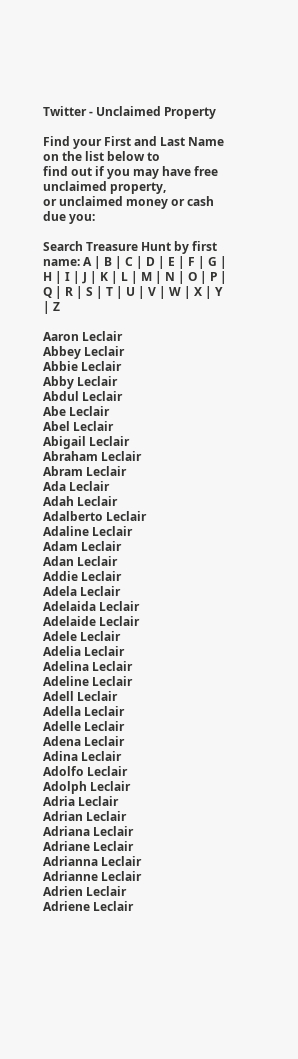Twitter - Unclaimed Property

Find your First and Last Name on the list below to
find out if you may have free unclaimed property,
or unclaimed money or cash due you:

Search Treasure Hunt by first name: A | B | C | D | E | F | G | H | I | J | K | L | M | N | O | P | Q | R | S | T | U | V | W | X | Y | Z

Aaron Leclair
Abbey Leclair
Abbie Leclair
Abby Leclair
Abdul Leclair
Abe Leclair
Abel Leclair
Abigail Leclair
Abraham Leclair
Abram Leclair
Ada Leclair
Adah Leclair
Adalberto Leclair
Adaline Leclair
Adam Leclair
Adan Leclair
Addie Leclair
Adela Leclair
Adelaida Leclair
Adelaide Leclair
Adele Leclair
Adelia Leclair
Adelina Leclair
Adeline Leclair
Adell Leclair
Adella Leclair
Adelle Leclair
Adena Leclair
Adina Leclair
Adolfo Leclair
Adolph Leclair
Adria Leclair
Adrian Leclair
Adriana Leclair
Adriane Leclair
Adrianna Leclair
Adrianne Leclair
Adrien Leclair
Adriene Leclair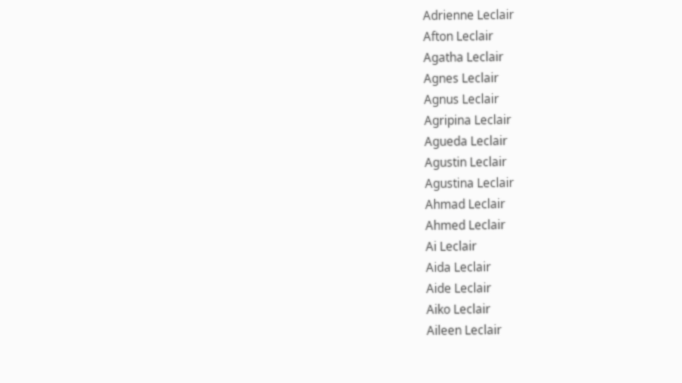Adrienne Leclair
Afton Leclair
Agatha Leclair
Agnes Leclair
Agnus Leclair
Agripina Leclair
Agueda Leclair
Agustin Leclair
Agustina Leclair
Ahmad Leclair
Ahmed Leclair
Ai Leclair
Aida Leclair
Aide Leclair
Aiko Leclair
Aileen Leclair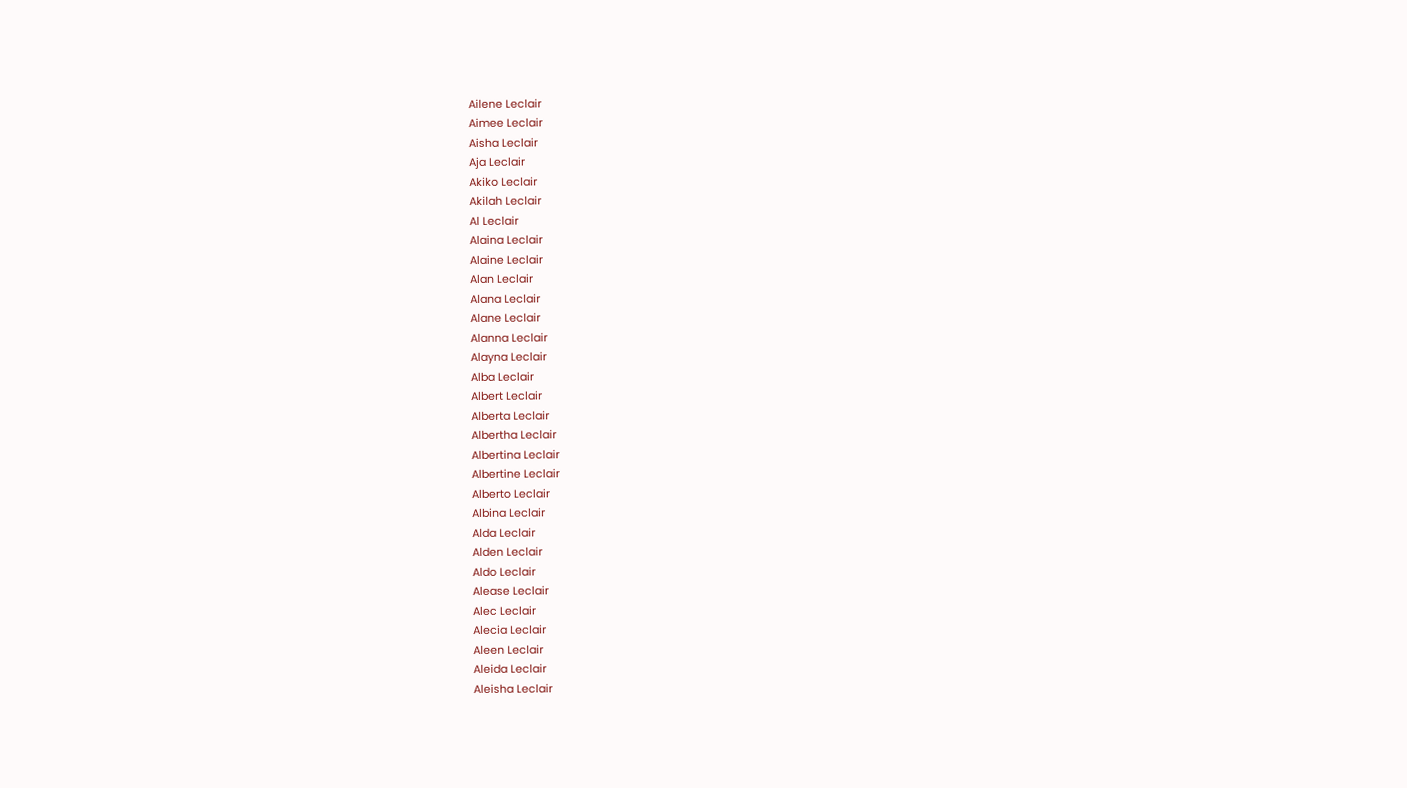Ailene Leclair
Aimee Leclair
Aisha Leclair
Aja Leclair
Akiko Leclair
Akilah Leclair
Al Leclair
Alaina Leclair
Alaine Leclair
Alan Leclair
Alana Leclair
Alane Leclair
Alanna Leclair
Alayna Leclair
Alba Leclair
Albert Leclair
Alberta Leclair
Albertha Leclair
Albertina Leclair
Albertine Leclair
Alberto Leclair
Albina Leclair
Alda Leclair
Alden Leclair
Aldo Leclair
Alease Leclair
Alec Leclair
Alecia Leclair
Aleen Leclair
Aleida Leclair
Aleisha Leclair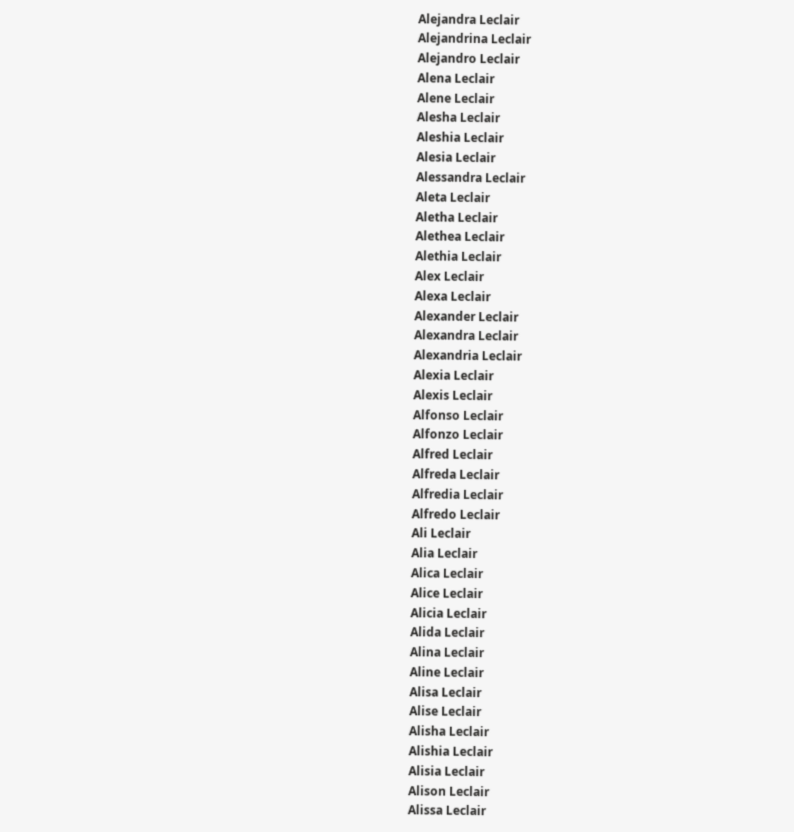Alejandra Leclair
Alejandrina Leclair
Alejandro Leclair
Alena Leclair
Alene Leclair
Alesha Leclair
Aleshia Leclair
Alesia Leclair
Alessandra Leclair
Aleta Leclair
Aletha Leclair
Alethea Leclair
Alethia Leclair
Alex Leclair
Alexa Leclair
Alexander Leclair
Alexandra Leclair
Alexandria Leclair
Alexia Leclair
Alexis Leclair
Alfonso Leclair
Alfonzo Leclair
Alfred Leclair
Alfreda Leclair
Alfredia Leclair
Alfredo Leclair
Ali Leclair
Alia Leclair
Alica Leclair
Alice Leclair
Alicia Leclair
Alida Leclair
Alina Leclair
Aline Leclair
Alisa Leclair
Alise Leclair
Alisha Leclair
Alishia Leclair
Alisia Leclair
Alison Leclair
Alissa Leclair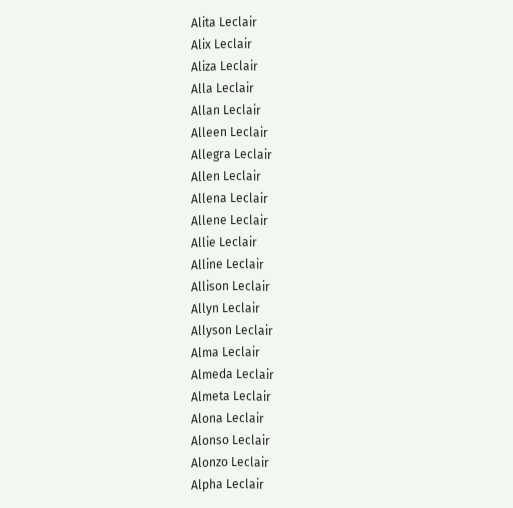Alita Leclair
Alix Leclair
Aliza Leclair
Alla Leclair
Allan Leclair
Alleen Leclair
Allegra Leclair
Allen Leclair
Allena Leclair
Allene Leclair
Allie Leclair
Alline Leclair
Allison Leclair
Allyn Leclair
Allyson Leclair
Alma Leclair
Almeda Leclair
Almeta Leclair
Alona Leclair
Alonso Leclair
Alonzo Leclair
Alpha Leclair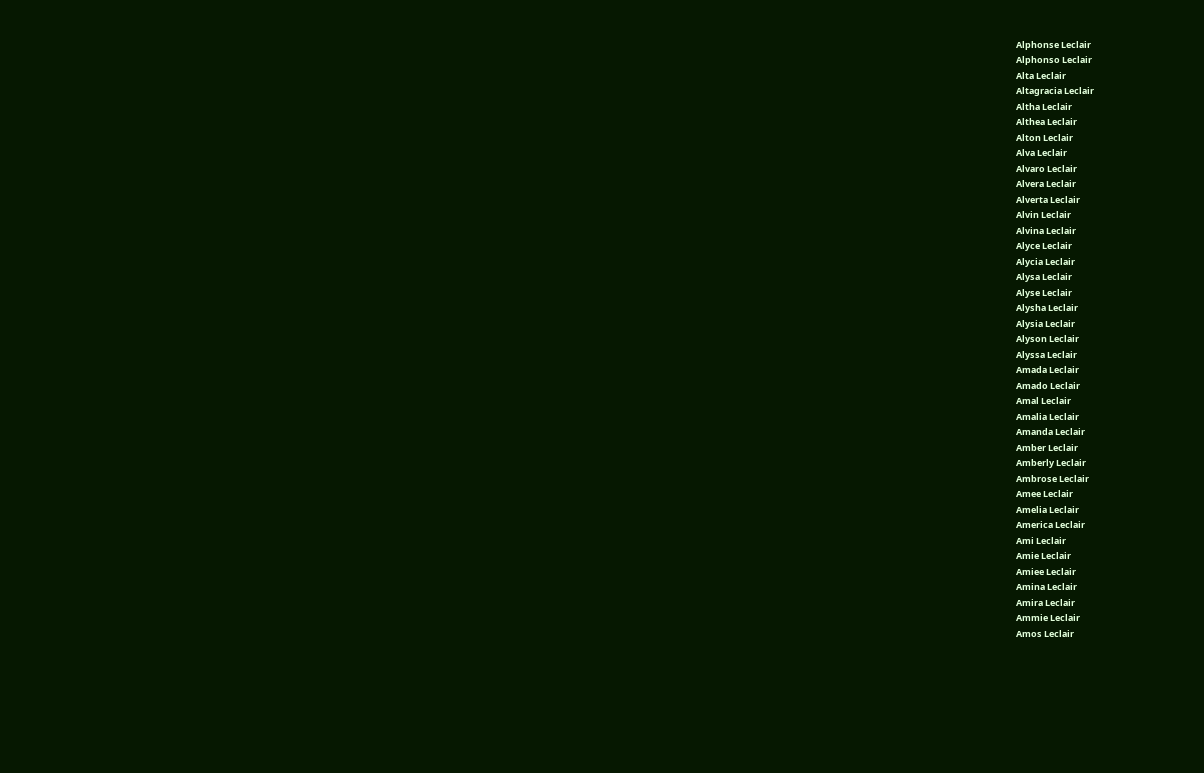Alphonse Leclair
Alphonso Leclair
Alta Leclair
Altagracia Leclair
Altha Leclair
Althea Leclair
Alton Leclair
Alva Leclair
Alvaro Leclair
Alvera Leclair
Alverta Leclair
Alvin Leclair
Alvina Leclair
Alyce Leclair
Alycia Leclair
Alysa Leclair
Alyse Leclair
Alysha Leclair
Alysia Leclair
Alyson Leclair
Alyssa Leclair
Amada Leclair
Amado Leclair
Amal Leclair
Amalia Leclair
Amanda Leclair
Amber Leclair
Amberly Leclair
Ambrose Leclair
Amee Leclair
Amelia Leclair
America Leclair
Ami Leclair
Amie Leclair
Amiee Leclair
Amina Leclair
Amira Leclair
Ammie Leclair
Amos Leclair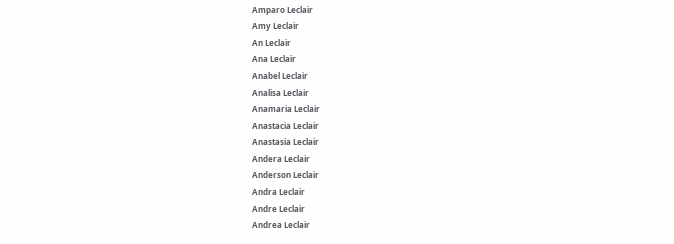Amparo Leclair
Amy Leclair
An Leclair
Ana Leclair
Anabel Leclair
Analisa Leclair
Anamaria Leclair
Anastacia Leclair
Anastasia Leclair
Andera Leclair
Anderson Leclair
Andra Leclair
Andre Leclair
Andrea Leclair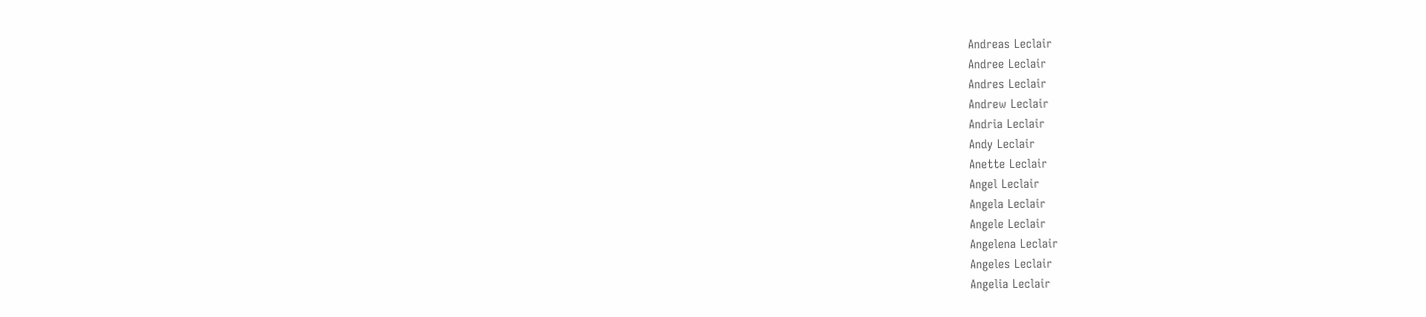Andreas Leclair
Andree Leclair
Andres Leclair
Andrew Leclair
Andria Leclair
Andy Leclair
Anette Leclair
Angel Leclair
Angela Leclair
Angele Leclair
Angelena Leclair
Angeles Leclair
Angelia Leclair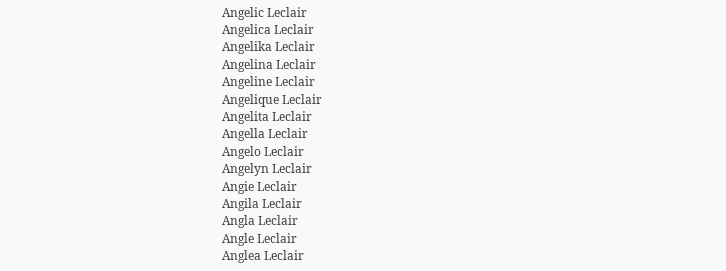Angelic Leclair
Angelica Leclair
Angelika Leclair
Angelina Leclair
Angeline Leclair
Angelique Leclair
Angelita Leclair
Angella Leclair
Angelo Leclair
Angelyn Leclair
Angie Leclair
Angila Leclair
Angla Leclair
Angle Leclair
Anglea Leclair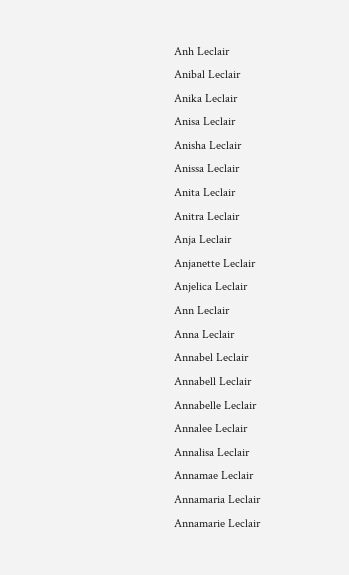Anh Leclair
Anibal Leclair
Anika Leclair
Anisa Leclair
Anisha Leclair
Anissa Leclair
Anita Leclair
Anitra Leclair
Anja Leclair
Anjanette Leclair
Anjelica Leclair
Ann Leclair
Anna Leclair
Annabel Leclair
Annabell Leclair
Annabelle Leclair
Annalee Leclair
Annalisa Leclair
Annamae Leclair
Annamaria Leclair
Annamarie Leclair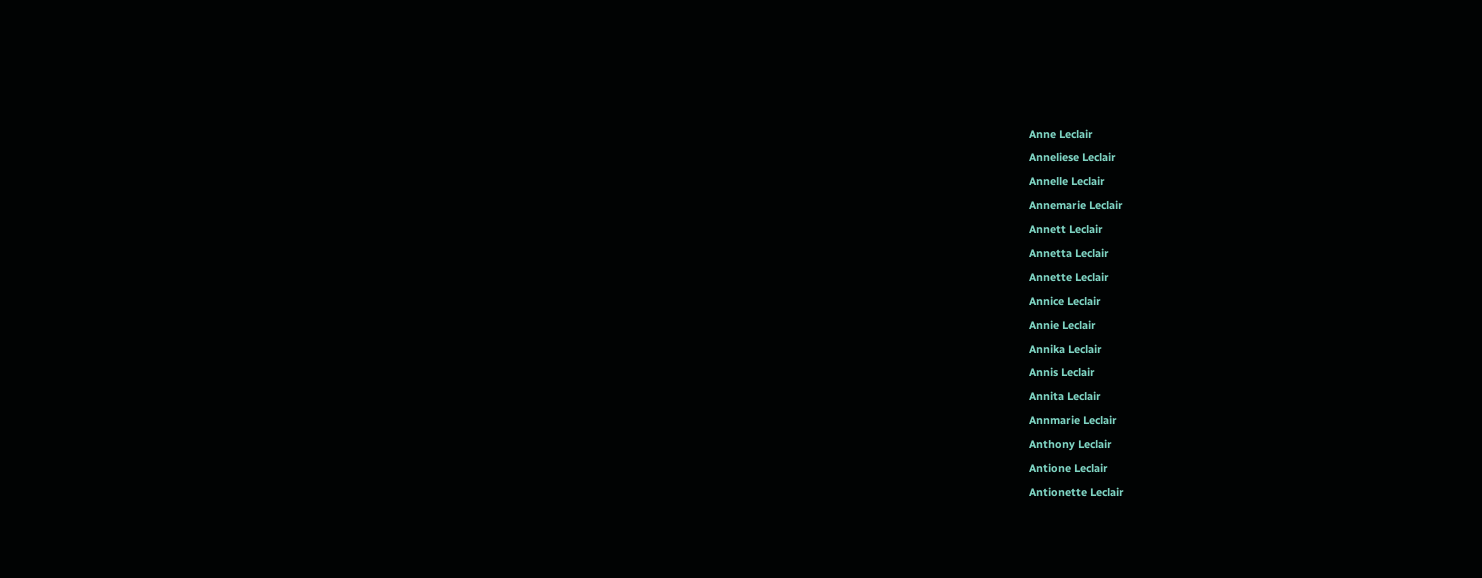Anne Leclair
Anneliese Leclair
Annelle Leclair
Annemarie Leclair
Annett Leclair
Annetta Leclair
Annette Leclair
Annice Leclair
Annie Leclair
Annika Leclair
Annis Leclair
Annita Leclair
Annmarie Leclair
Anthony Leclair
Antione Leclair
Antionette Leclair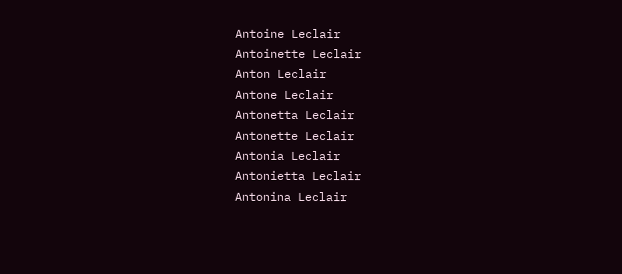Antoine Leclair
Antoinette Leclair
Anton Leclair
Antone Leclair
Antonetta Leclair
Antonette Leclair
Antonia Leclair
Antonietta Leclair
Antonina Leclair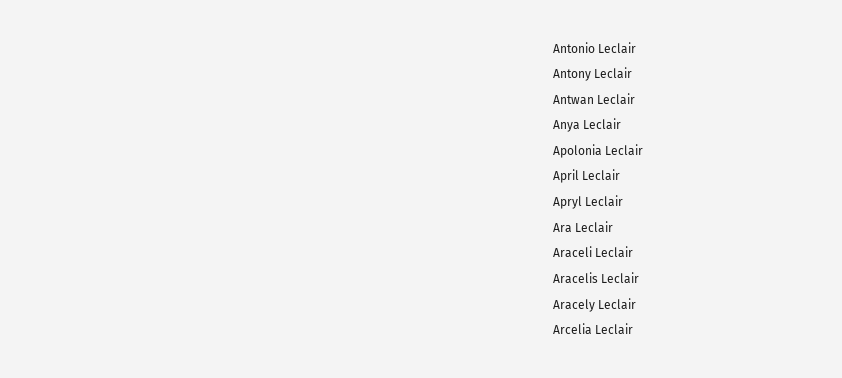Antonio Leclair
Antony Leclair
Antwan Leclair
Anya Leclair
Apolonia Leclair
April Leclair
Apryl Leclair
Ara Leclair
Araceli Leclair
Aracelis Leclair
Aracely Leclair
Arcelia Leclair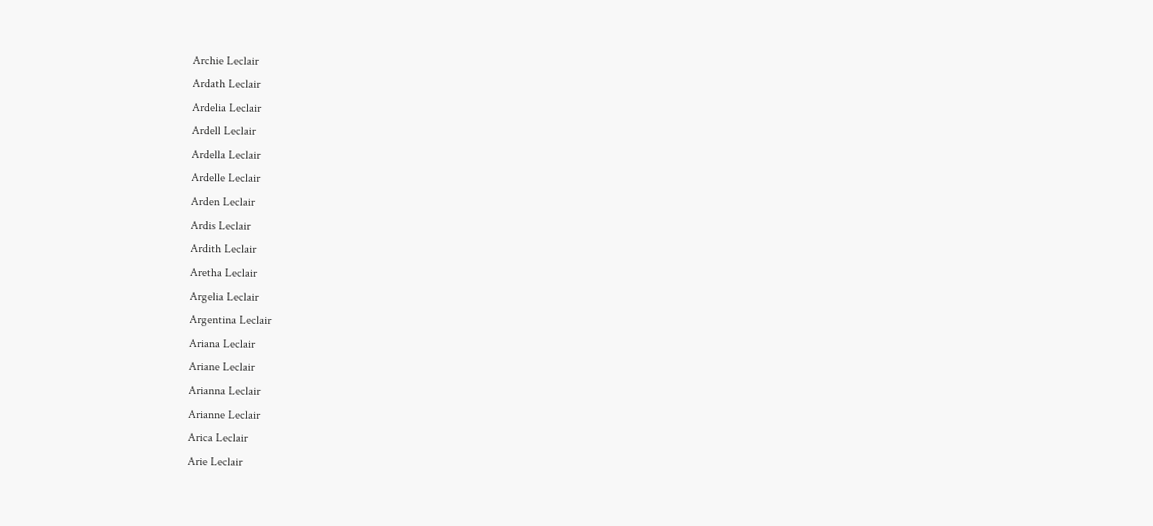Archie Leclair
Ardath Leclair
Ardelia Leclair
Ardell Leclair
Ardella Leclair
Ardelle Leclair
Arden Leclair
Ardis Leclair
Ardith Leclair
Aretha Leclair
Argelia Leclair
Argentina Leclair
Ariana Leclair
Ariane Leclair
Arianna Leclair
Arianne Leclair
Arica Leclair
Arie Leclair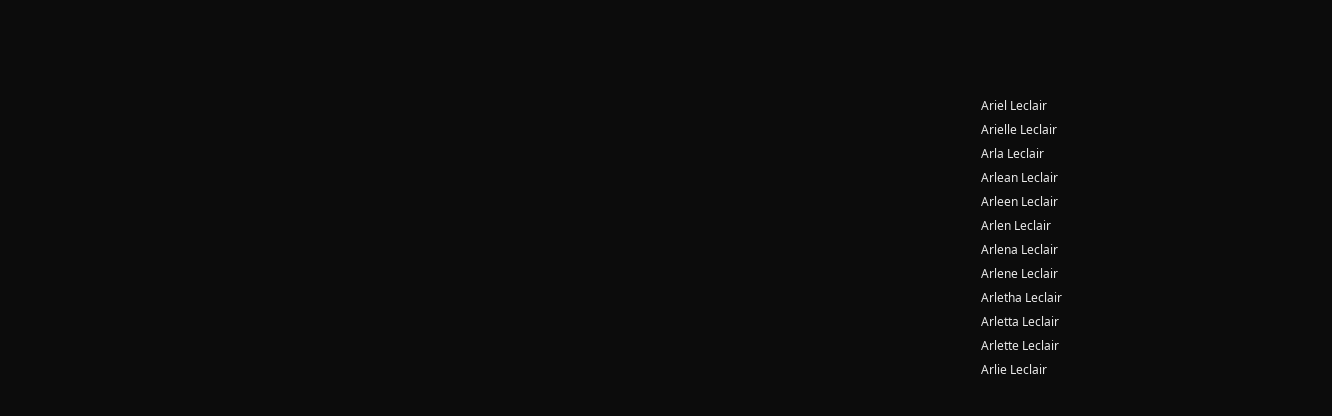Ariel Leclair
Arielle Leclair
Arla Leclair
Arlean Leclair
Arleen Leclair
Arlen Leclair
Arlena Leclair
Arlene Leclair
Arletha Leclair
Arletta Leclair
Arlette Leclair
Arlie Leclair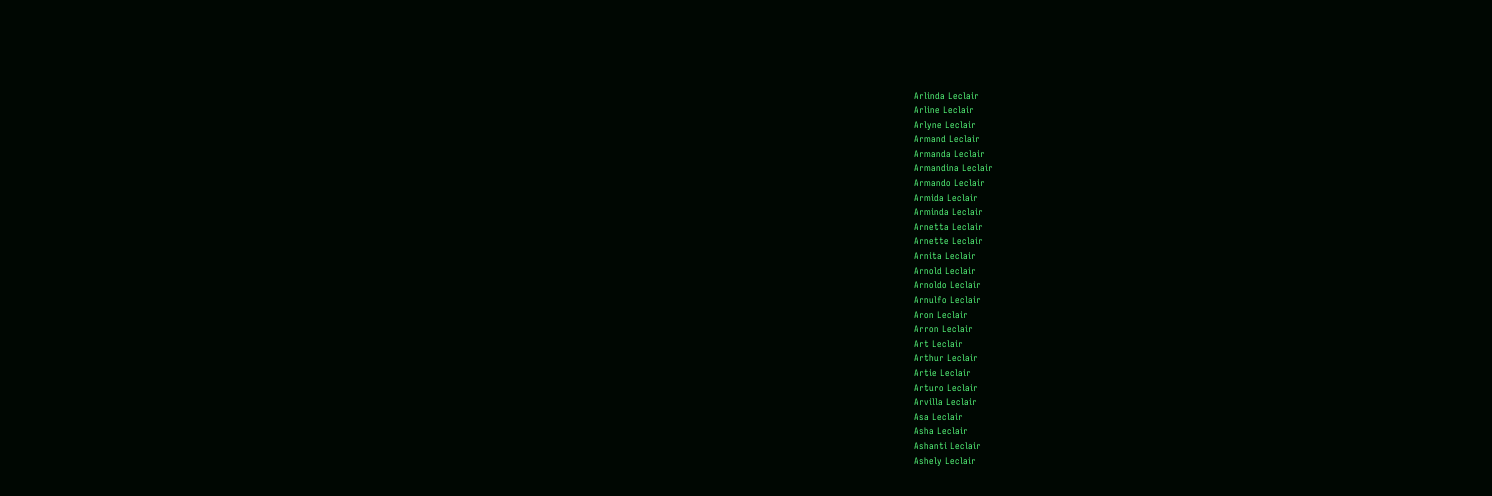Arlinda Leclair
Arline Leclair
Arlyne Leclair
Armand Leclair
Armanda Leclair
Armandina Leclair
Armando Leclair
Armida Leclair
Arminda Leclair
Arnetta Leclair
Arnette Leclair
Arnita Leclair
Arnold Leclair
Arnoldo Leclair
Arnulfo Leclair
Aron Leclair
Arron Leclair
Art Leclair
Arthur Leclair
Artie Leclair
Arturo Leclair
Arvilla Leclair
Asa Leclair
Asha Leclair
Ashanti Leclair
Ashely Leclair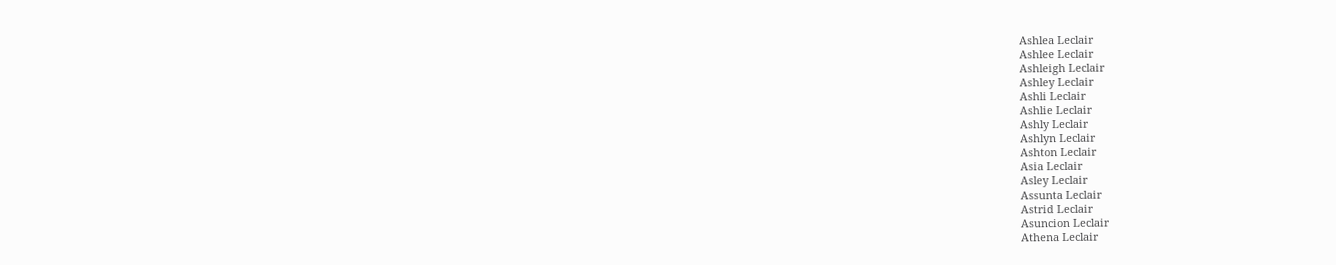Ashlea Leclair
Ashlee Leclair
Ashleigh Leclair
Ashley Leclair
Ashli Leclair
Ashlie Leclair
Ashly Leclair
Ashlyn Leclair
Ashton Leclair
Asia Leclair
Asley Leclair
Assunta Leclair
Astrid Leclair
Asuncion Leclair
Athena Leclair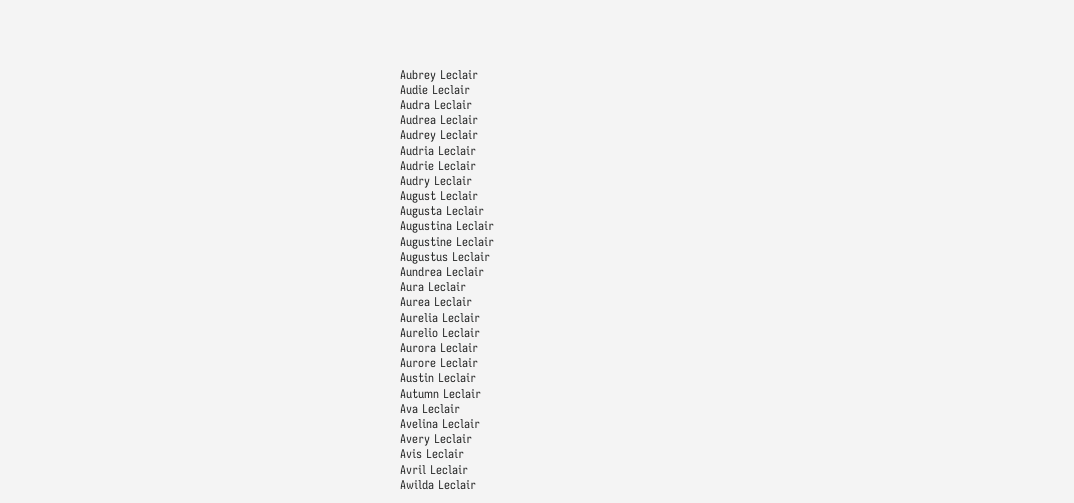Aubrey Leclair
Audie Leclair
Audra Leclair
Audrea Leclair
Audrey Leclair
Audria Leclair
Audrie Leclair
Audry Leclair
August Leclair
Augusta Leclair
Augustina Leclair
Augustine Leclair
Augustus Leclair
Aundrea Leclair
Aura Leclair
Aurea Leclair
Aurelia Leclair
Aurelio Leclair
Aurora Leclair
Aurore Leclair
Austin Leclair
Autumn Leclair
Ava Leclair
Avelina Leclair
Avery Leclair
Avis Leclair
Avril Leclair
Awilda Leclair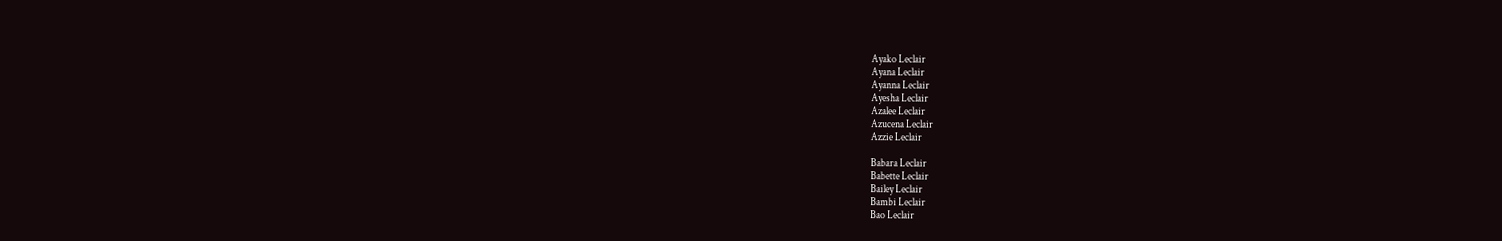Ayako Leclair
Ayana Leclair
Ayanna Leclair
Ayesha Leclair
Azalee Leclair
Azucena Leclair
Azzie Leclair

Babara Leclair
Babette Leclair
Bailey Leclair
Bambi Leclair
Bao Leclair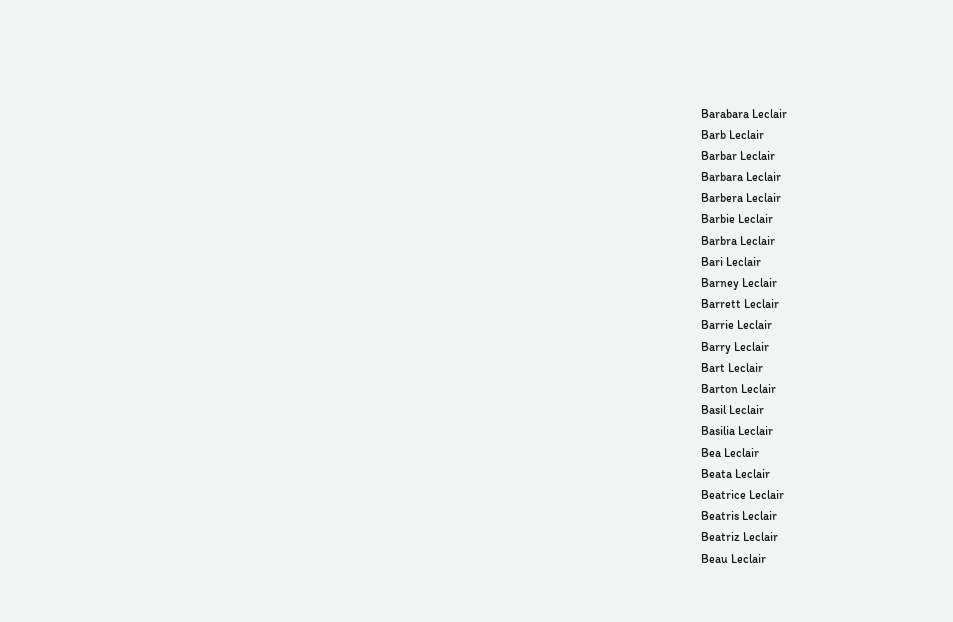Barabara Leclair
Barb Leclair
Barbar Leclair
Barbara Leclair
Barbera Leclair
Barbie Leclair
Barbra Leclair
Bari Leclair
Barney Leclair
Barrett Leclair
Barrie Leclair
Barry Leclair
Bart Leclair
Barton Leclair
Basil Leclair
Basilia Leclair
Bea Leclair
Beata Leclair
Beatrice Leclair
Beatris Leclair
Beatriz Leclair
Beau Leclair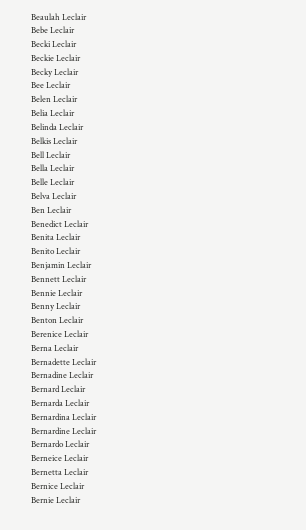Beaulah Leclair
Bebe Leclair
Becki Leclair
Beckie Leclair
Becky Leclair
Bee Leclair
Belen Leclair
Belia Leclair
Belinda Leclair
Belkis Leclair
Bell Leclair
Bella Leclair
Belle Leclair
Belva Leclair
Ben Leclair
Benedict Leclair
Benita Leclair
Benito Leclair
Benjamin Leclair
Bennett Leclair
Bennie Leclair
Benny Leclair
Benton Leclair
Berenice Leclair
Berna Leclair
Bernadette Leclair
Bernadine Leclair
Bernard Leclair
Bernarda Leclair
Bernardina Leclair
Bernardine Leclair
Bernardo Leclair
Berneice Leclair
Bernetta Leclair
Bernice Leclair
Bernie Leclair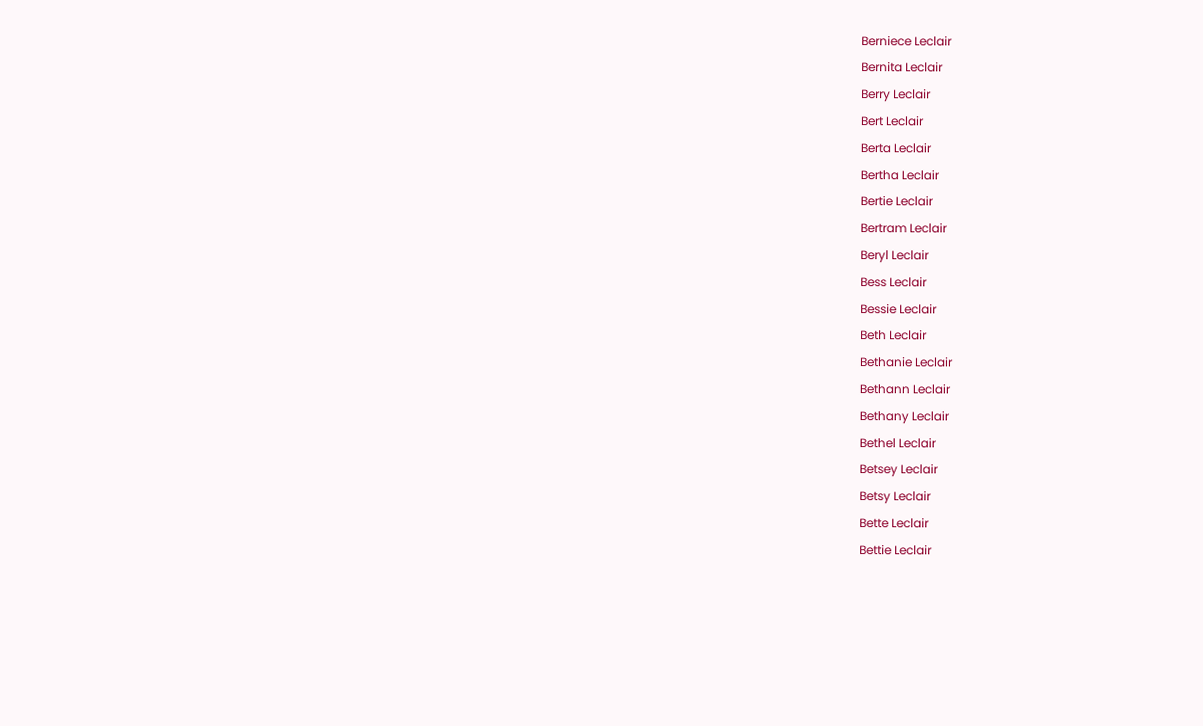Berniece Leclair
Bernita Leclair
Berry Leclair
Bert Leclair
Berta Leclair
Bertha Leclair
Bertie Leclair
Bertram Leclair
Beryl Leclair
Bess Leclair
Bessie Leclair
Beth Leclair
Bethanie Leclair
Bethann Leclair
Bethany Leclair
Bethel Leclair
Betsey Leclair
Betsy Leclair
Bette Leclair
Bettie Leclair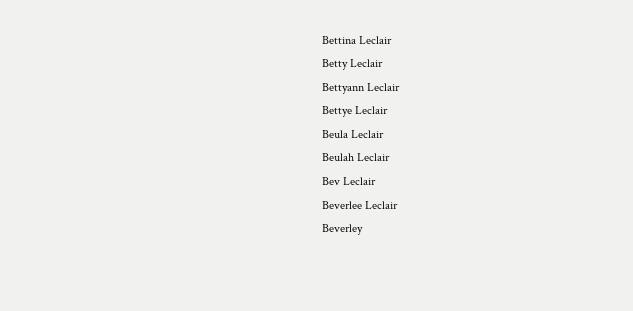Bettina Leclair
Betty Leclair
Bettyann Leclair
Bettye Leclair
Beula Leclair
Beulah Leclair
Bev Leclair
Beverlee Leclair
Beverley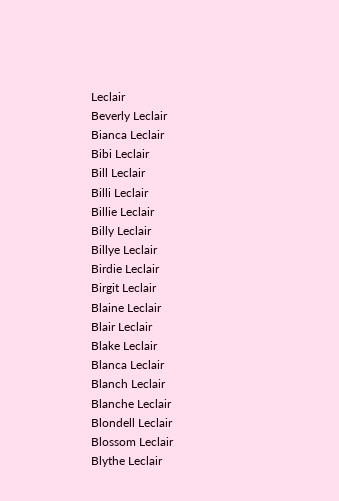Leclair
Beverly Leclair
Bianca Leclair
Bibi Leclair
Bill Leclair
Billi Leclair
Billie Leclair
Billy Leclair
Billye Leclair
Birdie Leclair
Birgit Leclair
Blaine Leclair
Blair Leclair
Blake Leclair
Blanca Leclair
Blanch Leclair
Blanche Leclair
Blondell Leclair
Blossom Leclair
Blythe Leclair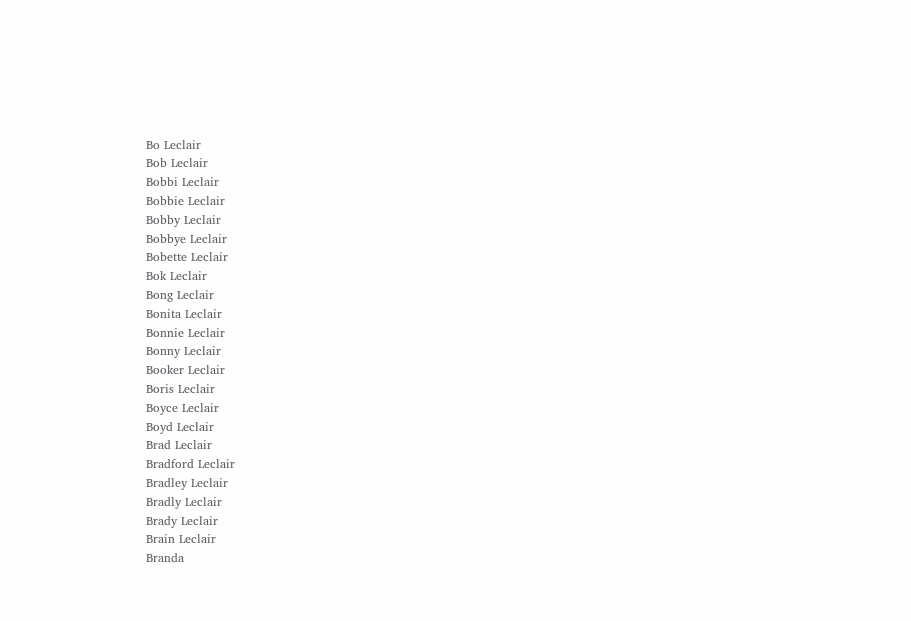Bo Leclair
Bob Leclair
Bobbi Leclair
Bobbie Leclair
Bobby Leclair
Bobbye Leclair
Bobette Leclair
Bok Leclair
Bong Leclair
Bonita Leclair
Bonnie Leclair
Bonny Leclair
Booker Leclair
Boris Leclair
Boyce Leclair
Boyd Leclair
Brad Leclair
Bradford Leclair
Bradley Leclair
Bradly Leclair
Brady Leclair
Brain Leclair
Branda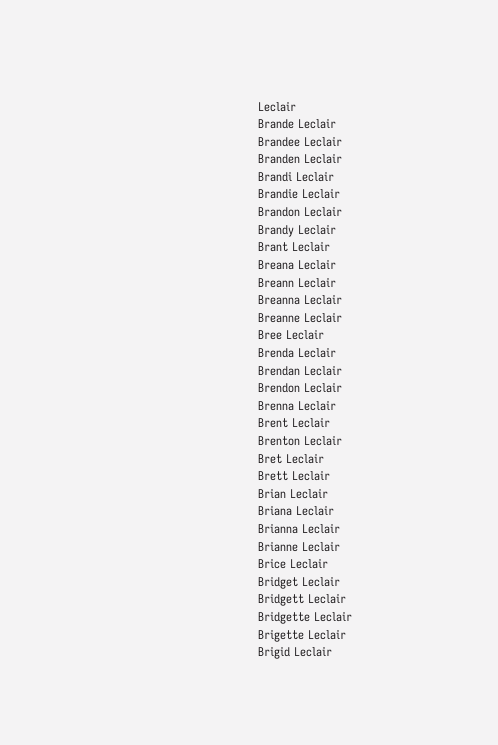Leclair
Brande Leclair
Brandee Leclair
Branden Leclair
Brandi Leclair
Brandie Leclair
Brandon Leclair
Brandy Leclair
Brant Leclair
Breana Leclair
Breann Leclair
Breanna Leclair
Breanne Leclair
Bree Leclair
Brenda Leclair
Brendan Leclair
Brendon Leclair
Brenna Leclair
Brent Leclair
Brenton Leclair
Bret Leclair
Brett Leclair
Brian Leclair
Briana Leclair
Brianna Leclair
Brianne Leclair
Brice Leclair
Bridget Leclair
Bridgett Leclair
Bridgette Leclair
Brigette Leclair
Brigid Leclair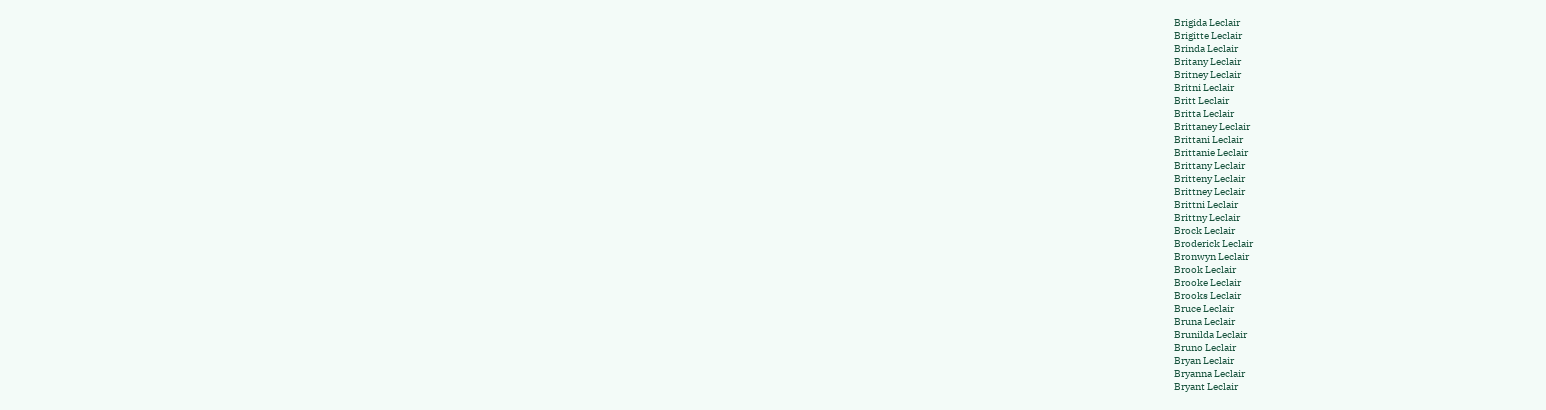Brigida Leclair
Brigitte Leclair
Brinda Leclair
Britany Leclair
Britney Leclair
Britni Leclair
Britt Leclair
Britta Leclair
Brittaney Leclair
Brittani Leclair
Brittanie Leclair
Brittany Leclair
Britteny Leclair
Brittney Leclair
Brittni Leclair
Brittny Leclair
Brock Leclair
Broderick Leclair
Bronwyn Leclair
Brook Leclair
Brooke Leclair
Brooks Leclair
Bruce Leclair
Bruna Leclair
Brunilda Leclair
Bruno Leclair
Bryan Leclair
Bryanna Leclair
Bryant Leclair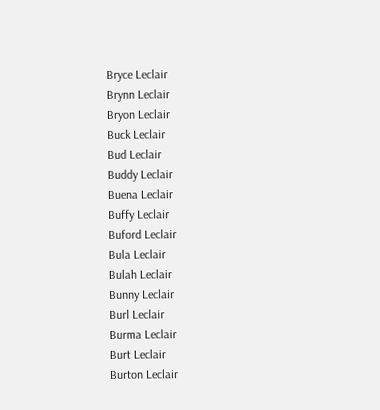Bryce Leclair
Brynn Leclair
Bryon Leclair
Buck Leclair
Bud Leclair
Buddy Leclair
Buena Leclair
Buffy Leclair
Buford Leclair
Bula Leclair
Bulah Leclair
Bunny Leclair
Burl Leclair
Burma Leclair
Burt Leclair
Burton Leclair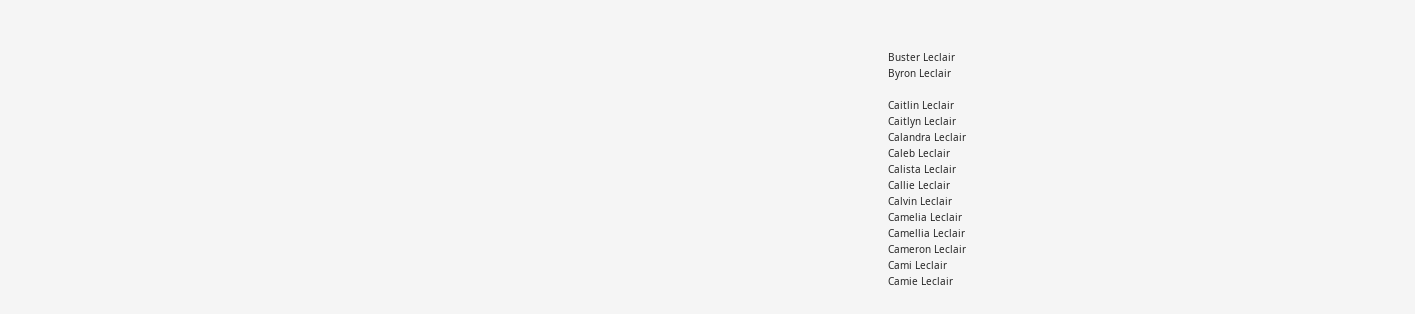Buster Leclair
Byron Leclair

Caitlin Leclair
Caitlyn Leclair
Calandra Leclair
Caleb Leclair
Calista Leclair
Callie Leclair
Calvin Leclair
Camelia Leclair
Camellia Leclair
Cameron Leclair
Cami Leclair
Camie Leclair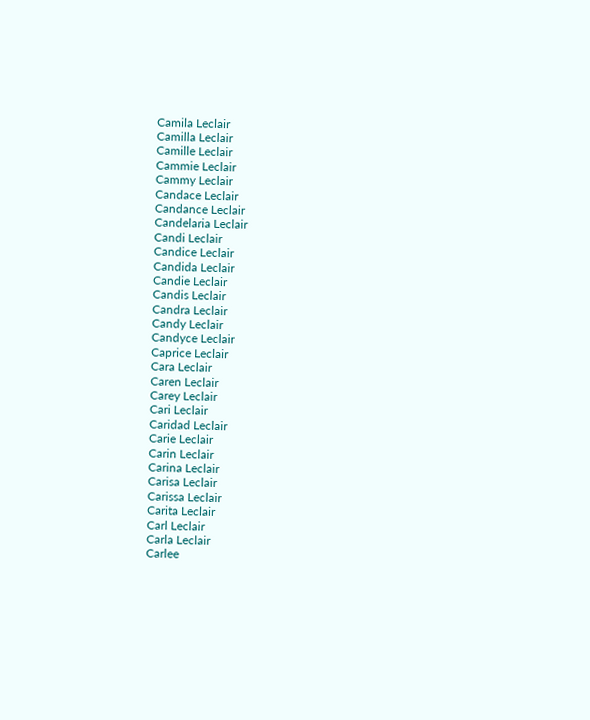Camila Leclair
Camilla Leclair
Camille Leclair
Cammie Leclair
Cammy Leclair
Candace Leclair
Candance Leclair
Candelaria Leclair
Candi Leclair
Candice Leclair
Candida Leclair
Candie Leclair
Candis Leclair
Candra Leclair
Candy Leclair
Candyce Leclair
Caprice Leclair
Cara Leclair
Caren Leclair
Carey Leclair
Cari Leclair
Caridad Leclair
Carie Leclair
Carin Leclair
Carina Leclair
Carisa Leclair
Carissa Leclair
Carita Leclair
Carl Leclair
Carla Leclair
Carlee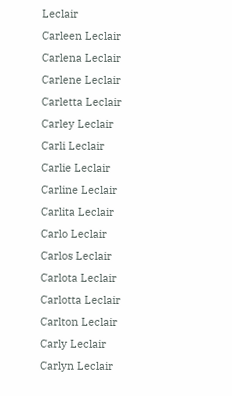Leclair
Carleen Leclair
Carlena Leclair
Carlene Leclair
Carletta Leclair
Carley Leclair
Carli Leclair
Carlie Leclair
Carline Leclair
Carlita Leclair
Carlo Leclair
Carlos Leclair
Carlota Leclair
Carlotta Leclair
Carlton Leclair
Carly Leclair
Carlyn Leclair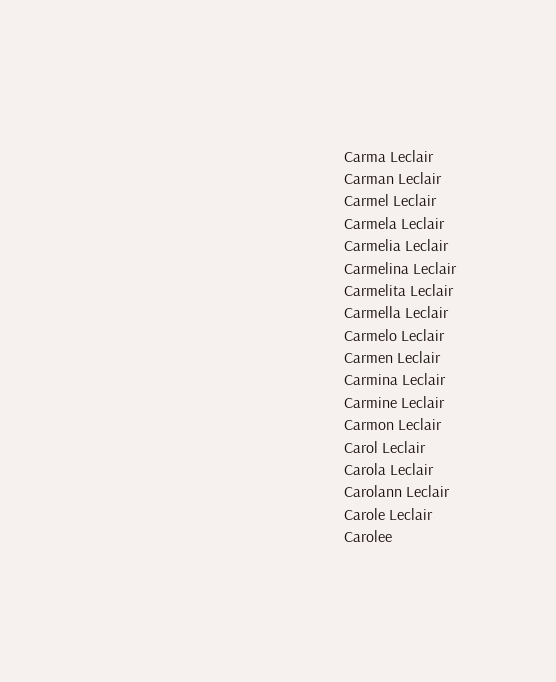Carma Leclair
Carman Leclair
Carmel Leclair
Carmela Leclair
Carmelia Leclair
Carmelina Leclair
Carmelita Leclair
Carmella Leclair
Carmelo Leclair
Carmen Leclair
Carmina Leclair
Carmine Leclair
Carmon Leclair
Carol Leclair
Carola Leclair
Carolann Leclair
Carole Leclair
Carolee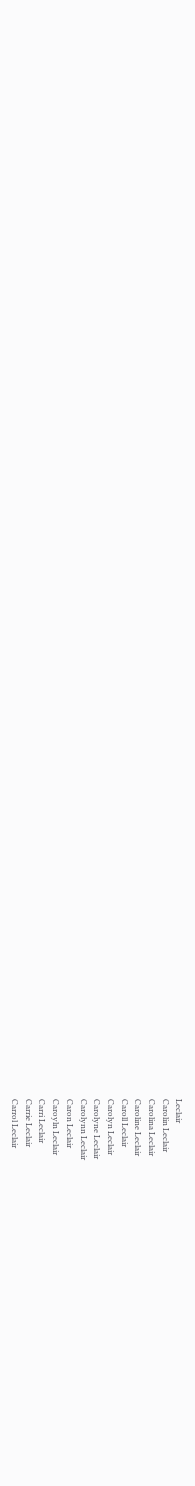Leclair
Carolin Leclair
Carolina Leclair
Caroline Leclair
Caroll Leclair
Carolyn Leclair
Carolyne Leclair
Carolynn Leclair
Caron Leclair
Caroyln Leclair
Carri Leclair
Carrie Leclair
Carrol Leclair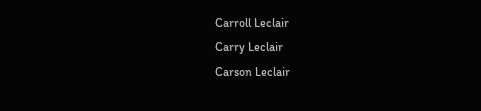Carroll Leclair
Carry Leclair
Carson Leclair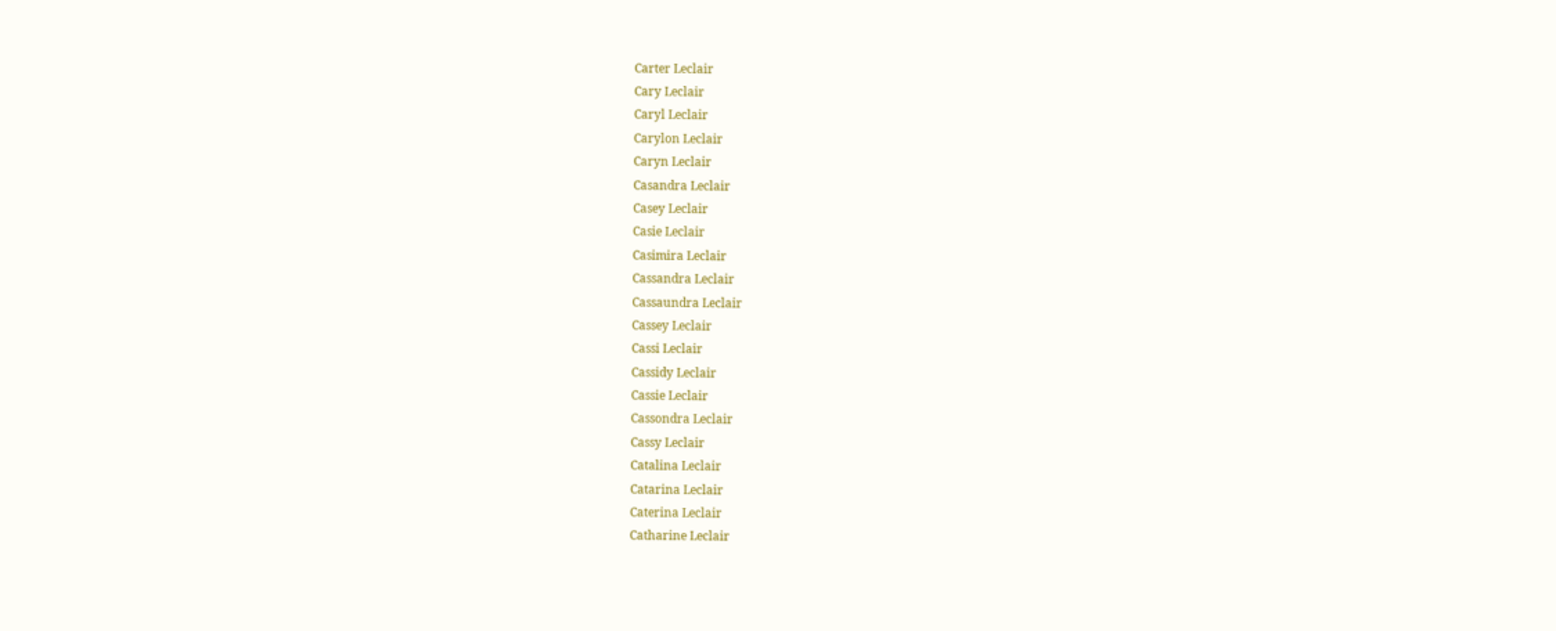Carter Leclair
Cary Leclair
Caryl Leclair
Carylon Leclair
Caryn Leclair
Casandra Leclair
Casey Leclair
Casie Leclair
Casimira Leclair
Cassandra Leclair
Cassaundra Leclair
Cassey Leclair
Cassi Leclair
Cassidy Leclair
Cassie Leclair
Cassondra Leclair
Cassy Leclair
Catalina Leclair
Catarina Leclair
Caterina Leclair
Catharine Leclair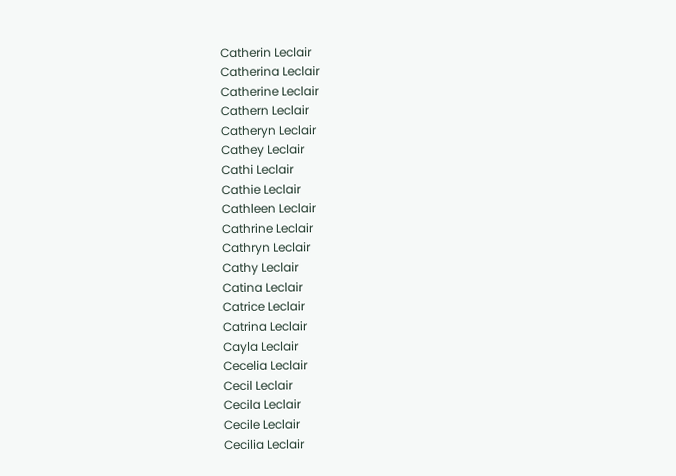Catherin Leclair
Catherina Leclair
Catherine Leclair
Cathern Leclair
Catheryn Leclair
Cathey Leclair
Cathi Leclair
Cathie Leclair
Cathleen Leclair
Cathrine Leclair
Cathryn Leclair
Cathy Leclair
Catina Leclair
Catrice Leclair
Catrina Leclair
Cayla Leclair
Cecelia Leclair
Cecil Leclair
Cecila Leclair
Cecile Leclair
Cecilia Leclair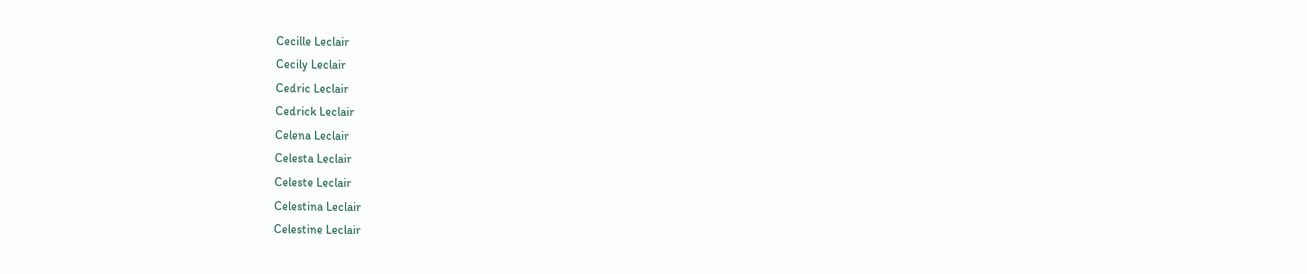Cecille Leclair
Cecily Leclair
Cedric Leclair
Cedrick Leclair
Celena Leclair
Celesta Leclair
Celeste Leclair
Celestina Leclair
Celestine Leclair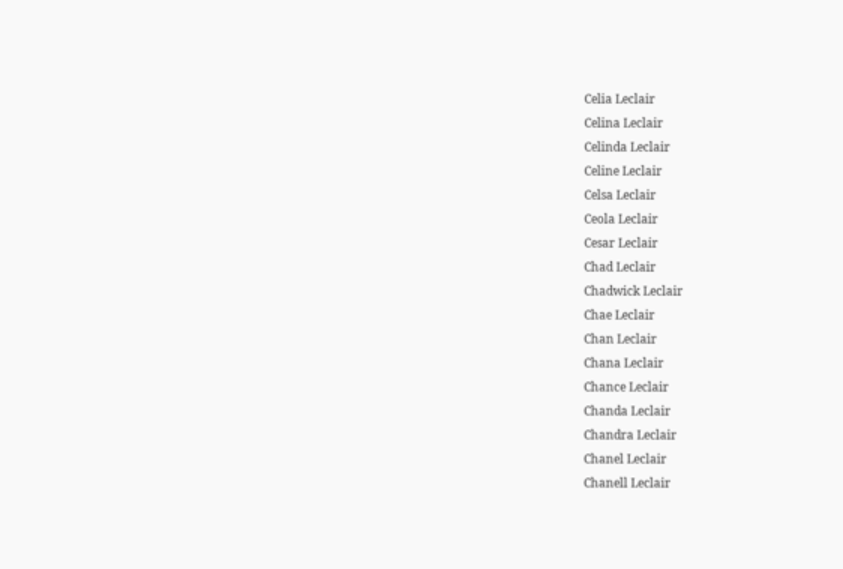Celia Leclair
Celina Leclair
Celinda Leclair
Celine Leclair
Celsa Leclair
Ceola Leclair
Cesar Leclair
Chad Leclair
Chadwick Leclair
Chae Leclair
Chan Leclair
Chana Leclair
Chance Leclair
Chanda Leclair
Chandra Leclair
Chanel Leclair
Chanell Leclair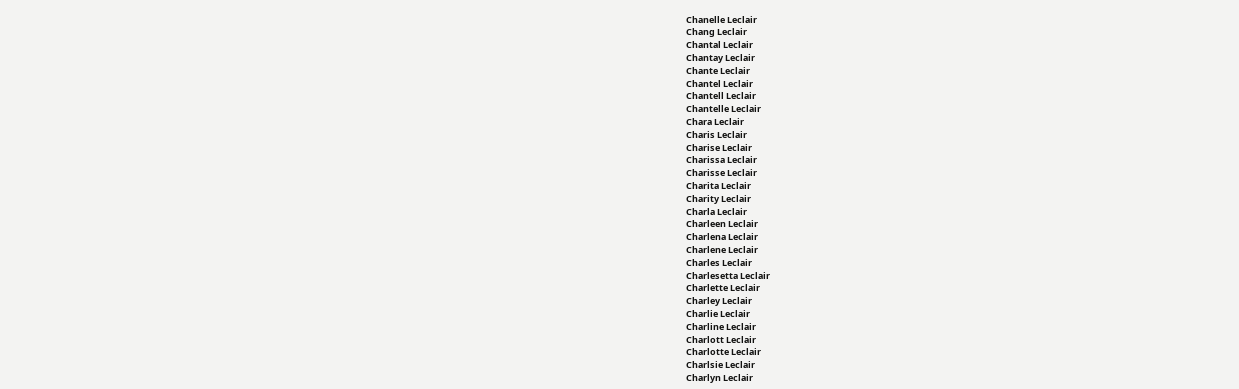Chanelle Leclair
Chang Leclair
Chantal Leclair
Chantay Leclair
Chante Leclair
Chantel Leclair
Chantell Leclair
Chantelle Leclair
Chara Leclair
Charis Leclair
Charise Leclair
Charissa Leclair
Charisse Leclair
Charita Leclair
Charity Leclair
Charla Leclair
Charleen Leclair
Charlena Leclair
Charlene Leclair
Charles Leclair
Charlesetta Leclair
Charlette Leclair
Charley Leclair
Charlie Leclair
Charline Leclair
Charlott Leclair
Charlotte Leclair
Charlsie Leclair
Charlyn Leclair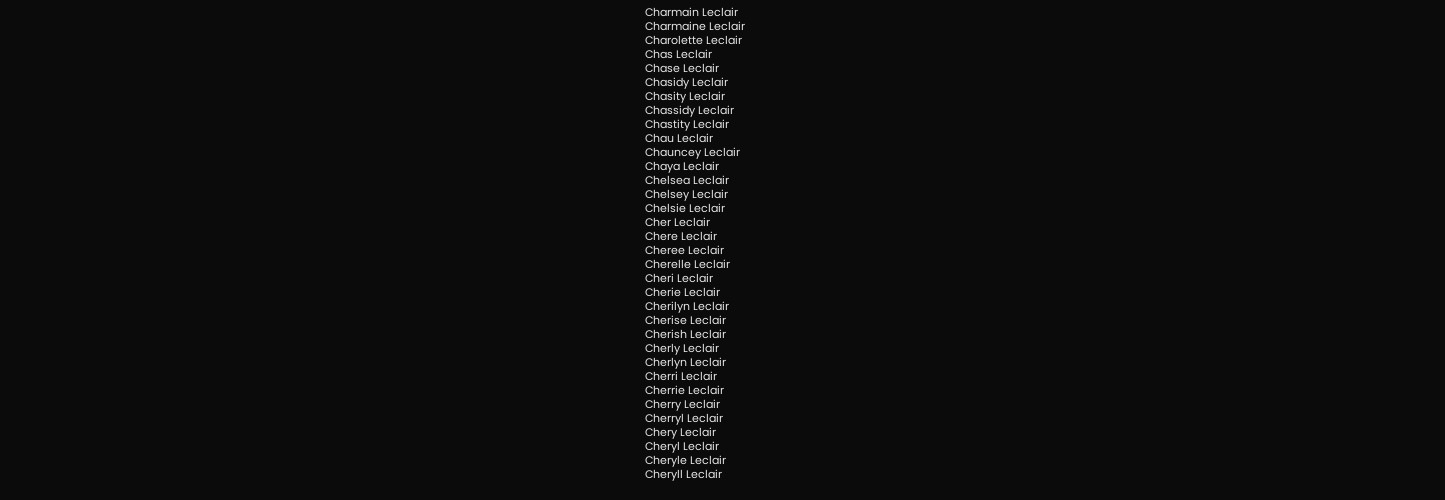Charmain Leclair
Charmaine Leclair
Charolette Leclair
Chas Leclair
Chase Leclair
Chasidy Leclair
Chasity Leclair
Chassidy Leclair
Chastity Leclair
Chau Leclair
Chauncey Leclair
Chaya Leclair
Chelsea Leclair
Chelsey Leclair
Chelsie Leclair
Cher Leclair
Chere Leclair
Cheree Leclair
Cherelle Leclair
Cheri Leclair
Cherie Leclair
Cherilyn Leclair
Cherise Leclair
Cherish Leclair
Cherly Leclair
Cherlyn Leclair
Cherri Leclair
Cherrie Leclair
Cherry Leclair
Cherryl Leclair
Chery Leclair
Cheryl Leclair
Cheryle Leclair
Cheryll Leclair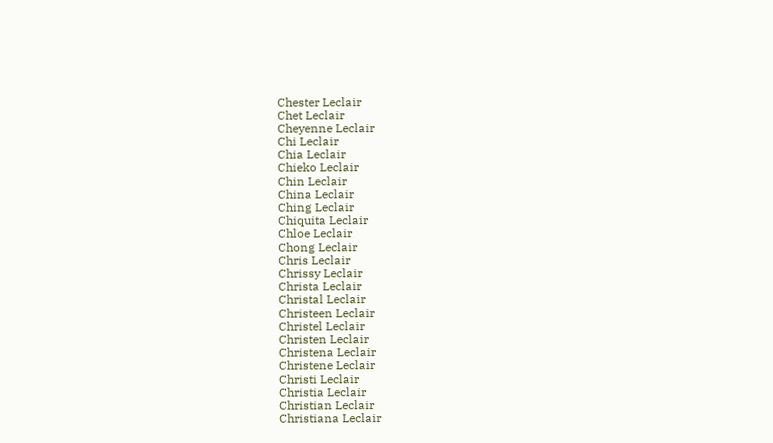Chester Leclair
Chet Leclair
Cheyenne Leclair
Chi Leclair
Chia Leclair
Chieko Leclair
Chin Leclair
China Leclair
Ching Leclair
Chiquita Leclair
Chloe Leclair
Chong Leclair
Chris Leclair
Chrissy Leclair
Christa Leclair
Christal Leclair
Christeen Leclair
Christel Leclair
Christen Leclair
Christena Leclair
Christene Leclair
Christi Leclair
Christia Leclair
Christian Leclair
Christiana Leclair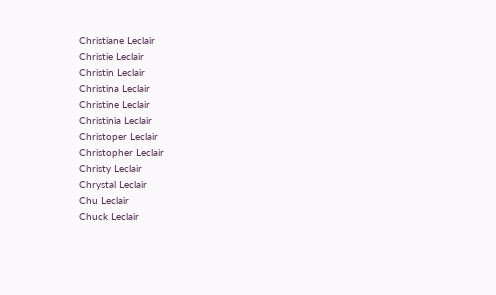Christiane Leclair
Christie Leclair
Christin Leclair
Christina Leclair
Christine Leclair
Christinia Leclair
Christoper Leclair
Christopher Leclair
Christy Leclair
Chrystal Leclair
Chu Leclair
Chuck Leclair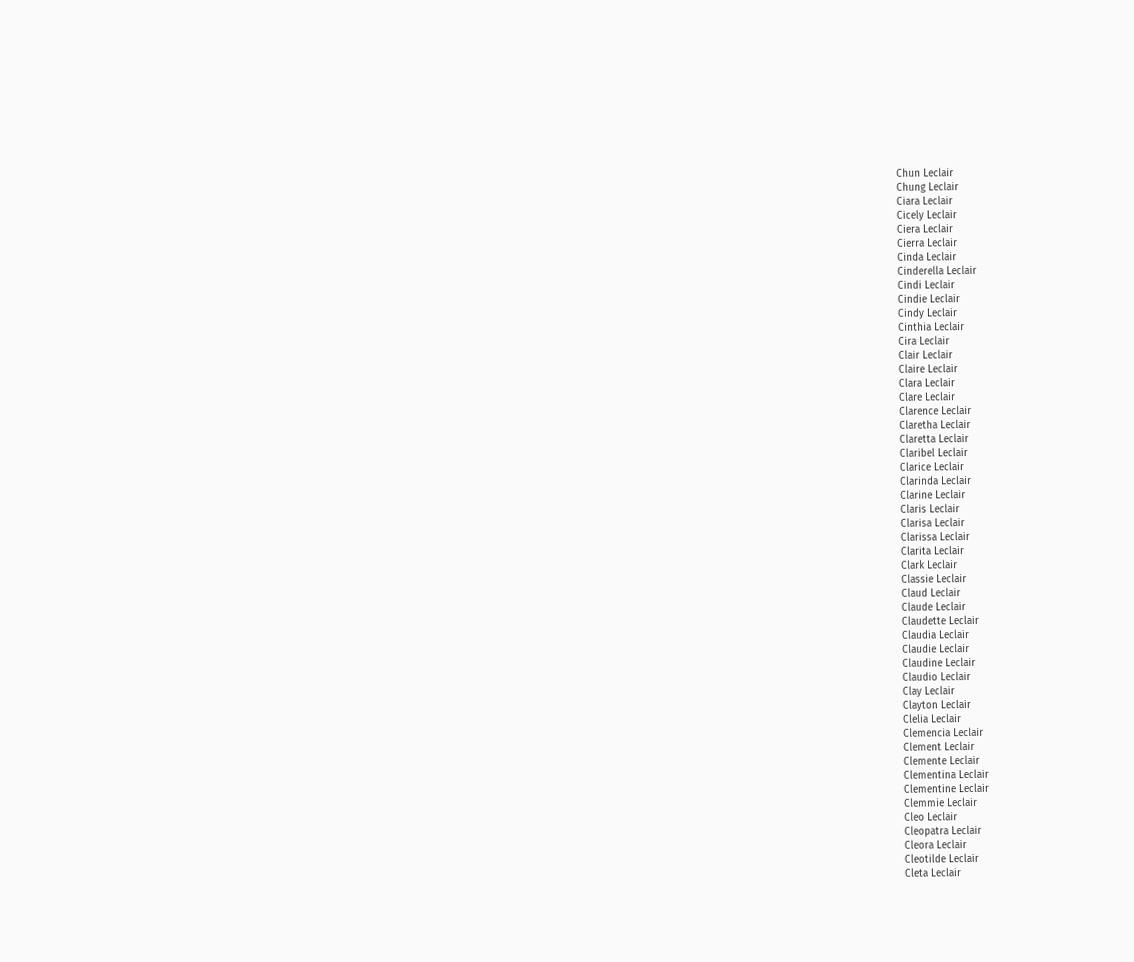Chun Leclair
Chung Leclair
Ciara Leclair
Cicely Leclair
Ciera Leclair
Cierra Leclair
Cinda Leclair
Cinderella Leclair
Cindi Leclair
Cindie Leclair
Cindy Leclair
Cinthia Leclair
Cira Leclair
Clair Leclair
Claire Leclair
Clara Leclair
Clare Leclair
Clarence Leclair
Claretha Leclair
Claretta Leclair
Claribel Leclair
Clarice Leclair
Clarinda Leclair
Clarine Leclair
Claris Leclair
Clarisa Leclair
Clarissa Leclair
Clarita Leclair
Clark Leclair
Classie Leclair
Claud Leclair
Claude Leclair
Claudette Leclair
Claudia Leclair
Claudie Leclair
Claudine Leclair
Claudio Leclair
Clay Leclair
Clayton Leclair
Clelia Leclair
Clemencia Leclair
Clement Leclair
Clemente Leclair
Clementina Leclair
Clementine Leclair
Clemmie Leclair
Cleo Leclair
Cleopatra Leclair
Cleora Leclair
Cleotilde Leclair
Cleta Leclair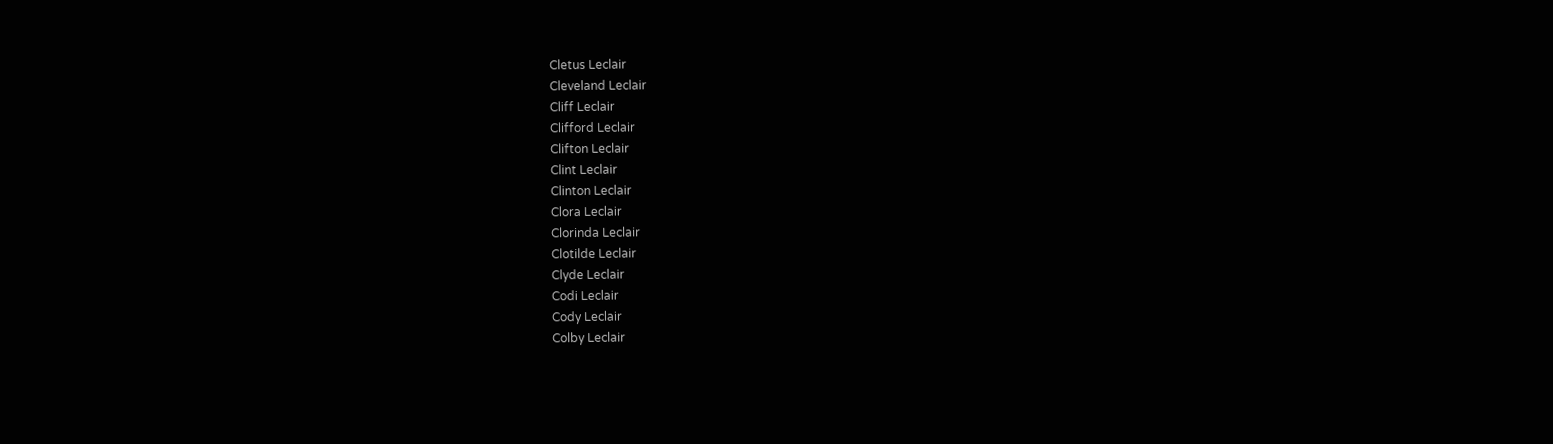Cletus Leclair
Cleveland Leclair
Cliff Leclair
Clifford Leclair
Clifton Leclair
Clint Leclair
Clinton Leclair
Clora Leclair
Clorinda Leclair
Clotilde Leclair
Clyde Leclair
Codi Leclair
Cody Leclair
Colby Leclair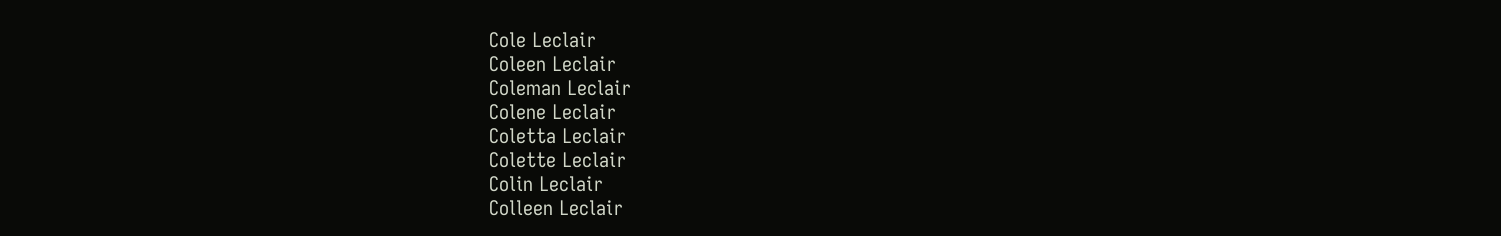Cole Leclair
Coleen Leclair
Coleman Leclair
Colene Leclair
Coletta Leclair
Colette Leclair
Colin Leclair
Colleen Leclair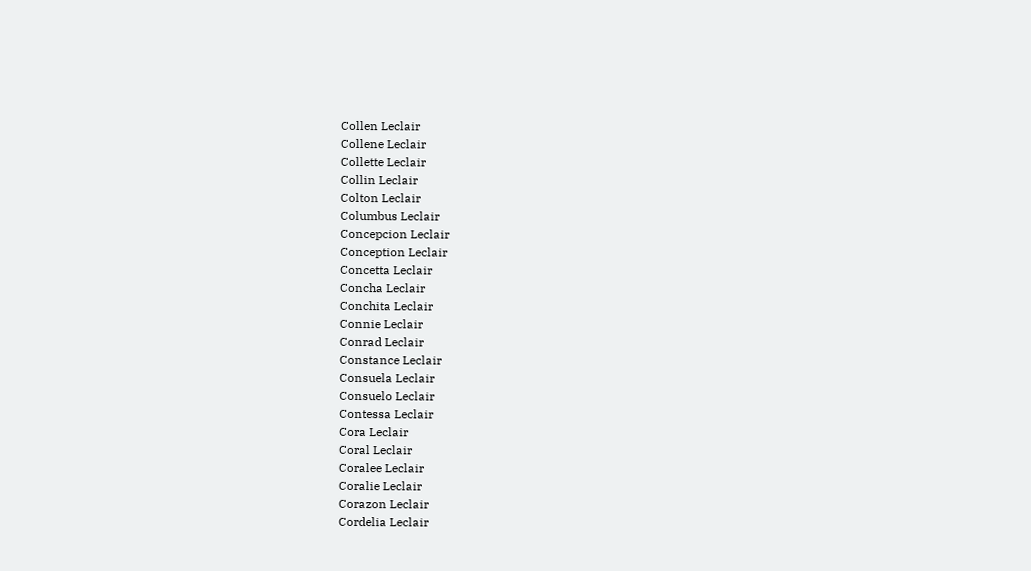Collen Leclair
Collene Leclair
Collette Leclair
Collin Leclair
Colton Leclair
Columbus Leclair
Concepcion Leclair
Conception Leclair
Concetta Leclair
Concha Leclair
Conchita Leclair
Connie Leclair
Conrad Leclair
Constance Leclair
Consuela Leclair
Consuelo Leclair
Contessa Leclair
Cora Leclair
Coral Leclair
Coralee Leclair
Coralie Leclair
Corazon Leclair
Cordelia Leclair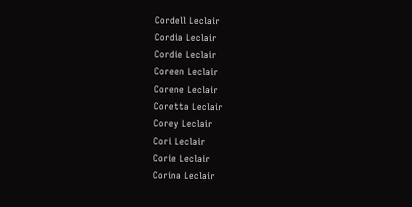Cordell Leclair
Cordia Leclair
Cordie Leclair
Coreen Leclair
Corene Leclair
Coretta Leclair
Corey Leclair
Cori Leclair
Corie Leclair
Corina Leclair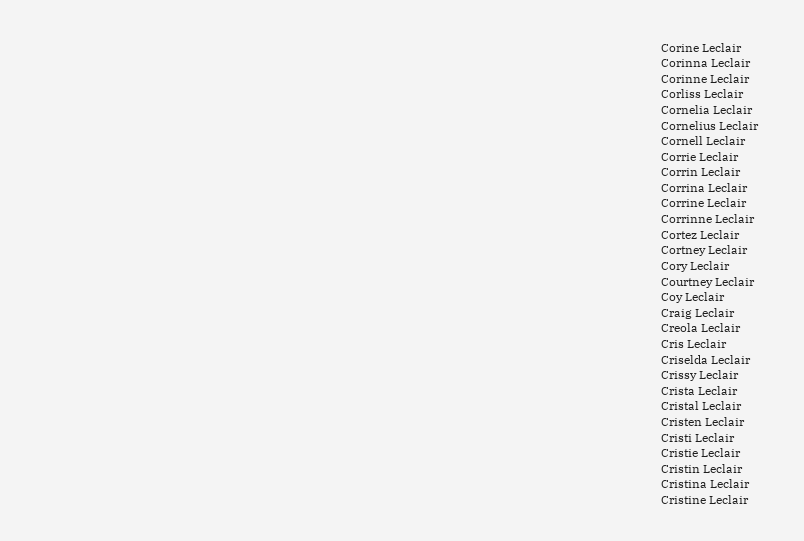Corine Leclair
Corinna Leclair
Corinne Leclair
Corliss Leclair
Cornelia Leclair
Cornelius Leclair
Cornell Leclair
Corrie Leclair
Corrin Leclair
Corrina Leclair
Corrine Leclair
Corrinne Leclair
Cortez Leclair
Cortney Leclair
Cory Leclair
Courtney Leclair
Coy Leclair
Craig Leclair
Creola Leclair
Cris Leclair
Criselda Leclair
Crissy Leclair
Crista Leclair
Cristal Leclair
Cristen Leclair
Cristi Leclair
Cristie Leclair
Cristin Leclair
Cristina Leclair
Cristine Leclair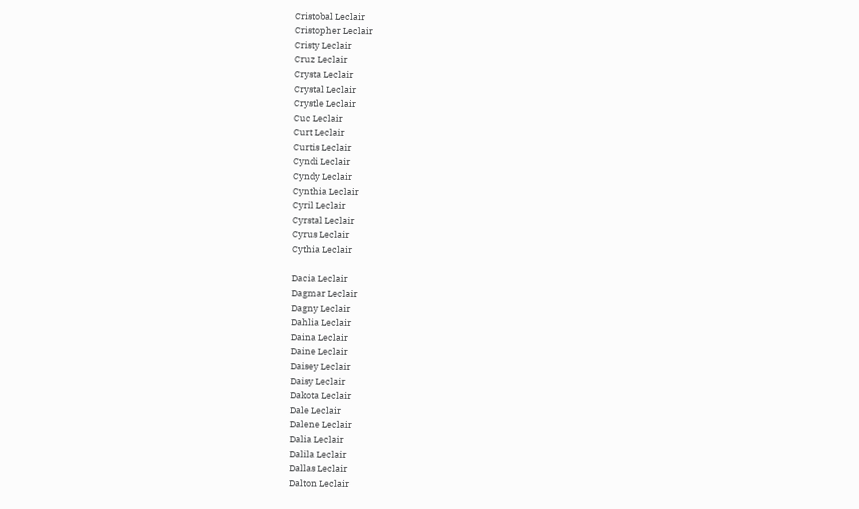Cristobal Leclair
Cristopher Leclair
Cristy Leclair
Cruz Leclair
Crysta Leclair
Crystal Leclair
Crystle Leclair
Cuc Leclair
Curt Leclair
Curtis Leclair
Cyndi Leclair
Cyndy Leclair
Cynthia Leclair
Cyril Leclair
Cyrstal Leclair
Cyrus Leclair
Cythia Leclair

Dacia Leclair
Dagmar Leclair
Dagny Leclair
Dahlia Leclair
Daina Leclair
Daine Leclair
Daisey Leclair
Daisy Leclair
Dakota Leclair
Dale Leclair
Dalene Leclair
Dalia Leclair
Dalila Leclair
Dallas Leclair
Dalton Leclair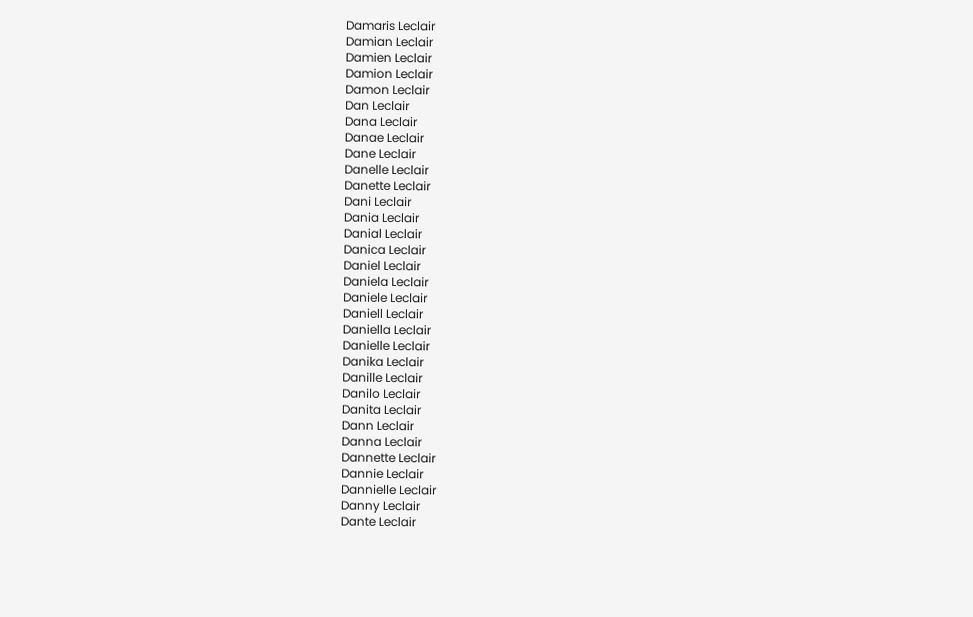Damaris Leclair
Damian Leclair
Damien Leclair
Damion Leclair
Damon Leclair
Dan Leclair
Dana Leclair
Danae Leclair
Dane Leclair
Danelle Leclair
Danette Leclair
Dani Leclair
Dania Leclair
Danial Leclair
Danica Leclair
Daniel Leclair
Daniela Leclair
Daniele Leclair
Daniell Leclair
Daniella Leclair
Danielle Leclair
Danika Leclair
Danille Leclair
Danilo Leclair
Danita Leclair
Dann Leclair
Danna Leclair
Dannette Leclair
Dannie Leclair
Dannielle Leclair
Danny Leclair
Dante Leclair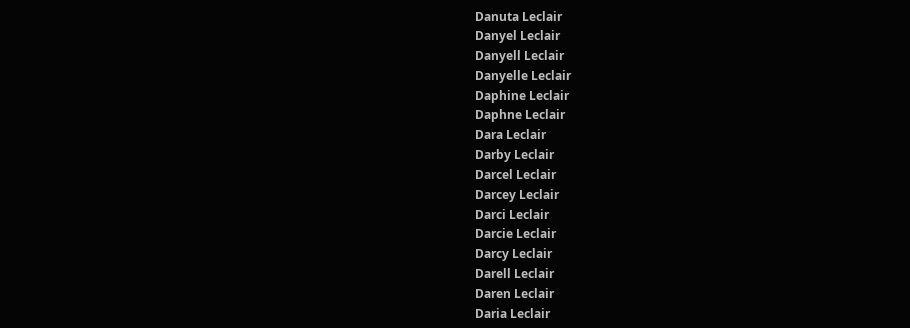Danuta Leclair
Danyel Leclair
Danyell Leclair
Danyelle Leclair
Daphine Leclair
Daphne Leclair
Dara Leclair
Darby Leclair
Darcel Leclair
Darcey Leclair
Darci Leclair
Darcie Leclair
Darcy Leclair
Darell Leclair
Daren Leclair
Daria Leclair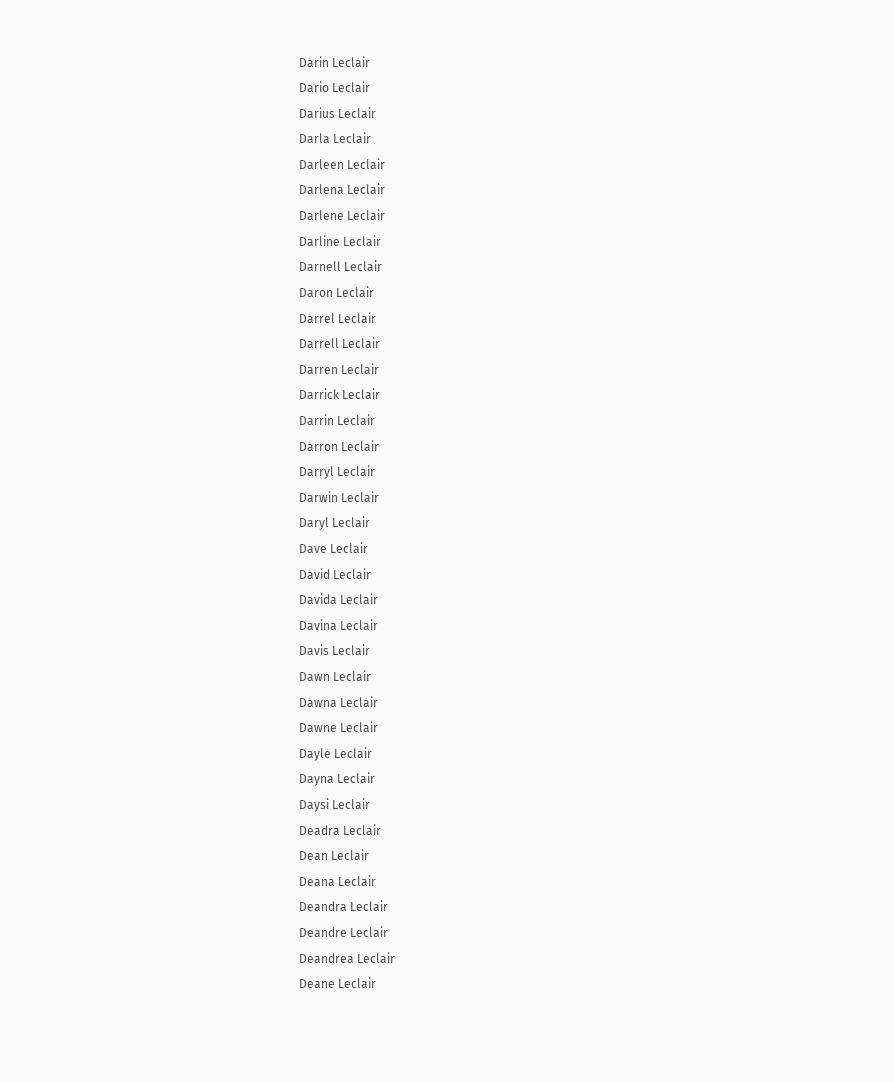Darin Leclair
Dario Leclair
Darius Leclair
Darla Leclair
Darleen Leclair
Darlena Leclair
Darlene Leclair
Darline Leclair
Darnell Leclair
Daron Leclair
Darrel Leclair
Darrell Leclair
Darren Leclair
Darrick Leclair
Darrin Leclair
Darron Leclair
Darryl Leclair
Darwin Leclair
Daryl Leclair
Dave Leclair
David Leclair
Davida Leclair
Davina Leclair
Davis Leclair
Dawn Leclair
Dawna Leclair
Dawne Leclair
Dayle Leclair
Dayna Leclair
Daysi Leclair
Deadra Leclair
Dean Leclair
Deana Leclair
Deandra Leclair
Deandre Leclair
Deandrea Leclair
Deane Leclair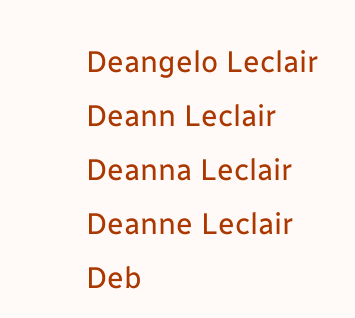Deangelo Leclair
Deann Leclair
Deanna Leclair
Deanne Leclair
Deb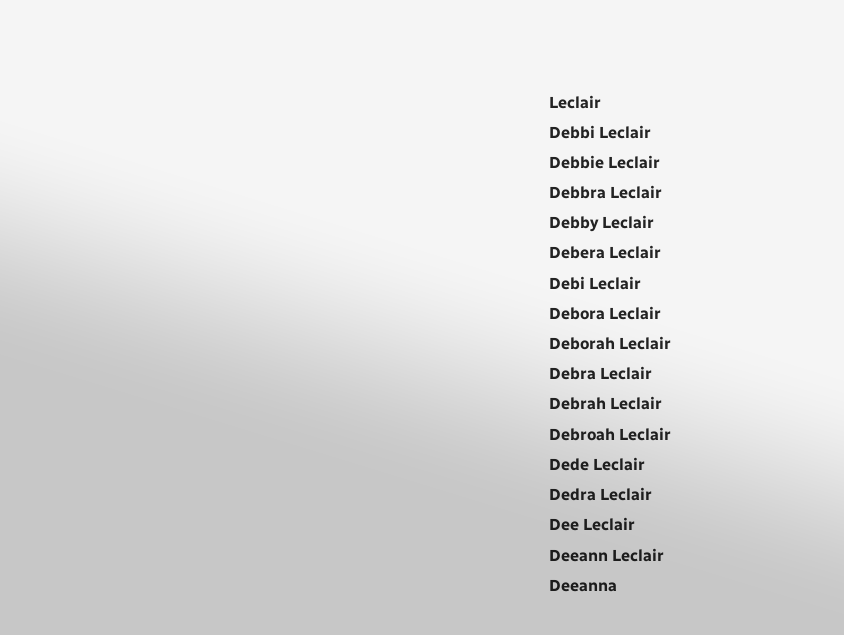Leclair
Debbi Leclair
Debbie Leclair
Debbra Leclair
Debby Leclair
Debera Leclair
Debi Leclair
Debora Leclair
Deborah Leclair
Debra Leclair
Debrah Leclair
Debroah Leclair
Dede Leclair
Dedra Leclair
Dee Leclair
Deeann Leclair
Deeanna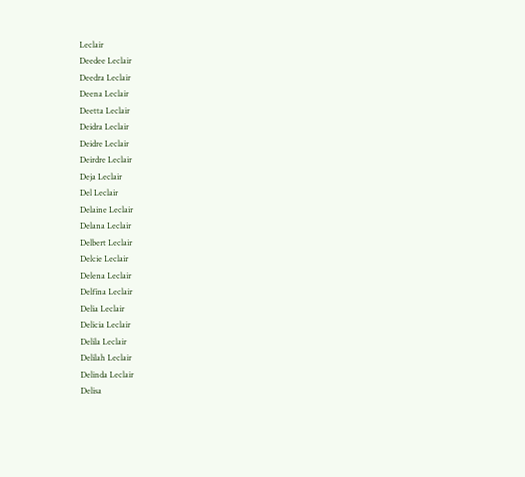Leclair
Deedee Leclair
Deedra Leclair
Deena Leclair
Deetta Leclair
Deidra Leclair
Deidre Leclair
Deirdre Leclair
Deja Leclair
Del Leclair
Delaine Leclair
Delana Leclair
Delbert Leclair
Delcie Leclair
Delena Leclair
Delfina Leclair
Delia Leclair
Delicia Leclair
Delila Leclair
Delilah Leclair
Delinda Leclair
Delisa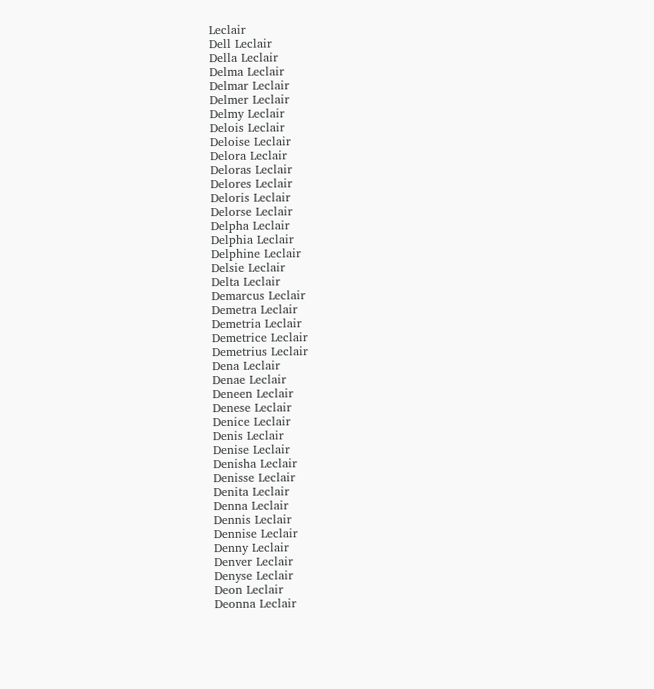Leclair
Dell Leclair
Della Leclair
Delma Leclair
Delmar Leclair
Delmer Leclair
Delmy Leclair
Delois Leclair
Deloise Leclair
Delora Leclair
Deloras Leclair
Delores Leclair
Deloris Leclair
Delorse Leclair
Delpha Leclair
Delphia Leclair
Delphine Leclair
Delsie Leclair
Delta Leclair
Demarcus Leclair
Demetra Leclair
Demetria Leclair
Demetrice Leclair
Demetrius Leclair
Dena Leclair
Denae Leclair
Deneen Leclair
Denese Leclair
Denice Leclair
Denis Leclair
Denise Leclair
Denisha Leclair
Denisse Leclair
Denita Leclair
Denna Leclair
Dennis Leclair
Dennise Leclair
Denny Leclair
Denver Leclair
Denyse Leclair
Deon Leclair
Deonna Leclair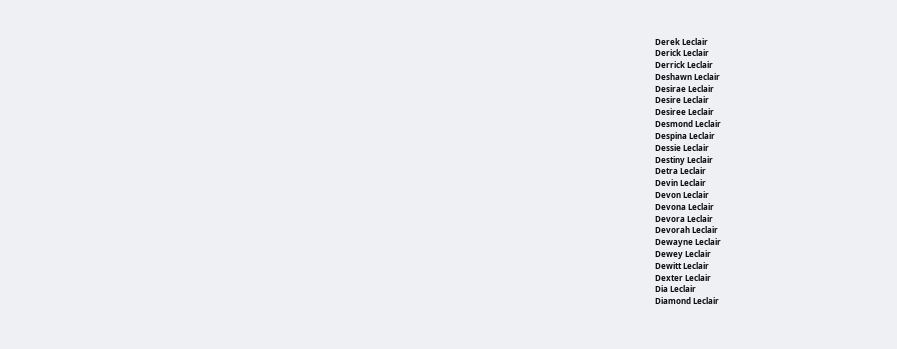Derek Leclair
Derick Leclair
Derrick Leclair
Deshawn Leclair
Desirae Leclair
Desire Leclair
Desiree Leclair
Desmond Leclair
Despina Leclair
Dessie Leclair
Destiny Leclair
Detra Leclair
Devin Leclair
Devon Leclair
Devona Leclair
Devora Leclair
Devorah Leclair
Dewayne Leclair
Dewey Leclair
Dewitt Leclair
Dexter Leclair
Dia Leclair
Diamond Leclair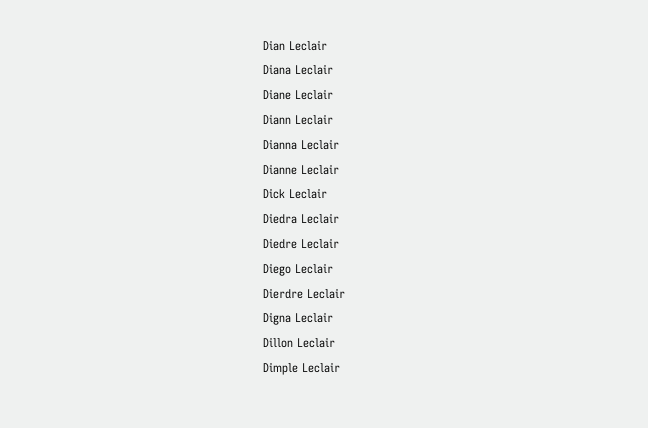Dian Leclair
Diana Leclair
Diane Leclair
Diann Leclair
Dianna Leclair
Dianne Leclair
Dick Leclair
Diedra Leclair
Diedre Leclair
Diego Leclair
Dierdre Leclair
Digna Leclair
Dillon Leclair
Dimple Leclair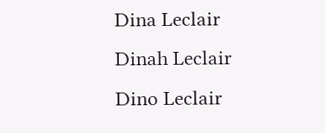Dina Leclair
Dinah Leclair
Dino Leclair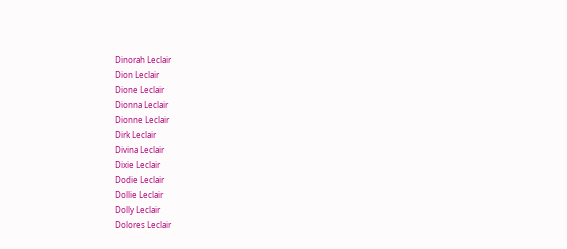Dinorah Leclair
Dion Leclair
Dione Leclair
Dionna Leclair
Dionne Leclair
Dirk Leclair
Divina Leclair
Dixie Leclair
Dodie Leclair
Dollie Leclair
Dolly Leclair
Dolores Leclair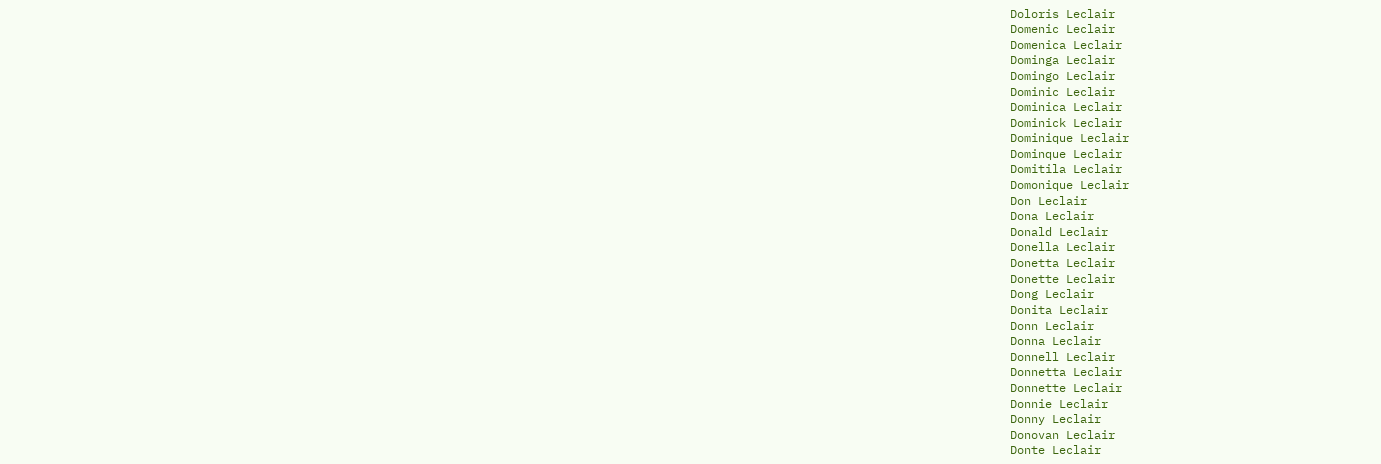Doloris Leclair
Domenic Leclair
Domenica Leclair
Dominga Leclair
Domingo Leclair
Dominic Leclair
Dominica Leclair
Dominick Leclair
Dominique Leclair
Dominque Leclair
Domitila Leclair
Domonique Leclair
Don Leclair
Dona Leclair
Donald Leclair
Donella Leclair
Donetta Leclair
Donette Leclair
Dong Leclair
Donita Leclair
Donn Leclair
Donna Leclair
Donnell Leclair
Donnetta Leclair
Donnette Leclair
Donnie Leclair
Donny Leclair
Donovan Leclair
Donte Leclair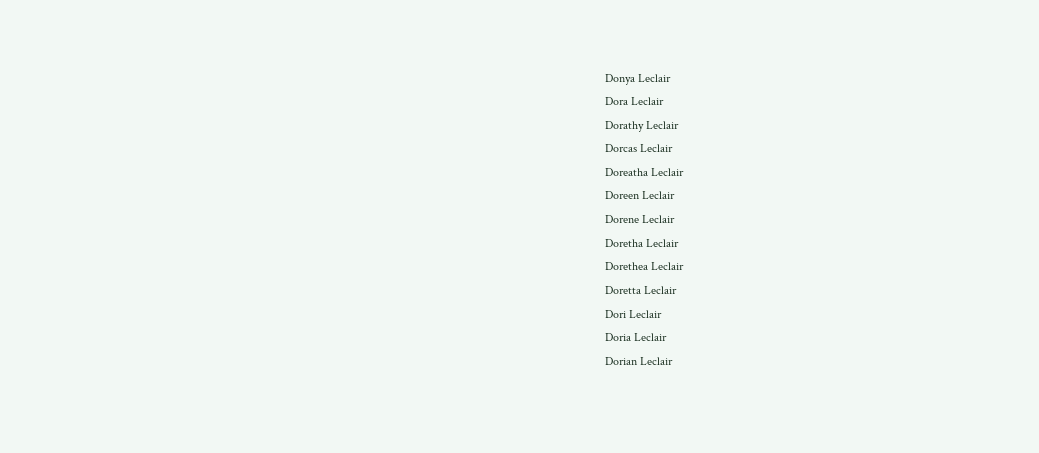Donya Leclair
Dora Leclair
Dorathy Leclair
Dorcas Leclair
Doreatha Leclair
Doreen Leclair
Dorene Leclair
Doretha Leclair
Dorethea Leclair
Doretta Leclair
Dori Leclair
Doria Leclair
Dorian Leclair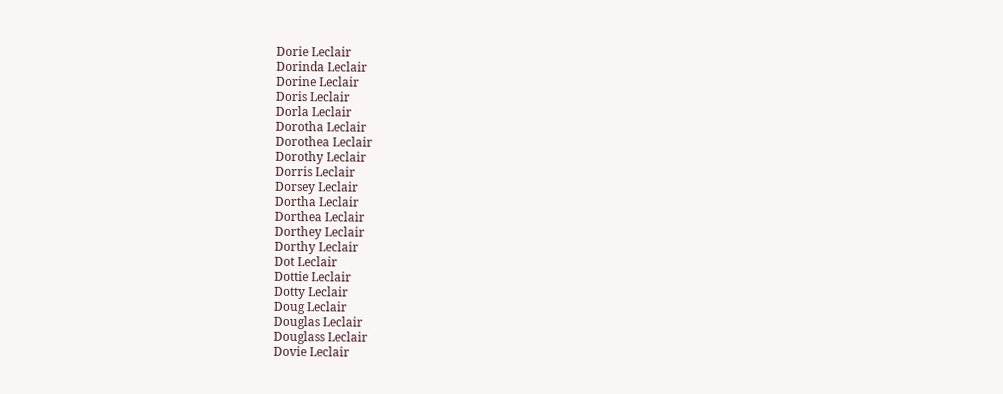Dorie Leclair
Dorinda Leclair
Dorine Leclair
Doris Leclair
Dorla Leclair
Dorotha Leclair
Dorothea Leclair
Dorothy Leclair
Dorris Leclair
Dorsey Leclair
Dortha Leclair
Dorthea Leclair
Dorthey Leclair
Dorthy Leclair
Dot Leclair
Dottie Leclair
Dotty Leclair
Doug Leclair
Douglas Leclair
Douglass Leclair
Dovie Leclair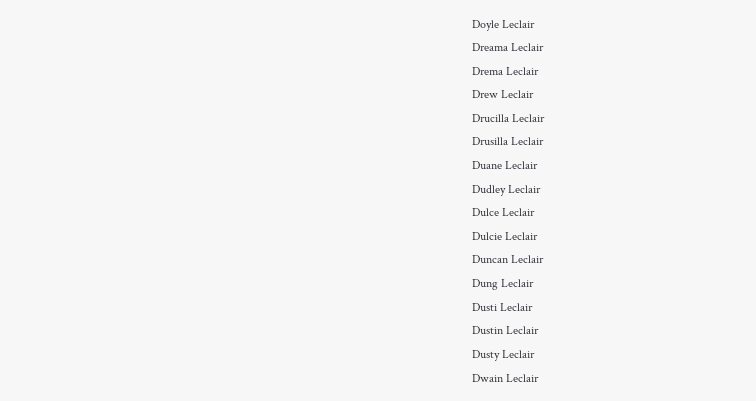Doyle Leclair
Dreama Leclair
Drema Leclair
Drew Leclair
Drucilla Leclair
Drusilla Leclair
Duane Leclair
Dudley Leclair
Dulce Leclair
Dulcie Leclair
Duncan Leclair
Dung Leclair
Dusti Leclair
Dustin Leclair
Dusty Leclair
Dwain Leclair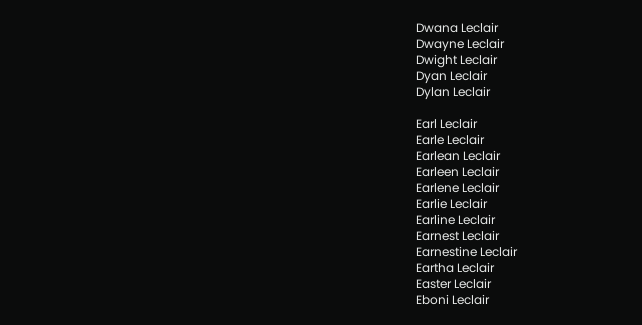Dwana Leclair
Dwayne Leclair
Dwight Leclair
Dyan Leclair
Dylan Leclair

Earl Leclair
Earle Leclair
Earlean Leclair
Earleen Leclair
Earlene Leclair
Earlie Leclair
Earline Leclair
Earnest Leclair
Earnestine Leclair
Eartha Leclair
Easter Leclair
Eboni Leclair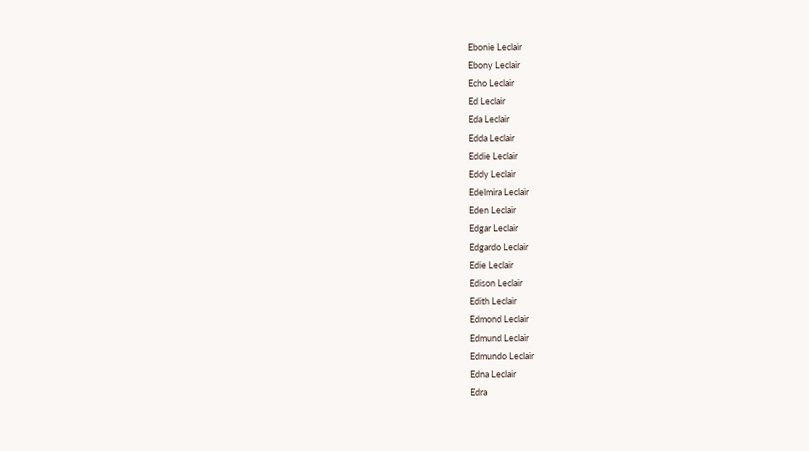Ebonie Leclair
Ebony Leclair
Echo Leclair
Ed Leclair
Eda Leclair
Edda Leclair
Eddie Leclair
Eddy Leclair
Edelmira Leclair
Eden Leclair
Edgar Leclair
Edgardo Leclair
Edie Leclair
Edison Leclair
Edith Leclair
Edmond Leclair
Edmund Leclair
Edmundo Leclair
Edna Leclair
Edra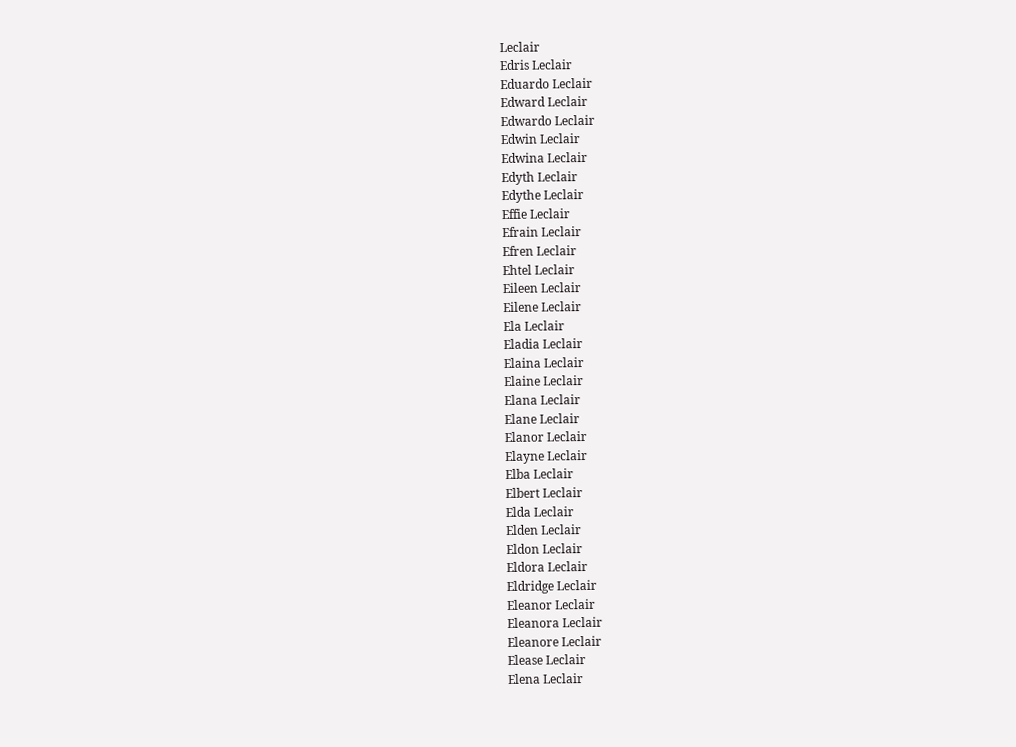Leclair
Edris Leclair
Eduardo Leclair
Edward Leclair
Edwardo Leclair
Edwin Leclair
Edwina Leclair
Edyth Leclair
Edythe Leclair
Effie Leclair
Efrain Leclair
Efren Leclair
Ehtel Leclair
Eileen Leclair
Eilene Leclair
Ela Leclair
Eladia Leclair
Elaina Leclair
Elaine Leclair
Elana Leclair
Elane Leclair
Elanor Leclair
Elayne Leclair
Elba Leclair
Elbert Leclair
Elda Leclair
Elden Leclair
Eldon Leclair
Eldora Leclair
Eldridge Leclair
Eleanor Leclair
Eleanora Leclair
Eleanore Leclair
Elease Leclair
Elena Leclair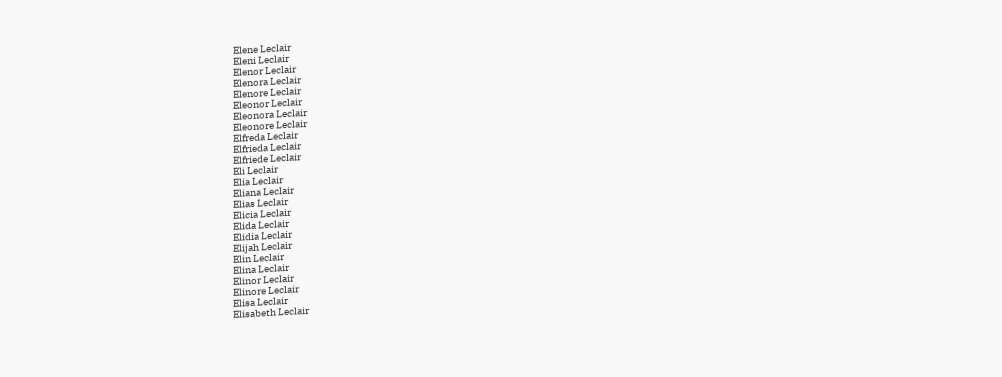Elene Leclair
Eleni Leclair
Elenor Leclair
Elenora Leclair
Elenore Leclair
Eleonor Leclair
Eleonora Leclair
Eleonore Leclair
Elfreda Leclair
Elfrieda Leclair
Elfriede Leclair
Eli Leclair
Elia Leclair
Eliana Leclair
Elias Leclair
Elicia Leclair
Elida Leclair
Elidia Leclair
Elijah Leclair
Elin Leclair
Elina Leclair
Elinor Leclair
Elinore Leclair
Elisa Leclair
Elisabeth Leclair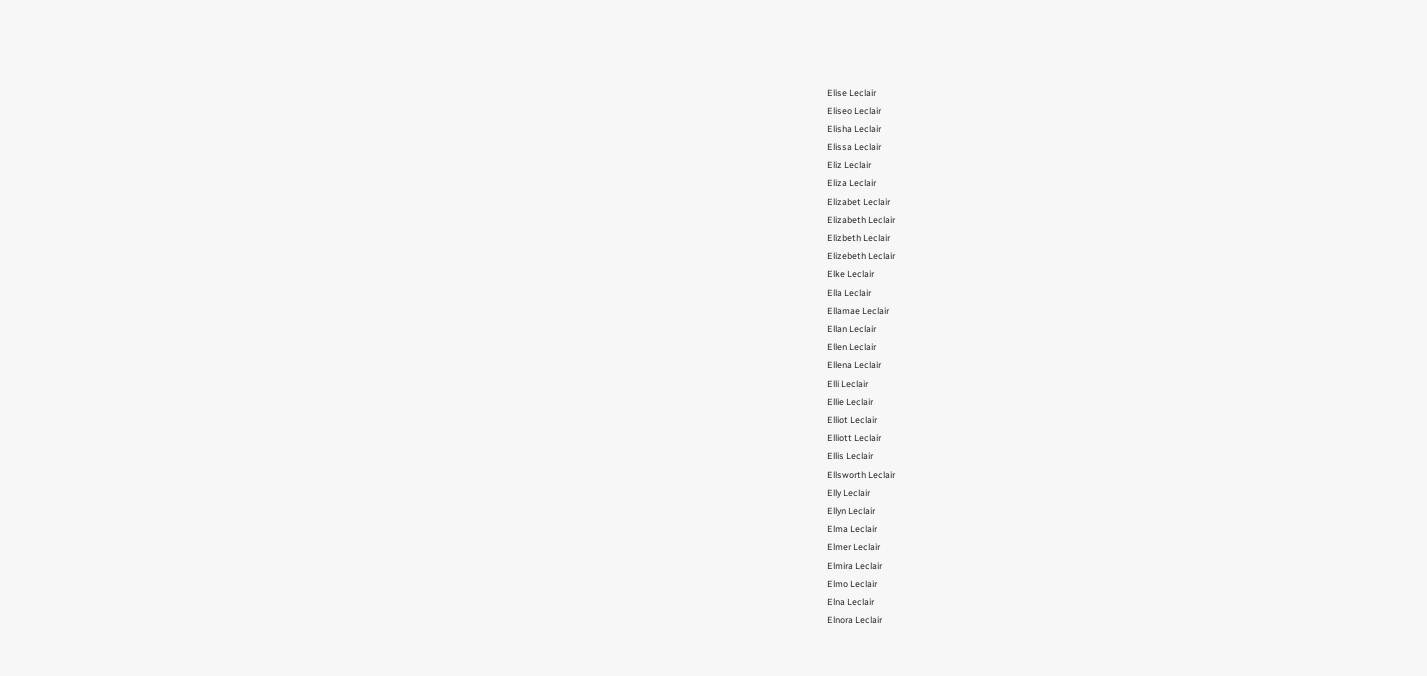Elise Leclair
Eliseo Leclair
Elisha Leclair
Elissa Leclair
Eliz Leclair
Eliza Leclair
Elizabet Leclair
Elizabeth Leclair
Elizbeth Leclair
Elizebeth Leclair
Elke Leclair
Ella Leclair
Ellamae Leclair
Ellan Leclair
Ellen Leclair
Ellena Leclair
Elli Leclair
Ellie Leclair
Elliot Leclair
Elliott Leclair
Ellis Leclair
Ellsworth Leclair
Elly Leclair
Ellyn Leclair
Elma Leclair
Elmer Leclair
Elmira Leclair
Elmo Leclair
Elna Leclair
Elnora Leclair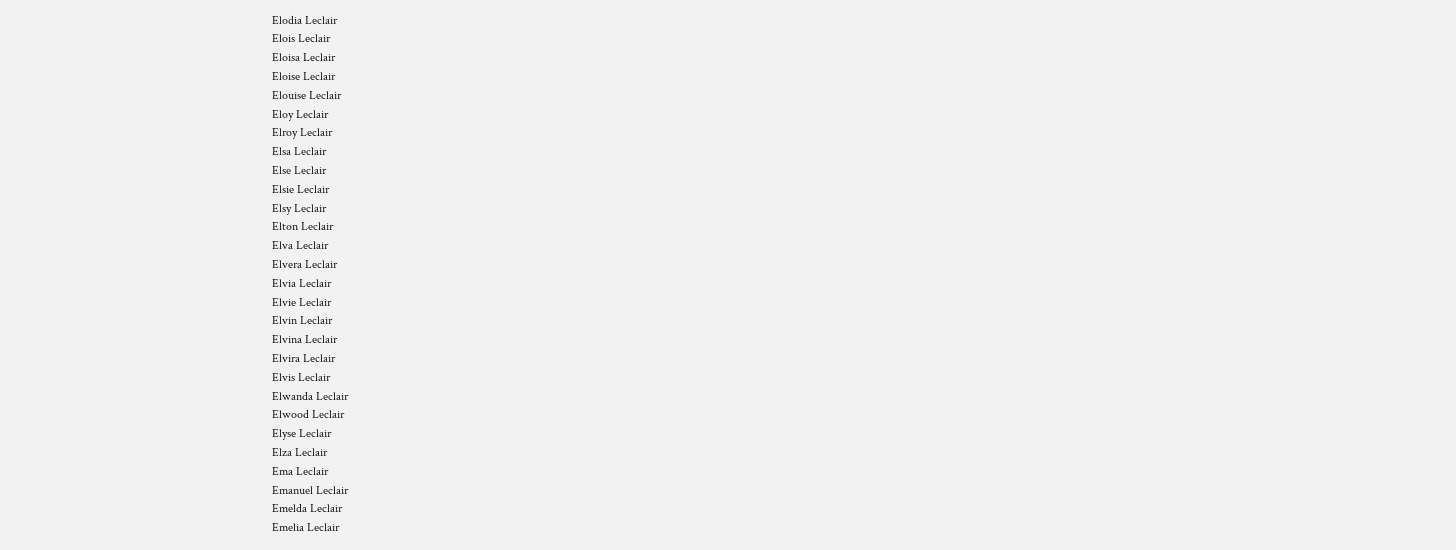Elodia Leclair
Elois Leclair
Eloisa Leclair
Eloise Leclair
Elouise Leclair
Eloy Leclair
Elroy Leclair
Elsa Leclair
Else Leclair
Elsie Leclair
Elsy Leclair
Elton Leclair
Elva Leclair
Elvera Leclair
Elvia Leclair
Elvie Leclair
Elvin Leclair
Elvina Leclair
Elvira Leclair
Elvis Leclair
Elwanda Leclair
Elwood Leclair
Elyse Leclair
Elza Leclair
Ema Leclair
Emanuel Leclair
Emelda Leclair
Emelia Leclair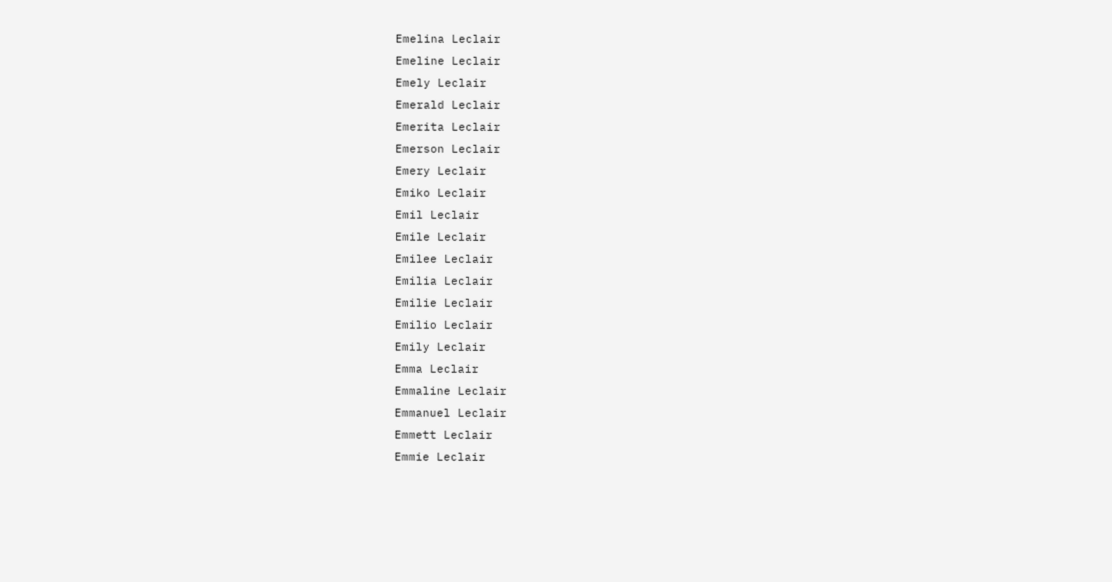Emelina Leclair
Emeline Leclair
Emely Leclair
Emerald Leclair
Emerita Leclair
Emerson Leclair
Emery Leclair
Emiko Leclair
Emil Leclair
Emile Leclair
Emilee Leclair
Emilia Leclair
Emilie Leclair
Emilio Leclair
Emily Leclair
Emma Leclair
Emmaline Leclair
Emmanuel Leclair
Emmett Leclair
Emmie Leclair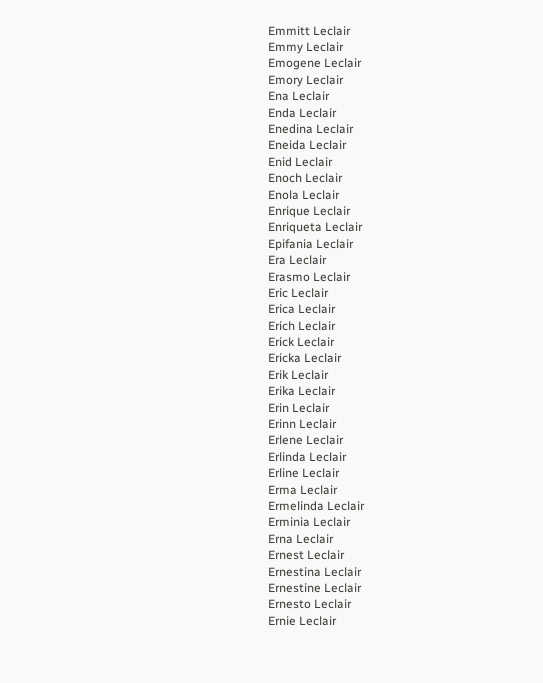Emmitt Leclair
Emmy Leclair
Emogene Leclair
Emory Leclair
Ena Leclair
Enda Leclair
Enedina Leclair
Eneida Leclair
Enid Leclair
Enoch Leclair
Enola Leclair
Enrique Leclair
Enriqueta Leclair
Epifania Leclair
Era Leclair
Erasmo Leclair
Eric Leclair
Erica Leclair
Erich Leclair
Erick Leclair
Ericka Leclair
Erik Leclair
Erika Leclair
Erin Leclair
Erinn Leclair
Erlene Leclair
Erlinda Leclair
Erline Leclair
Erma Leclair
Ermelinda Leclair
Erminia Leclair
Erna Leclair
Ernest Leclair
Ernestina Leclair
Ernestine Leclair
Ernesto Leclair
Ernie Leclair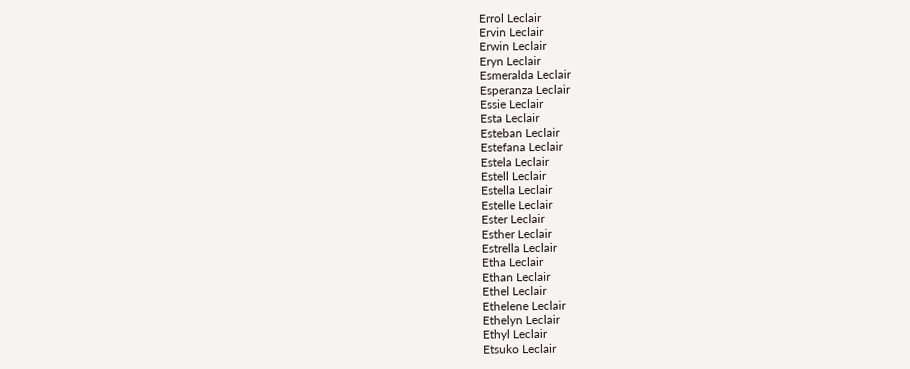Errol Leclair
Ervin Leclair
Erwin Leclair
Eryn Leclair
Esmeralda Leclair
Esperanza Leclair
Essie Leclair
Esta Leclair
Esteban Leclair
Estefana Leclair
Estela Leclair
Estell Leclair
Estella Leclair
Estelle Leclair
Ester Leclair
Esther Leclair
Estrella Leclair
Etha Leclair
Ethan Leclair
Ethel Leclair
Ethelene Leclair
Ethelyn Leclair
Ethyl Leclair
Etsuko Leclair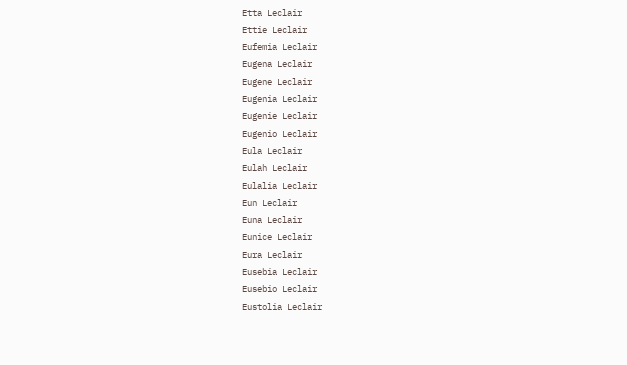Etta Leclair
Ettie Leclair
Eufemia Leclair
Eugena Leclair
Eugene Leclair
Eugenia Leclair
Eugenie Leclair
Eugenio Leclair
Eula Leclair
Eulah Leclair
Eulalia Leclair
Eun Leclair
Euna Leclair
Eunice Leclair
Eura Leclair
Eusebia Leclair
Eusebio Leclair
Eustolia Leclair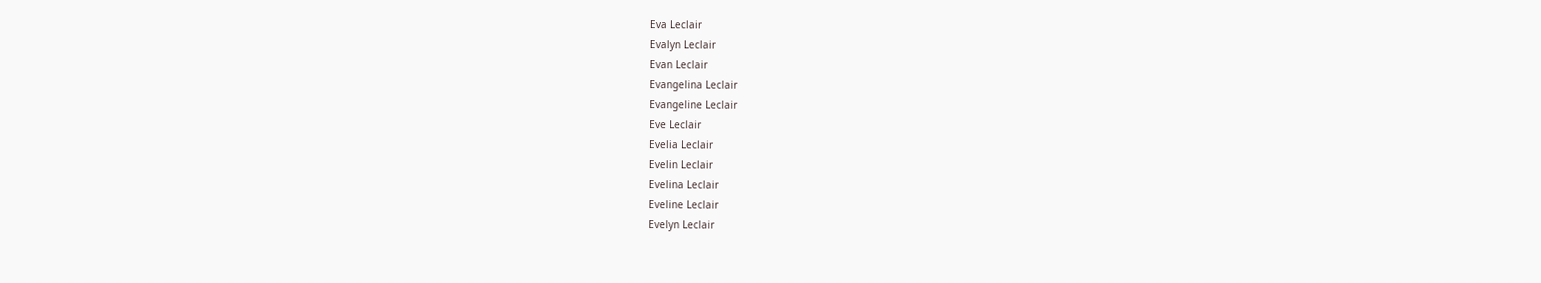Eva Leclair
Evalyn Leclair
Evan Leclair
Evangelina Leclair
Evangeline Leclair
Eve Leclair
Evelia Leclair
Evelin Leclair
Evelina Leclair
Eveline Leclair
Evelyn Leclair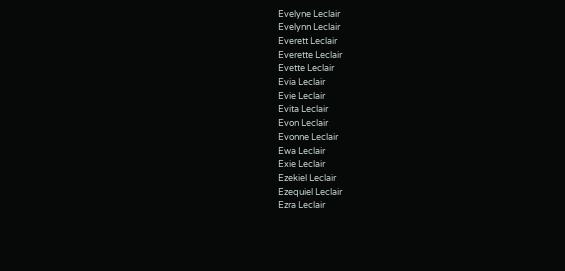Evelyne Leclair
Evelynn Leclair
Everett Leclair
Everette Leclair
Evette Leclair
Evia Leclair
Evie Leclair
Evita Leclair
Evon Leclair
Evonne Leclair
Ewa Leclair
Exie Leclair
Ezekiel Leclair
Ezequiel Leclair
Ezra Leclair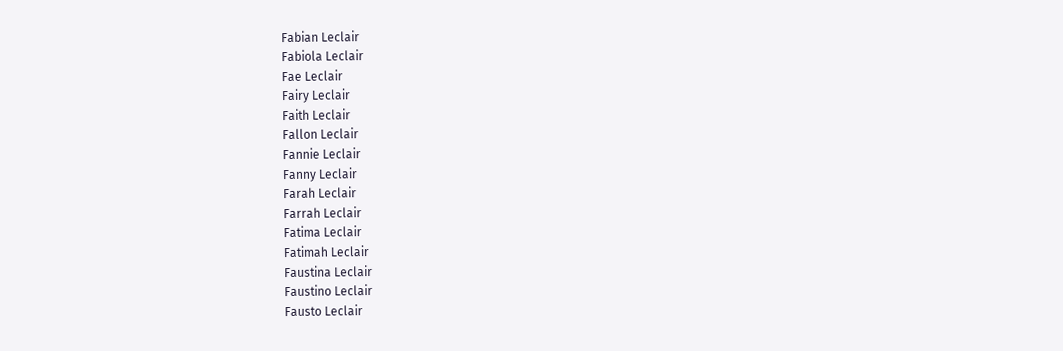Fabian Leclair
Fabiola Leclair
Fae Leclair
Fairy Leclair
Faith Leclair
Fallon Leclair
Fannie Leclair
Fanny Leclair
Farah Leclair
Farrah Leclair
Fatima Leclair
Fatimah Leclair
Faustina Leclair
Faustino Leclair
Fausto Leclair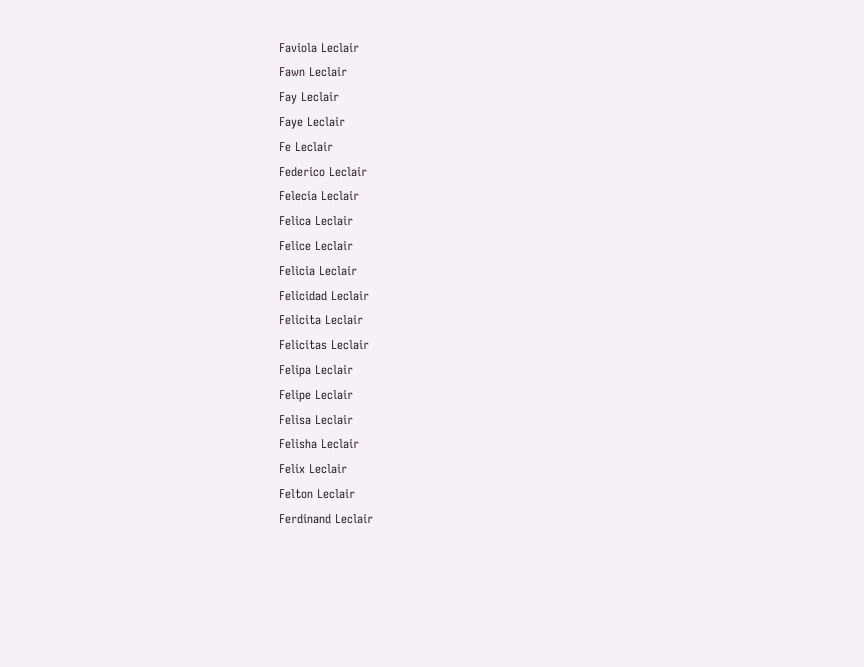Faviola Leclair
Fawn Leclair
Fay Leclair
Faye Leclair
Fe Leclair
Federico Leclair
Felecia Leclair
Felica Leclair
Felice Leclair
Felicia Leclair
Felicidad Leclair
Felicita Leclair
Felicitas Leclair
Felipa Leclair
Felipe Leclair
Felisa Leclair
Felisha Leclair
Felix Leclair
Felton Leclair
Ferdinand Leclair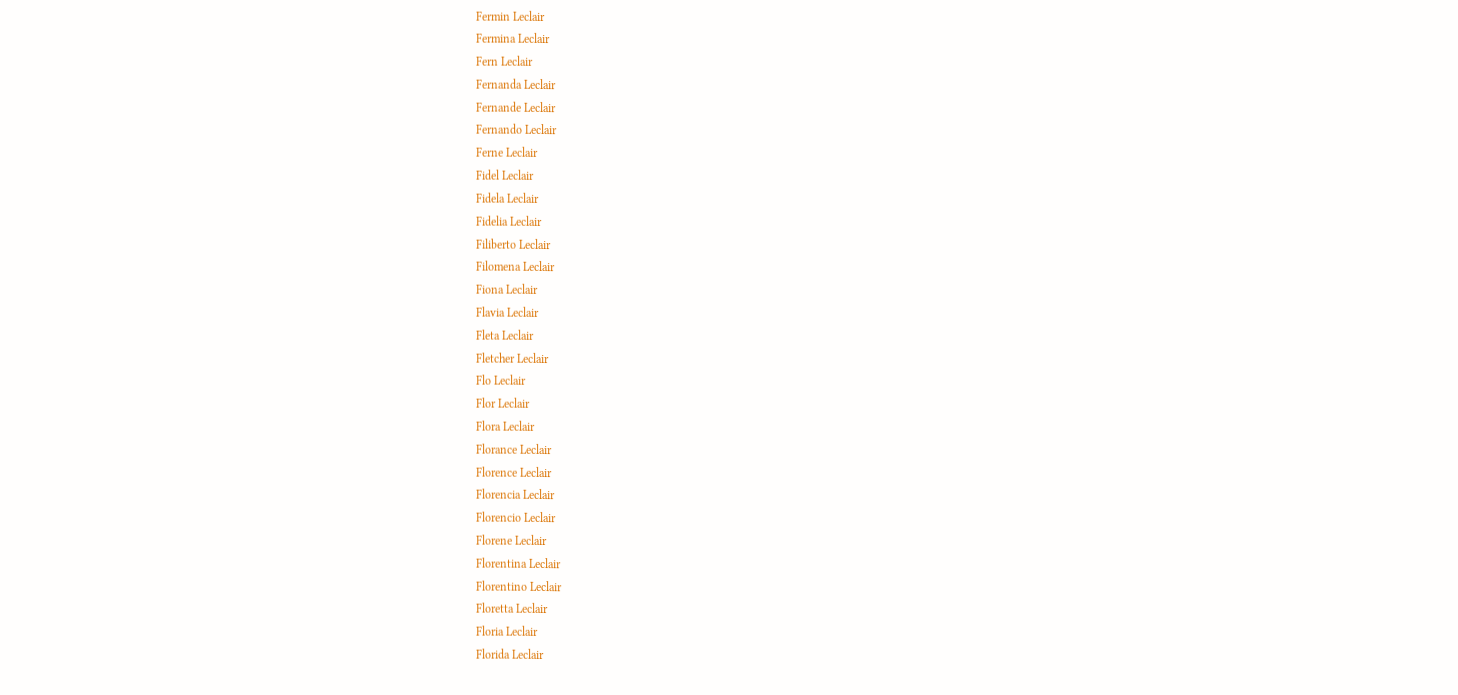Fermin Leclair
Fermina Leclair
Fern Leclair
Fernanda Leclair
Fernande Leclair
Fernando Leclair
Ferne Leclair
Fidel Leclair
Fidela Leclair
Fidelia Leclair
Filiberto Leclair
Filomena Leclair
Fiona Leclair
Flavia Leclair
Fleta Leclair
Fletcher Leclair
Flo Leclair
Flor Leclair
Flora Leclair
Florance Leclair
Florence Leclair
Florencia Leclair
Florencio Leclair
Florene Leclair
Florentina Leclair
Florentino Leclair
Floretta Leclair
Floria Leclair
Florida Leclair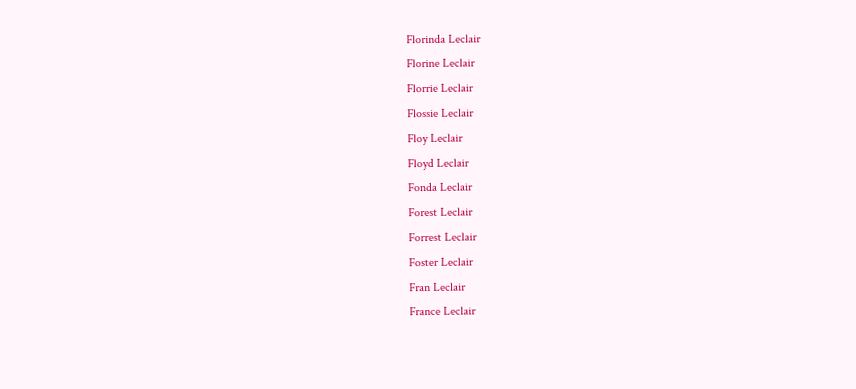Florinda Leclair
Florine Leclair
Florrie Leclair
Flossie Leclair
Floy Leclair
Floyd Leclair
Fonda Leclair
Forest Leclair
Forrest Leclair
Foster Leclair
Fran Leclair
France Leclair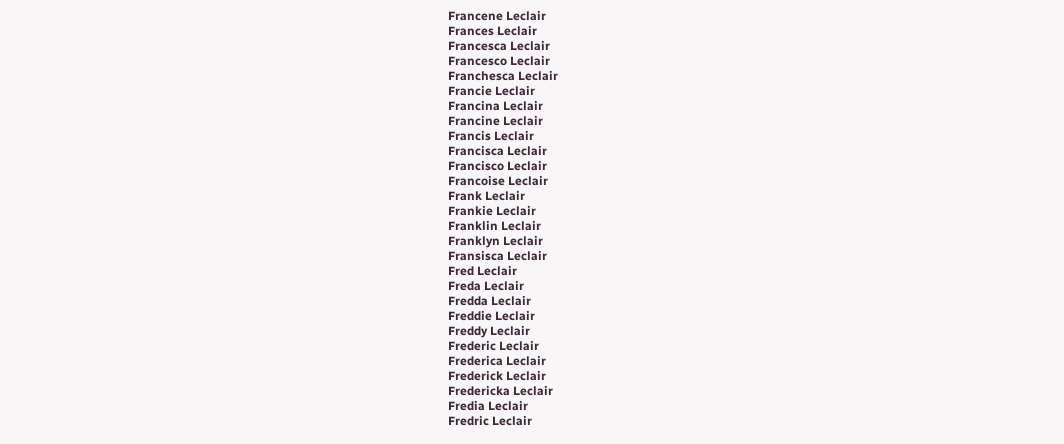Francene Leclair
Frances Leclair
Francesca Leclair
Francesco Leclair
Franchesca Leclair
Francie Leclair
Francina Leclair
Francine Leclair
Francis Leclair
Francisca Leclair
Francisco Leclair
Francoise Leclair
Frank Leclair
Frankie Leclair
Franklin Leclair
Franklyn Leclair
Fransisca Leclair
Fred Leclair
Freda Leclair
Fredda Leclair
Freddie Leclair
Freddy Leclair
Frederic Leclair
Frederica Leclair
Frederick Leclair
Fredericka Leclair
Fredia Leclair
Fredric Leclair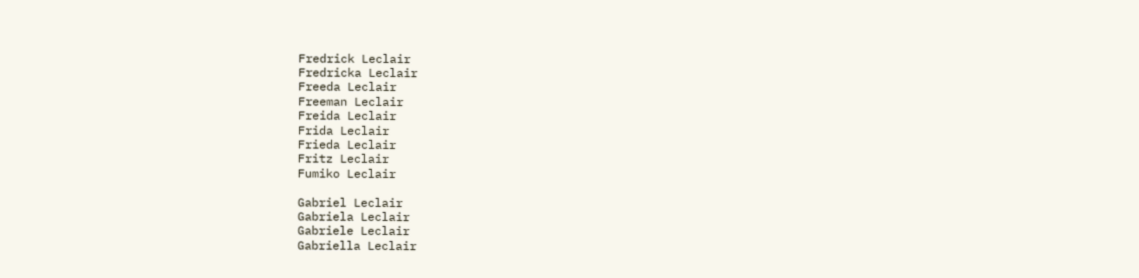Fredrick Leclair
Fredricka Leclair
Freeda Leclair
Freeman Leclair
Freida Leclair
Frida Leclair
Frieda Leclair
Fritz Leclair
Fumiko Leclair

Gabriel Leclair
Gabriela Leclair
Gabriele Leclair
Gabriella Leclair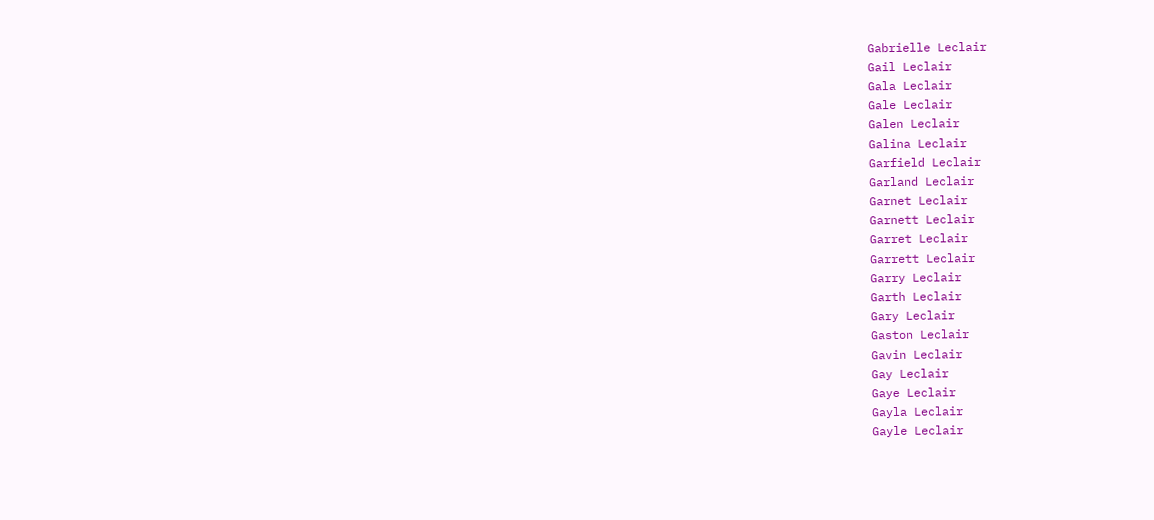Gabrielle Leclair
Gail Leclair
Gala Leclair
Gale Leclair
Galen Leclair
Galina Leclair
Garfield Leclair
Garland Leclair
Garnet Leclair
Garnett Leclair
Garret Leclair
Garrett Leclair
Garry Leclair
Garth Leclair
Gary Leclair
Gaston Leclair
Gavin Leclair
Gay Leclair
Gaye Leclair
Gayla Leclair
Gayle Leclair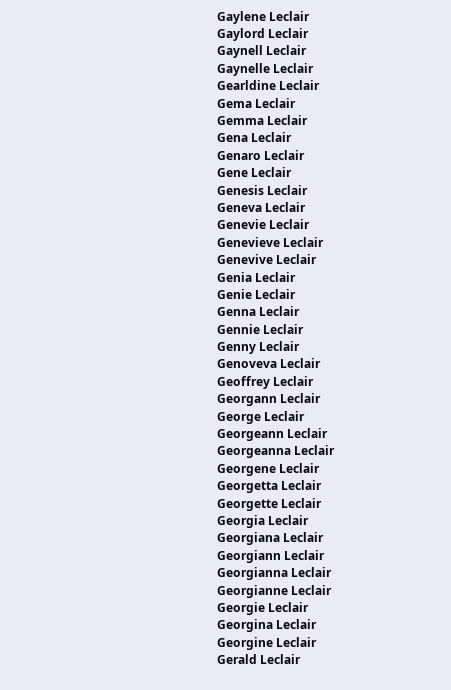Gaylene Leclair
Gaylord Leclair
Gaynell Leclair
Gaynelle Leclair
Gearldine Leclair
Gema Leclair
Gemma Leclair
Gena Leclair
Genaro Leclair
Gene Leclair
Genesis Leclair
Geneva Leclair
Genevie Leclair
Genevieve Leclair
Genevive Leclair
Genia Leclair
Genie Leclair
Genna Leclair
Gennie Leclair
Genny Leclair
Genoveva Leclair
Geoffrey Leclair
Georgann Leclair
George Leclair
Georgeann Leclair
Georgeanna Leclair
Georgene Leclair
Georgetta Leclair
Georgette Leclair
Georgia Leclair
Georgiana Leclair
Georgiann Leclair
Georgianna Leclair
Georgianne Leclair
Georgie Leclair
Georgina Leclair
Georgine Leclair
Gerald Leclair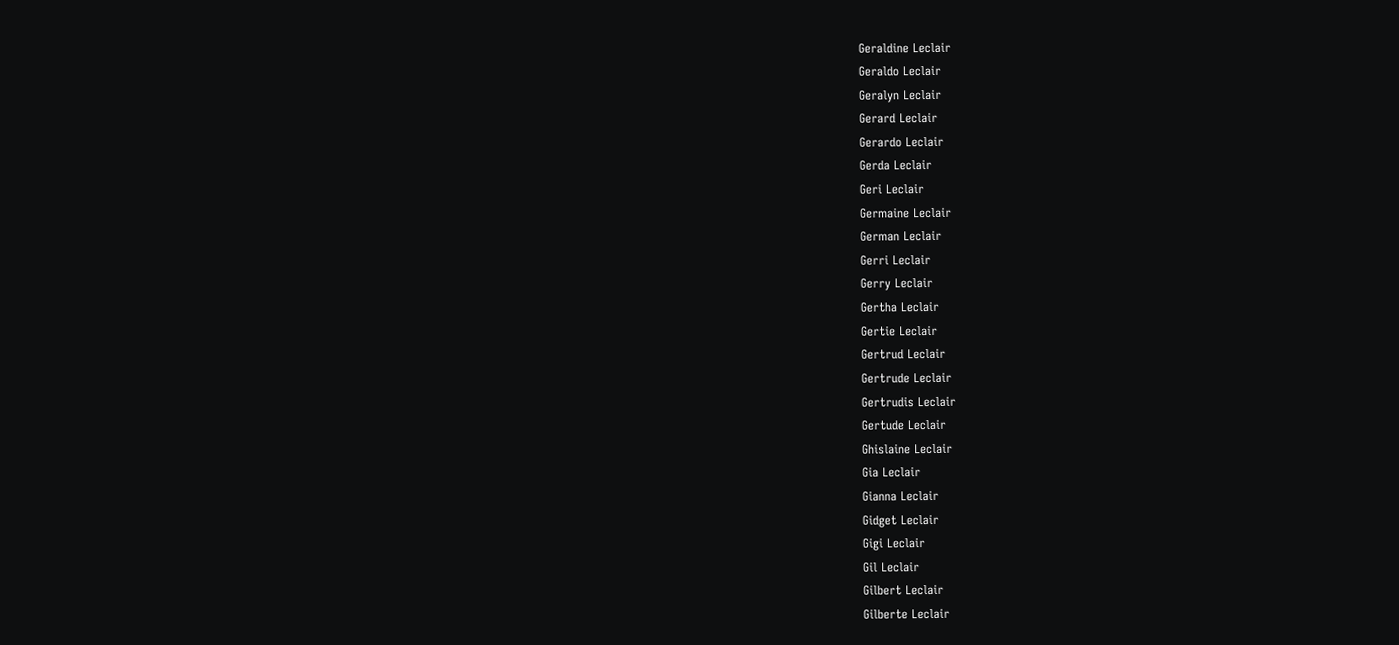Geraldine Leclair
Geraldo Leclair
Geralyn Leclair
Gerard Leclair
Gerardo Leclair
Gerda Leclair
Geri Leclair
Germaine Leclair
German Leclair
Gerri Leclair
Gerry Leclair
Gertha Leclair
Gertie Leclair
Gertrud Leclair
Gertrude Leclair
Gertrudis Leclair
Gertude Leclair
Ghislaine Leclair
Gia Leclair
Gianna Leclair
Gidget Leclair
Gigi Leclair
Gil Leclair
Gilbert Leclair
Gilberte Leclair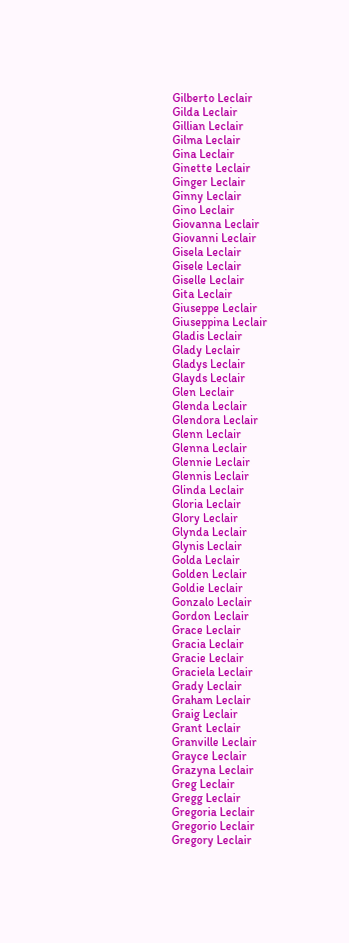Gilberto Leclair
Gilda Leclair
Gillian Leclair
Gilma Leclair
Gina Leclair
Ginette Leclair
Ginger Leclair
Ginny Leclair
Gino Leclair
Giovanna Leclair
Giovanni Leclair
Gisela Leclair
Gisele Leclair
Giselle Leclair
Gita Leclair
Giuseppe Leclair
Giuseppina Leclair
Gladis Leclair
Glady Leclair
Gladys Leclair
Glayds Leclair
Glen Leclair
Glenda Leclair
Glendora Leclair
Glenn Leclair
Glenna Leclair
Glennie Leclair
Glennis Leclair
Glinda Leclair
Gloria Leclair
Glory Leclair
Glynda Leclair
Glynis Leclair
Golda Leclair
Golden Leclair
Goldie Leclair
Gonzalo Leclair
Gordon Leclair
Grace Leclair
Gracia Leclair
Gracie Leclair
Graciela Leclair
Grady Leclair
Graham Leclair
Graig Leclair
Grant Leclair
Granville Leclair
Grayce Leclair
Grazyna Leclair
Greg Leclair
Gregg Leclair
Gregoria Leclair
Gregorio Leclair
Gregory Leclair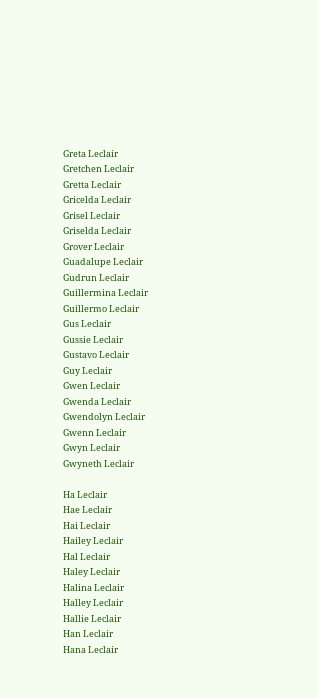Greta Leclair
Gretchen Leclair
Gretta Leclair
Gricelda Leclair
Grisel Leclair
Griselda Leclair
Grover Leclair
Guadalupe Leclair
Gudrun Leclair
Guillermina Leclair
Guillermo Leclair
Gus Leclair
Gussie Leclair
Gustavo Leclair
Guy Leclair
Gwen Leclair
Gwenda Leclair
Gwendolyn Leclair
Gwenn Leclair
Gwyn Leclair
Gwyneth Leclair

Ha Leclair
Hae Leclair
Hai Leclair
Hailey Leclair
Hal Leclair
Haley Leclair
Halina Leclair
Halley Leclair
Hallie Leclair
Han Leclair
Hana Leclair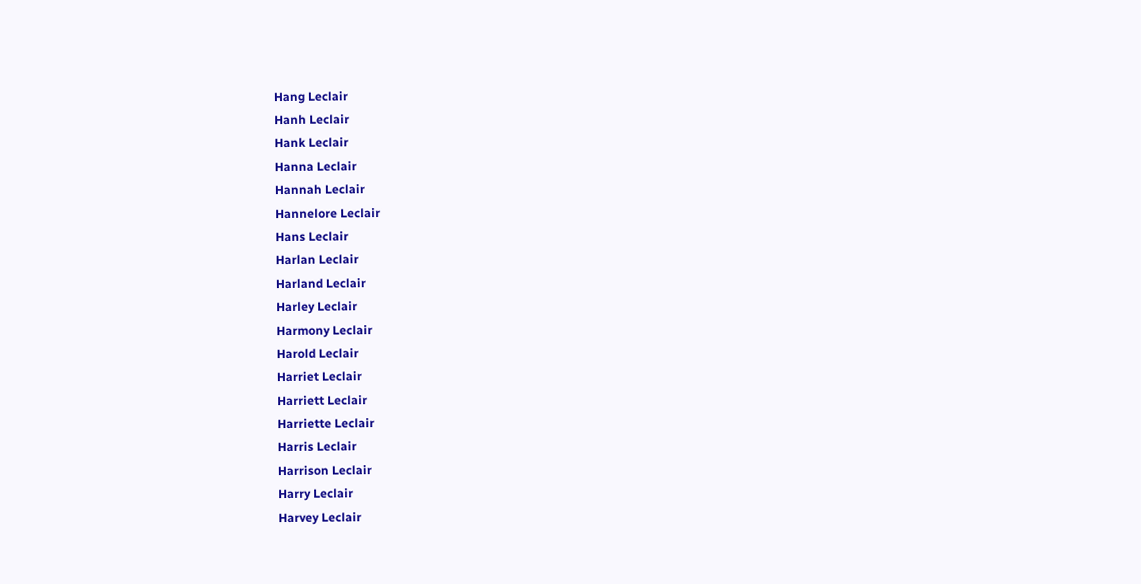Hang Leclair
Hanh Leclair
Hank Leclair
Hanna Leclair
Hannah Leclair
Hannelore Leclair
Hans Leclair
Harlan Leclair
Harland Leclair
Harley Leclair
Harmony Leclair
Harold Leclair
Harriet Leclair
Harriett Leclair
Harriette Leclair
Harris Leclair
Harrison Leclair
Harry Leclair
Harvey Leclair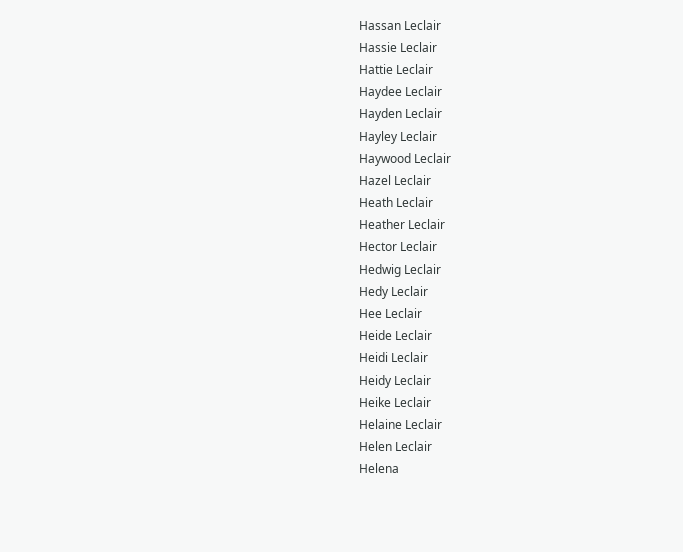Hassan Leclair
Hassie Leclair
Hattie Leclair
Haydee Leclair
Hayden Leclair
Hayley Leclair
Haywood Leclair
Hazel Leclair
Heath Leclair
Heather Leclair
Hector Leclair
Hedwig Leclair
Hedy Leclair
Hee Leclair
Heide Leclair
Heidi Leclair
Heidy Leclair
Heike Leclair
Helaine Leclair
Helen Leclair
Helena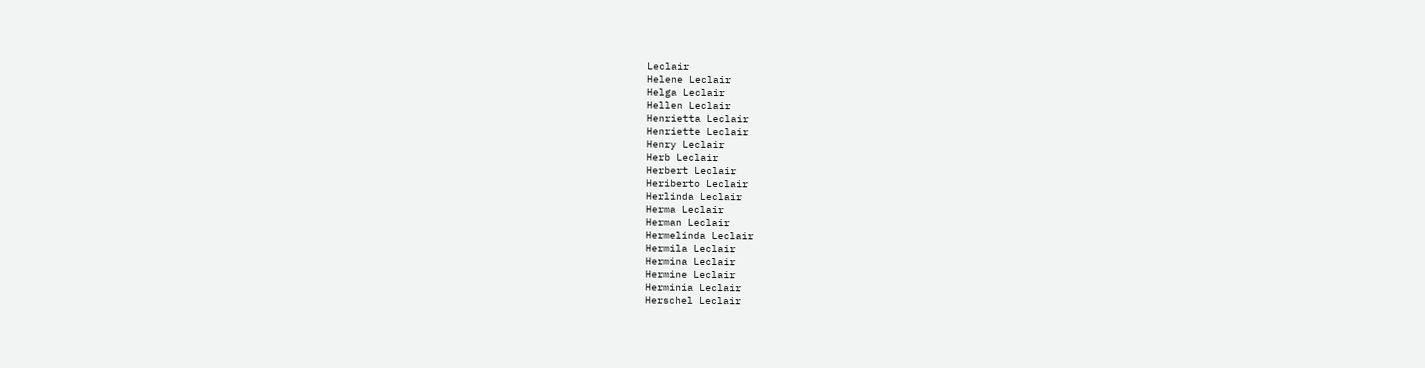Leclair
Helene Leclair
Helga Leclair
Hellen Leclair
Henrietta Leclair
Henriette Leclair
Henry Leclair
Herb Leclair
Herbert Leclair
Heriberto Leclair
Herlinda Leclair
Herma Leclair
Herman Leclair
Hermelinda Leclair
Hermila Leclair
Hermina Leclair
Hermine Leclair
Herminia Leclair
Herschel Leclair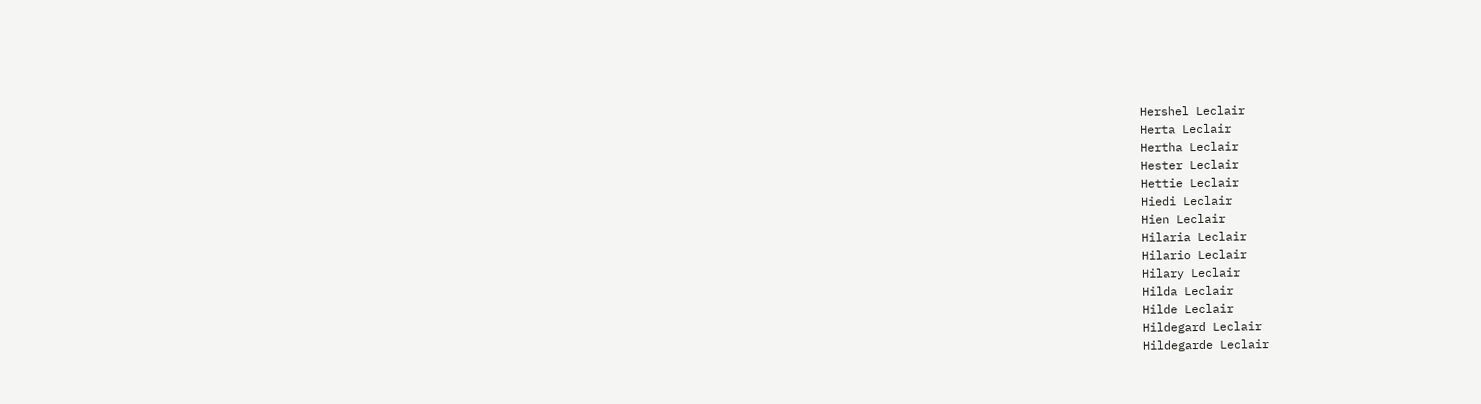Hershel Leclair
Herta Leclair
Hertha Leclair
Hester Leclair
Hettie Leclair
Hiedi Leclair
Hien Leclair
Hilaria Leclair
Hilario Leclair
Hilary Leclair
Hilda Leclair
Hilde Leclair
Hildegard Leclair
Hildegarde Leclair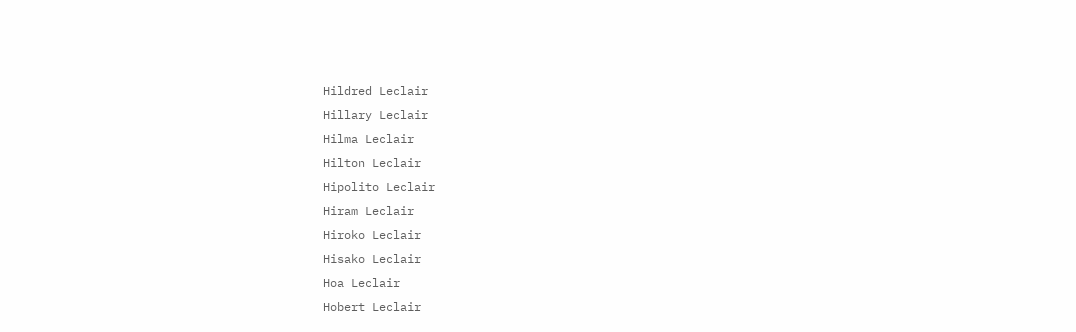Hildred Leclair
Hillary Leclair
Hilma Leclair
Hilton Leclair
Hipolito Leclair
Hiram Leclair
Hiroko Leclair
Hisako Leclair
Hoa Leclair
Hobert Leclair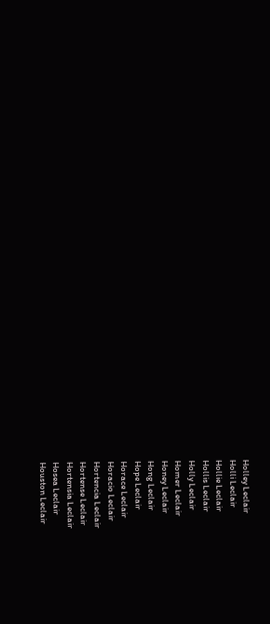Holley Leclair
Holli Leclair
Hollie Leclair
Hollis Leclair
Holly Leclair
Homer Leclair
Honey Leclair
Hong Leclair
Hope Leclair
Horace Leclair
Horacio Leclair
Hortencia Leclair
Hortense Leclair
Hortensia Leclair
Hosea Leclair
Houston Leclair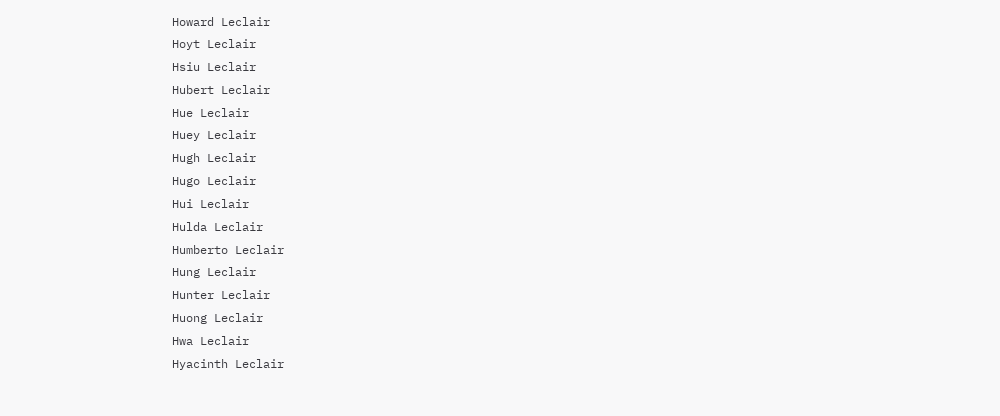Howard Leclair
Hoyt Leclair
Hsiu Leclair
Hubert Leclair
Hue Leclair
Huey Leclair
Hugh Leclair
Hugo Leclair
Hui Leclair
Hulda Leclair
Humberto Leclair
Hung Leclair
Hunter Leclair
Huong Leclair
Hwa Leclair
Hyacinth Leclair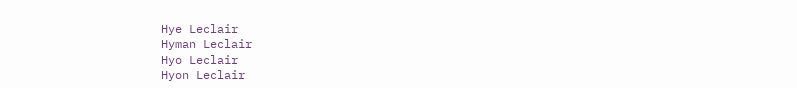Hye Leclair
Hyman Leclair
Hyo Leclair
Hyon Leclair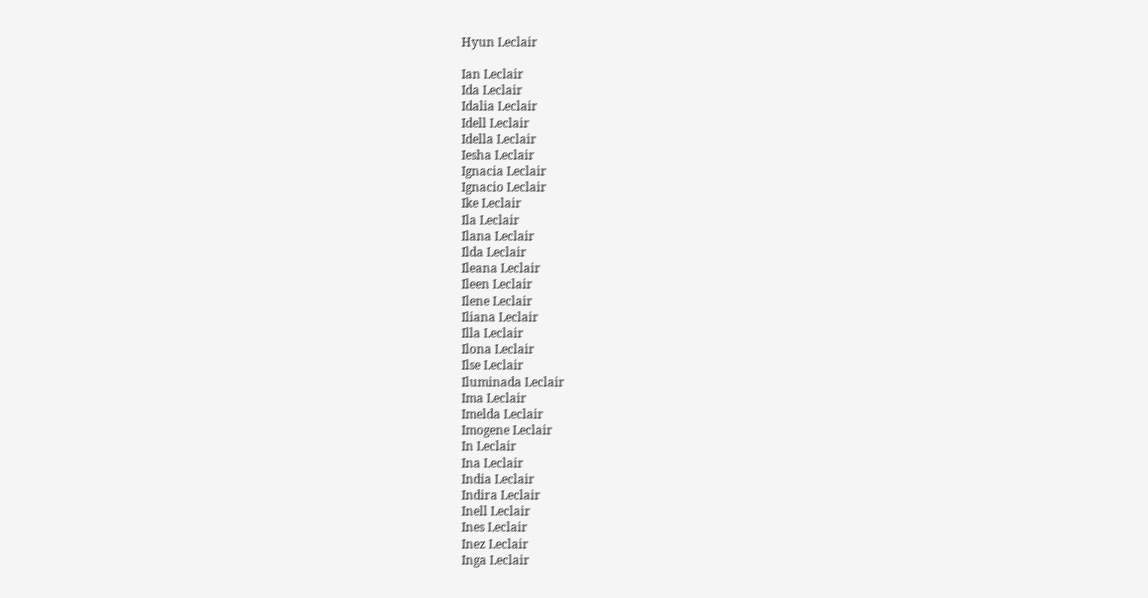Hyun Leclair

Ian Leclair
Ida Leclair
Idalia Leclair
Idell Leclair
Idella Leclair
Iesha Leclair
Ignacia Leclair
Ignacio Leclair
Ike Leclair
Ila Leclair
Ilana Leclair
Ilda Leclair
Ileana Leclair
Ileen Leclair
Ilene Leclair
Iliana Leclair
Illa Leclair
Ilona Leclair
Ilse Leclair
Iluminada Leclair
Ima Leclair
Imelda Leclair
Imogene Leclair
In Leclair
Ina Leclair
India Leclair
Indira Leclair
Inell Leclair
Ines Leclair
Inez Leclair
Inga Leclair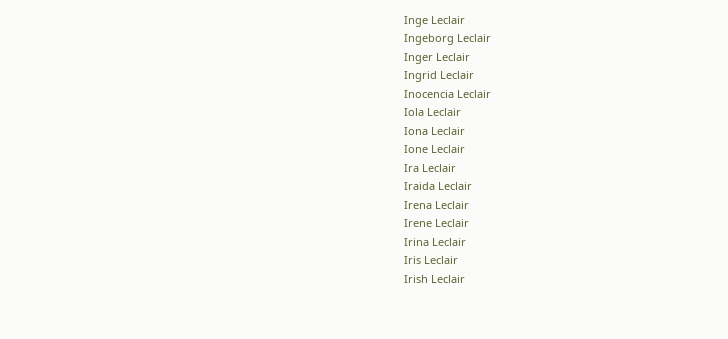Inge Leclair
Ingeborg Leclair
Inger Leclair
Ingrid Leclair
Inocencia Leclair
Iola Leclair
Iona Leclair
Ione Leclair
Ira Leclair
Iraida Leclair
Irena Leclair
Irene Leclair
Irina Leclair
Iris Leclair
Irish Leclair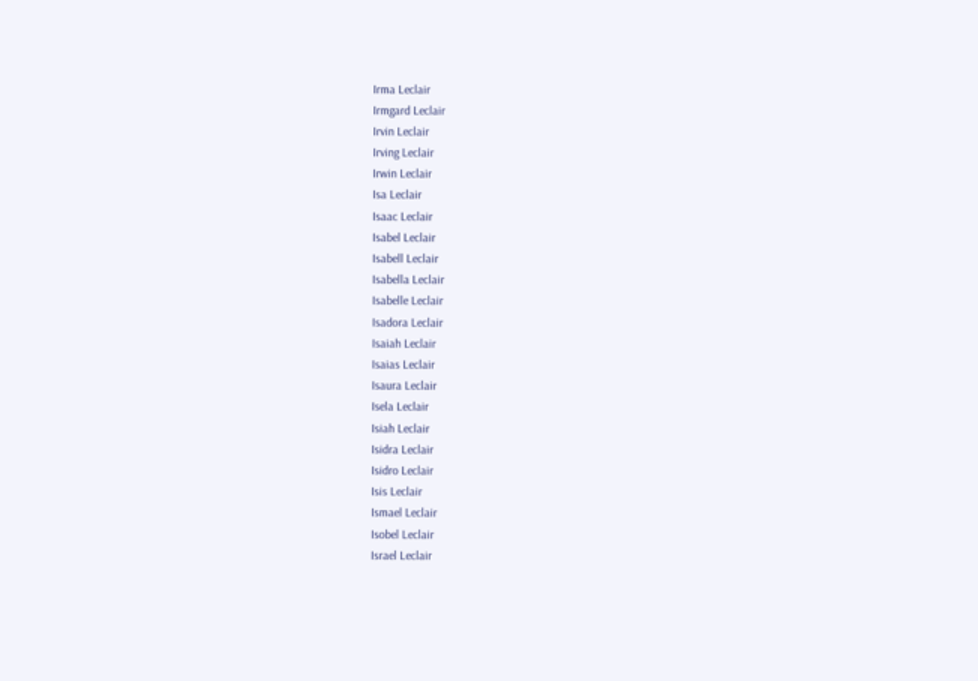Irma Leclair
Irmgard Leclair
Irvin Leclair
Irving Leclair
Irwin Leclair
Isa Leclair
Isaac Leclair
Isabel Leclair
Isabell Leclair
Isabella Leclair
Isabelle Leclair
Isadora Leclair
Isaiah Leclair
Isaias Leclair
Isaura Leclair
Isela Leclair
Isiah Leclair
Isidra Leclair
Isidro Leclair
Isis Leclair
Ismael Leclair
Isobel Leclair
Israel Leclair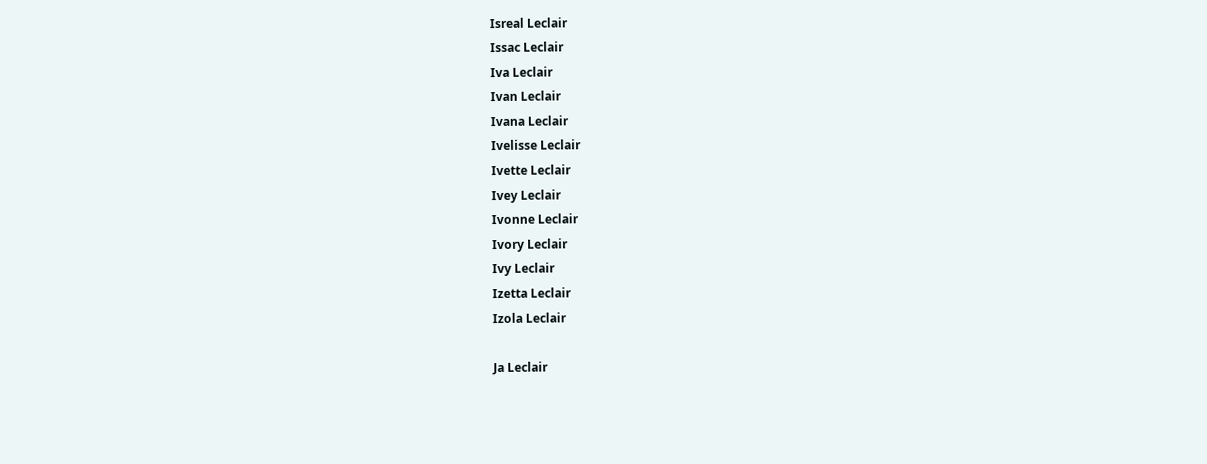Isreal Leclair
Issac Leclair
Iva Leclair
Ivan Leclair
Ivana Leclair
Ivelisse Leclair
Ivette Leclair
Ivey Leclair
Ivonne Leclair
Ivory Leclair
Ivy Leclair
Izetta Leclair
Izola Leclair

Ja Leclair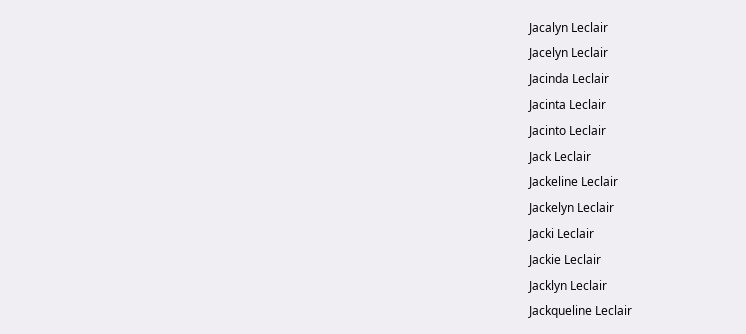Jacalyn Leclair
Jacelyn Leclair
Jacinda Leclair
Jacinta Leclair
Jacinto Leclair
Jack Leclair
Jackeline Leclair
Jackelyn Leclair
Jacki Leclair
Jackie Leclair
Jacklyn Leclair
Jackqueline Leclair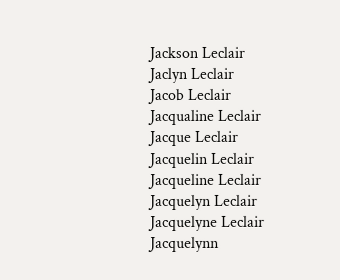Jackson Leclair
Jaclyn Leclair
Jacob Leclair
Jacqualine Leclair
Jacque Leclair
Jacquelin Leclair
Jacqueline Leclair
Jacquelyn Leclair
Jacquelyne Leclair
Jacquelynn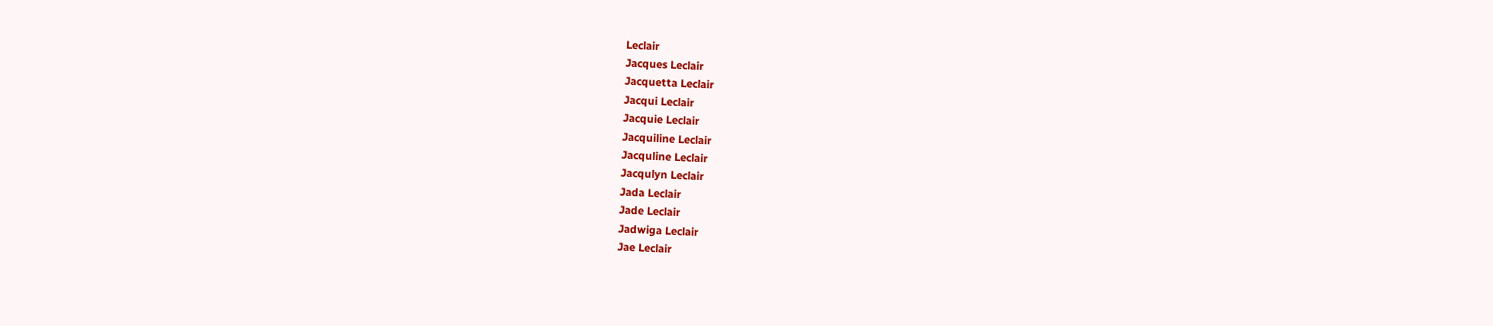Leclair
Jacques Leclair
Jacquetta Leclair
Jacqui Leclair
Jacquie Leclair
Jacquiline Leclair
Jacquline Leclair
Jacqulyn Leclair
Jada Leclair
Jade Leclair
Jadwiga Leclair
Jae Leclair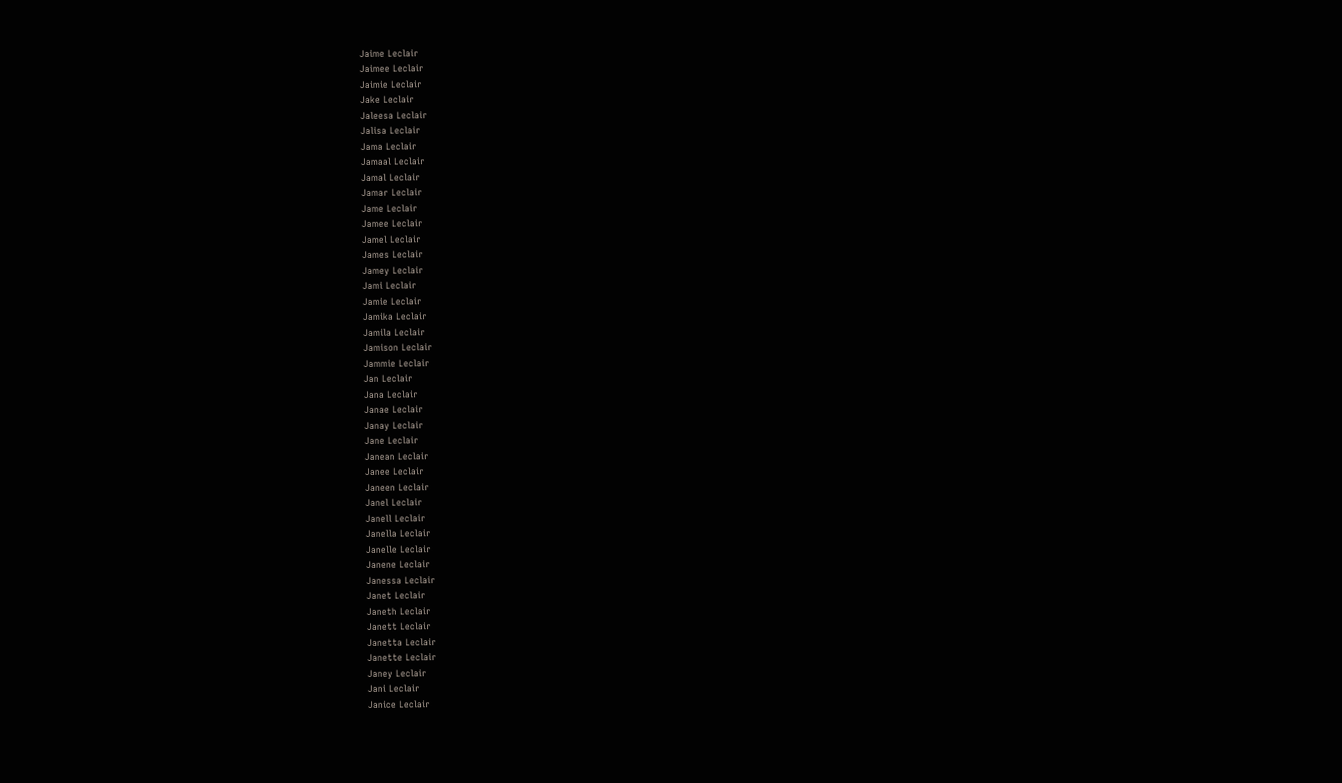Jaime Leclair
Jaimee Leclair
Jaimie Leclair
Jake Leclair
Jaleesa Leclair
Jalisa Leclair
Jama Leclair
Jamaal Leclair
Jamal Leclair
Jamar Leclair
Jame Leclair
Jamee Leclair
Jamel Leclair
James Leclair
Jamey Leclair
Jami Leclair
Jamie Leclair
Jamika Leclair
Jamila Leclair
Jamison Leclair
Jammie Leclair
Jan Leclair
Jana Leclair
Janae Leclair
Janay Leclair
Jane Leclair
Janean Leclair
Janee Leclair
Janeen Leclair
Janel Leclair
Janell Leclair
Janella Leclair
Janelle Leclair
Janene Leclair
Janessa Leclair
Janet Leclair
Janeth Leclair
Janett Leclair
Janetta Leclair
Janette Leclair
Janey Leclair
Jani Leclair
Janice Leclair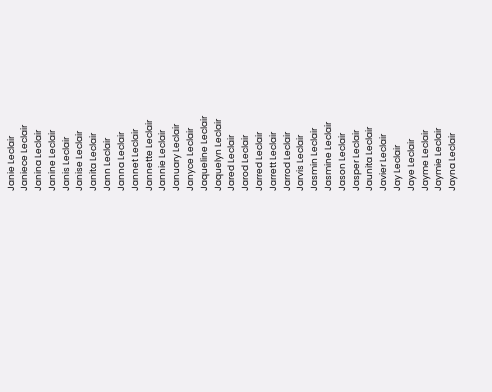Janie Leclair
Janiece Leclair
Janina Leclair
Janine Leclair
Janis Leclair
Janise Leclair
Janita Leclair
Jann Leclair
Janna Leclair
Jannet Leclair
Jannette Leclair
Jannie Leclair
January Leclair
Janyce Leclair
Jaqueline Leclair
Jaquelyn Leclair
Jared Leclair
Jarod Leclair
Jarred Leclair
Jarrett Leclair
Jarrod Leclair
Jarvis Leclair
Jasmin Leclair
Jasmine Leclair
Jason Leclair
Jasper Leclair
Jaunita Leclair
Javier Leclair
Jay Leclair
Jaye Leclair
Jayme Leclair
Jaymie Leclair
Jayna Leclair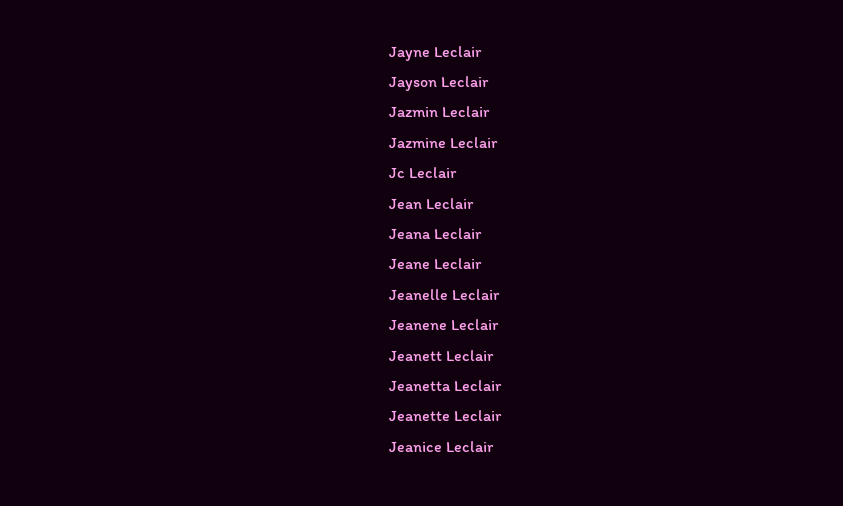Jayne Leclair
Jayson Leclair
Jazmin Leclair
Jazmine Leclair
Jc Leclair
Jean Leclair
Jeana Leclair
Jeane Leclair
Jeanelle Leclair
Jeanene Leclair
Jeanett Leclair
Jeanetta Leclair
Jeanette Leclair
Jeanice Leclair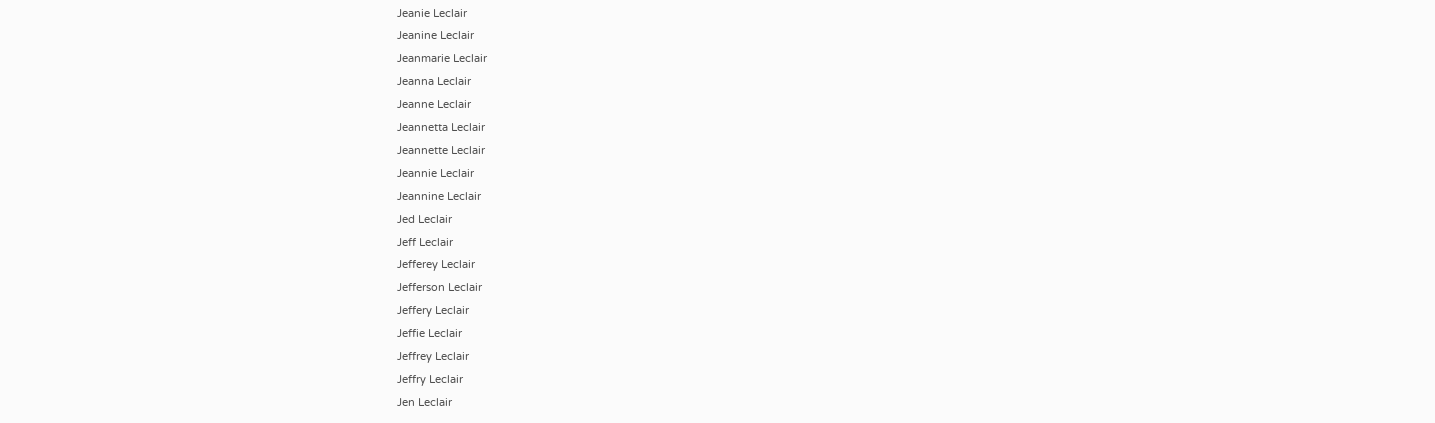Jeanie Leclair
Jeanine Leclair
Jeanmarie Leclair
Jeanna Leclair
Jeanne Leclair
Jeannetta Leclair
Jeannette Leclair
Jeannie Leclair
Jeannine Leclair
Jed Leclair
Jeff Leclair
Jefferey Leclair
Jefferson Leclair
Jeffery Leclair
Jeffie Leclair
Jeffrey Leclair
Jeffry Leclair
Jen Leclair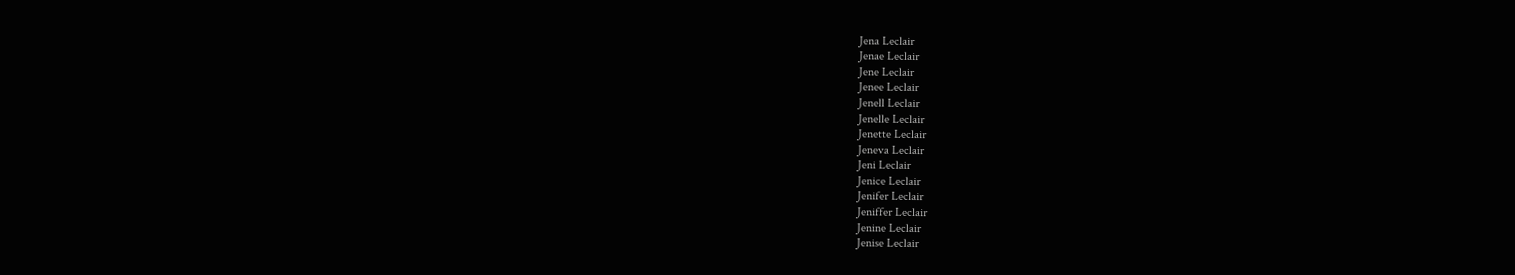Jena Leclair
Jenae Leclair
Jene Leclair
Jenee Leclair
Jenell Leclair
Jenelle Leclair
Jenette Leclair
Jeneva Leclair
Jeni Leclair
Jenice Leclair
Jenifer Leclair
Jeniffer Leclair
Jenine Leclair
Jenise Leclair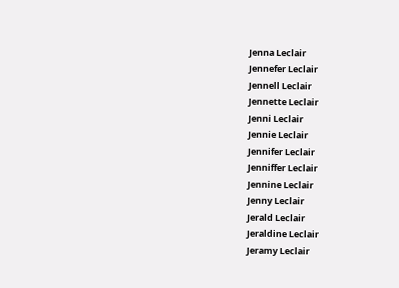Jenna Leclair
Jennefer Leclair
Jennell Leclair
Jennette Leclair
Jenni Leclair
Jennie Leclair
Jennifer Leclair
Jenniffer Leclair
Jennine Leclair
Jenny Leclair
Jerald Leclair
Jeraldine Leclair
Jeramy Leclair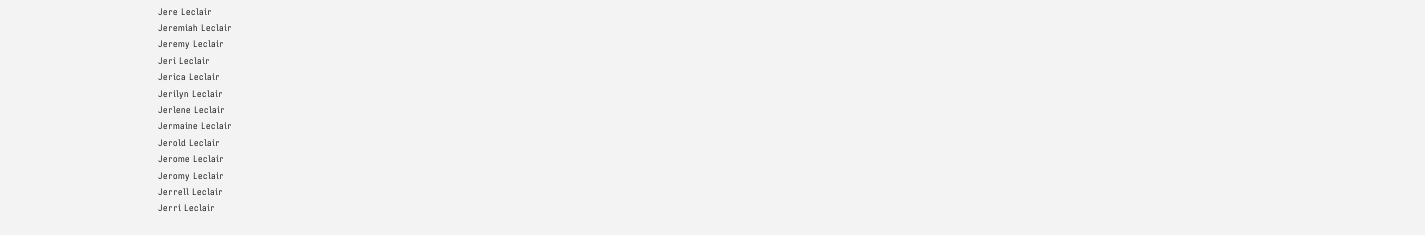Jere Leclair
Jeremiah Leclair
Jeremy Leclair
Jeri Leclair
Jerica Leclair
Jerilyn Leclair
Jerlene Leclair
Jermaine Leclair
Jerold Leclair
Jerome Leclair
Jeromy Leclair
Jerrell Leclair
Jerri Leclair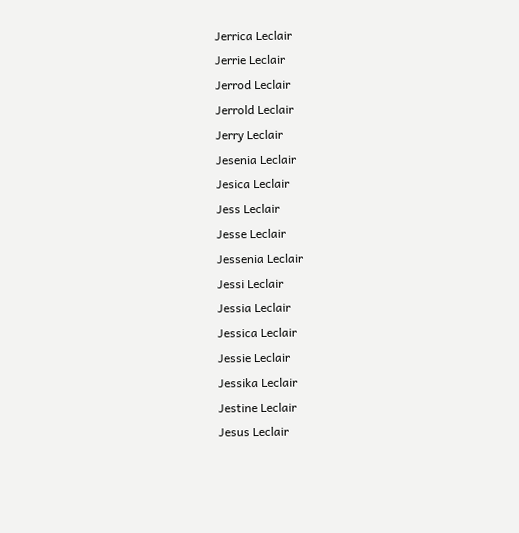Jerrica Leclair
Jerrie Leclair
Jerrod Leclair
Jerrold Leclair
Jerry Leclair
Jesenia Leclair
Jesica Leclair
Jess Leclair
Jesse Leclair
Jessenia Leclair
Jessi Leclair
Jessia Leclair
Jessica Leclair
Jessie Leclair
Jessika Leclair
Jestine Leclair
Jesus Leclair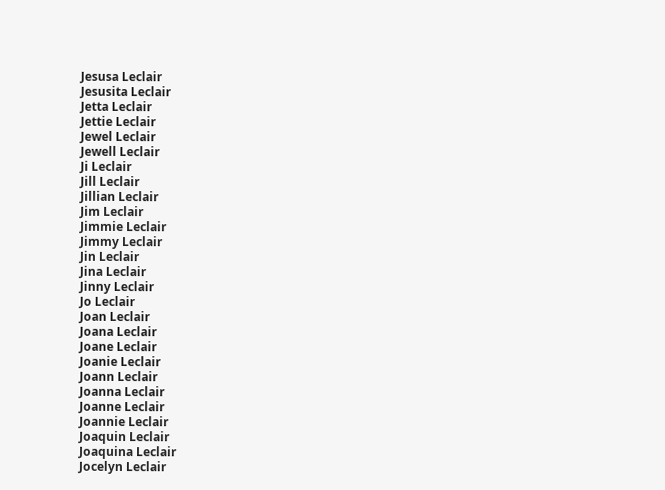Jesusa Leclair
Jesusita Leclair
Jetta Leclair
Jettie Leclair
Jewel Leclair
Jewell Leclair
Ji Leclair
Jill Leclair
Jillian Leclair
Jim Leclair
Jimmie Leclair
Jimmy Leclair
Jin Leclair
Jina Leclair
Jinny Leclair
Jo Leclair
Joan Leclair
Joana Leclair
Joane Leclair
Joanie Leclair
Joann Leclair
Joanna Leclair
Joanne Leclair
Joannie Leclair
Joaquin Leclair
Joaquina Leclair
Jocelyn Leclair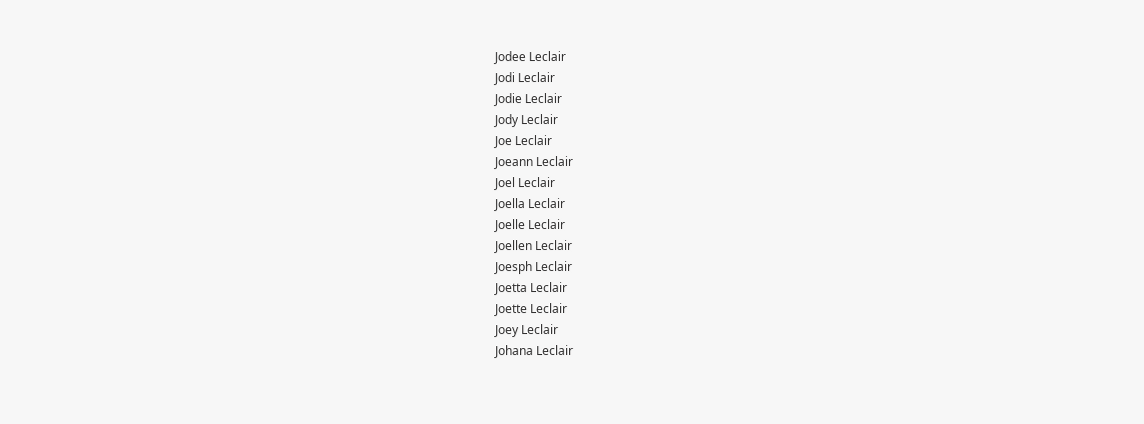Jodee Leclair
Jodi Leclair
Jodie Leclair
Jody Leclair
Joe Leclair
Joeann Leclair
Joel Leclair
Joella Leclair
Joelle Leclair
Joellen Leclair
Joesph Leclair
Joetta Leclair
Joette Leclair
Joey Leclair
Johana Leclair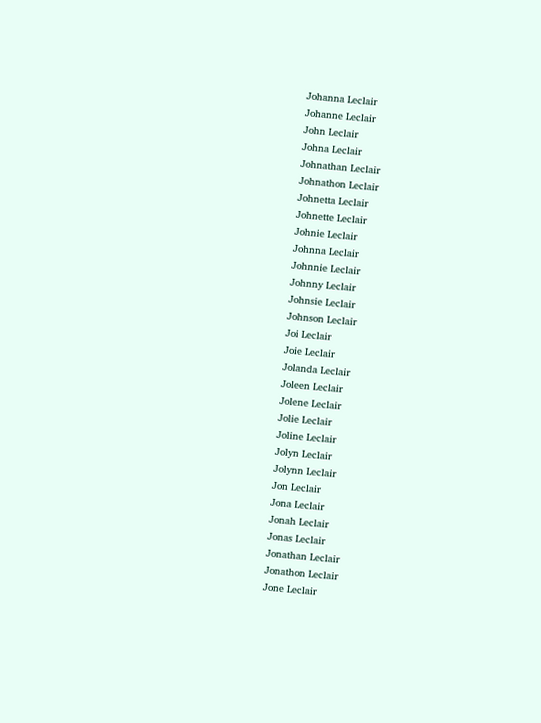Johanna Leclair
Johanne Leclair
John Leclair
Johna Leclair
Johnathan Leclair
Johnathon Leclair
Johnetta Leclair
Johnette Leclair
Johnie Leclair
Johnna Leclair
Johnnie Leclair
Johnny Leclair
Johnsie Leclair
Johnson Leclair
Joi Leclair
Joie Leclair
Jolanda Leclair
Joleen Leclair
Jolene Leclair
Jolie Leclair
Joline Leclair
Jolyn Leclair
Jolynn Leclair
Jon Leclair
Jona Leclair
Jonah Leclair
Jonas Leclair
Jonathan Leclair
Jonathon Leclair
Jone Leclair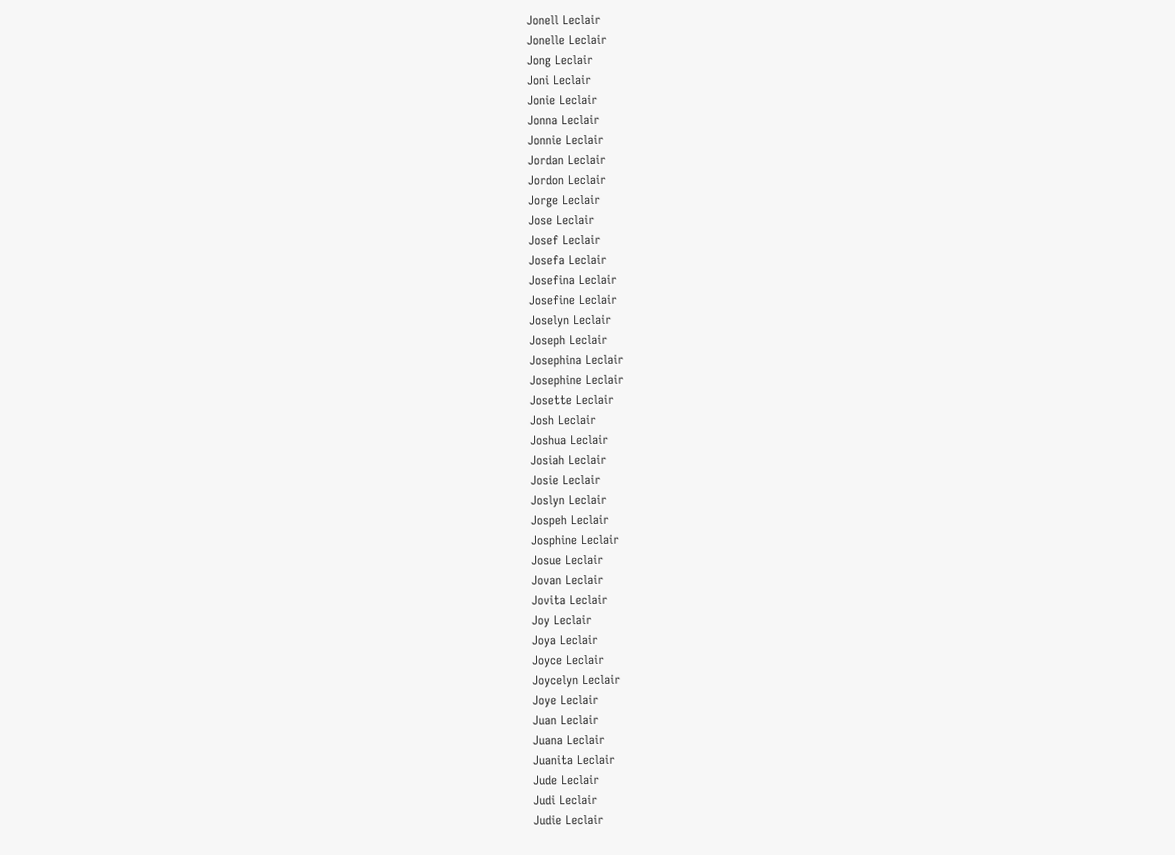Jonell Leclair
Jonelle Leclair
Jong Leclair
Joni Leclair
Jonie Leclair
Jonna Leclair
Jonnie Leclair
Jordan Leclair
Jordon Leclair
Jorge Leclair
Jose Leclair
Josef Leclair
Josefa Leclair
Josefina Leclair
Josefine Leclair
Joselyn Leclair
Joseph Leclair
Josephina Leclair
Josephine Leclair
Josette Leclair
Josh Leclair
Joshua Leclair
Josiah Leclair
Josie Leclair
Joslyn Leclair
Jospeh Leclair
Josphine Leclair
Josue Leclair
Jovan Leclair
Jovita Leclair
Joy Leclair
Joya Leclair
Joyce Leclair
Joycelyn Leclair
Joye Leclair
Juan Leclair
Juana Leclair
Juanita Leclair
Jude Leclair
Judi Leclair
Judie Leclair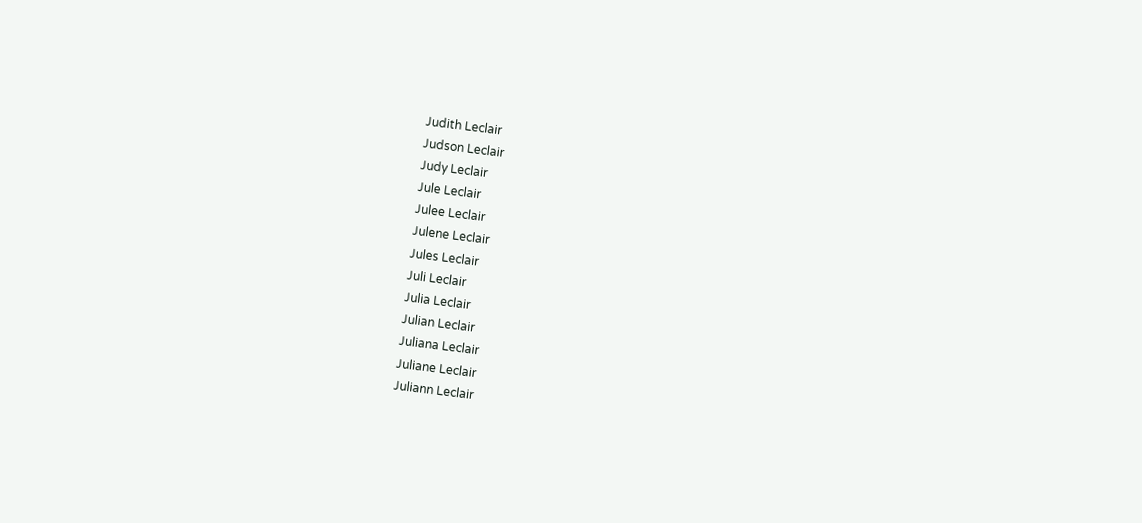Judith Leclair
Judson Leclair
Judy Leclair
Jule Leclair
Julee Leclair
Julene Leclair
Jules Leclair
Juli Leclair
Julia Leclair
Julian Leclair
Juliana Leclair
Juliane Leclair
Juliann Leclair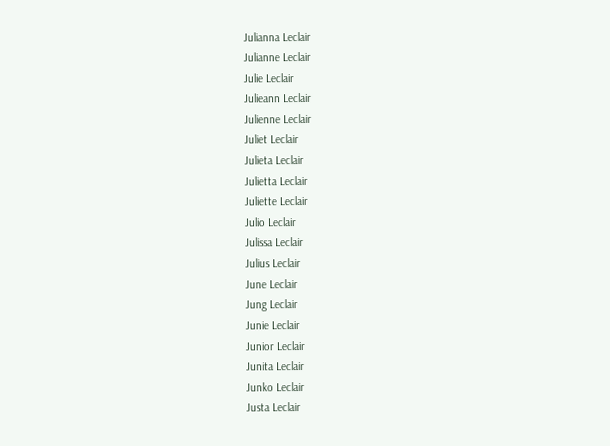Julianna Leclair
Julianne Leclair
Julie Leclair
Julieann Leclair
Julienne Leclair
Juliet Leclair
Julieta Leclair
Julietta Leclair
Juliette Leclair
Julio Leclair
Julissa Leclair
Julius Leclair
June Leclair
Jung Leclair
Junie Leclair
Junior Leclair
Junita Leclair
Junko Leclair
Justa Leclair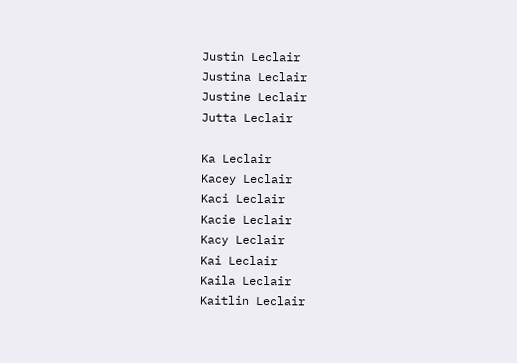Justin Leclair
Justina Leclair
Justine Leclair
Jutta Leclair

Ka Leclair
Kacey Leclair
Kaci Leclair
Kacie Leclair
Kacy Leclair
Kai Leclair
Kaila Leclair
Kaitlin Leclair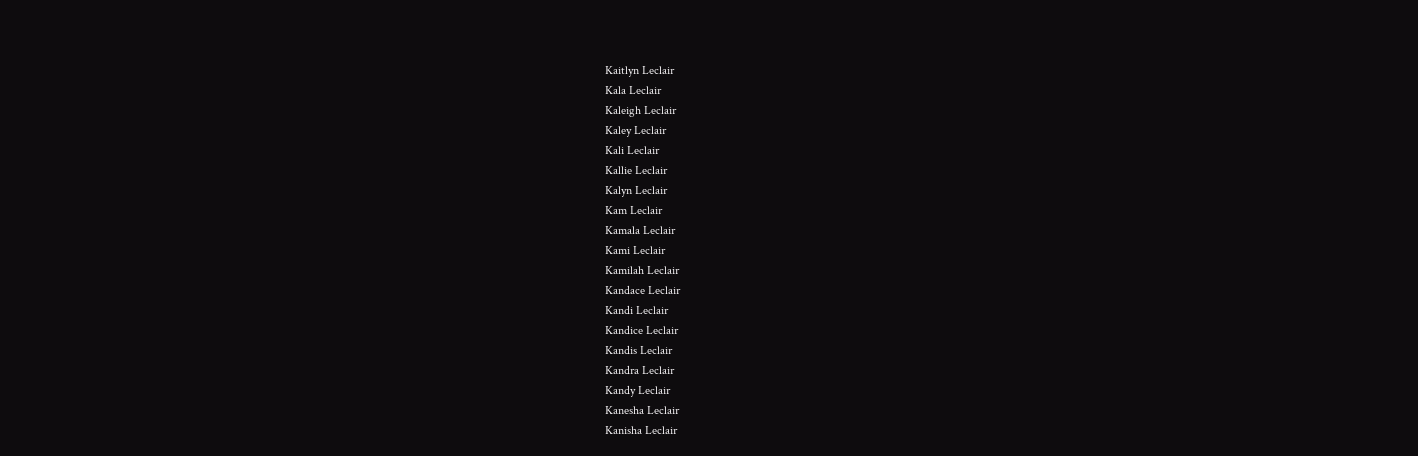Kaitlyn Leclair
Kala Leclair
Kaleigh Leclair
Kaley Leclair
Kali Leclair
Kallie Leclair
Kalyn Leclair
Kam Leclair
Kamala Leclair
Kami Leclair
Kamilah Leclair
Kandace Leclair
Kandi Leclair
Kandice Leclair
Kandis Leclair
Kandra Leclair
Kandy Leclair
Kanesha Leclair
Kanisha Leclair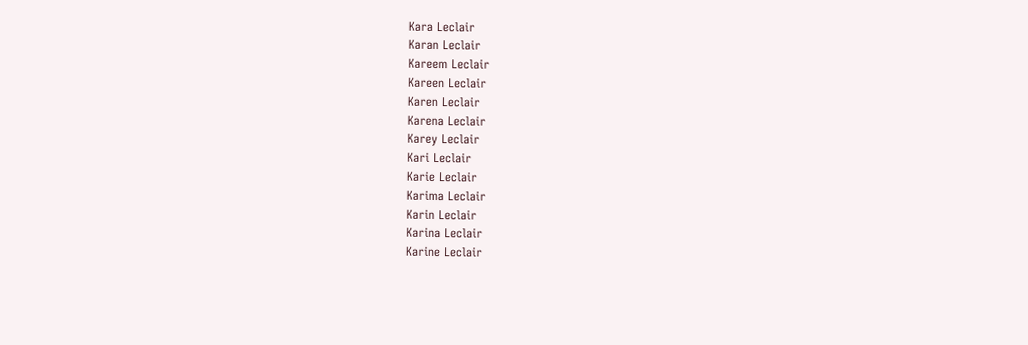Kara Leclair
Karan Leclair
Kareem Leclair
Kareen Leclair
Karen Leclair
Karena Leclair
Karey Leclair
Kari Leclair
Karie Leclair
Karima Leclair
Karin Leclair
Karina Leclair
Karine Leclair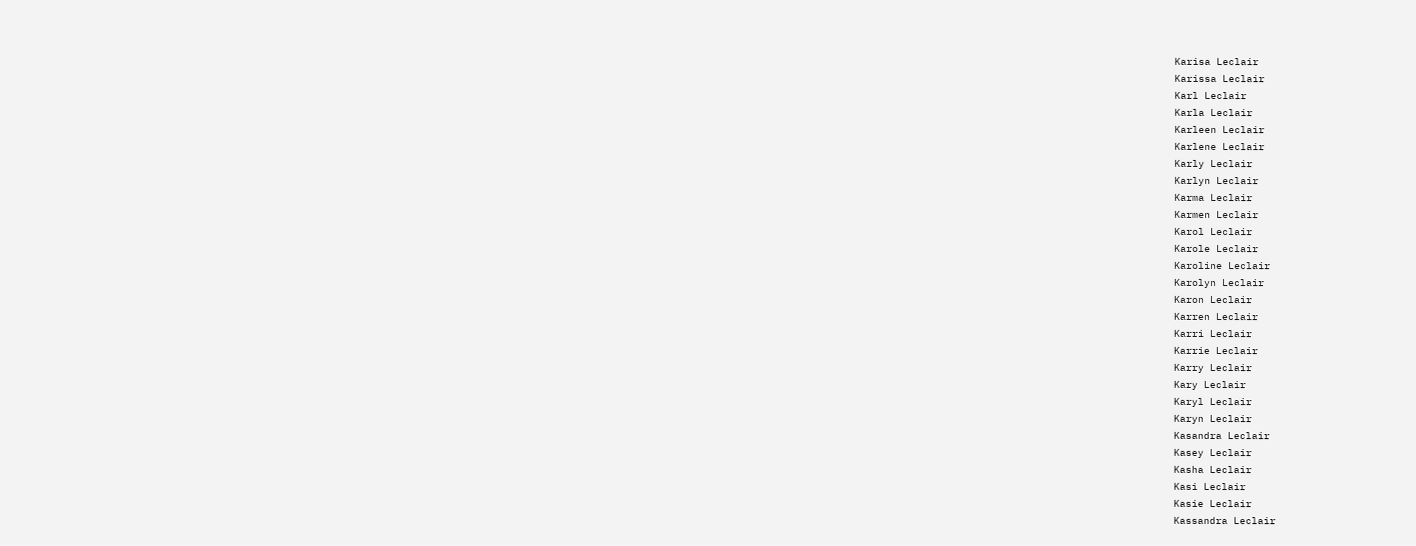Karisa Leclair
Karissa Leclair
Karl Leclair
Karla Leclair
Karleen Leclair
Karlene Leclair
Karly Leclair
Karlyn Leclair
Karma Leclair
Karmen Leclair
Karol Leclair
Karole Leclair
Karoline Leclair
Karolyn Leclair
Karon Leclair
Karren Leclair
Karri Leclair
Karrie Leclair
Karry Leclair
Kary Leclair
Karyl Leclair
Karyn Leclair
Kasandra Leclair
Kasey Leclair
Kasha Leclair
Kasi Leclair
Kasie Leclair
Kassandra Leclair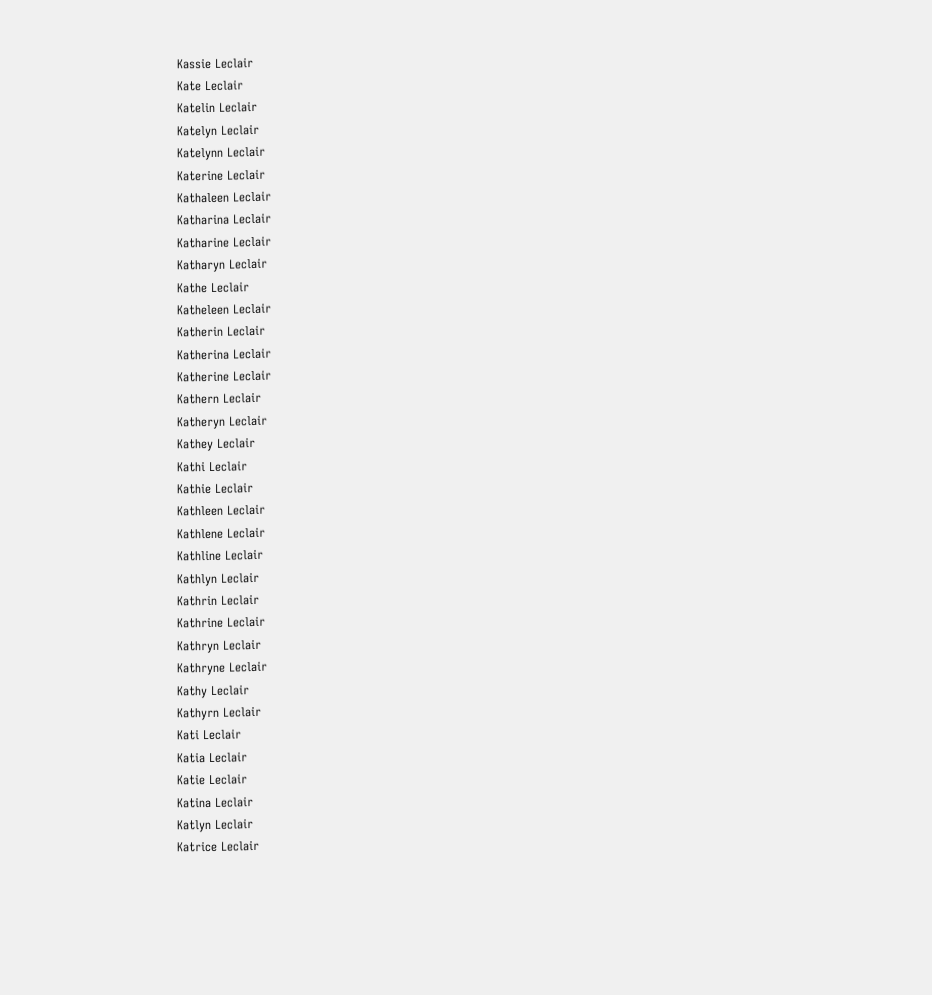Kassie Leclair
Kate Leclair
Katelin Leclair
Katelyn Leclair
Katelynn Leclair
Katerine Leclair
Kathaleen Leclair
Katharina Leclair
Katharine Leclair
Katharyn Leclair
Kathe Leclair
Katheleen Leclair
Katherin Leclair
Katherina Leclair
Katherine Leclair
Kathern Leclair
Katheryn Leclair
Kathey Leclair
Kathi Leclair
Kathie Leclair
Kathleen Leclair
Kathlene Leclair
Kathline Leclair
Kathlyn Leclair
Kathrin Leclair
Kathrine Leclair
Kathryn Leclair
Kathryne Leclair
Kathy Leclair
Kathyrn Leclair
Kati Leclair
Katia Leclair
Katie Leclair
Katina Leclair
Katlyn Leclair
Katrice Leclair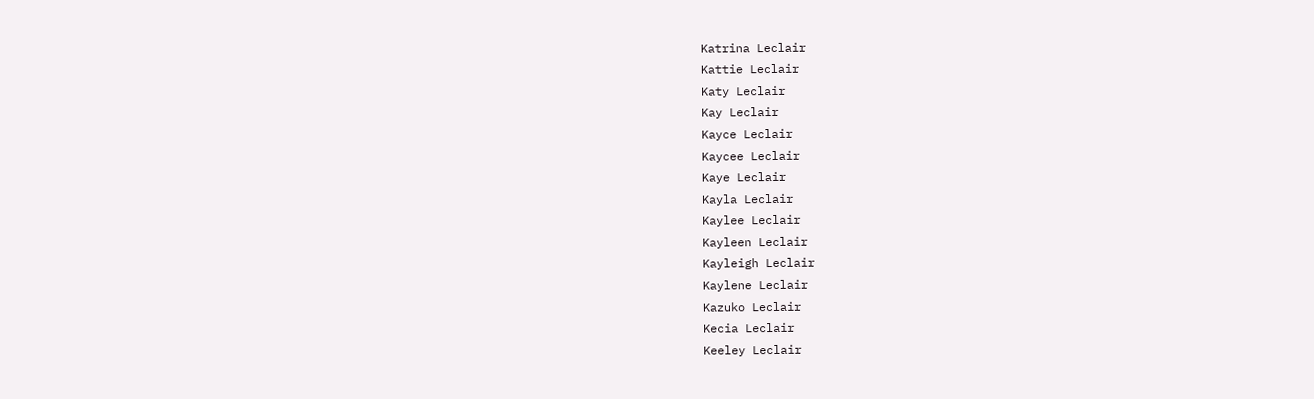Katrina Leclair
Kattie Leclair
Katy Leclair
Kay Leclair
Kayce Leclair
Kaycee Leclair
Kaye Leclair
Kayla Leclair
Kaylee Leclair
Kayleen Leclair
Kayleigh Leclair
Kaylene Leclair
Kazuko Leclair
Kecia Leclair
Keeley Leclair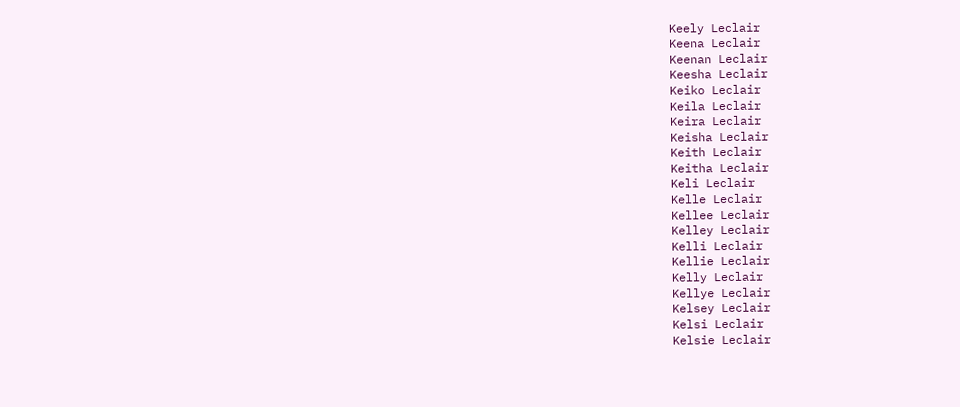Keely Leclair
Keena Leclair
Keenan Leclair
Keesha Leclair
Keiko Leclair
Keila Leclair
Keira Leclair
Keisha Leclair
Keith Leclair
Keitha Leclair
Keli Leclair
Kelle Leclair
Kellee Leclair
Kelley Leclair
Kelli Leclair
Kellie Leclair
Kelly Leclair
Kellye Leclair
Kelsey Leclair
Kelsi Leclair
Kelsie Leclair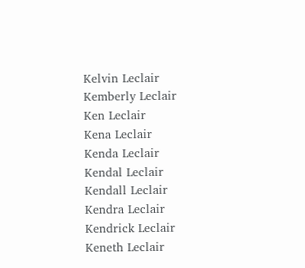Kelvin Leclair
Kemberly Leclair
Ken Leclair
Kena Leclair
Kenda Leclair
Kendal Leclair
Kendall Leclair
Kendra Leclair
Kendrick Leclair
Keneth Leclair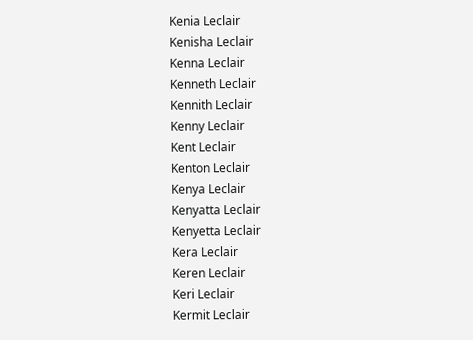Kenia Leclair
Kenisha Leclair
Kenna Leclair
Kenneth Leclair
Kennith Leclair
Kenny Leclair
Kent Leclair
Kenton Leclair
Kenya Leclair
Kenyatta Leclair
Kenyetta Leclair
Kera Leclair
Keren Leclair
Keri Leclair
Kermit Leclair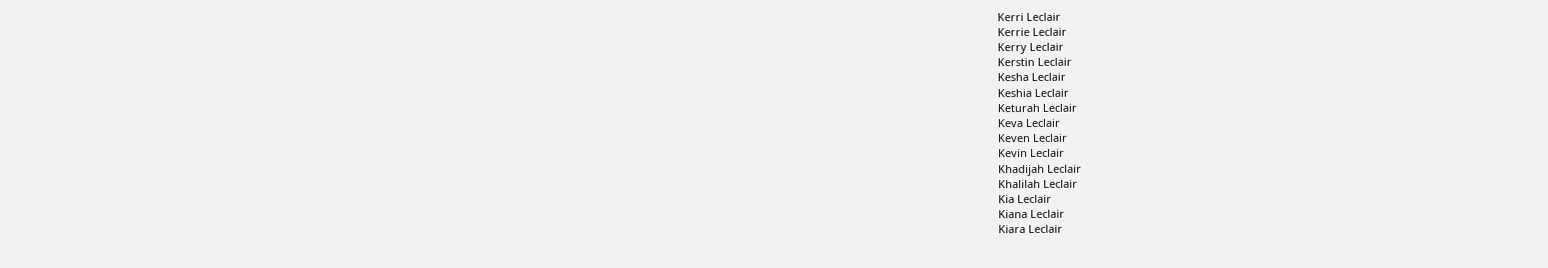Kerri Leclair
Kerrie Leclair
Kerry Leclair
Kerstin Leclair
Kesha Leclair
Keshia Leclair
Keturah Leclair
Keva Leclair
Keven Leclair
Kevin Leclair
Khadijah Leclair
Khalilah Leclair
Kia Leclair
Kiana Leclair
Kiara Leclair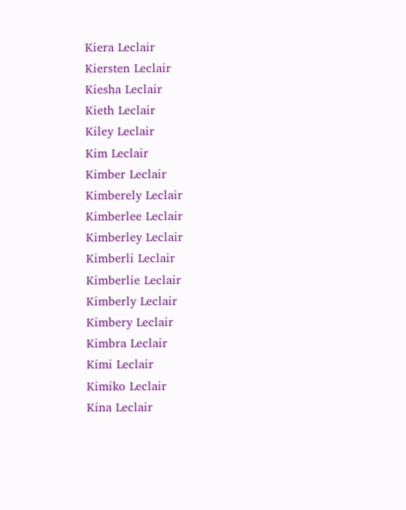Kiera Leclair
Kiersten Leclair
Kiesha Leclair
Kieth Leclair
Kiley Leclair
Kim Leclair
Kimber Leclair
Kimberely Leclair
Kimberlee Leclair
Kimberley Leclair
Kimberli Leclair
Kimberlie Leclair
Kimberly Leclair
Kimbery Leclair
Kimbra Leclair
Kimi Leclair
Kimiko Leclair
Kina Leclair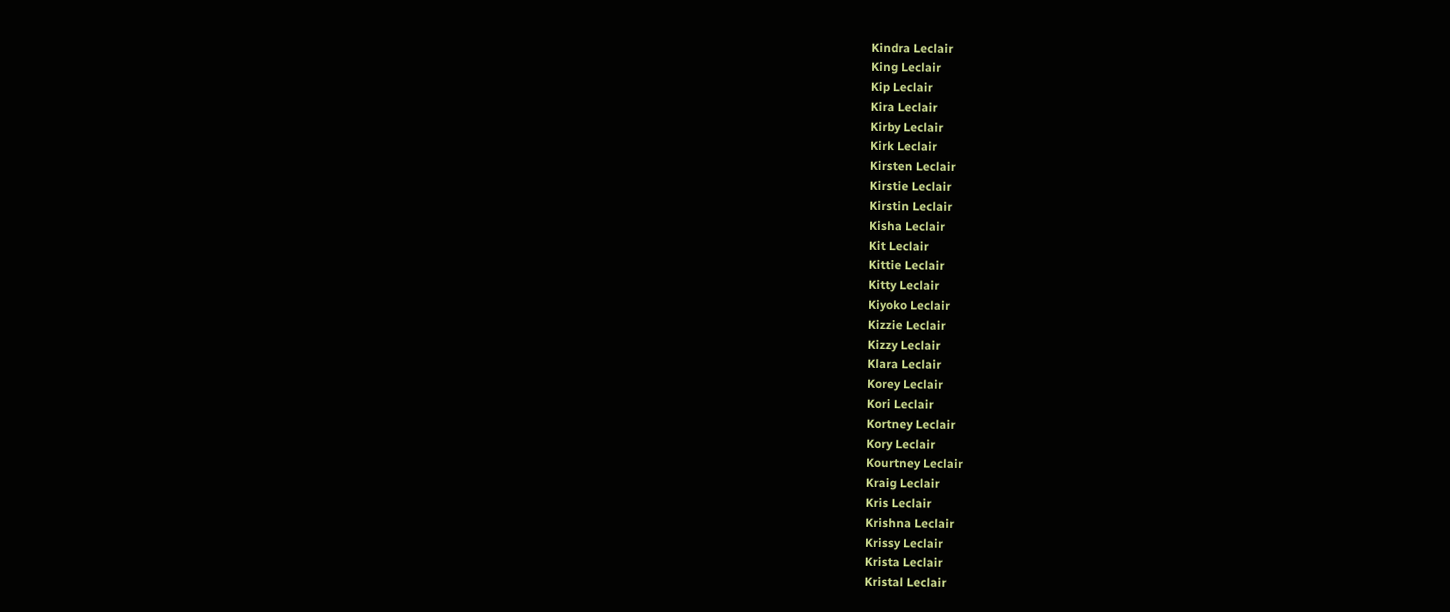Kindra Leclair
King Leclair
Kip Leclair
Kira Leclair
Kirby Leclair
Kirk Leclair
Kirsten Leclair
Kirstie Leclair
Kirstin Leclair
Kisha Leclair
Kit Leclair
Kittie Leclair
Kitty Leclair
Kiyoko Leclair
Kizzie Leclair
Kizzy Leclair
Klara Leclair
Korey Leclair
Kori Leclair
Kortney Leclair
Kory Leclair
Kourtney Leclair
Kraig Leclair
Kris Leclair
Krishna Leclair
Krissy Leclair
Krista Leclair
Kristal Leclair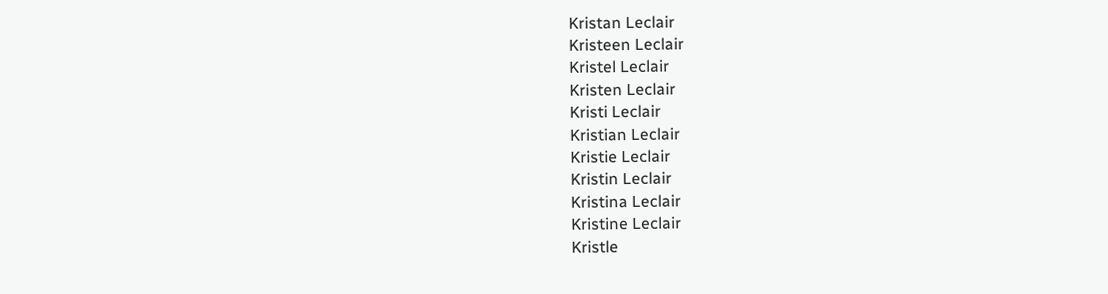Kristan Leclair
Kristeen Leclair
Kristel Leclair
Kristen Leclair
Kristi Leclair
Kristian Leclair
Kristie Leclair
Kristin Leclair
Kristina Leclair
Kristine Leclair
Kristle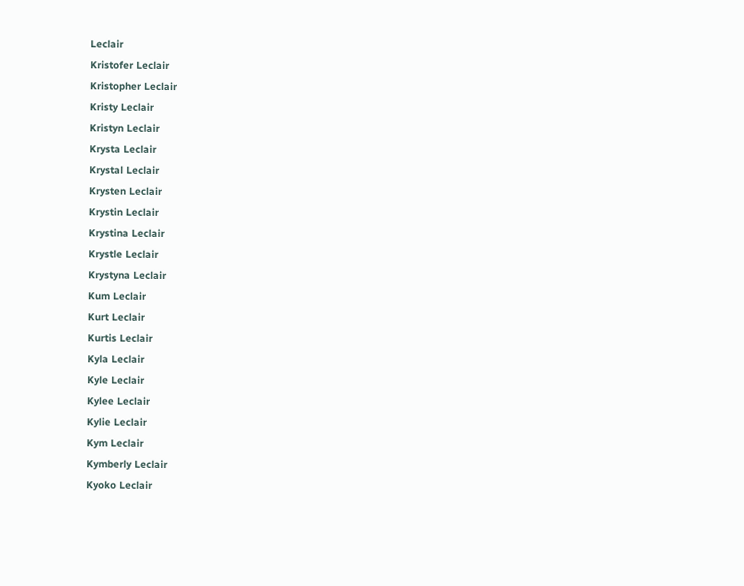Leclair
Kristofer Leclair
Kristopher Leclair
Kristy Leclair
Kristyn Leclair
Krysta Leclair
Krystal Leclair
Krysten Leclair
Krystin Leclair
Krystina Leclair
Krystle Leclair
Krystyna Leclair
Kum Leclair
Kurt Leclair
Kurtis Leclair
Kyla Leclair
Kyle Leclair
Kylee Leclair
Kylie Leclair
Kym Leclair
Kymberly Leclair
Kyoko Leclair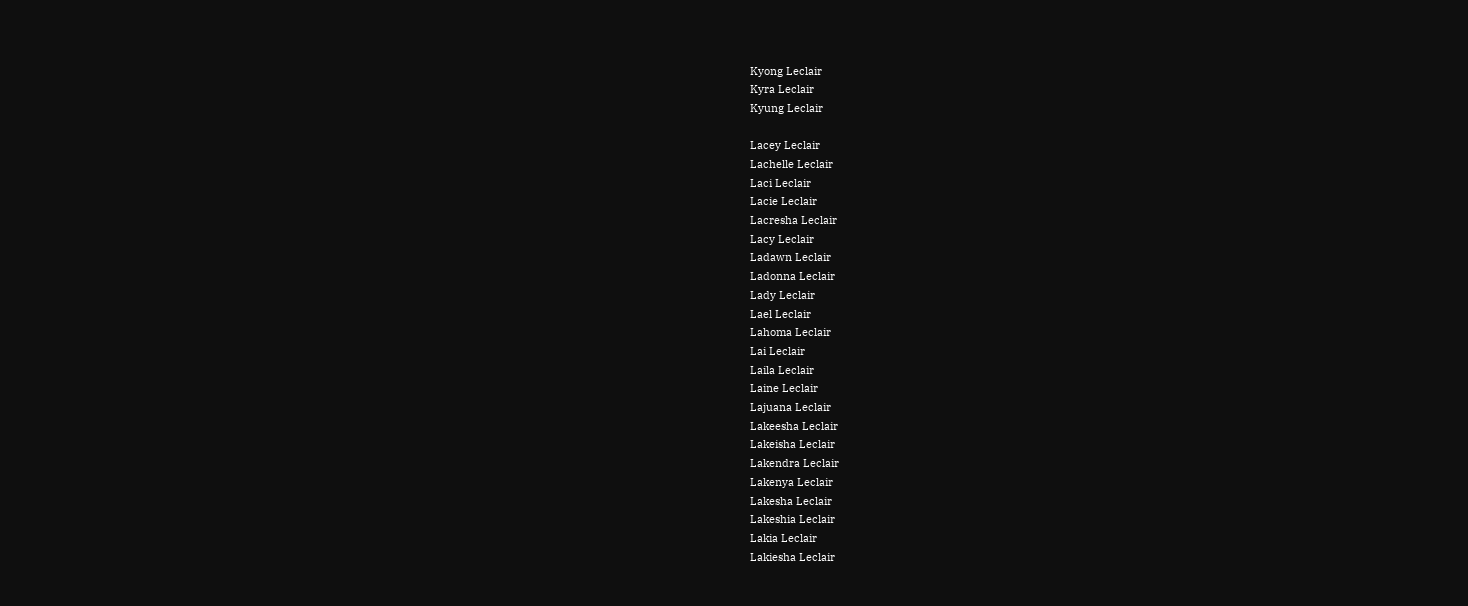Kyong Leclair
Kyra Leclair
Kyung Leclair

Lacey Leclair
Lachelle Leclair
Laci Leclair
Lacie Leclair
Lacresha Leclair
Lacy Leclair
Ladawn Leclair
Ladonna Leclair
Lady Leclair
Lael Leclair
Lahoma Leclair
Lai Leclair
Laila Leclair
Laine Leclair
Lajuana Leclair
Lakeesha Leclair
Lakeisha Leclair
Lakendra Leclair
Lakenya Leclair
Lakesha Leclair
Lakeshia Leclair
Lakia Leclair
Lakiesha Leclair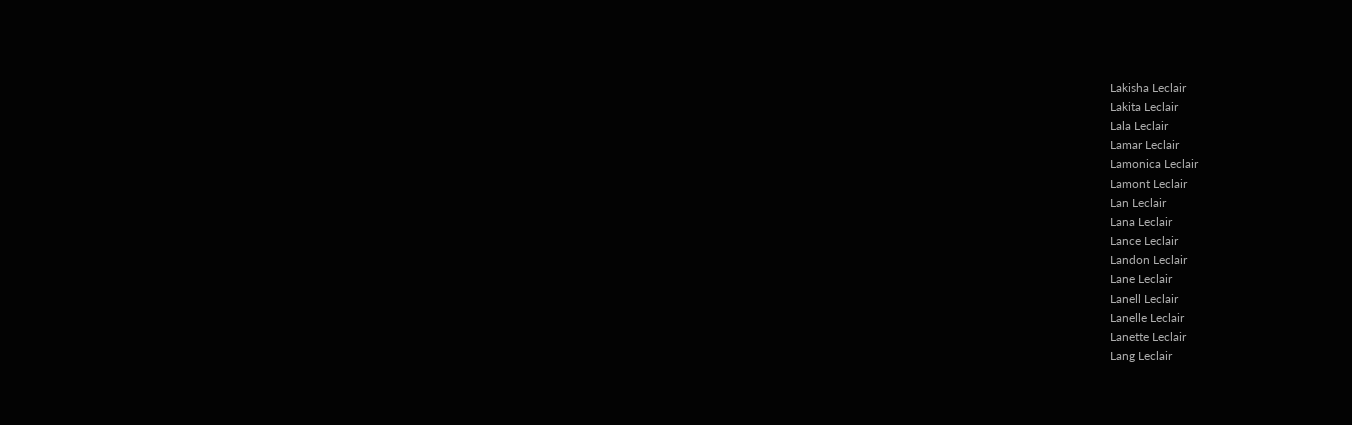Lakisha Leclair
Lakita Leclair
Lala Leclair
Lamar Leclair
Lamonica Leclair
Lamont Leclair
Lan Leclair
Lana Leclair
Lance Leclair
Landon Leclair
Lane Leclair
Lanell Leclair
Lanelle Leclair
Lanette Leclair
Lang Leclair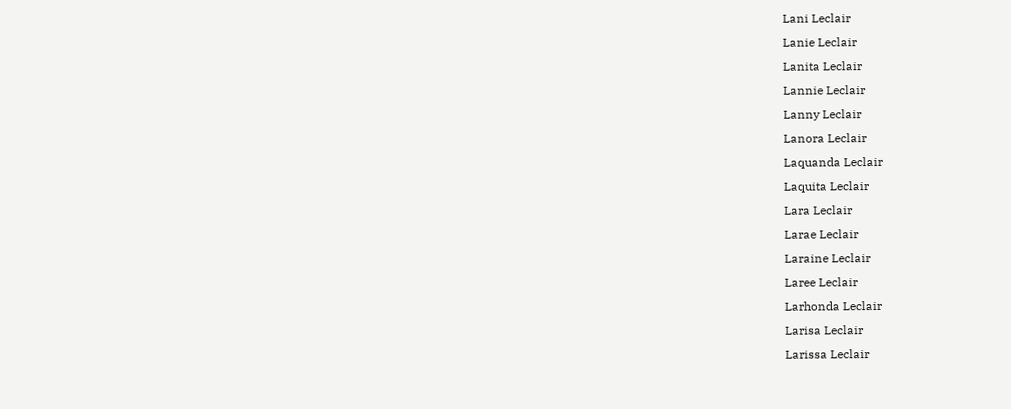Lani Leclair
Lanie Leclair
Lanita Leclair
Lannie Leclair
Lanny Leclair
Lanora Leclair
Laquanda Leclair
Laquita Leclair
Lara Leclair
Larae Leclair
Laraine Leclair
Laree Leclair
Larhonda Leclair
Larisa Leclair
Larissa Leclair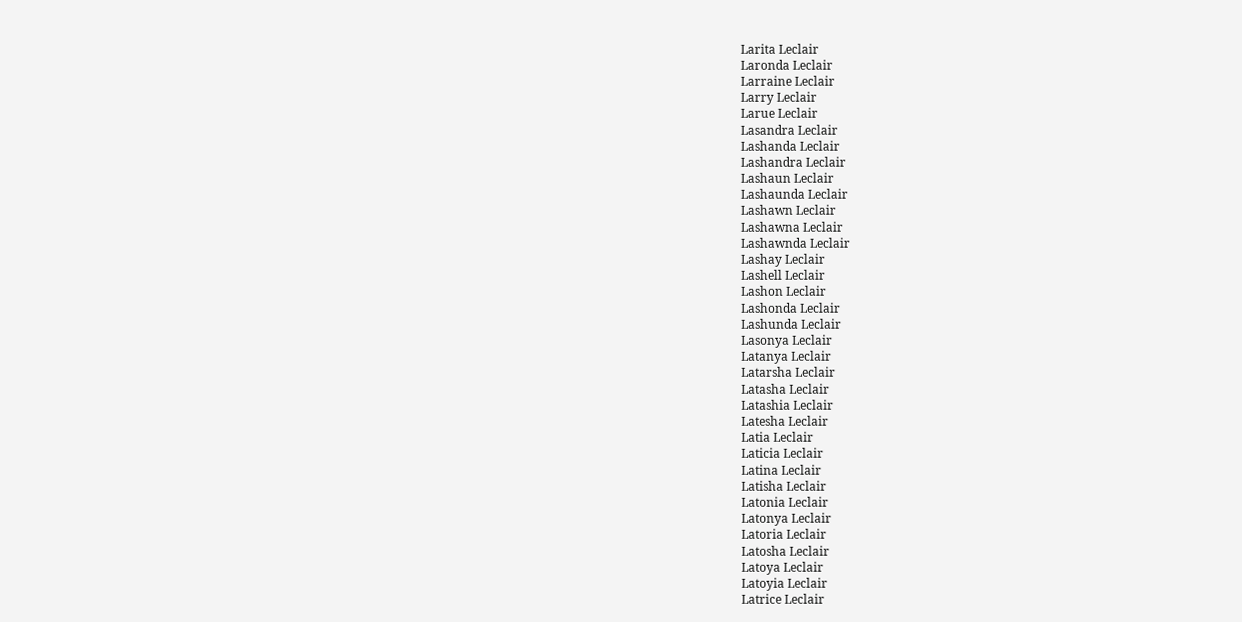Larita Leclair
Laronda Leclair
Larraine Leclair
Larry Leclair
Larue Leclair
Lasandra Leclair
Lashanda Leclair
Lashandra Leclair
Lashaun Leclair
Lashaunda Leclair
Lashawn Leclair
Lashawna Leclair
Lashawnda Leclair
Lashay Leclair
Lashell Leclair
Lashon Leclair
Lashonda Leclair
Lashunda Leclair
Lasonya Leclair
Latanya Leclair
Latarsha Leclair
Latasha Leclair
Latashia Leclair
Latesha Leclair
Latia Leclair
Laticia Leclair
Latina Leclair
Latisha Leclair
Latonia Leclair
Latonya Leclair
Latoria Leclair
Latosha Leclair
Latoya Leclair
Latoyia Leclair
Latrice Leclair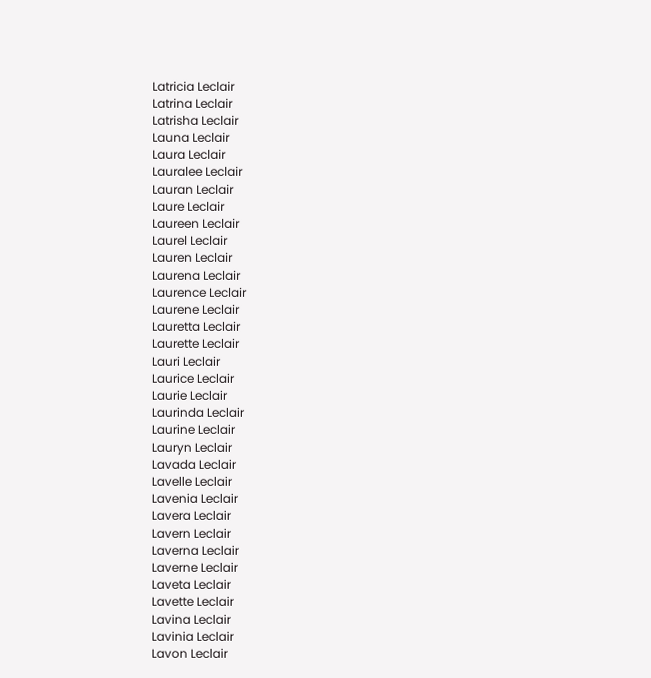Latricia Leclair
Latrina Leclair
Latrisha Leclair
Launa Leclair
Laura Leclair
Lauralee Leclair
Lauran Leclair
Laure Leclair
Laureen Leclair
Laurel Leclair
Lauren Leclair
Laurena Leclair
Laurence Leclair
Laurene Leclair
Lauretta Leclair
Laurette Leclair
Lauri Leclair
Laurice Leclair
Laurie Leclair
Laurinda Leclair
Laurine Leclair
Lauryn Leclair
Lavada Leclair
Lavelle Leclair
Lavenia Leclair
Lavera Leclair
Lavern Leclair
Laverna Leclair
Laverne Leclair
Laveta Leclair
Lavette Leclair
Lavina Leclair
Lavinia Leclair
Lavon Leclair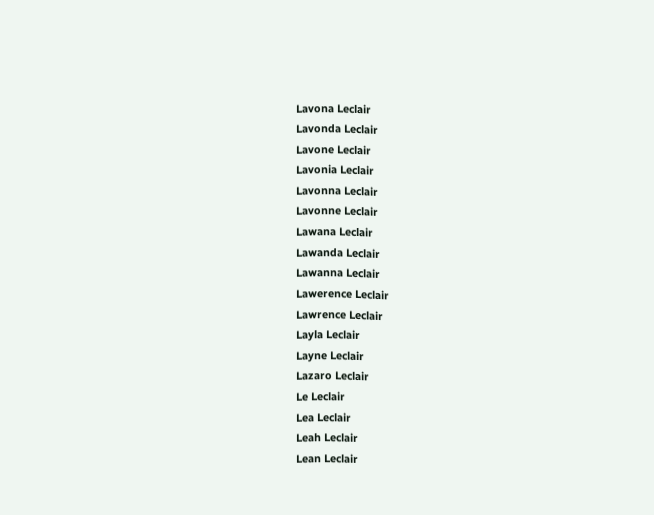Lavona Leclair
Lavonda Leclair
Lavone Leclair
Lavonia Leclair
Lavonna Leclair
Lavonne Leclair
Lawana Leclair
Lawanda Leclair
Lawanna Leclair
Lawerence Leclair
Lawrence Leclair
Layla Leclair
Layne Leclair
Lazaro Leclair
Le Leclair
Lea Leclair
Leah Leclair
Lean Leclair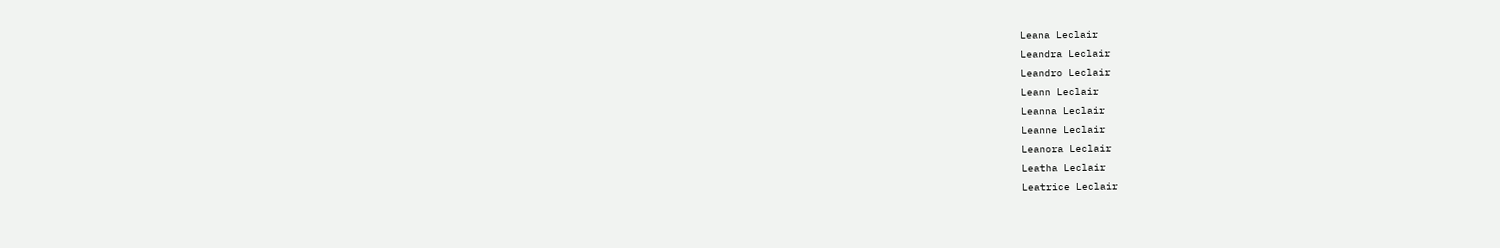Leana Leclair
Leandra Leclair
Leandro Leclair
Leann Leclair
Leanna Leclair
Leanne Leclair
Leanora Leclair
Leatha Leclair
Leatrice Leclair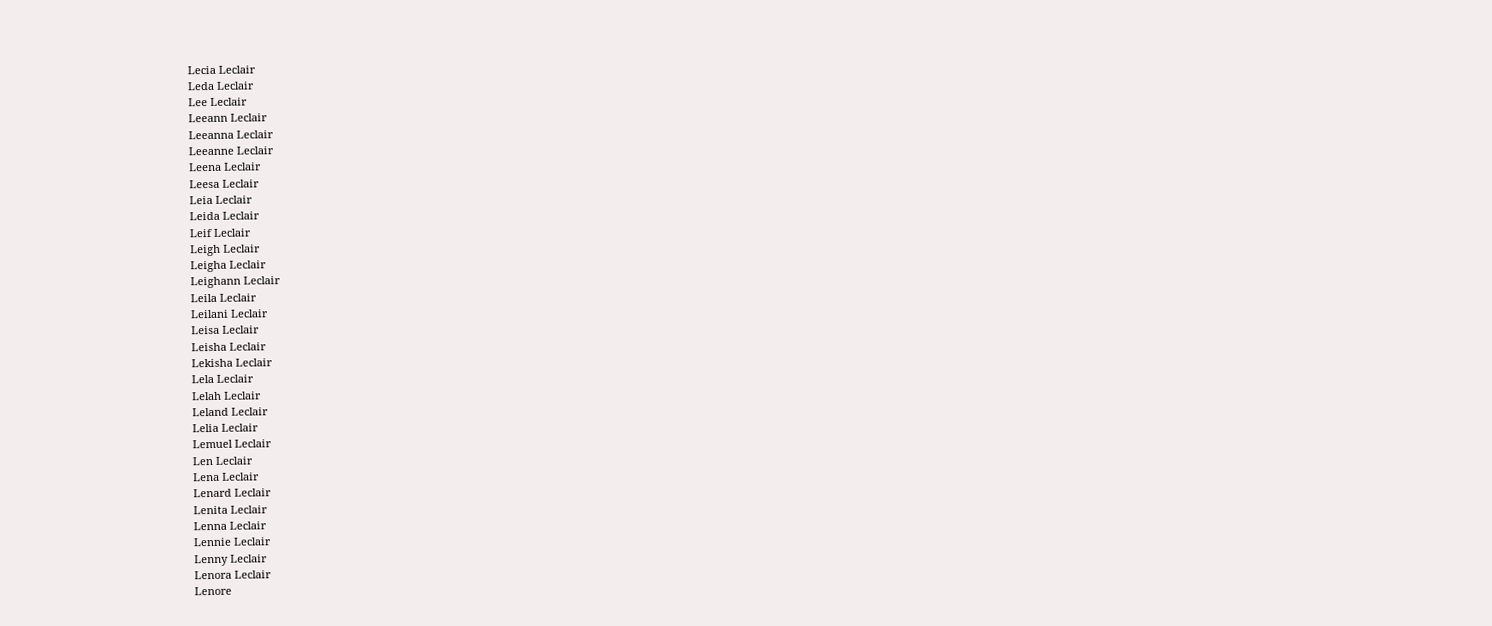Lecia Leclair
Leda Leclair
Lee Leclair
Leeann Leclair
Leeanna Leclair
Leeanne Leclair
Leena Leclair
Leesa Leclair
Leia Leclair
Leida Leclair
Leif Leclair
Leigh Leclair
Leigha Leclair
Leighann Leclair
Leila Leclair
Leilani Leclair
Leisa Leclair
Leisha Leclair
Lekisha Leclair
Lela Leclair
Lelah Leclair
Leland Leclair
Lelia Leclair
Lemuel Leclair
Len Leclair
Lena Leclair
Lenard Leclair
Lenita Leclair
Lenna Leclair
Lennie Leclair
Lenny Leclair
Lenora Leclair
Lenore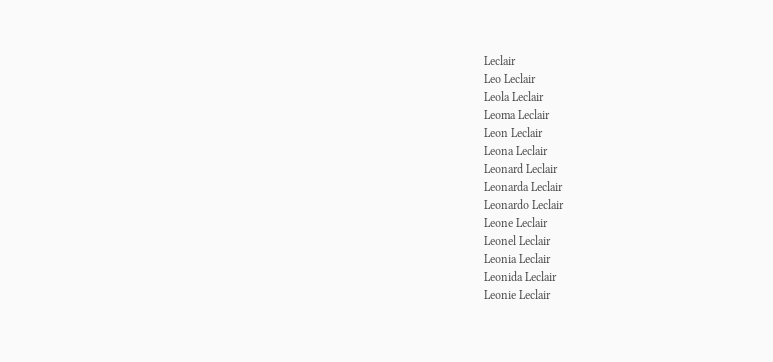Leclair
Leo Leclair
Leola Leclair
Leoma Leclair
Leon Leclair
Leona Leclair
Leonard Leclair
Leonarda Leclair
Leonardo Leclair
Leone Leclair
Leonel Leclair
Leonia Leclair
Leonida Leclair
Leonie Leclair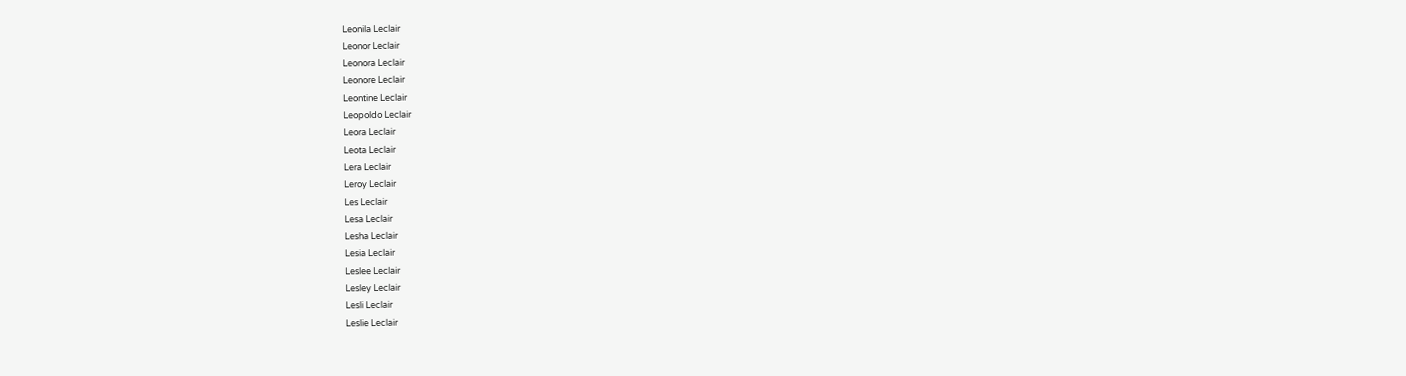Leonila Leclair
Leonor Leclair
Leonora Leclair
Leonore Leclair
Leontine Leclair
Leopoldo Leclair
Leora Leclair
Leota Leclair
Lera Leclair
Leroy Leclair
Les Leclair
Lesa Leclair
Lesha Leclair
Lesia Leclair
Leslee Leclair
Lesley Leclair
Lesli Leclair
Leslie Leclair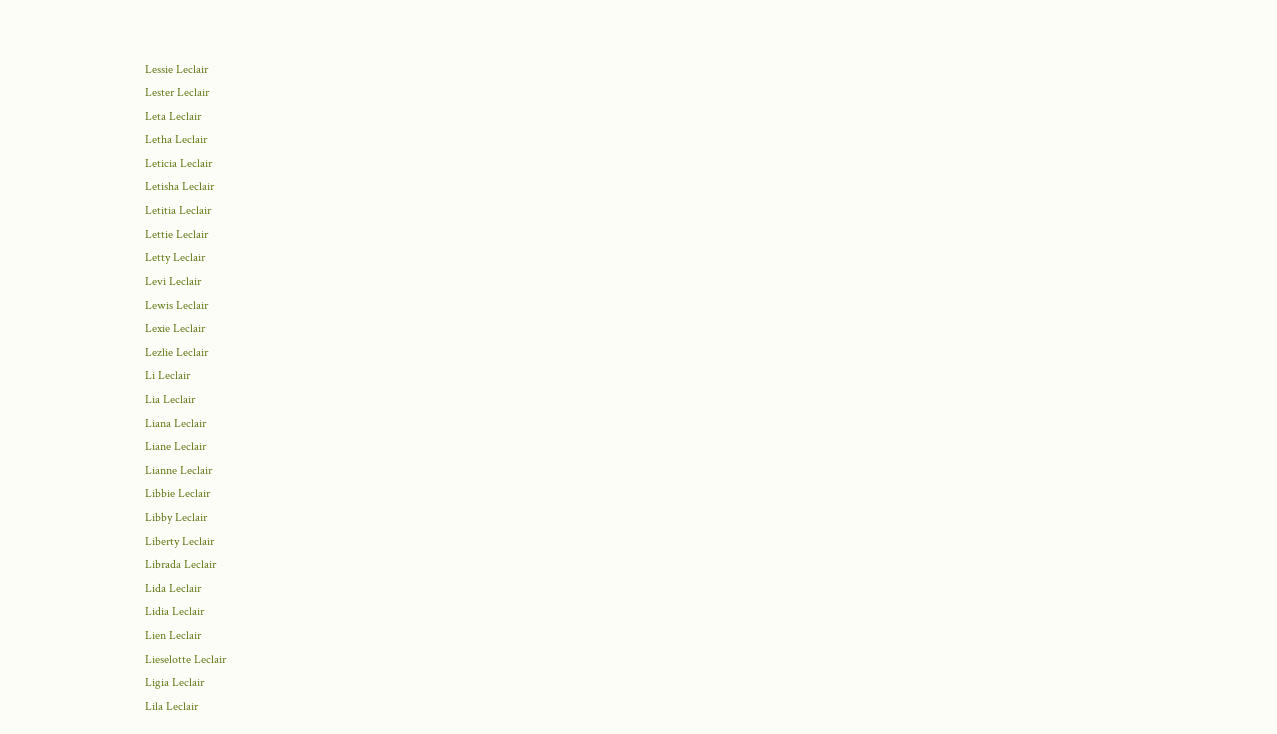Lessie Leclair
Lester Leclair
Leta Leclair
Letha Leclair
Leticia Leclair
Letisha Leclair
Letitia Leclair
Lettie Leclair
Letty Leclair
Levi Leclair
Lewis Leclair
Lexie Leclair
Lezlie Leclair
Li Leclair
Lia Leclair
Liana Leclair
Liane Leclair
Lianne Leclair
Libbie Leclair
Libby Leclair
Liberty Leclair
Librada Leclair
Lida Leclair
Lidia Leclair
Lien Leclair
Lieselotte Leclair
Ligia Leclair
Lila Leclair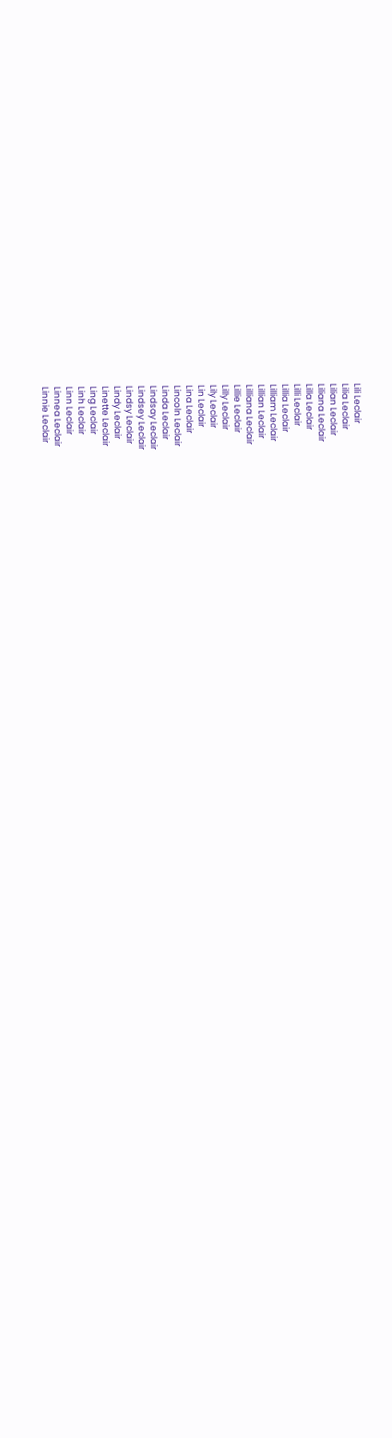Lili Leclair
Lilia Leclair
Lilian Leclair
Liliana Leclair
Lilla Leclair
Lilli Leclair
Lillia Leclair
Lilliam Leclair
Lillian Leclair
Lilliana Leclair
Lillie Leclair
Lilly Leclair
Lily Leclair
Lin Leclair
Lina Leclair
Lincoln Leclair
Linda Leclair
Lindsay Leclair
Lindsey Leclair
Lindsy Leclair
Lindy Leclair
Linette Leclair
Ling Leclair
Linh Leclair
Linn Leclair
Linnea Leclair
Linnie Leclair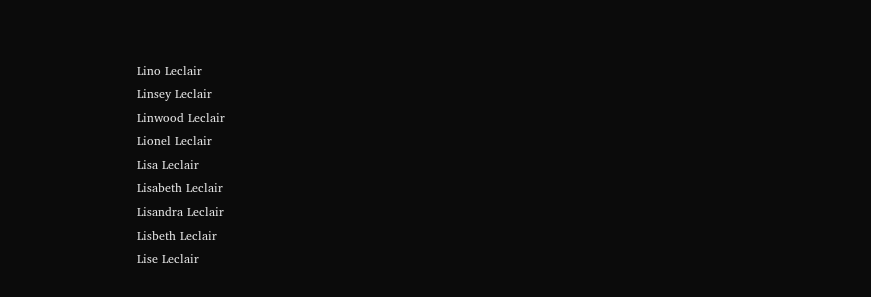Lino Leclair
Linsey Leclair
Linwood Leclair
Lionel Leclair
Lisa Leclair
Lisabeth Leclair
Lisandra Leclair
Lisbeth Leclair
Lise Leclair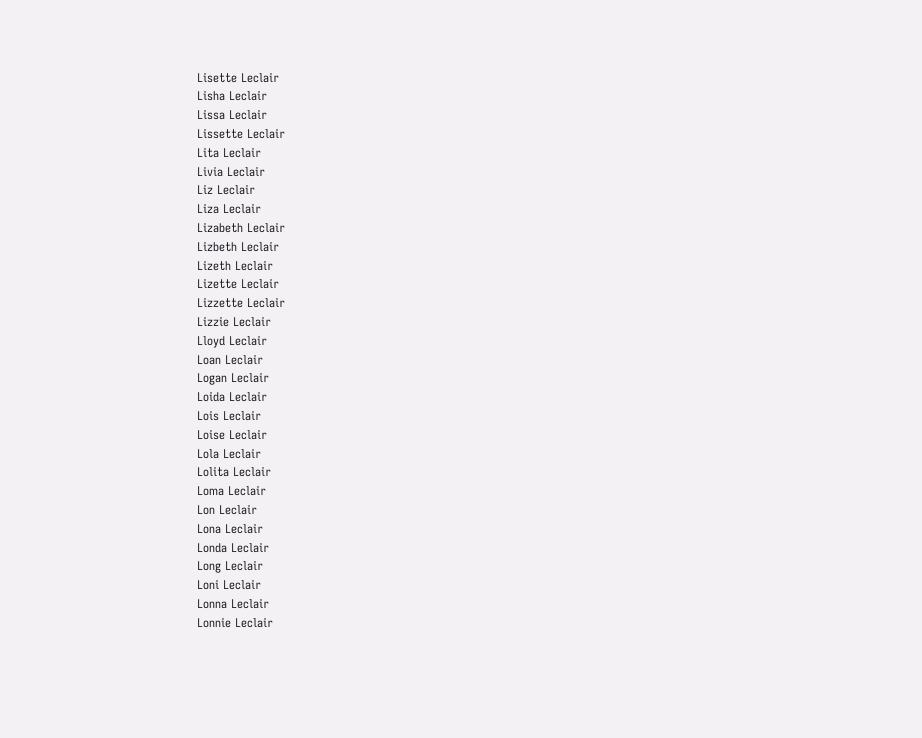Lisette Leclair
Lisha Leclair
Lissa Leclair
Lissette Leclair
Lita Leclair
Livia Leclair
Liz Leclair
Liza Leclair
Lizabeth Leclair
Lizbeth Leclair
Lizeth Leclair
Lizette Leclair
Lizzette Leclair
Lizzie Leclair
Lloyd Leclair
Loan Leclair
Logan Leclair
Loida Leclair
Lois Leclair
Loise Leclair
Lola Leclair
Lolita Leclair
Loma Leclair
Lon Leclair
Lona Leclair
Londa Leclair
Long Leclair
Loni Leclair
Lonna Leclair
Lonnie Leclair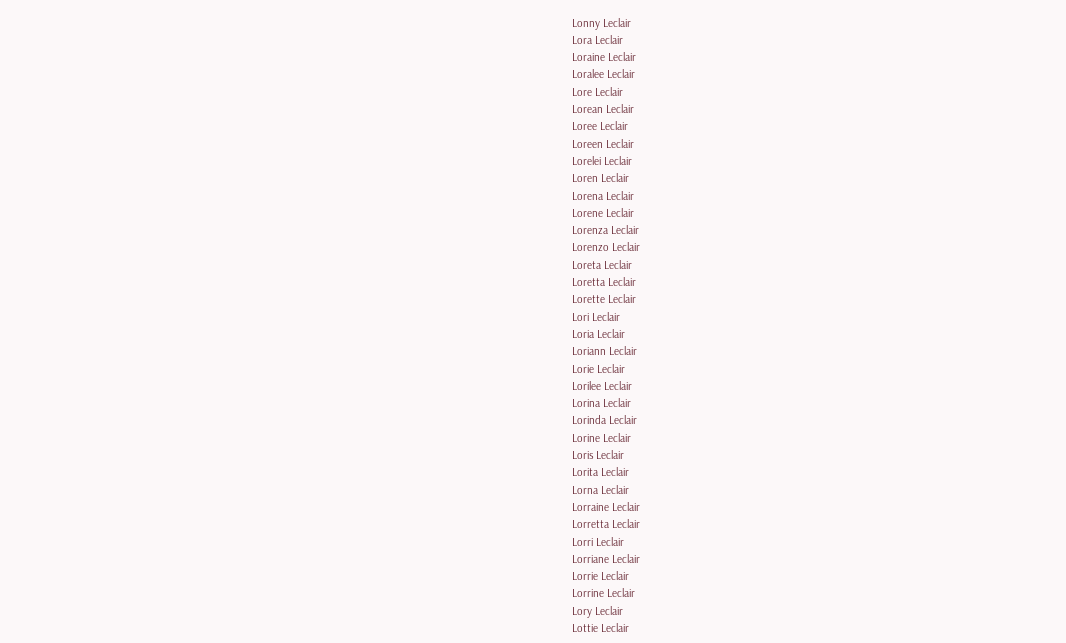Lonny Leclair
Lora Leclair
Loraine Leclair
Loralee Leclair
Lore Leclair
Lorean Leclair
Loree Leclair
Loreen Leclair
Lorelei Leclair
Loren Leclair
Lorena Leclair
Lorene Leclair
Lorenza Leclair
Lorenzo Leclair
Loreta Leclair
Loretta Leclair
Lorette Leclair
Lori Leclair
Loria Leclair
Loriann Leclair
Lorie Leclair
Lorilee Leclair
Lorina Leclair
Lorinda Leclair
Lorine Leclair
Loris Leclair
Lorita Leclair
Lorna Leclair
Lorraine Leclair
Lorretta Leclair
Lorri Leclair
Lorriane Leclair
Lorrie Leclair
Lorrine Leclair
Lory Leclair
Lottie Leclair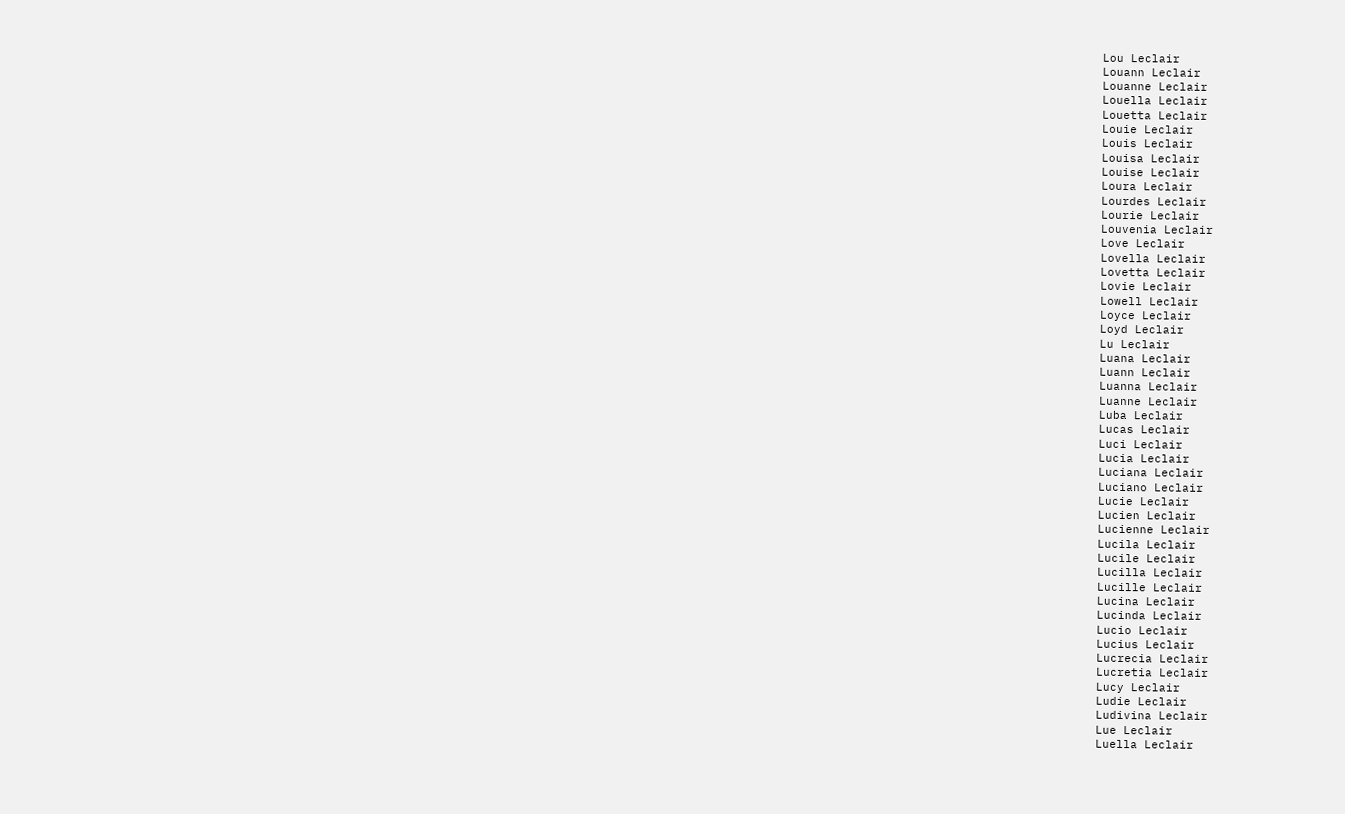Lou Leclair
Louann Leclair
Louanne Leclair
Louella Leclair
Louetta Leclair
Louie Leclair
Louis Leclair
Louisa Leclair
Louise Leclair
Loura Leclair
Lourdes Leclair
Lourie Leclair
Louvenia Leclair
Love Leclair
Lovella Leclair
Lovetta Leclair
Lovie Leclair
Lowell Leclair
Loyce Leclair
Loyd Leclair
Lu Leclair
Luana Leclair
Luann Leclair
Luanna Leclair
Luanne Leclair
Luba Leclair
Lucas Leclair
Luci Leclair
Lucia Leclair
Luciana Leclair
Luciano Leclair
Lucie Leclair
Lucien Leclair
Lucienne Leclair
Lucila Leclair
Lucile Leclair
Lucilla Leclair
Lucille Leclair
Lucina Leclair
Lucinda Leclair
Lucio Leclair
Lucius Leclair
Lucrecia Leclair
Lucretia Leclair
Lucy Leclair
Ludie Leclair
Ludivina Leclair
Lue Leclair
Luella Leclair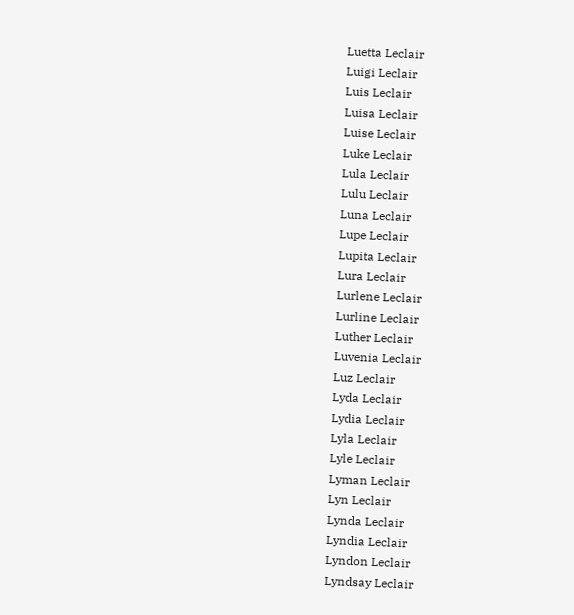Luetta Leclair
Luigi Leclair
Luis Leclair
Luisa Leclair
Luise Leclair
Luke Leclair
Lula Leclair
Lulu Leclair
Luna Leclair
Lupe Leclair
Lupita Leclair
Lura Leclair
Lurlene Leclair
Lurline Leclair
Luther Leclair
Luvenia Leclair
Luz Leclair
Lyda Leclair
Lydia Leclair
Lyla Leclair
Lyle Leclair
Lyman Leclair
Lyn Leclair
Lynda Leclair
Lyndia Leclair
Lyndon Leclair
Lyndsay Leclair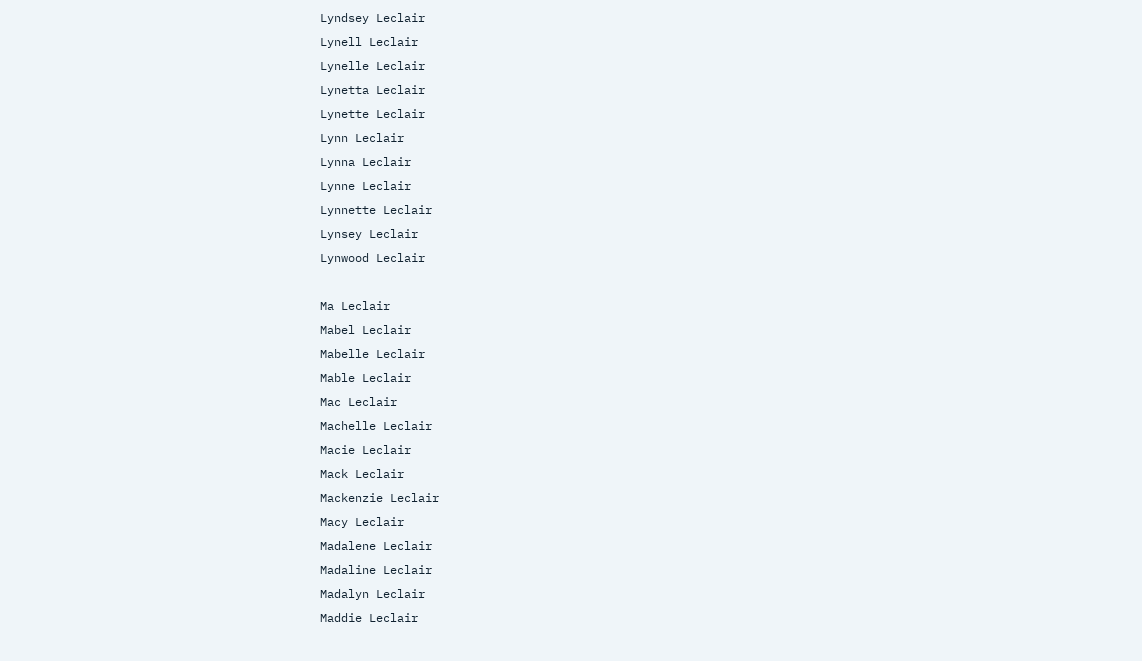Lyndsey Leclair
Lynell Leclair
Lynelle Leclair
Lynetta Leclair
Lynette Leclair
Lynn Leclair
Lynna Leclair
Lynne Leclair
Lynnette Leclair
Lynsey Leclair
Lynwood Leclair

Ma Leclair
Mabel Leclair
Mabelle Leclair
Mable Leclair
Mac Leclair
Machelle Leclair
Macie Leclair
Mack Leclair
Mackenzie Leclair
Macy Leclair
Madalene Leclair
Madaline Leclair
Madalyn Leclair
Maddie Leclair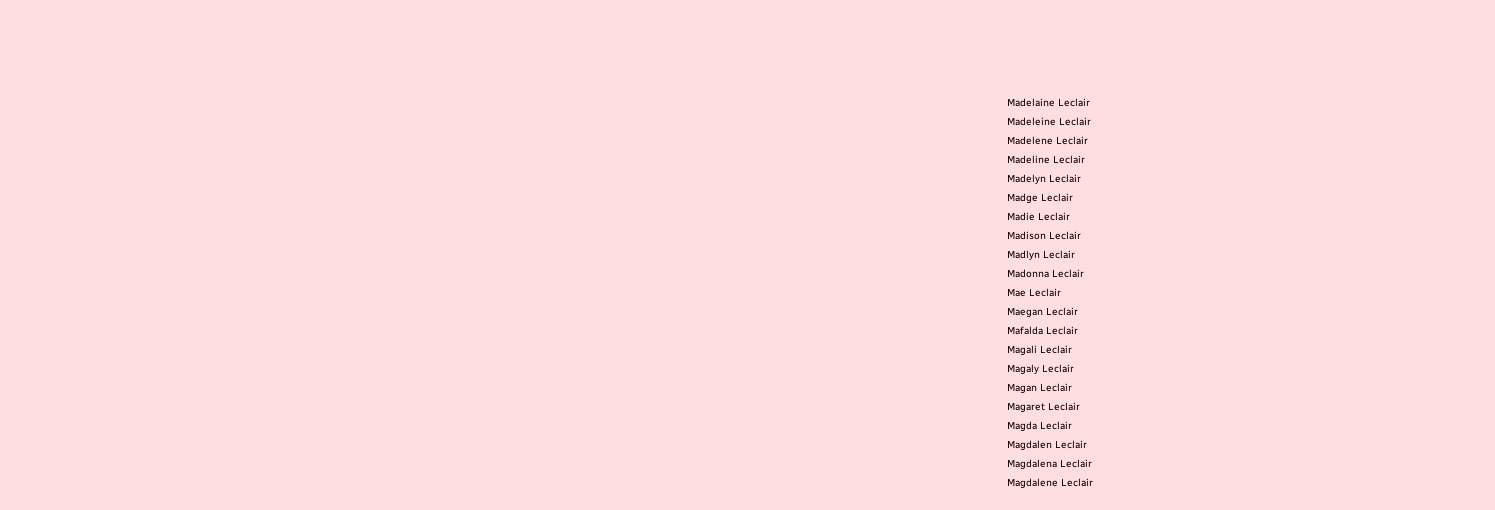Madelaine Leclair
Madeleine Leclair
Madelene Leclair
Madeline Leclair
Madelyn Leclair
Madge Leclair
Madie Leclair
Madison Leclair
Madlyn Leclair
Madonna Leclair
Mae Leclair
Maegan Leclair
Mafalda Leclair
Magali Leclair
Magaly Leclair
Magan Leclair
Magaret Leclair
Magda Leclair
Magdalen Leclair
Magdalena Leclair
Magdalene Leclair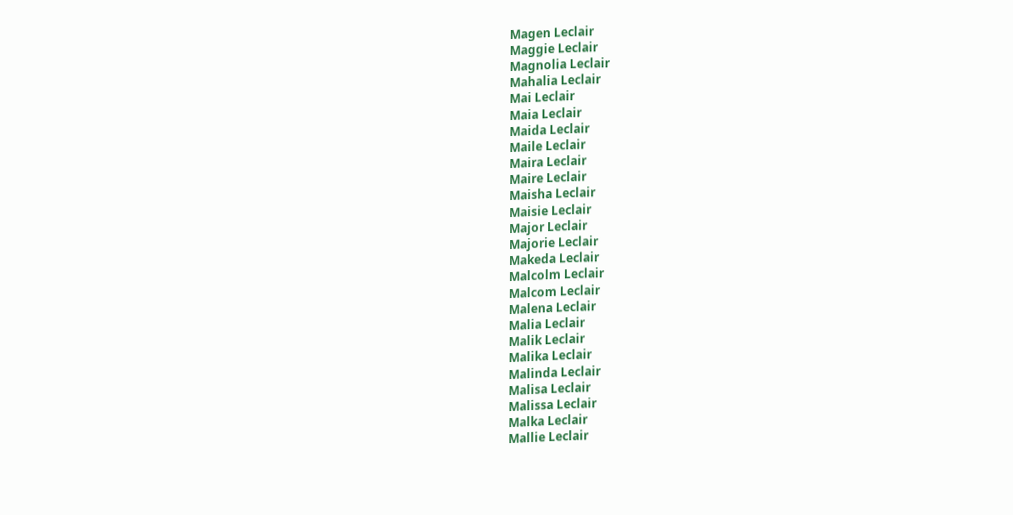Magen Leclair
Maggie Leclair
Magnolia Leclair
Mahalia Leclair
Mai Leclair
Maia Leclair
Maida Leclair
Maile Leclair
Maira Leclair
Maire Leclair
Maisha Leclair
Maisie Leclair
Major Leclair
Majorie Leclair
Makeda Leclair
Malcolm Leclair
Malcom Leclair
Malena Leclair
Malia Leclair
Malik Leclair
Malika Leclair
Malinda Leclair
Malisa Leclair
Malissa Leclair
Malka Leclair
Mallie Leclair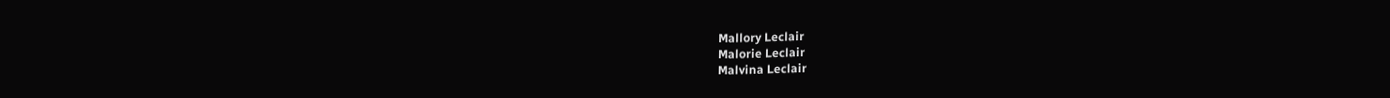Mallory Leclair
Malorie Leclair
Malvina Leclair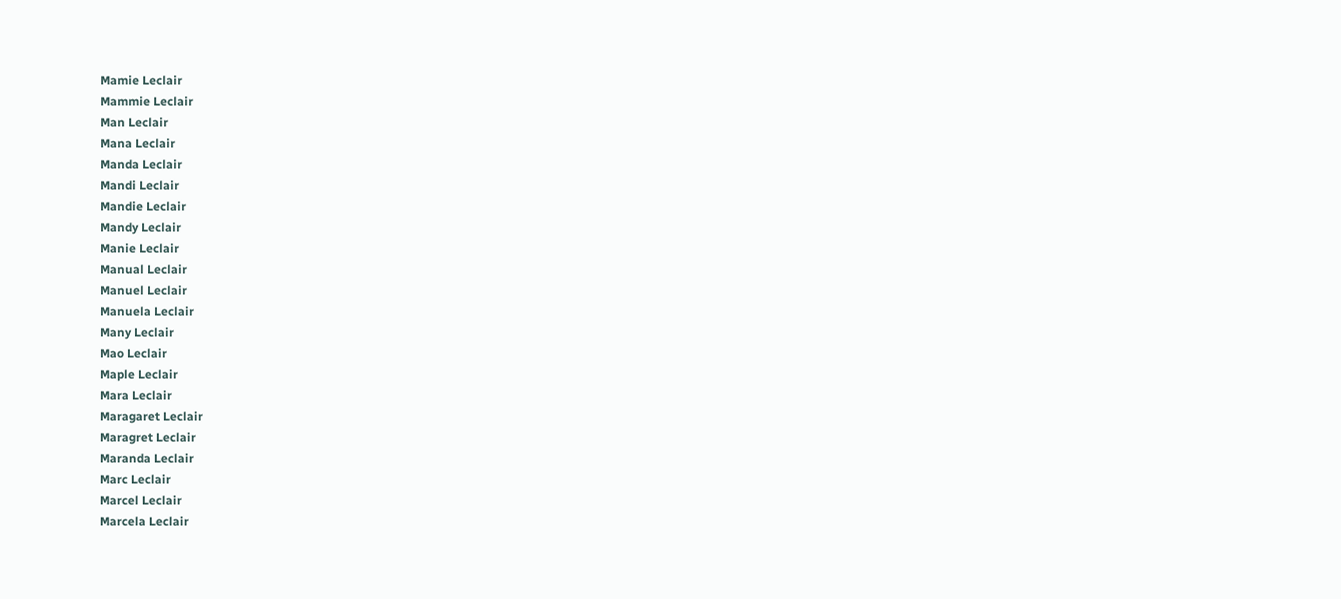Mamie Leclair
Mammie Leclair
Man Leclair
Mana Leclair
Manda Leclair
Mandi Leclair
Mandie Leclair
Mandy Leclair
Manie Leclair
Manual Leclair
Manuel Leclair
Manuela Leclair
Many Leclair
Mao Leclair
Maple Leclair
Mara Leclair
Maragaret Leclair
Maragret Leclair
Maranda Leclair
Marc Leclair
Marcel Leclair
Marcela Leclair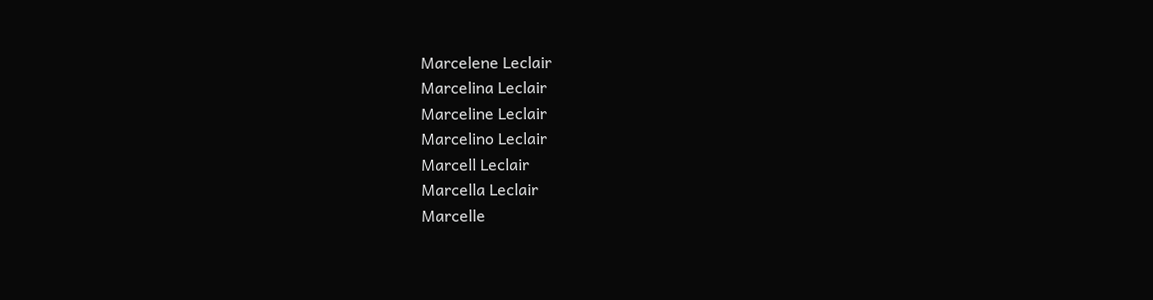Marcelene Leclair
Marcelina Leclair
Marceline Leclair
Marcelino Leclair
Marcell Leclair
Marcella Leclair
Marcelle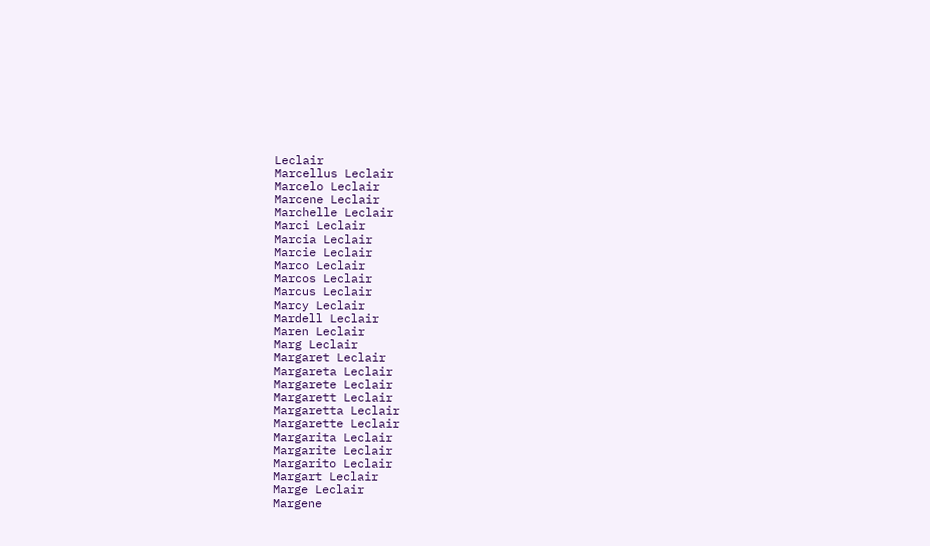Leclair
Marcellus Leclair
Marcelo Leclair
Marcene Leclair
Marchelle Leclair
Marci Leclair
Marcia Leclair
Marcie Leclair
Marco Leclair
Marcos Leclair
Marcus Leclair
Marcy Leclair
Mardell Leclair
Maren Leclair
Marg Leclair
Margaret Leclair
Margareta Leclair
Margarete Leclair
Margarett Leclair
Margaretta Leclair
Margarette Leclair
Margarita Leclair
Margarite Leclair
Margarito Leclair
Margart Leclair
Marge Leclair
Margene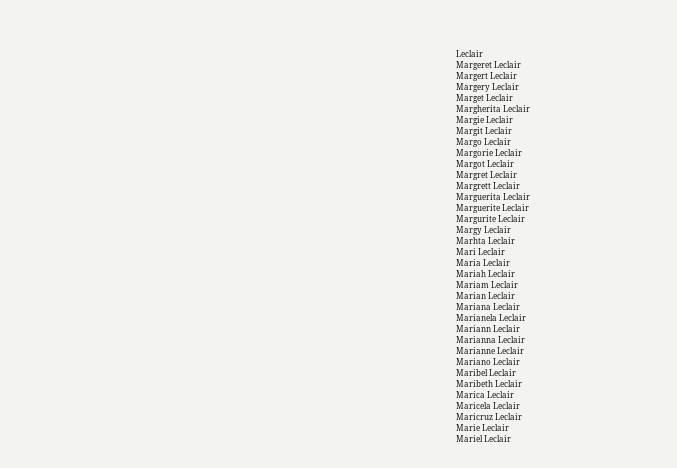Leclair
Margeret Leclair
Margert Leclair
Margery Leclair
Marget Leclair
Margherita Leclair
Margie Leclair
Margit Leclair
Margo Leclair
Margorie Leclair
Margot Leclair
Margret Leclair
Margrett Leclair
Marguerita Leclair
Marguerite Leclair
Margurite Leclair
Margy Leclair
Marhta Leclair
Mari Leclair
Maria Leclair
Mariah Leclair
Mariam Leclair
Marian Leclair
Mariana Leclair
Marianela Leclair
Mariann Leclair
Marianna Leclair
Marianne Leclair
Mariano Leclair
Maribel Leclair
Maribeth Leclair
Marica Leclair
Maricela Leclair
Maricruz Leclair
Marie Leclair
Mariel Leclair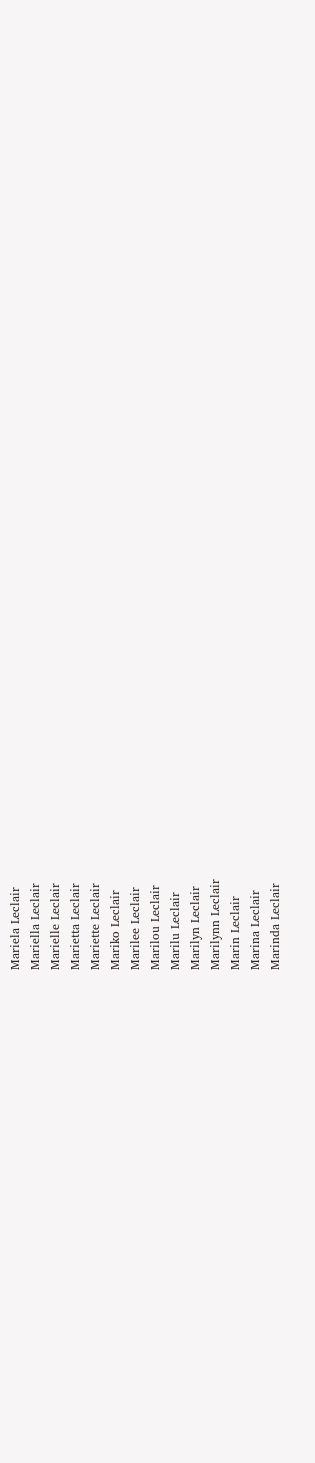Mariela Leclair
Mariella Leclair
Marielle Leclair
Marietta Leclair
Mariette Leclair
Mariko Leclair
Marilee Leclair
Marilou Leclair
Marilu Leclair
Marilyn Leclair
Marilynn Leclair
Marin Leclair
Marina Leclair
Marinda Leclair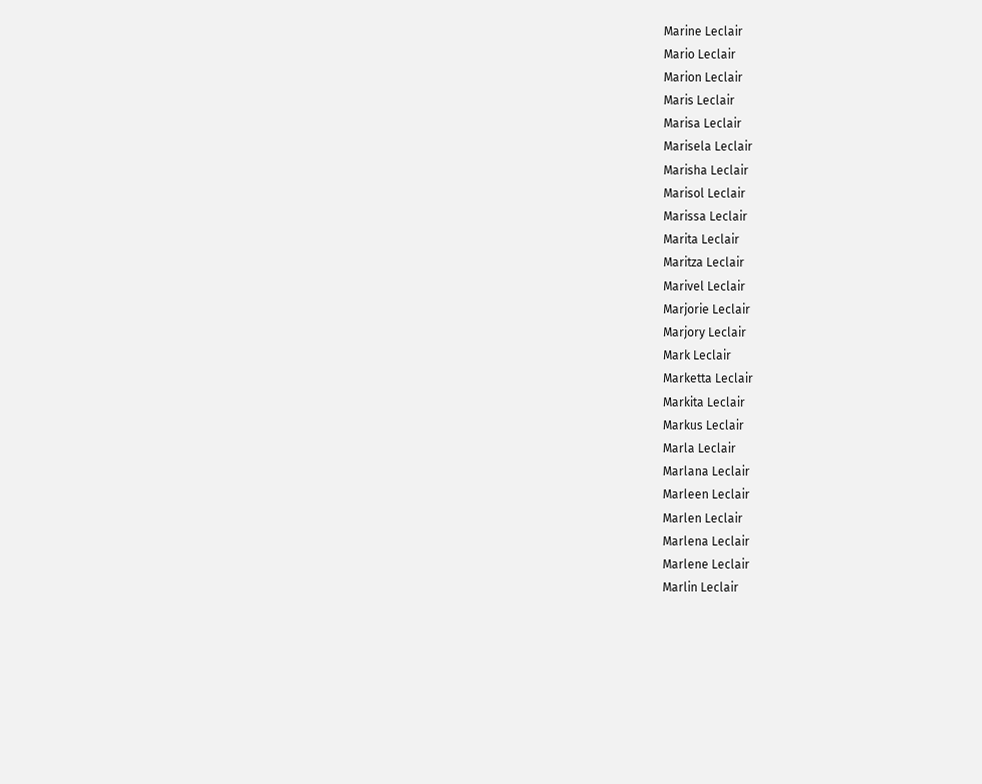Marine Leclair
Mario Leclair
Marion Leclair
Maris Leclair
Marisa Leclair
Marisela Leclair
Marisha Leclair
Marisol Leclair
Marissa Leclair
Marita Leclair
Maritza Leclair
Marivel Leclair
Marjorie Leclair
Marjory Leclair
Mark Leclair
Marketta Leclair
Markita Leclair
Markus Leclair
Marla Leclair
Marlana Leclair
Marleen Leclair
Marlen Leclair
Marlena Leclair
Marlene Leclair
Marlin Leclair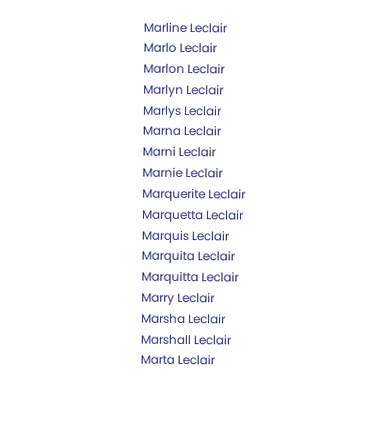Marline Leclair
Marlo Leclair
Marlon Leclair
Marlyn Leclair
Marlys Leclair
Marna Leclair
Marni Leclair
Marnie Leclair
Marquerite Leclair
Marquetta Leclair
Marquis Leclair
Marquita Leclair
Marquitta Leclair
Marry Leclair
Marsha Leclair
Marshall Leclair
Marta Leclair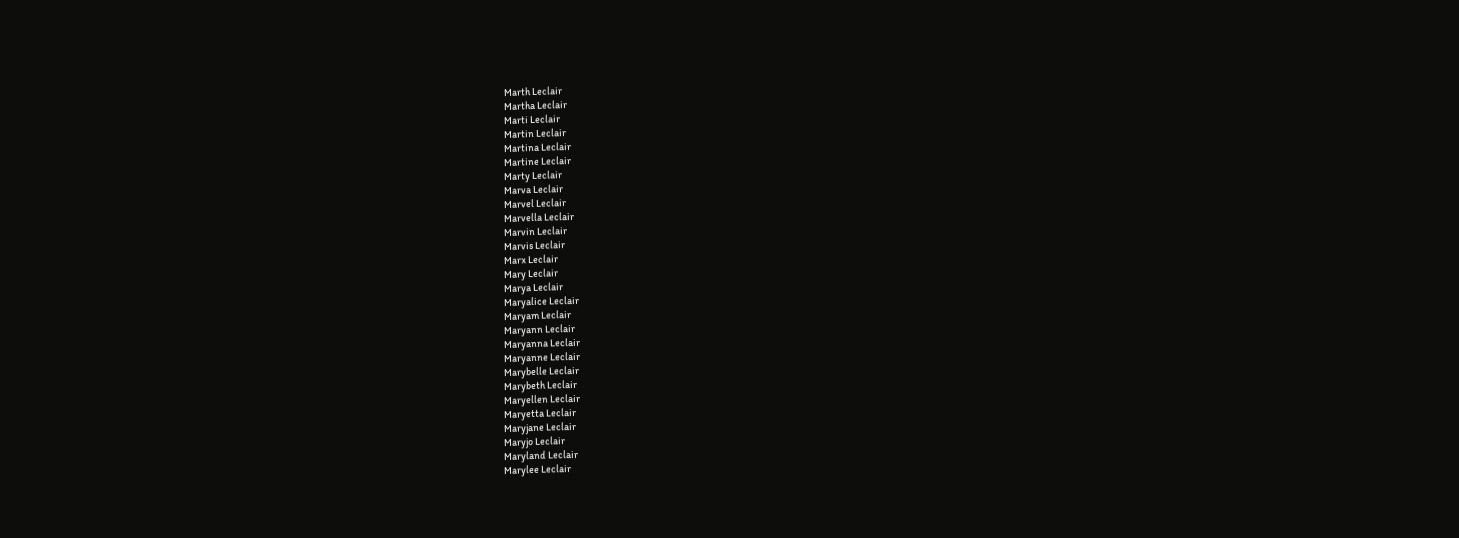Marth Leclair
Martha Leclair
Marti Leclair
Martin Leclair
Martina Leclair
Martine Leclair
Marty Leclair
Marva Leclair
Marvel Leclair
Marvella Leclair
Marvin Leclair
Marvis Leclair
Marx Leclair
Mary Leclair
Marya Leclair
Maryalice Leclair
Maryam Leclair
Maryann Leclair
Maryanna Leclair
Maryanne Leclair
Marybelle Leclair
Marybeth Leclair
Maryellen Leclair
Maryetta Leclair
Maryjane Leclair
Maryjo Leclair
Maryland Leclair
Marylee Leclair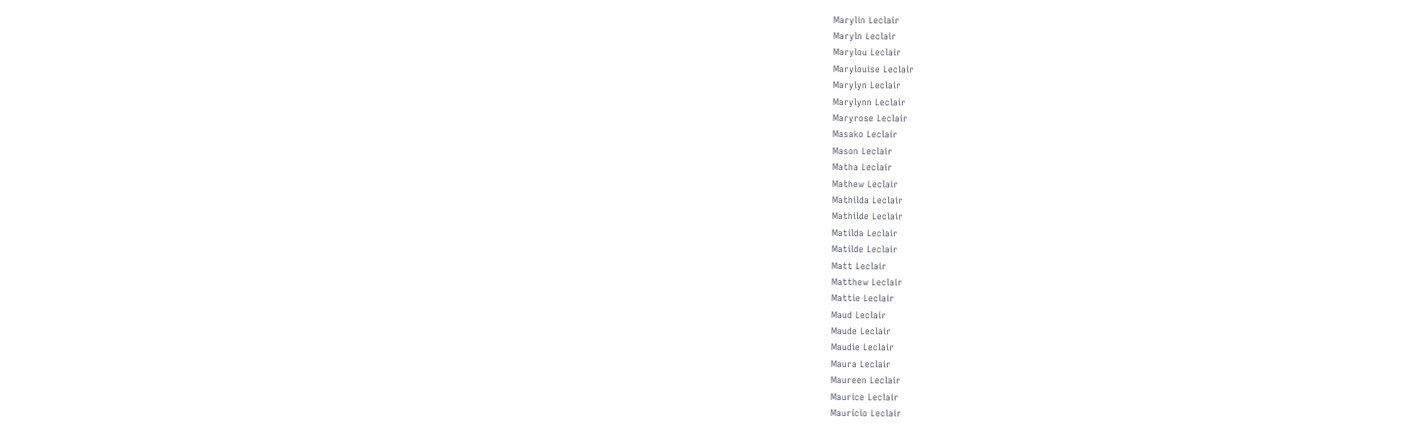Marylin Leclair
Maryln Leclair
Marylou Leclair
Marylouise Leclair
Marylyn Leclair
Marylynn Leclair
Maryrose Leclair
Masako Leclair
Mason Leclair
Matha Leclair
Mathew Leclair
Mathilda Leclair
Mathilde Leclair
Matilda Leclair
Matilde Leclair
Matt Leclair
Matthew Leclair
Mattie Leclair
Maud Leclair
Maude Leclair
Maudie Leclair
Maura Leclair
Maureen Leclair
Maurice Leclair
Mauricio Leclair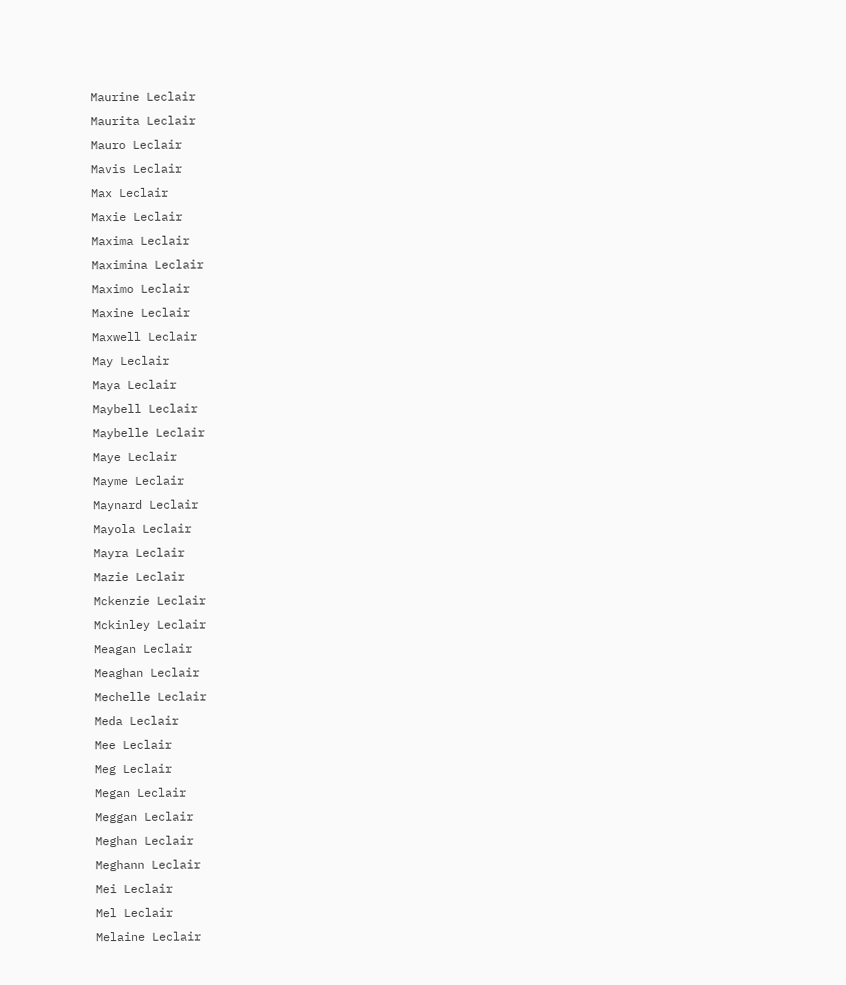Maurine Leclair
Maurita Leclair
Mauro Leclair
Mavis Leclair
Max Leclair
Maxie Leclair
Maxima Leclair
Maximina Leclair
Maximo Leclair
Maxine Leclair
Maxwell Leclair
May Leclair
Maya Leclair
Maybell Leclair
Maybelle Leclair
Maye Leclair
Mayme Leclair
Maynard Leclair
Mayola Leclair
Mayra Leclair
Mazie Leclair
Mckenzie Leclair
Mckinley Leclair
Meagan Leclair
Meaghan Leclair
Mechelle Leclair
Meda Leclair
Mee Leclair
Meg Leclair
Megan Leclair
Meggan Leclair
Meghan Leclair
Meghann Leclair
Mei Leclair
Mel Leclair
Melaine Leclair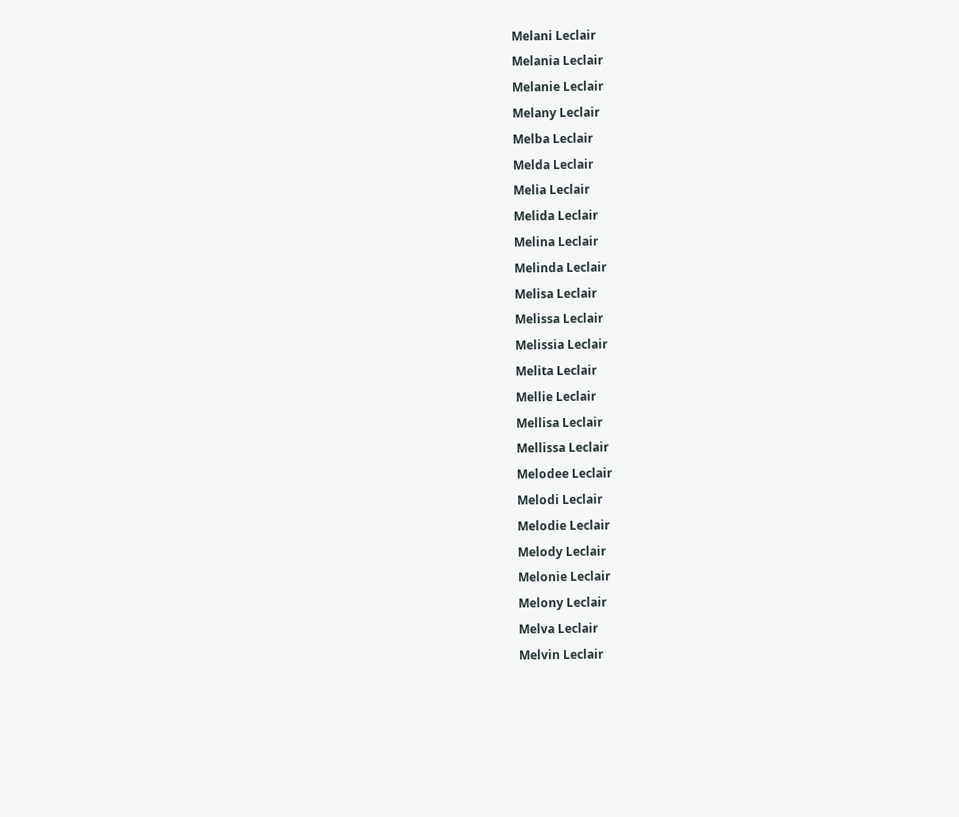Melani Leclair
Melania Leclair
Melanie Leclair
Melany Leclair
Melba Leclair
Melda Leclair
Melia Leclair
Melida Leclair
Melina Leclair
Melinda Leclair
Melisa Leclair
Melissa Leclair
Melissia Leclair
Melita Leclair
Mellie Leclair
Mellisa Leclair
Mellissa Leclair
Melodee Leclair
Melodi Leclair
Melodie Leclair
Melody Leclair
Melonie Leclair
Melony Leclair
Melva Leclair
Melvin Leclair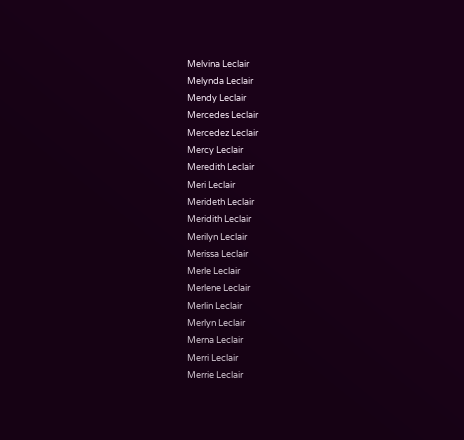Melvina Leclair
Melynda Leclair
Mendy Leclair
Mercedes Leclair
Mercedez Leclair
Mercy Leclair
Meredith Leclair
Meri Leclair
Merideth Leclair
Meridith Leclair
Merilyn Leclair
Merissa Leclair
Merle Leclair
Merlene Leclair
Merlin Leclair
Merlyn Leclair
Merna Leclair
Merri Leclair
Merrie Leclair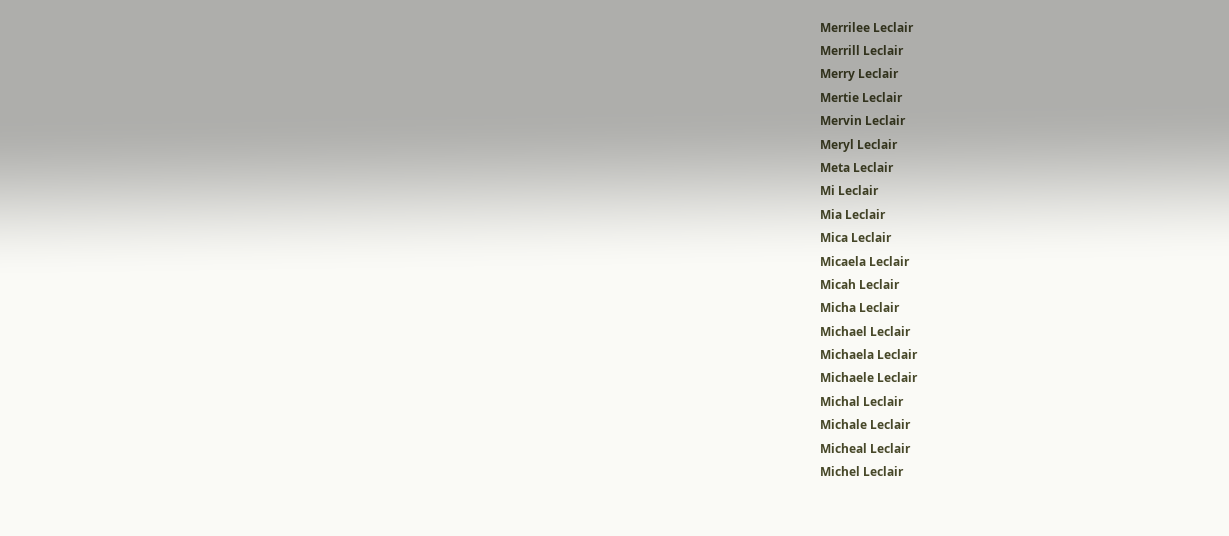Merrilee Leclair
Merrill Leclair
Merry Leclair
Mertie Leclair
Mervin Leclair
Meryl Leclair
Meta Leclair
Mi Leclair
Mia Leclair
Mica Leclair
Micaela Leclair
Micah Leclair
Micha Leclair
Michael Leclair
Michaela Leclair
Michaele Leclair
Michal Leclair
Michale Leclair
Micheal Leclair
Michel Leclair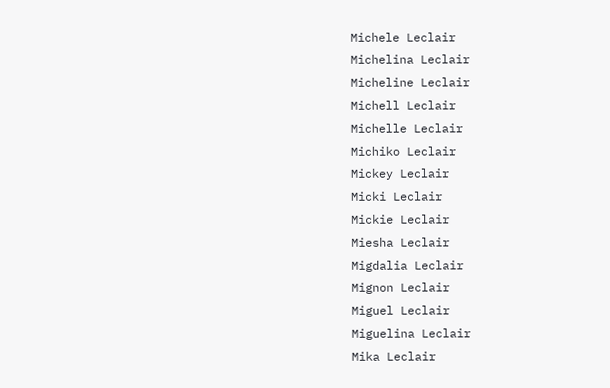Michele Leclair
Michelina Leclair
Micheline Leclair
Michell Leclair
Michelle Leclair
Michiko Leclair
Mickey Leclair
Micki Leclair
Mickie Leclair
Miesha Leclair
Migdalia Leclair
Mignon Leclair
Miguel Leclair
Miguelina Leclair
Mika Leclair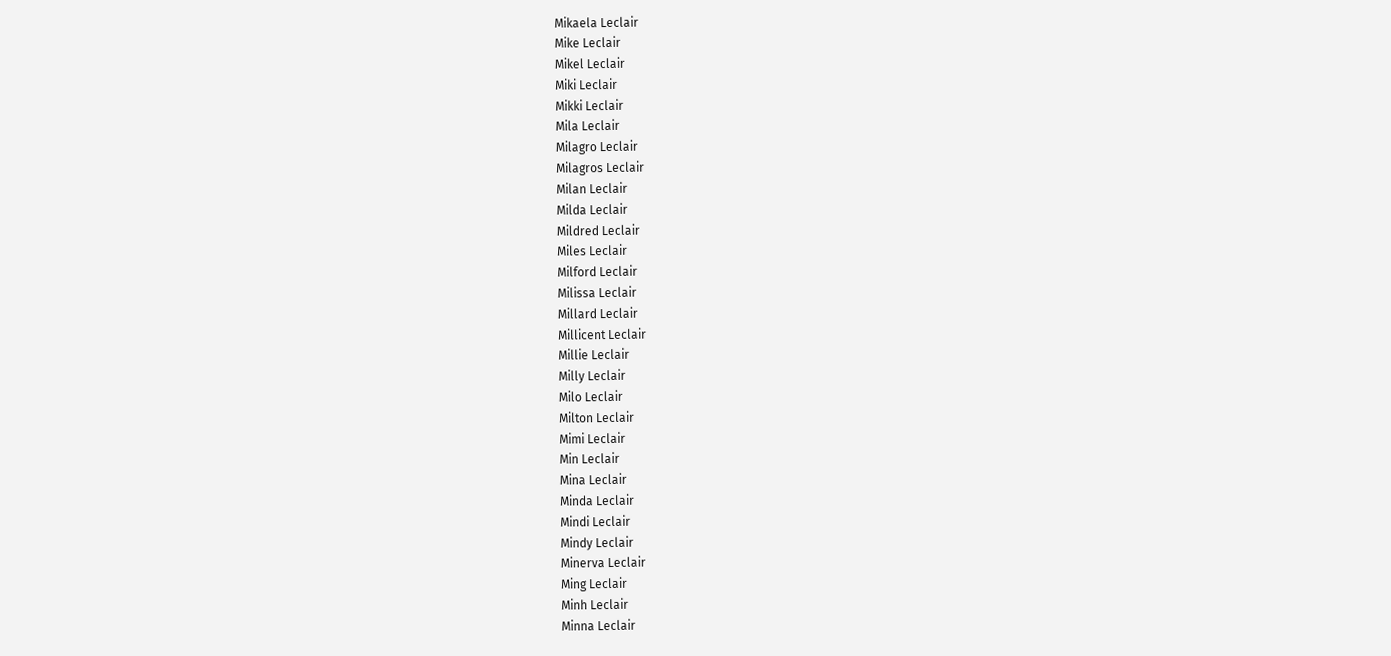Mikaela Leclair
Mike Leclair
Mikel Leclair
Miki Leclair
Mikki Leclair
Mila Leclair
Milagro Leclair
Milagros Leclair
Milan Leclair
Milda Leclair
Mildred Leclair
Miles Leclair
Milford Leclair
Milissa Leclair
Millard Leclair
Millicent Leclair
Millie Leclair
Milly Leclair
Milo Leclair
Milton Leclair
Mimi Leclair
Min Leclair
Mina Leclair
Minda Leclair
Mindi Leclair
Mindy Leclair
Minerva Leclair
Ming Leclair
Minh Leclair
Minna Leclair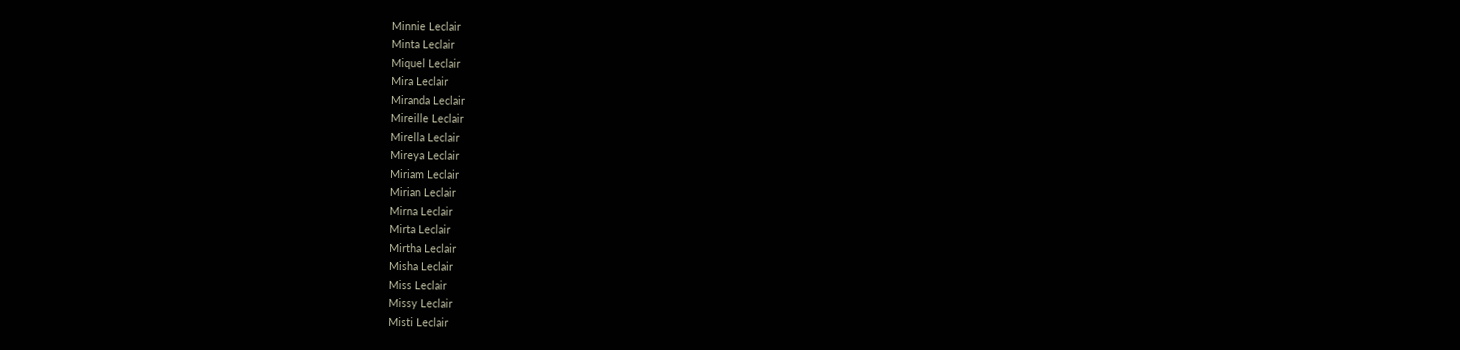Minnie Leclair
Minta Leclair
Miquel Leclair
Mira Leclair
Miranda Leclair
Mireille Leclair
Mirella Leclair
Mireya Leclair
Miriam Leclair
Mirian Leclair
Mirna Leclair
Mirta Leclair
Mirtha Leclair
Misha Leclair
Miss Leclair
Missy Leclair
Misti Leclair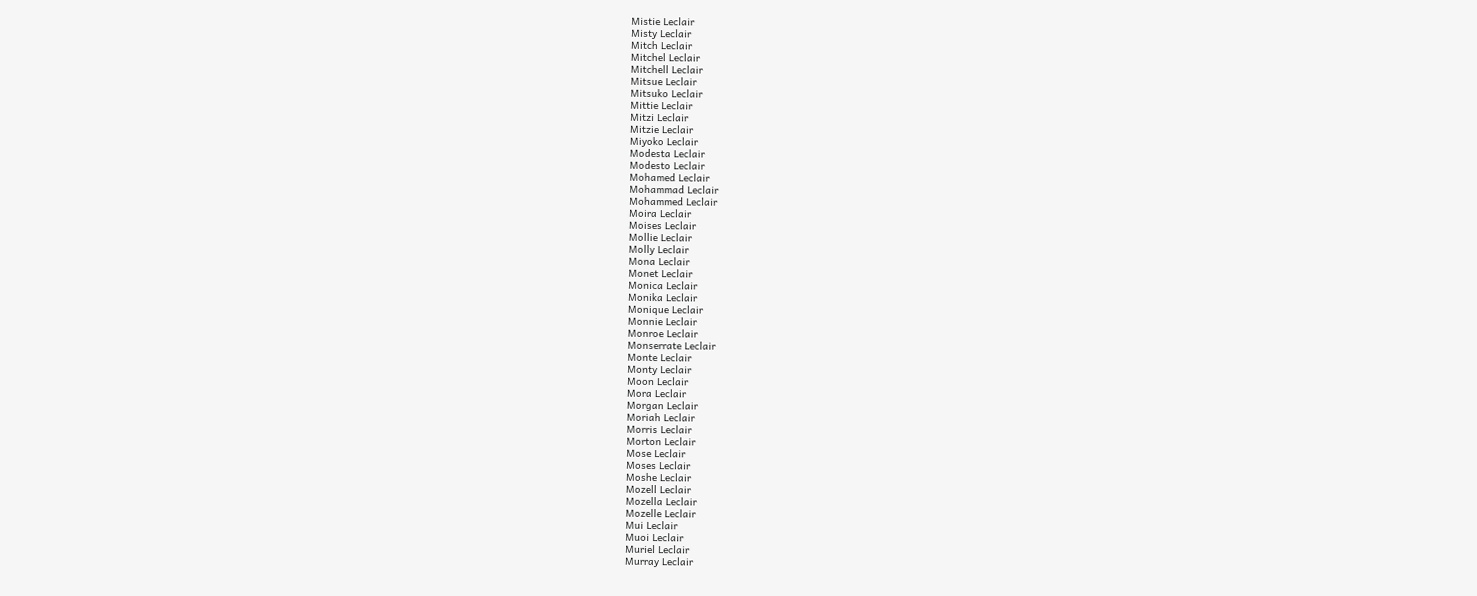Mistie Leclair
Misty Leclair
Mitch Leclair
Mitchel Leclair
Mitchell Leclair
Mitsue Leclair
Mitsuko Leclair
Mittie Leclair
Mitzi Leclair
Mitzie Leclair
Miyoko Leclair
Modesta Leclair
Modesto Leclair
Mohamed Leclair
Mohammad Leclair
Mohammed Leclair
Moira Leclair
Moises Leclair
Mollie Leclair
Molly Leclair
Mona Leclair
Monet Leclair
Monica Leclair
Monika Leclair
Monique Leclair
Monnie Leclair
Monroe Leclair
Monserrate Leclair
Monte Leclair
Monty Leclair
Moon Leclair
Mora Leclair
Morgan Leclair
Moriah Leclair
Morris Leclair
Morton Leclair
Mose Leclair
Moses Leclair
Moshe Leclair
Mozell Leclair
Mozella Leclair
Mozelle Leclair
Mui Leclair
Muoi Leclair
Muriel Leclair
Murray Leclair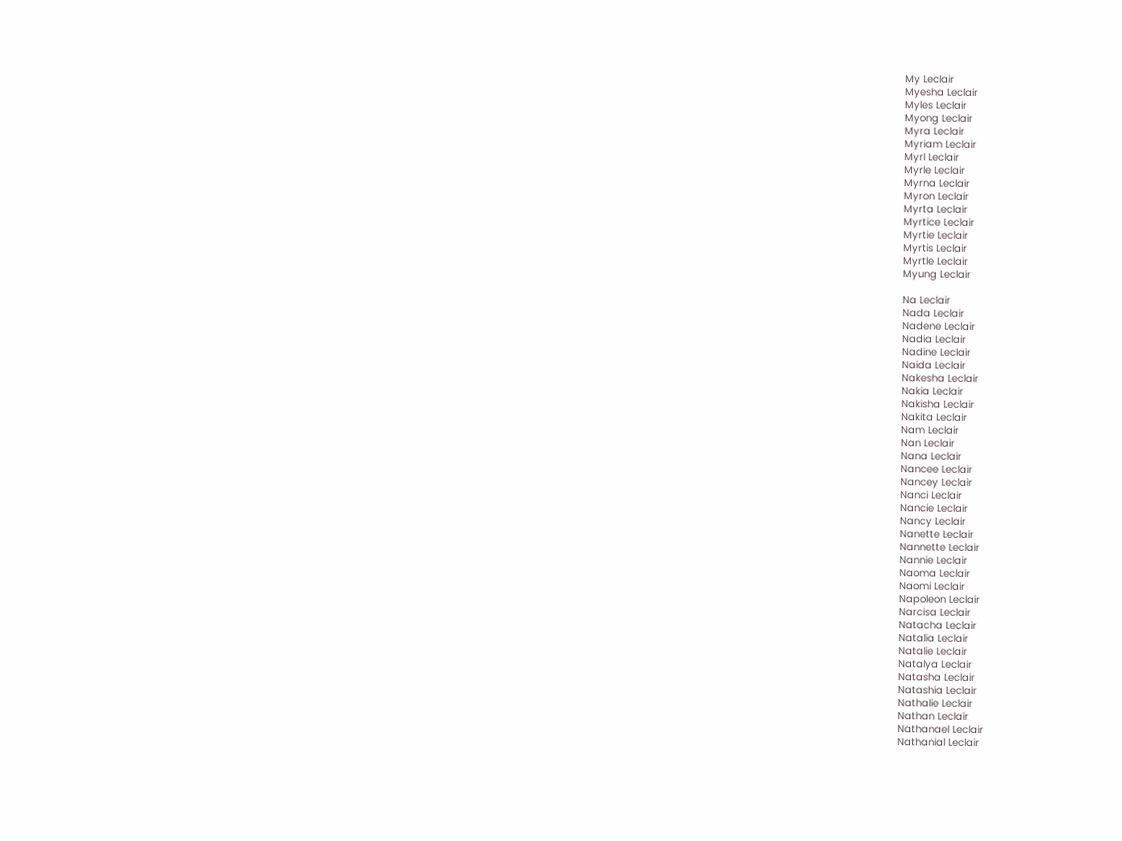My Leclair
Myesha Leclair
Myles Leclair
Myong Leclair
Myra Leclair
Myriam Leclair
Myrl Leclair
Myrle Leclair
Myrna Leclair
Myron Leclair
Myrta Leclair
Myrtice Leclair
Myrtie Leclair
Myrtis Leclair
Myrtle Leclair
Myung Leclair

Na Leclair
Nada Leclair
Nadene Leclair
Nadia Leclair
Nadine Leclair
Naida Leclair
Nakesha Leclair
Nakia Leclair
Nakisha Leclair
Nakita Leclair
Nam Leclair
Nan Leclair
Nana Leclair
Nancee Leclair
Nancey Leclair
Nanci Leclair
Nancie Leclair
Nancy Leclair
Nanette Leclair
Nannette Leclair
Nannie Leclair
Naoma Leclair
Naomi Leclair
Napoleon Leclair
Narcisa Leclair
Natacha Leclair
Natalia Leclair
Natalie Leclair
Natalya Leclair
Natasha Leclair
Natashia Leclair
Nathalie Leclair
Nathan Leclair
Nathanael Leclair
Nathanial Leclair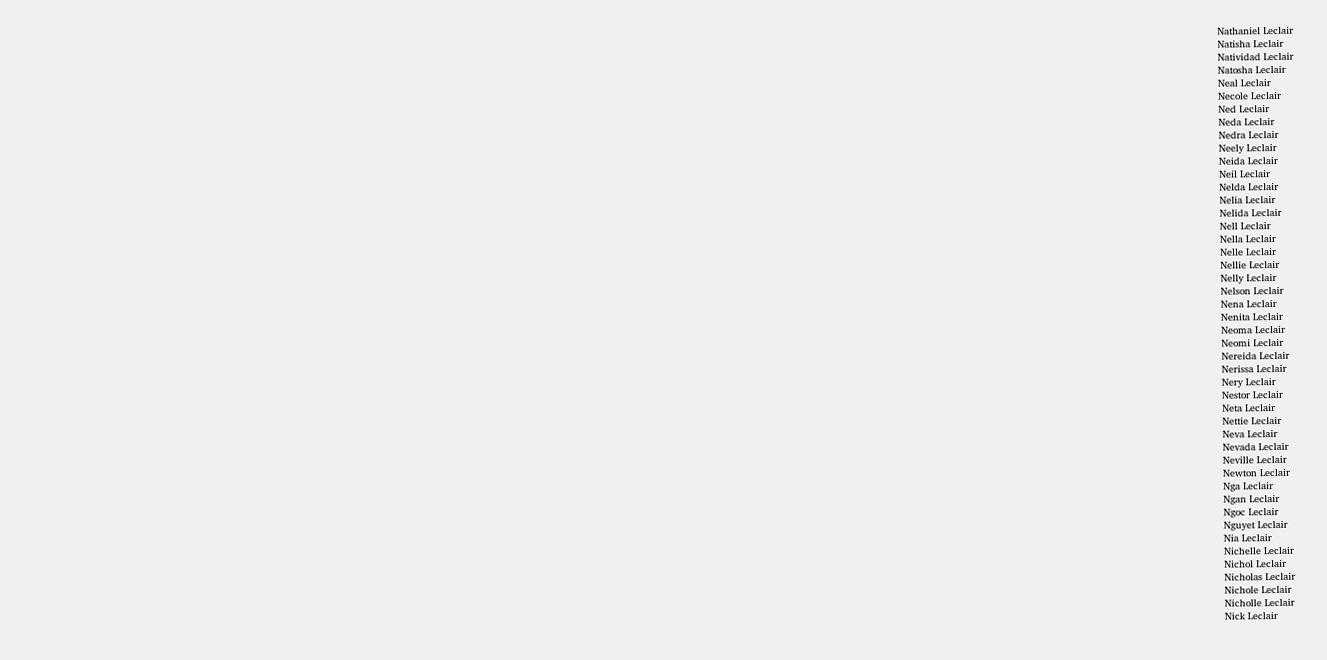Nathaniel Leclair
Natisha Leclair
Natividad Leclair
Natosha Leclair
Neal Leclair
Necole Leclair
Ned Leclair
Neda Leclair
Nedra Leclair
Neely Leclair
Neida Leclair
Neil Leclair
Nelda Leclair
Nelia Leclair
Nelida Leclair
Nell Leclair
Nella Leclair
Nelle Leclair
Nellie Leclair
Nelly Leclair
Nelson Leclair
Nena Leclair
Nenita Leclair
Neoma Leclair
Neomi Leclair
Nereida Leclair
Nerissa Leclair
Nery Leclair
Nestor Leclair
Neta Leclair
Nettie Leclair
Neva Leclair
Nevada Leclair
Neville Leclair
Newton Leclair
Nga Leclair
Ngan Leclair
Ngoc Leclair
Nguyet Leclair
Nia Leclair
Nichelle Leclair
Nichol Leclair
Nicholas Leclair
Nichole Leclair
Nicholle Leclair
Nick Leclair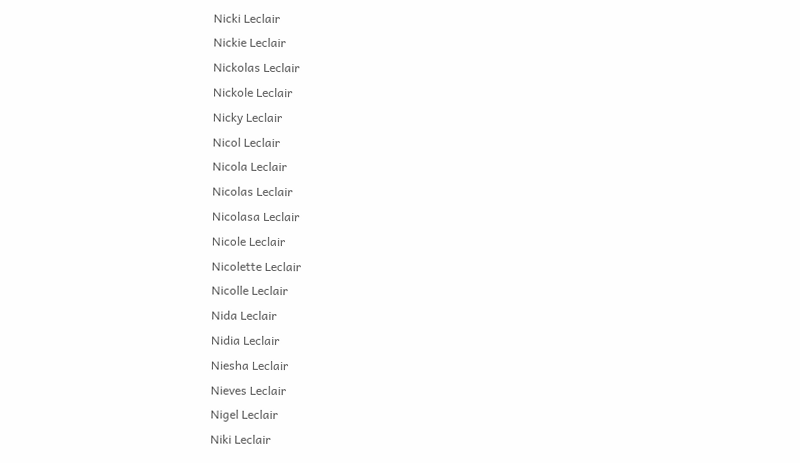Nicki Leclair
Nickie Leclair
Nickolas Leclair
Nickole Leclair
Nicky Leclair
Nicol Leclair
Nicola Leclair
Nicolas Leclair
Nicolasa Leclair
Nicole Leclair
Nicolette Leclair
Nicolle Leclair
Nida Leclair
Nidia Leclair
Niesha Leclair
Nieves Leclair
Nigel Leclair
Niki Leclair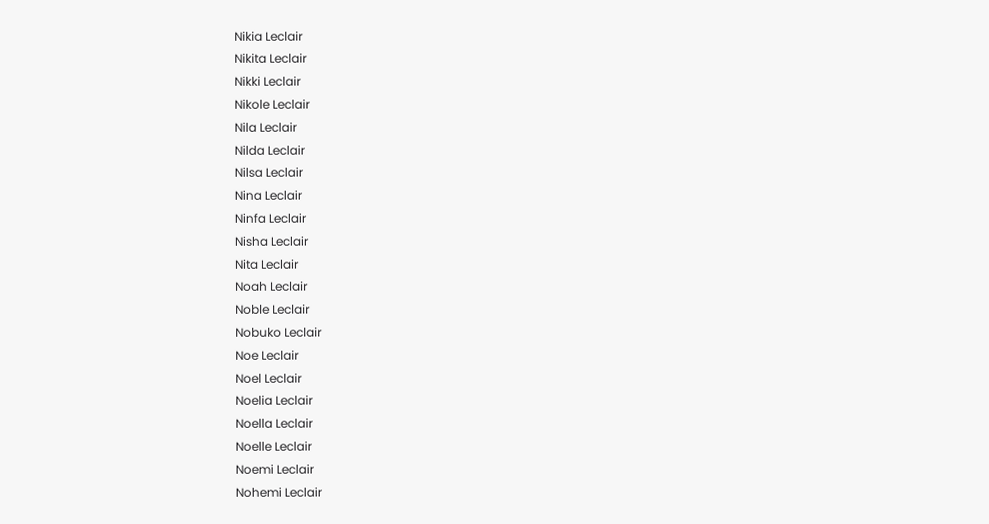Nikia Leclair
Nikita Leclair
Nikki Leclair
Nikole Leclair
Nila Leclair
Nilda Leclair
Nilsa Leclair
Nina Leclair
Ninfa Leclair
Nisha Leclair
Nita Leclair
Noah Leclair
Noble Leclair
Nobuko Leclair
Noe Leclair
Noel Leclair
Noelia Leclair
Noella Leclair
Noelle Leclair
Noemi Leclair
Nohemi Leclair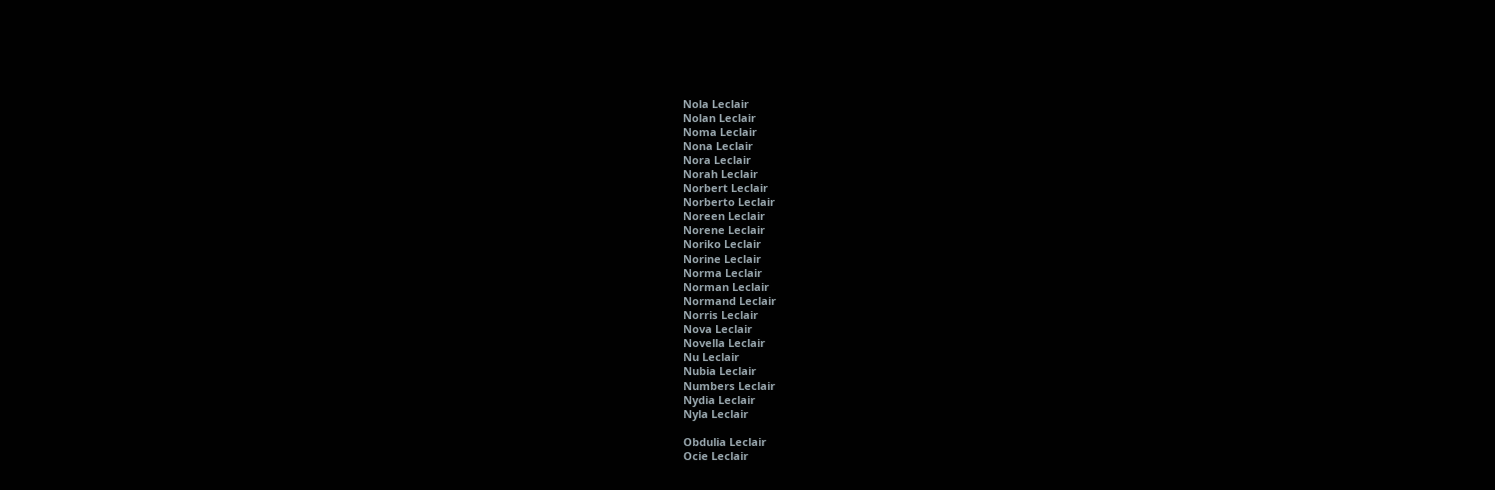Nola Leclair
Nolan Leclair
Noma Leclair
Nona Leclair
Nora Leclair
Norah Leclair
Norbert Leclair
Norberto Leclair
Noreen Leclair
Norene Leclair
Noriko Leclair
Norine Leclair
Norma Leclair
Norman Leclair
Normand Leclair
Norris Leclair
Nova Leclair
Novella Leclair
Nu Leclair
Nubia Leclair
Numbers Leclair
Nydia Leclair
Nyla Leclair

Obdulia Leclair
Ocie Leclair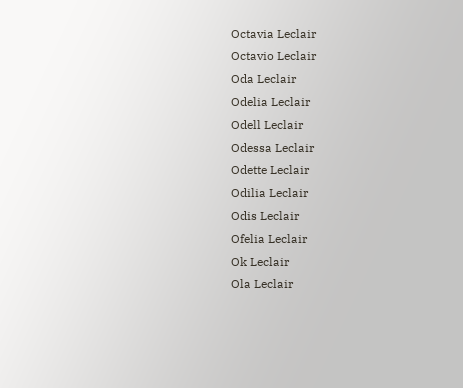Octavia Leclair
Octavio Leclair
Oda Leclair
Odelia Leclair
Odell Leclair
Odessa Leclair
Odette Leclair
Odilia Leclair
Odis Leclair
Ofelia Leclair
Ok Leclair
Ola Leclair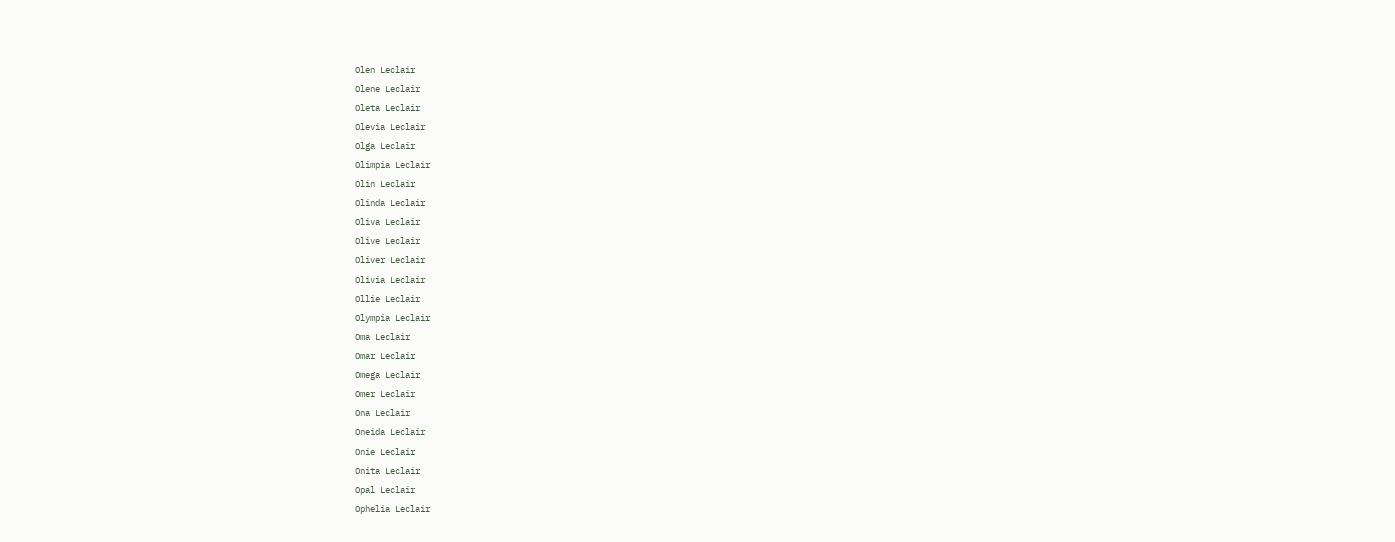Olen Leclair
Olene Leclair
Oleta Leclair
Olevia Leclair
Olga Leclair
Olimpia Leclair
Olin Leclair
Olinda Leclair
Oliva Leclair
Olive Leclair
Oliver Leclair
Olivia Leclair
Ollie Leclair
Olympia Leclair
Oma Leclair
Omar Leclair
Omega Leclair
Omer Leclair
Ona Leclair
Oneida Leclair
Onie Leclair
Onita Leclair
Opal Leclair
Ophelia Leclair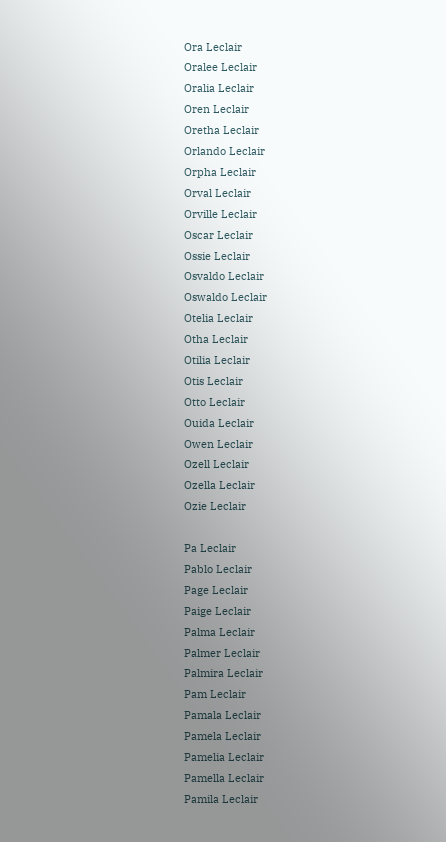Ora Leclair
Oralee Leclair
Oralia Leclair
Oren Leclair
Oretha Leclair
Orlando Leclair
Orpha Leclair
Orval Leclair
Orville Leclair
Oscar Leclair
Ossie Leclair
Osvaldo Leclair
Oswaldo Leclair
Otelia Leclair
Otha Leclair
Otilia Leclair
Otis Leclair
Otto Leclair
Ouida Leclair
Owen Leclair
Ozell Leclair
Ozella Leclair
Ozie Leclair

Pa Leclair
Pablo Leclair
Page Leclair
Paige Leclair
Palma Leclair
Palmer Leclair
Palmira Leclair
Pam Leclair
Pamala Leclair
Pamela Leclair
Pamelia Leclair
Pamella Leclair
Pamila Leclair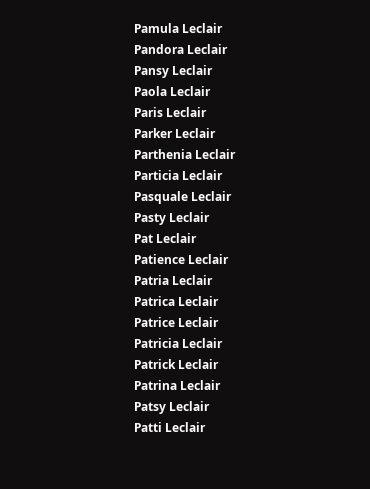Pamula Leclair
Pandora Leclair
Pansy Leclair
Paola Leclair
Paris Leclair
Parker Leclair
Parthenia Leclair
Particia Leclair
Pasquale Leclair
Pasty Leclair
Pat Leclair
Patience Leclair
Patria Leclair
Patrica Leclair
Patrice Leclair
Patricia Leclair
Patrick Leclair
Patrina Leclair
Patsy Leclair
Patti Leclair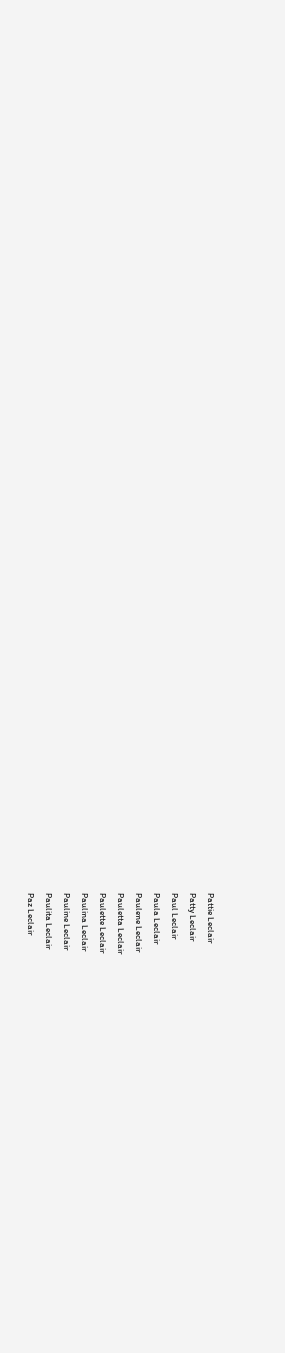Pattie Leclair
Patty Leclair
Paul Leclair
Paula Leclair
Paulene Leclair
Pauletta Leclair
Paulette Leclair
Paulina Leclair
Pauline Leclair
Paulita Leclair
Paz Leclair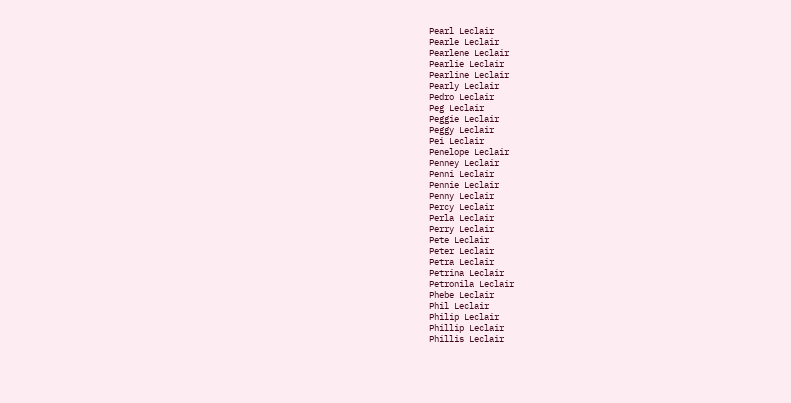Pearl Leclair
Pearle Leclair
Pearlene Leclair
Pearlie Leclair
Pearline Leclair
Pearly Leclair
Pedro Leclair
Peg Leclair
Peggie Leclair
Peggy Leclair
Pei Leclair
Penelope Leclair
Penney Leclair
Penni Leclair
Pennie Leclair
Penny Leclair
Percy Leclair
Perla Leclair
Perry Leclair
Pete Leclair
Peter Leclair
Petra Leclair
Petrina Leclair
Petronila Leclair
Phebe Leclair
Phil Leclair
Philip Leclair
Phillip Leclair
Phillis Leclair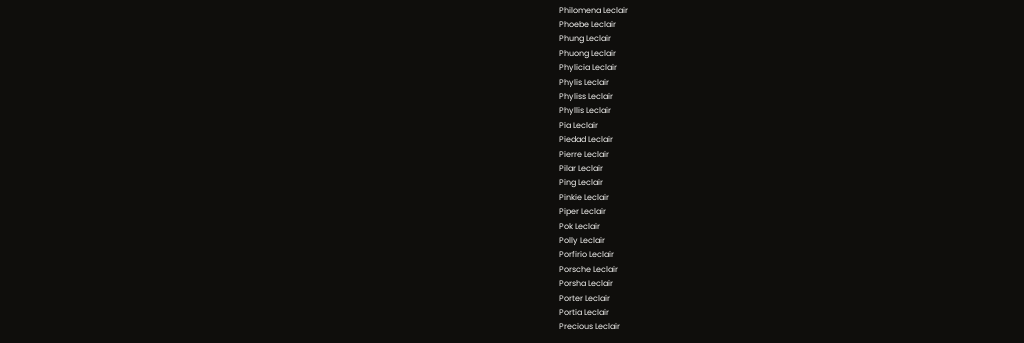Philomena Leclair
Phoebe Leclair
Phung Leclair
Phuong Leclair
Phylicia Leclair
Phylis Leclair
Phyliss Leclair
Phyllis Leclair
Pia Leclair
Piedad Leclair
Pierre Leclair
Pilar Leclair
Ping Leclair
Pinkie Leclair
Piper Leclair
Pok Leclair
Polly Leclair
Porfirio Leclair
Porsche Leclair
Porsha Leclair
Porter Leclair
Portia Leclair
Precious Leclair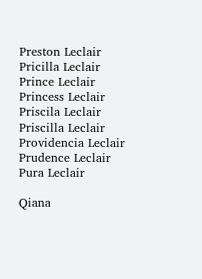Preston Leclair
Pricilla Leclair
Prince Leclair
Princess Leclair
Priscila Leclair
Priscilla Leclair
Providencia Leclair
Prudence Leclair
Pura Leclair

Qiana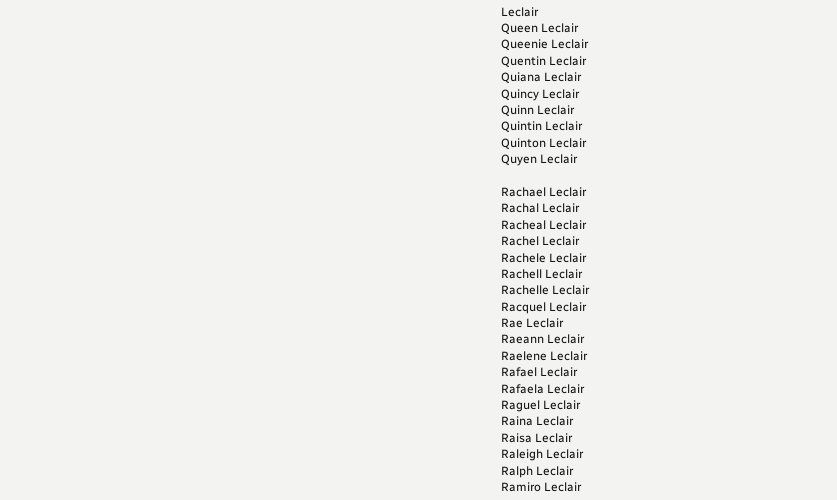Leclair
Queen Leclair
Queenie Leclair
Quentin Leclair
Quiana Leclair
Quincy Leclair
Quinn Leclair
Quintin Leclair
Quinton Leclair
Quyen Leclair

Rachael Leclair
Rachal Leclair
Racheal Leclair
Rachel Leclair
Rachele Leclair
Rachell Leclair
Rachelle Leclair
Racquel Leclair
Rae Leclair
Raeann Leclair
Raelene Leclair
Rafael Leclair
Rafaela Leclair
Raguel Leclair
Raina Leclair
Raisa Leclair
Raleigh Leclair
Ralph Leclair
Ramiro Leclair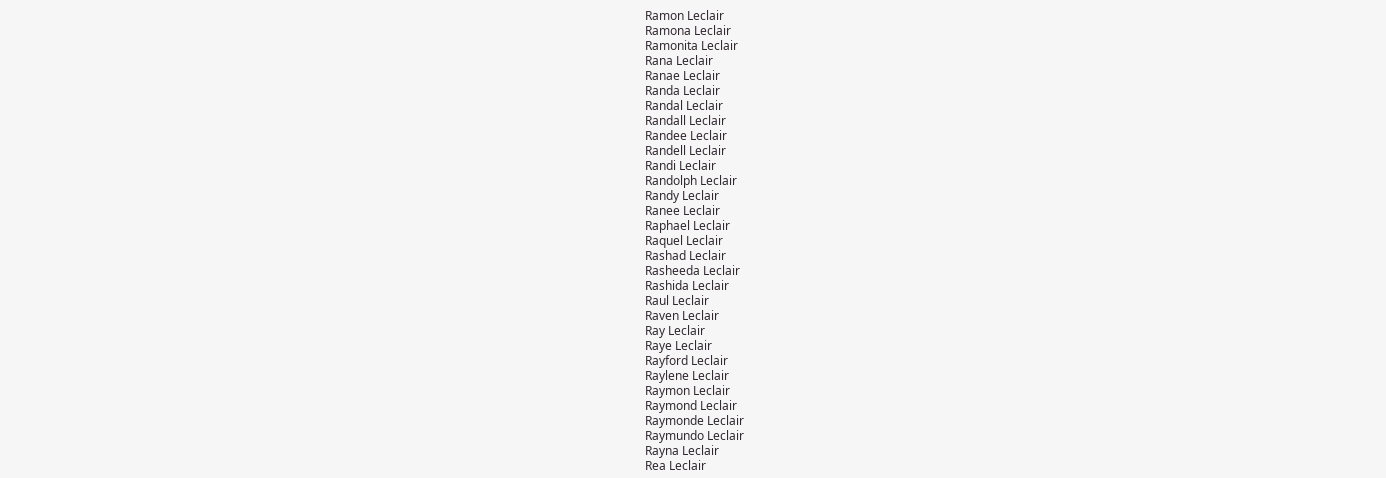Ramon Leclair
Ramona Leclair
Ramonita Leclair
Rana Leclair
Ranae Leclair
Randa Leclair
Randal Leclair
Randall Leclair
Randee Leclair
Randell Leclair
Randi Leclair
Randolph Leclair
Randy Leclair
Ranee Leclair
Raphael Leclair
Raquel Leclair
Rashad Leclair
Rasheeda Leclair
Rashida Leclair
Raul Leclair
Raven Leclair
Ray Leclair
Raye Leclair
Rayford Leclair
Raylene Leclair
Raymon Leclair
Raymond Leclair
Raymonde Leclair
Raymundo Leclair
Rayna Leclair
Rea Leclair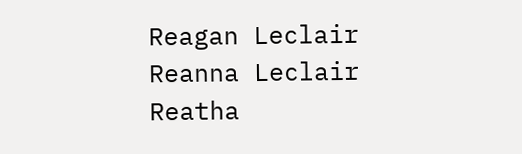Reagan Leclair
Reanna Leclair
Reatha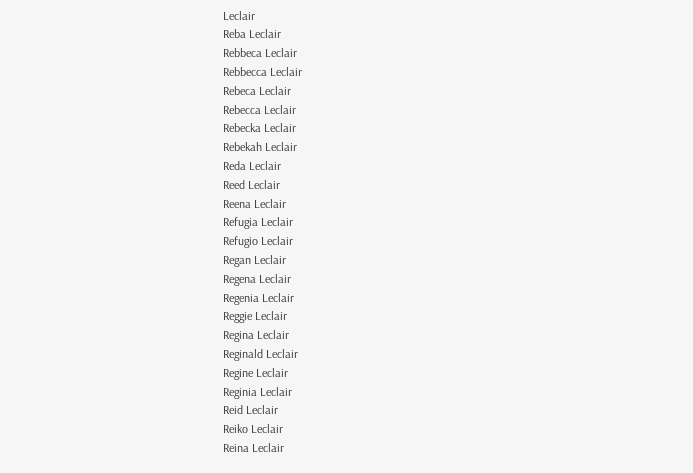Leclair
Reba Leclair
Rebbeca Leclair
Rebbecca Leclair
Rebeca Leclair
Rebecca Leclair
Rebecka Leclair
Rebekah Leclair
Reda Leclair
Reed Leclair
Reena Leclair
Refugia Leclair
Refugio Leclair
Regan Leclair
Regena Leclair
Regenia Leclair
Reggie Leclair
Regina Leclair
Reginald Leclair
Regine Leclair
Reginia Leclair
Reid Leclair
Reiko Leclair
Reina Leclair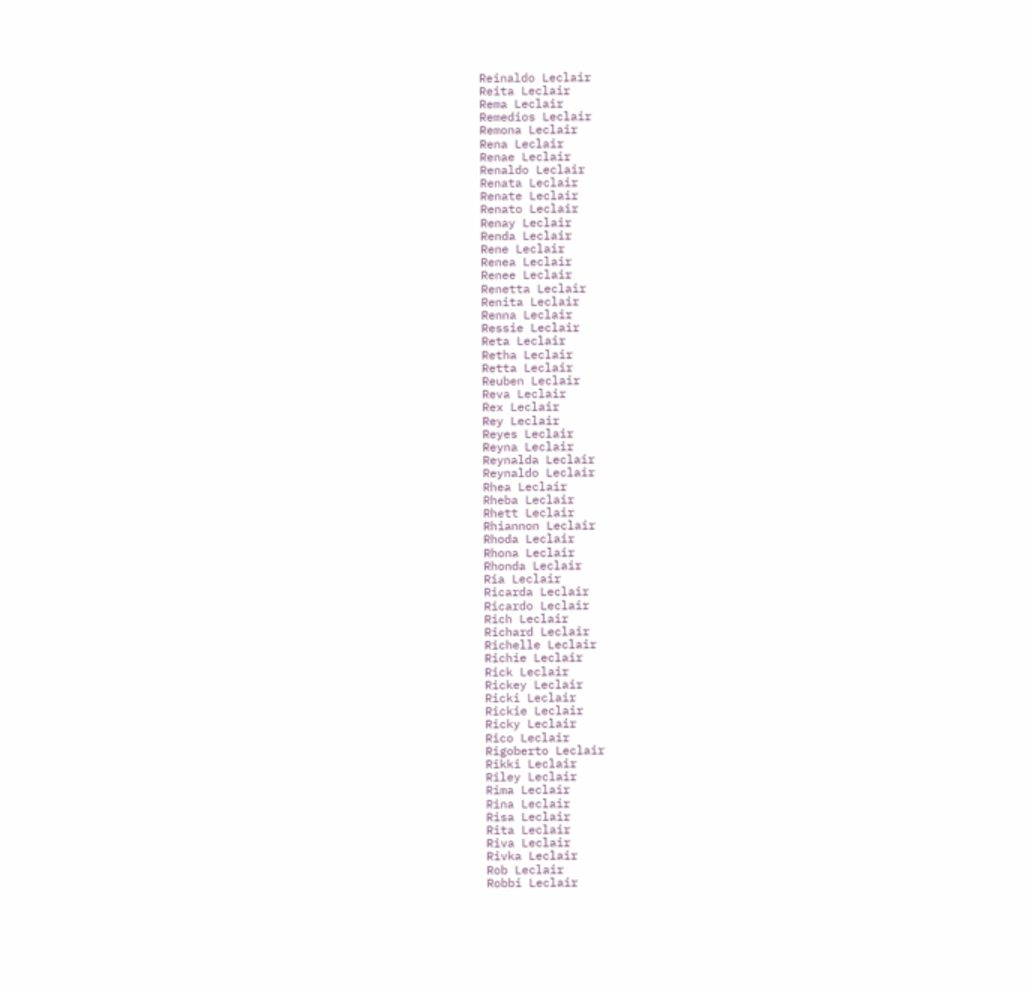Reinaldo Leclair
Reita Leclair
Rema Leclair
Remedios Leclair
Remona Leclair
Rena Leclair
Renae Leclair
Renaldo Leclair
Renata Leclair
Renate Leclair
Renato Leclair
Renay Leclair
Renda Leclair
Rene Leclair
Renea Leclair
Renee Leclair
Renetta Leclair
Renita Leclair
Renna Leclair
Ressie Leclair
Reta Leclair
Retha Leclair
Retta Leclair
Reuben Leclair
Reva Leclair
Rex Leclair
Rey Leclair
Reyes Leclair
Reyna Leclair
Reynalda Leclair
Reynaldo Leclair
Rhea Leclair
Rheba Leclair
Rhett Leclair
Rhiannon Leclair
Rhoda Leclair
Rhona Leclair
Rhonda Leclair
Ria Leclair
Ricarda Leclair
Ricardo Leclair
Rich Leclair
Richard Leclair
Richelle Leclair
Richie Leclair
Rick Leclair
Rickey Leclair
Ricki Leclair
Rickie Leclair
Ricky Leclair
Rico Leclair
Rigoberto Leclair
Rikki Leclair
Riley Leclair
Rima Leclair
Rina Leclair
Risa Leclair
Rita Leclair
Riva Leclair
Rivka Leclair
Rob Leclair
Robbi Leclair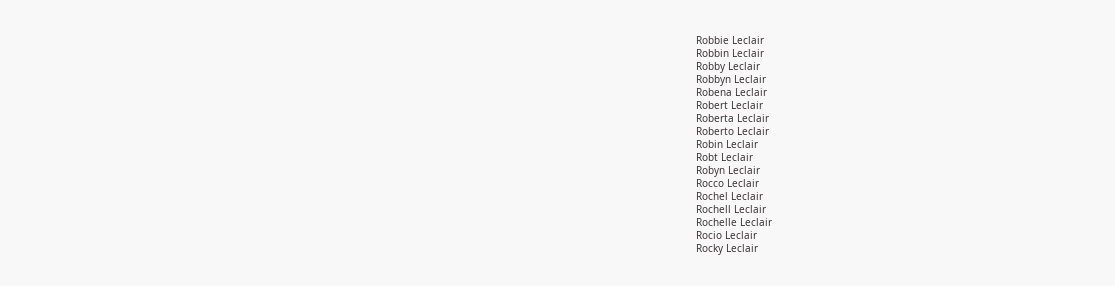Robbie Leclair
Robbin Leclair
Robby Leclair
Robbyn Leclair
Robena Leclair
Robert Leclair
Roberta Leclair
Roberto Leclair
Robin Leclair
Robt Leclair
Robyn Leclair
Rocco Leclair
Rochel Leclair
Rochell Leclair
Rochelle Leclair
Rocio Leclair
Rocky Leclair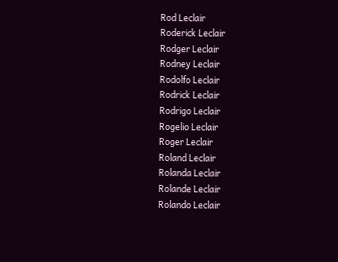Rod Leclair
Roderick Leclair
Rodger Leclair
Rodney Leclair
Rodolfo Leclair
Rodrick Leclair
Rodrigo Leclair
Rogelio Leclair
Roger Leclair
Roland Leclair
Rolanda Leclair
Rolande Leclair
Rolando Leclair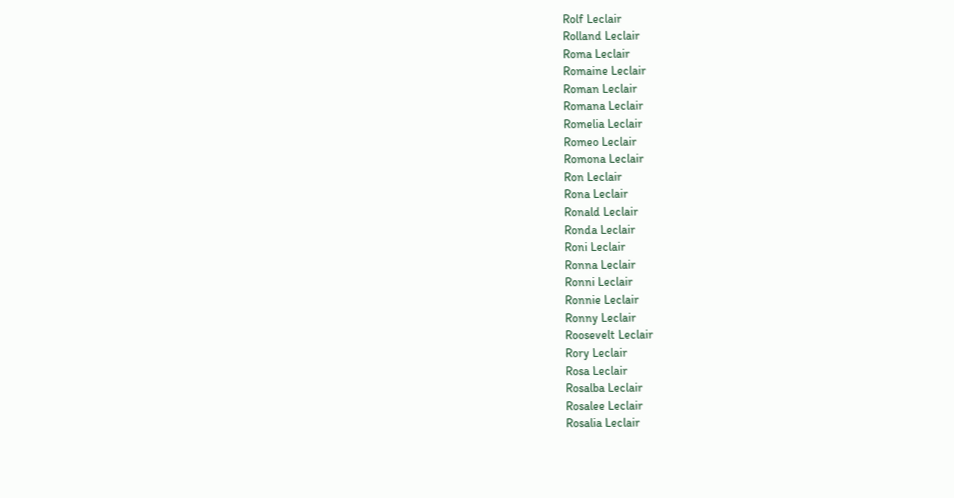Rolf Leclair
Rolland Leclair
Roma Leclair
Romaine Leclair
Roman Leclair
Romana Leclair
Romelia Leclair
Romeo Leclair
Romona Leclair
Ron Leclair
Rona Leclair
Ronald Leclair
Ronda Leclair
Roni Leclair
Ronna Leclair
Ronni Leclair
Ronnie Leclair
Ronny Leclair
Roosevelt Leclair
Rory Leclair
Rosa Leclair
Rosalba Leclair
Rosalee Leclair
Rosalia Leclair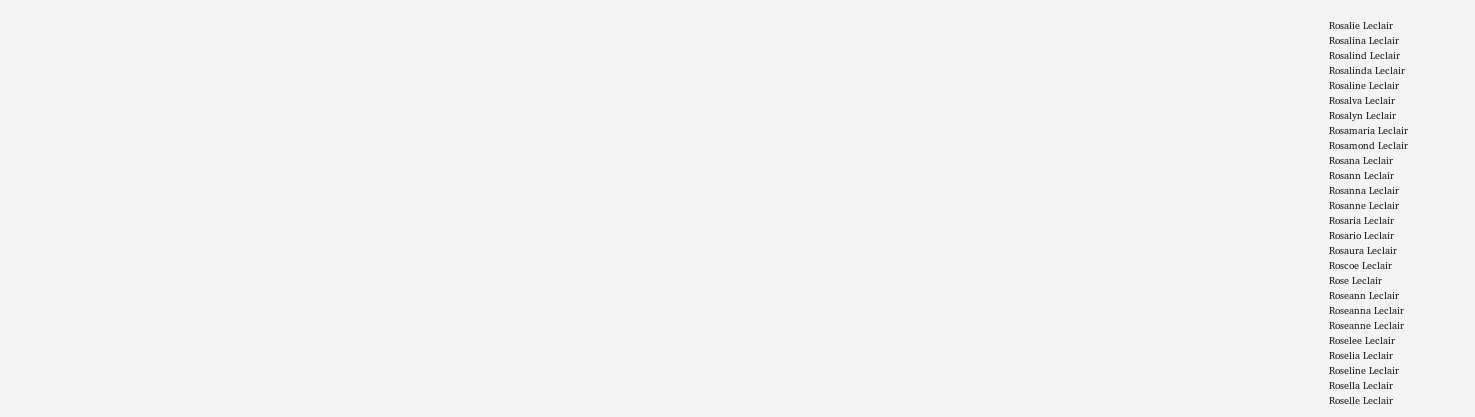Rosalie Leclair
Rosalina Leclair
Rosalind Leclair
Rosalinda Leclair
Rosaline Leclair
Rosalva Leclair
Rosalyn Leclair
Rosamaria Leclair
Rosamond Leclair
Rosana Leclair
Rosann Leclair
Rosanna Leclair
Rosanne Leclair
Rosaria Leclair
Rosario Leclair
Rosaura Leclair
Roscoe Leclair
Rose Leclair
Roseann Leclair
Roseanna Leclair
Roseanne Leclair
Roselee Leclair
Roselia Leclair
Roseline Leclair
Rosella Leclair
Roselle Leclair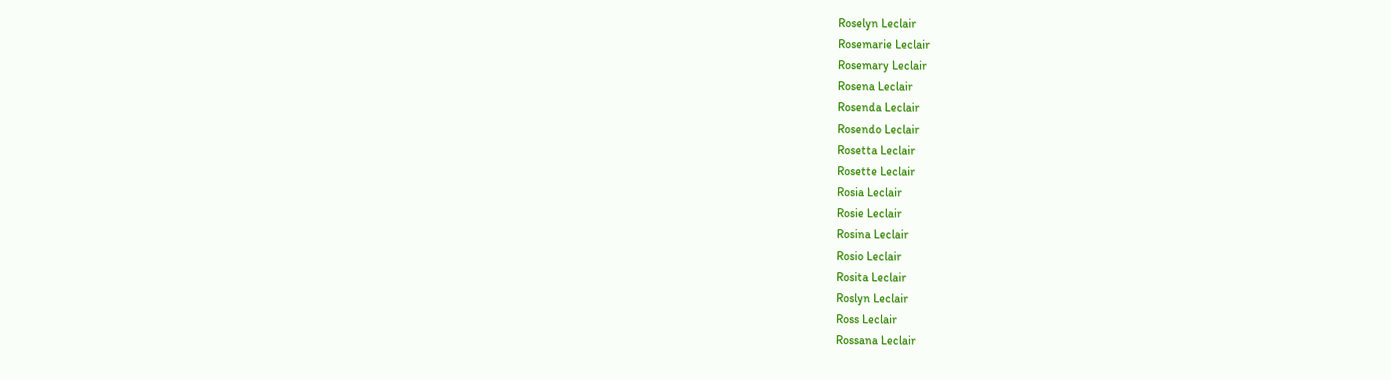Roselyn Leclair
Rosemarie Leclair
Rosemary Leclair
Rosena Leclair
Rosenda Leclair
Rosendo Leclair
Rosetta Leclair
Rosette Leclair
Rosia Leclair
Rosie Leclair
Rosina Leclair
Rosio Leclair
Rosita Leclair
Roslyn Leclair
Ross Leclair
Rossana Leclair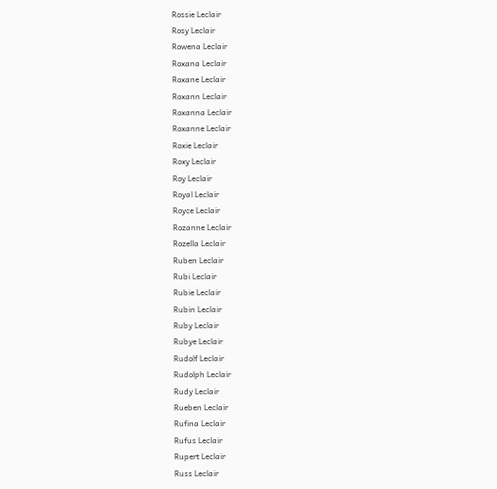Rossie Leclair
Rosy Leclair
Rowena Leclair
Roxana Leclair
Roxane Leclair
Roxann Leclair
Roxanna Leclair
Roxanne Leclair
Roxie Leclair
Roxy Leclair
Roy Leclair
Royal Leclair
Royce Leclair
Rozanne Leclair
Rozella Leclair
Ruben Leclair
Rubi Leclair
Rubie Leclair
Rubin Leclair
Ruby Leclair
Rubye Leclair
Rudolf Leclair
Rudolph Leclair
Rudy Leclair
Rueben Leclair
Rufina Leclair
Rufus Leclair
Rupert Leclair
Russ Leclair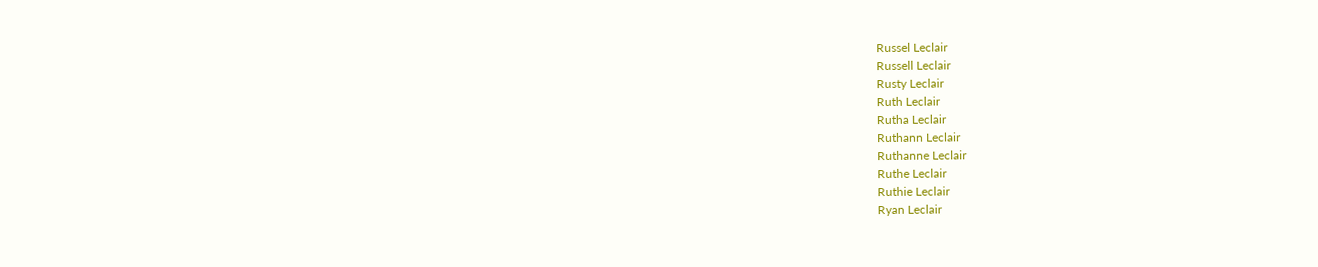Russel Leclair
Russell Leclair
Rusty Leclair
Ruth Leclair
Rutha Leclair
Ruthann Leclair
Ruthanne Leclair
Ruthe Leclair
Ruthie Leclair
Ryan Leclair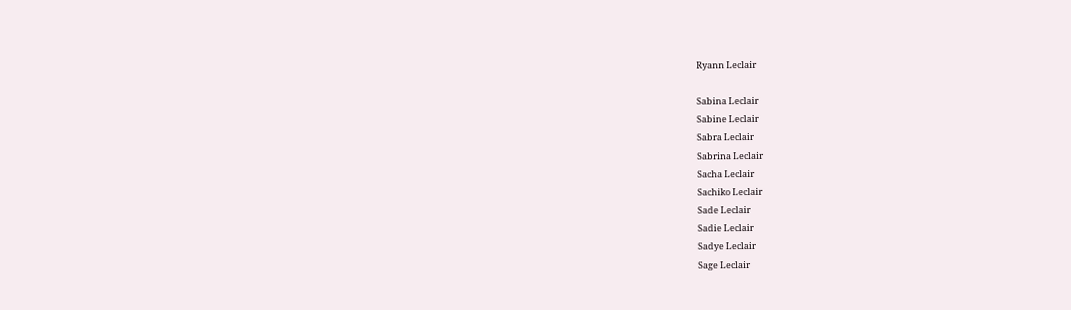Ryann Leclair

Sabina Leclair
Sabine Leclair
Sabra Leclair
Sabrina Leclair
Sacha Leclair
Sachiko Leclair
Sade Leclair
Sadie Leclair
Sadye Leclair
Sage Leclair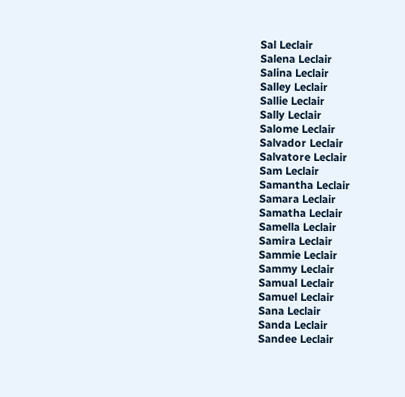Sal Leclair
Salena Leclair
Salina Leclair
Salley Leclair
Sallie Leclair
Sally Leclair
Salome Leclair
Salvador Leclair
Salvatore Leclair
Sam Leclair
Samantha Leclair
Samara Leclair
Samatha Leclair
Samella Leclair
Samira Leclair
Sammie Leclair
Sammy Leclair
Samual Leclair
Samuel Leclair
Sana Leclair
Sanda Leclair
Sandee Leclair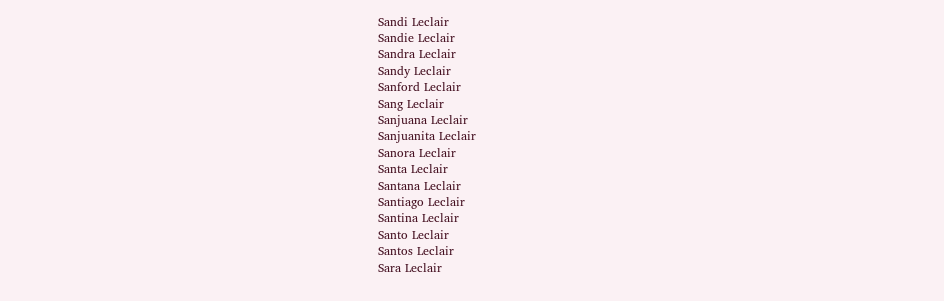Sandi Leclair
Sandie Leclair
Sandra Leclair
Sandy Leclair
Sanford Leclair
Sang Leclair
Sanjuana Leclair
Sanjuanita Leclair
Sanora Leclair
Santa Leclair
Santana Leclair
Santiago Leclair
Santina Leclair
Santo Leclair
Santos Leclair
Sara Leclair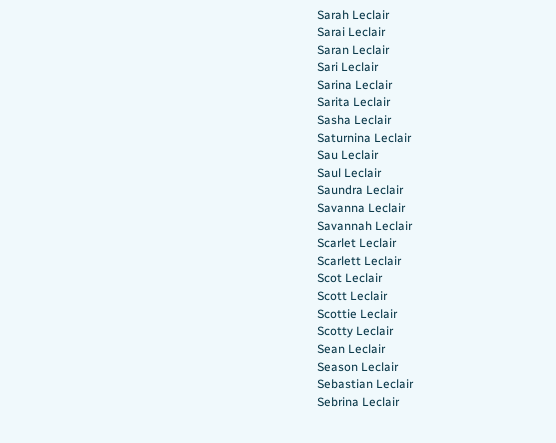Sarah Leclair
Sarai Leclair
Saran Leclair
Sari Leclair
Sarina Leclair
Sarita Leclair
Sasha Leclair
Saturnina Leclair
Sau Leclair
Saul Leclair
Saundra Leclair
Savanna Leclair
Savannah Leclair
Scarlet Leclair
Scarlett Leclair
Scot Leclair
Scott Leclair
Scottie Leclair
Scotty Leclair
Sean Leclair
Season Leclair
Sebastian Leclair
Sebrina Leclair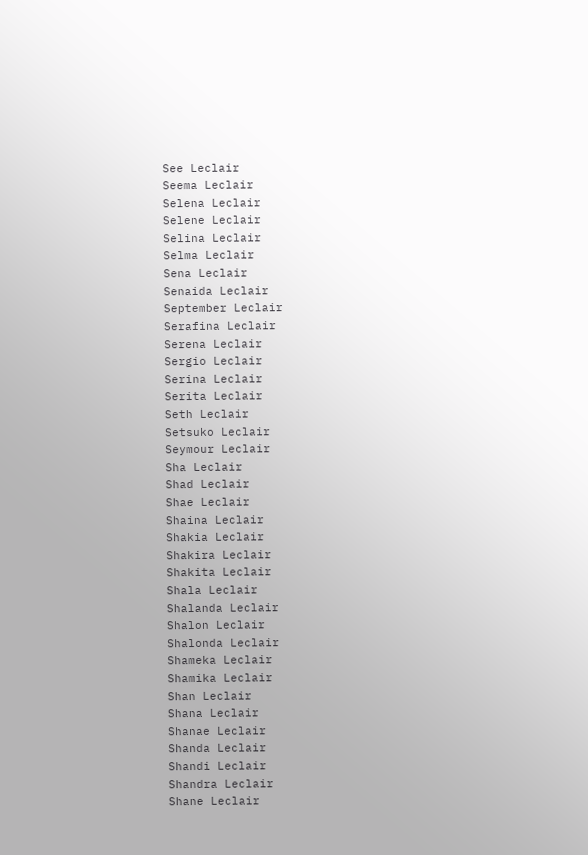See Leclair
Seema Leclair
Selena Leclair
Selene Leclair
Selina Leclair
Selma Leclair
Sena Leclair
Senaida Leclair
September Leclair
Serafina Leclair
Serena Leclair
Sergio Leclair
Serina Leclair
Serita Leclair
Seth Leclair
Setsuko Leclair
Seymour Leclair
Sha Leclair
Shad Leclair
Shae Leclair
Shaina Leclair
Shakia Leclair
Shakira Leclair
Shakita Leclair
Shala Leclair
Shalanda Leclair
Shalon Leclair
Shalonda Leclair
Shameka Leclair
Shamika Leclair
Shan Leclair
Shana Leclair
Shanae Leclair
Shanda Leclair
Shandi Leclair
Shandra Leclair
Shane Leclair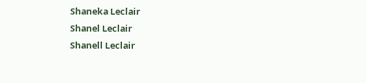Shaneka Leclair
Shanel Leclair
Shanell Leclair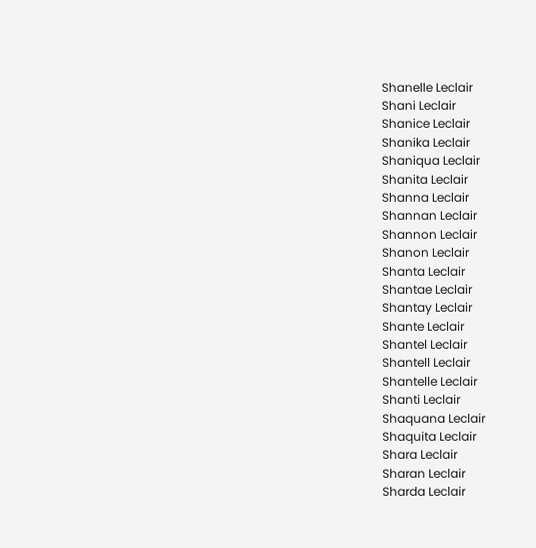Shanelle Leclair
Shani Leclair
Shanice Leclair
Shanika Leclair
Shaniqua Leclair
Shanita Leclair
Shanna Leclair
Shannan Leclair
Shannon Leclair
Shanon Leclair
Shanta Leclair
Shantae Leclair
Shantay Leclair
Shante Leclair
Shantel Leclair
Shantell Leclair
Shantelle Leclair
Shanti Leclair
Shaquana Leclair
Shaquita Leclair
Shara Leclair
Sharan Leclair
Sharda Leclair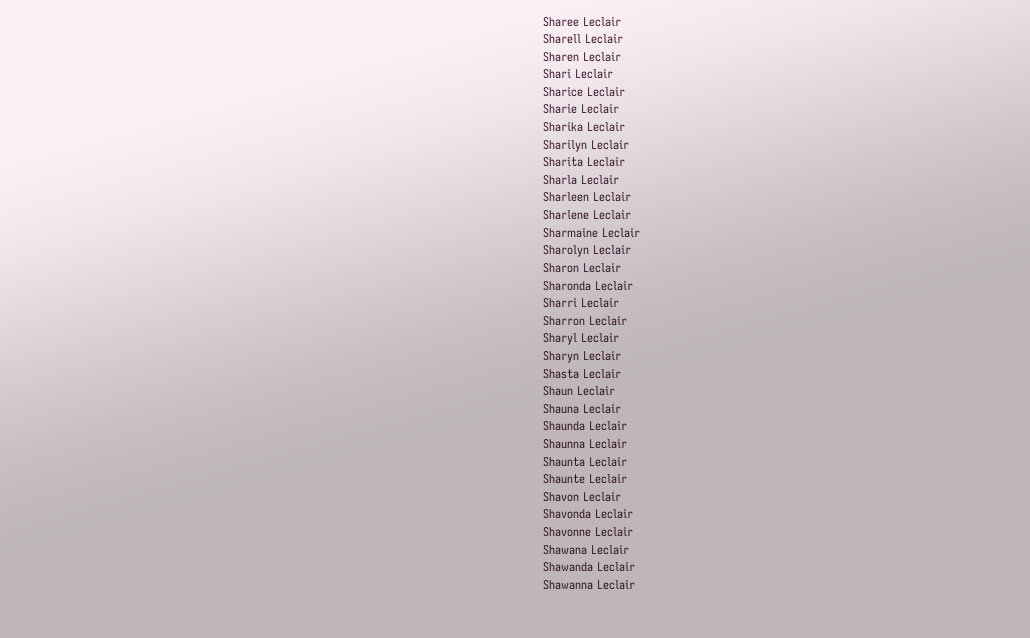Sharee Leclair
Sharell Leclair
Sharen Leclair
Shari Leclair
Sharice Leclair
Sharie Leclair
Sharika Leclair
Sharilyn Leclair
Sharita Leclair
Sharla Leclair
Sharleen Leclair
Sharlene Leclair
Sharmaine Leclair
Sharolyn Leclair
Sharon Leclair
Sharonda Leclair
Sharri Leclair
Sharron Leclair
Sharyl Leclair
Sharyn Leclair
Shasta Leclair
Shaun Leclair
Shauna Leclair
Shaunda Leclair
Shaunna Leclair
Shaunta Leclair
Shaunte Leclair
Shavon Leclair
Shavonda Leclair
Shavonne Leclair
Shawana Leclair
Shawanda Leclair
Shawanna Leclair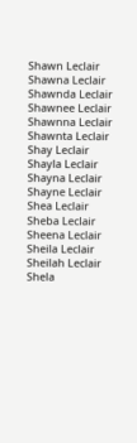Shawn Leclair
Shawna Leclair
Shawnda Leclair
Shawnee Leclair
Shawnna Leclair
Shawnta Leclair
Shay Leclair
Shayla Leclair
Shayna Leclair
Shayne Leclair
Shea Leclair
Sheba Leclair
Sheena Leclair
Sheila Leclair
Sheilah Leclair
Shela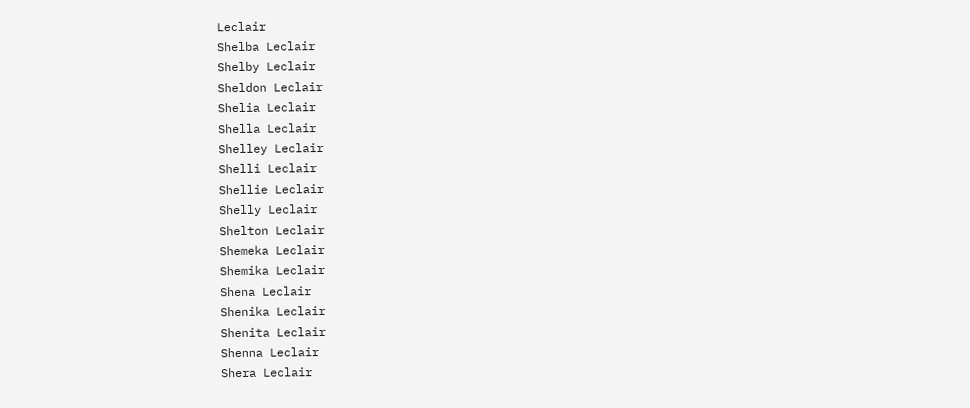Leclair
Shelba Leclair
Shelby Leclair
Sheldon Leclair
Shelia Leclair
Shella Leclair
Shelley Leclair
Shelli Leclair
Shellie Leclair
Shelly Leclair
Shelton Leclair
Shemeka Leclair
Shemika Leclair
Shena Leclair
Shenika Leclair
Shenita Leclair
Shenna Leclair
Shera Leclair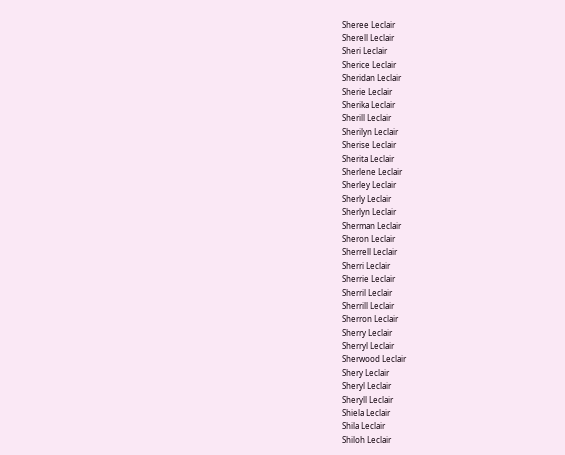Sheree Leclair
Sherell Leclair
Sheri Leclair
Sherice Leclair
Sheridan Leclair
Sherie Leclair
Sherika Leclair
Sherill Leclair
Sherilyn Leclair
Sherise Leclair
Sherita Leclair
Sherlene Leclair
Sherley Leclair
Sherly Leclair
Sherlyn Leclair
Sherman Leclair
Sheron Leclair
Sherrell Leclair
Sherri Leclair
Sherrie Leclair
Sherril Leclair
Sherrill Leclair
Sherron Leclair
Sherry Leclair
Sherryl Leclair
Sherwood Leclair
Shery Leclair
Sheryl Leclair
Sheryll Leclair
Shiela Leclair
Shila Leclair
Shiloh Leclair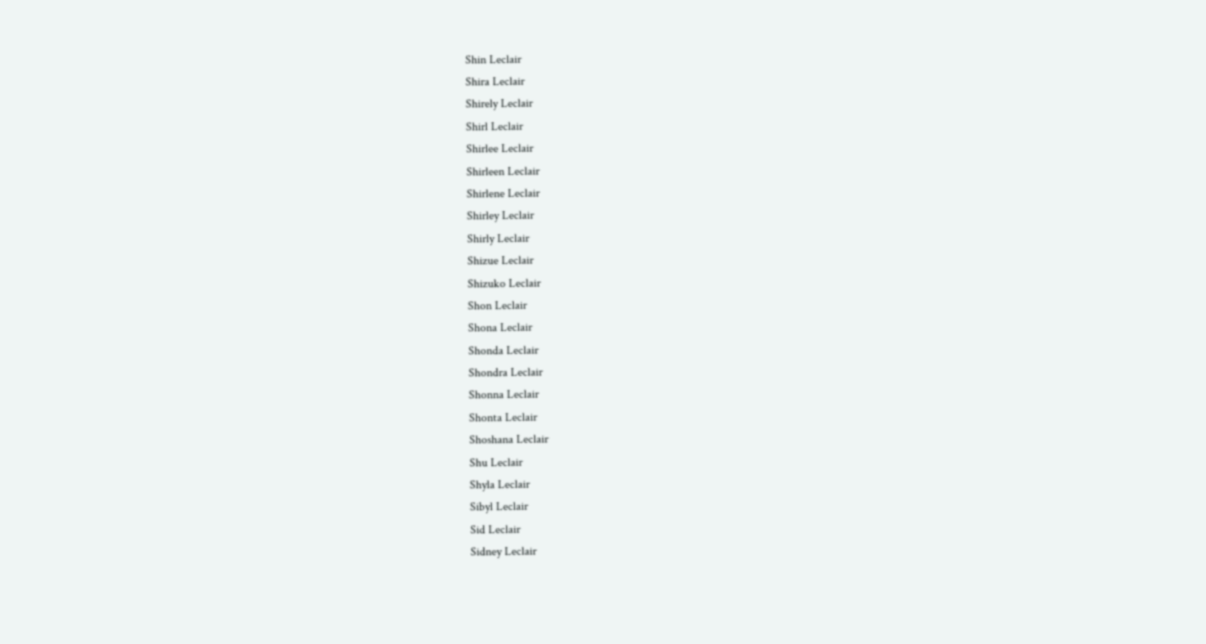Shin Leclair
Shira Leclair
Shirely Leclair
Shirl Leclair
Shirlee Leclair
Shirleen Leclair
Shirlene Leclair
Shirley Leclair
Shirly Leclair
Shizue Leclair
Shizuko Leclair
Shon Leclair
Shona Leclair
Shonda Leclair
Shondra Leclair
Shonna Leclair
Shonta Leclair
Shoshana Leclair
Shu Leclair
Shyla Leclair
Sibyl Leclair
Sid Leclair
Sidney Leclair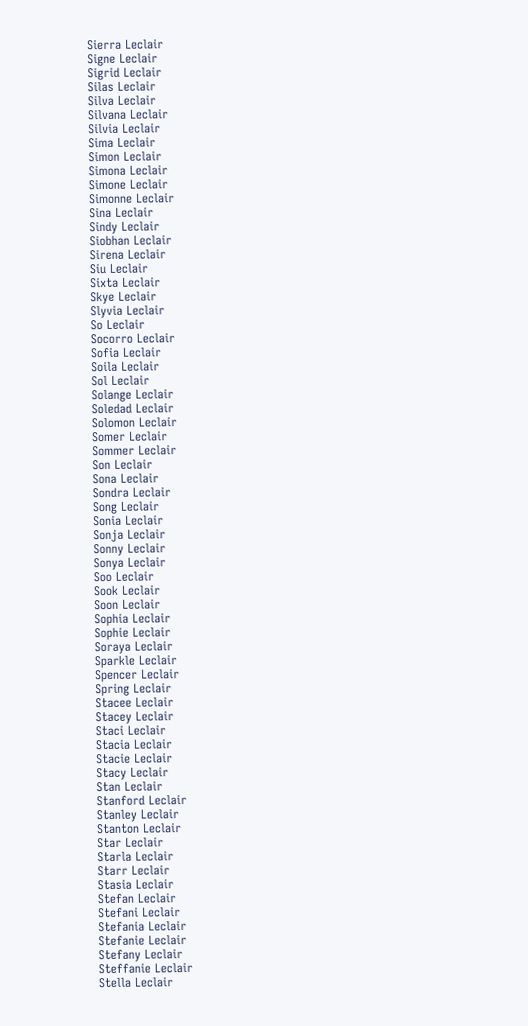Sierra Leclair
Signe Leclair
Sigrid Leclair
Silas Leclair
Silva Leclair
Silvana Leclair
Silvia Leclair
Sima Leclair
Simon Leclair
Simona Leclair
Simone Leclair
Simonne Leclair
Sina Leclair
Sindy Leclair
Siobhan Leclair
Sirena Leclair
Siu Leclair
Sixta Leclair
Skye Leclair
Slyvia Leclair
So Leclair
Socorro Leclair
Sofia Leclair
Soila Leclair
Sol Leclair
Solange Leclair
Soledad Leclair
Solomon Leclair
Somer Leclair
Sommer Leclair
Son Leclair
Sona Leclair
Sondra Leclair
Song Leclair
Sonia Leclair
Sonja Leclair
Sonny Leclair
Sonya Leclair
Soo Leclair
Sook Leclair
Soon Leclair
Sophia Leclair
Sophie Leclair
Soraya Leclair
Sparkle Leclair
Spencer Leclair
Spring Leclair
Stacee Leclair
Stacey Leclair
Staci Leclair
Stacia Leclair
Stacie Leclair
Stacy Leclair
Stan Leclair
Stanford Leclair
Stanley Leclair
Stanton Leclair
Star Leclair
Starla Leclair
Starr Leclair
Stasia Leclair
Stefan Leclair
Stefani Leclair
Stefania Leclair
Stefanie Leclair
Stefany Leclair
Steffanie Leclair
Stella Leclair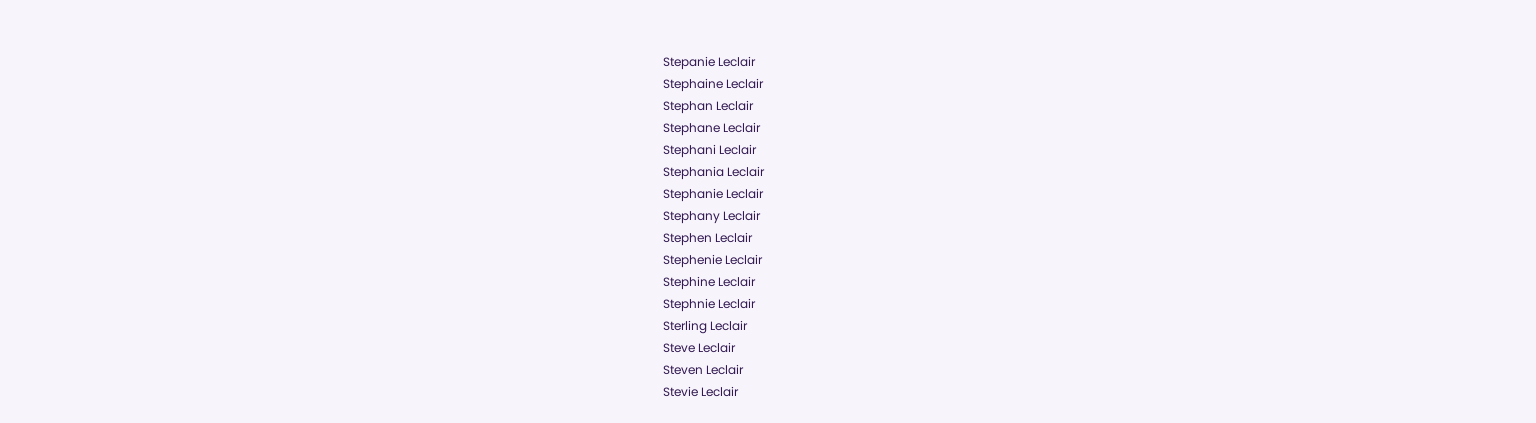Stepanie Leclair
Stephaine Leclair
Stephan Leclair
Stephane Leclair
Stephani Leclair
Stephania Leclair
Stephanie Leclair
Stephany Leclair
Stephen Leclair
Stephenie Leclair
Stephine Leclair
Stephnie Leclair
Sterling Leclair
Steve Leclair
Steven Leclair
Stevie Leclair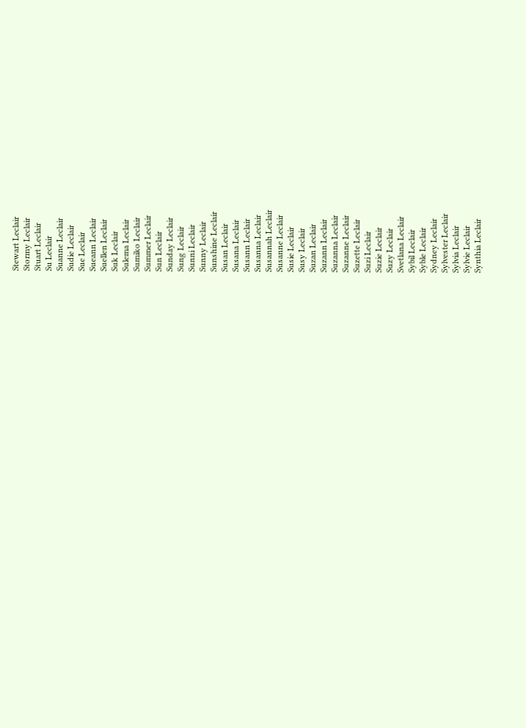Stewart Leclair
Stormy Leclair
Stuart Leclair
Su Leclair
Suanne Leclair
Sudie Leclair
Sue Leclair
Sueann Leclair
Suellen Leclair
Suk Leclair
Sulema Leclair
Sumiko Leclair
Summer Leclair
Sun Leclair
Sunday Leclair
Sung Leclair
Sunni Leclair
Sunny Leclair
Sunshine Leclair
Susan Leclair
Susana Leclair
Susann Leclair
Susanna Leclair
Susannah Leclair
Susanne Leclair
Susie Leclair
Susy Leclair
Suzan Leclair
Suzann Leclair
Suzanna Leclair
Suzanne Leclair
Suzette Leclair
Suzi Leclair
Suzie Leclair
Suzy Leclair
Svetlana Leclair
Sybil Leclair
Syble Leclair
Sydney Leclair
Sylvester Leclair
Sylvia Leclair
Sylvie Leclair
Synthia Leclair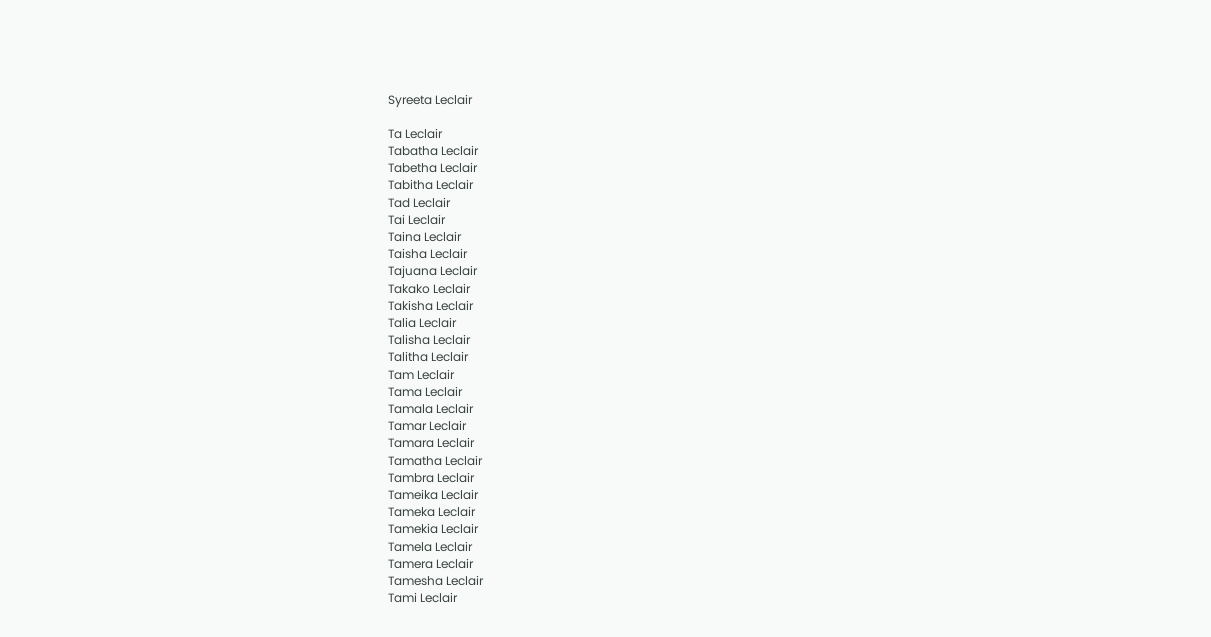Syreeta Leclair

Ta Leclair
Tabatha Leclair
Tabetha Leclair
Tabitha Leclair
Tad Leclair
Tai Leclair
Taina Leclair
Taisha Leclair
Tajuana Leclair
Takako Leclair
Takisha Leclair
Talia Leclair
Talisha Leclair
Talitha Leclair
Tam Leclair
Tama Leclair
Tamala Leclair
Tamar Leclair
Tamara Leclair
Tamatha Leclair
Tambra Leclair
Tameika Leclair
Tameka Leclair
Tamekia Leclair
Tamela Leclair
Tamera Leclair
Tamesha Leclair
Tami Leclair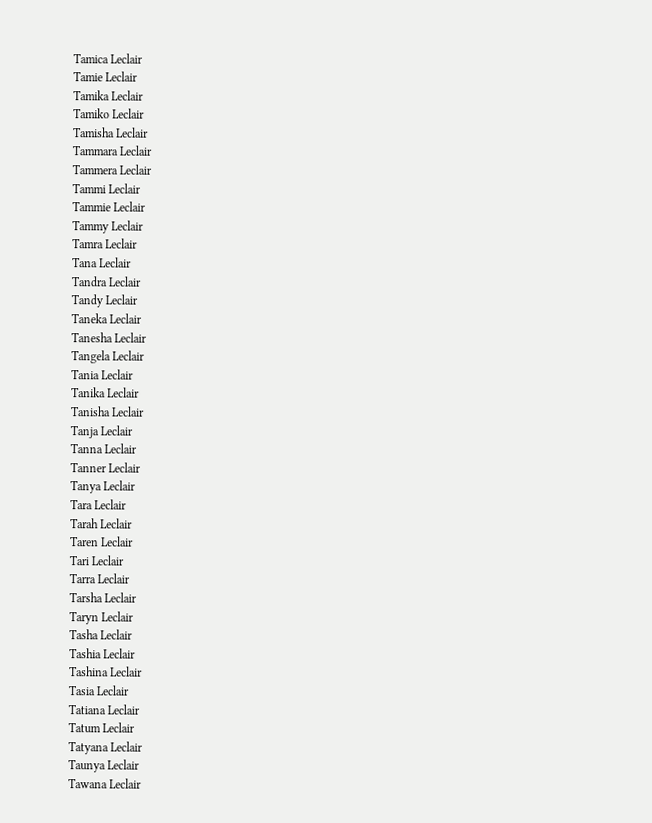Tamica Leclair
Tamie Leclair
Tamika Leclair
Tamiko Leclair
Tamisha Leclair
Tammara Leclair
Tammera Leclair
Tammi Leclair
Tammie Leclair
Tammy Leclair
Tamra Leclair
Tana Leclair
Tandra Leclair
Tandy Leclair
Taneka Leclair
Tanesha Leclair
Tangela Leclair
Tania Leclair
Tanika Leclair
Tanisha Leclair
Tanja Leclair
Tanna Leclair
Tanner Leclair
Tanya Leclair
Tara Leclair
Tarah Leclair
Taren Leclair
Tari Leclair
Tarra Leclair
Tarsha Leclair
Taryn Leclair
Tasha Leclair
Tashia Leclair
Tashina Leclair
Tasia Leclair
Tatiana Leclair
Tatum Leclair
Tatyana Leclair
Taunya Leclair
Tawana Leclair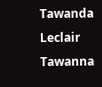Tawanda Leclair
Tawanna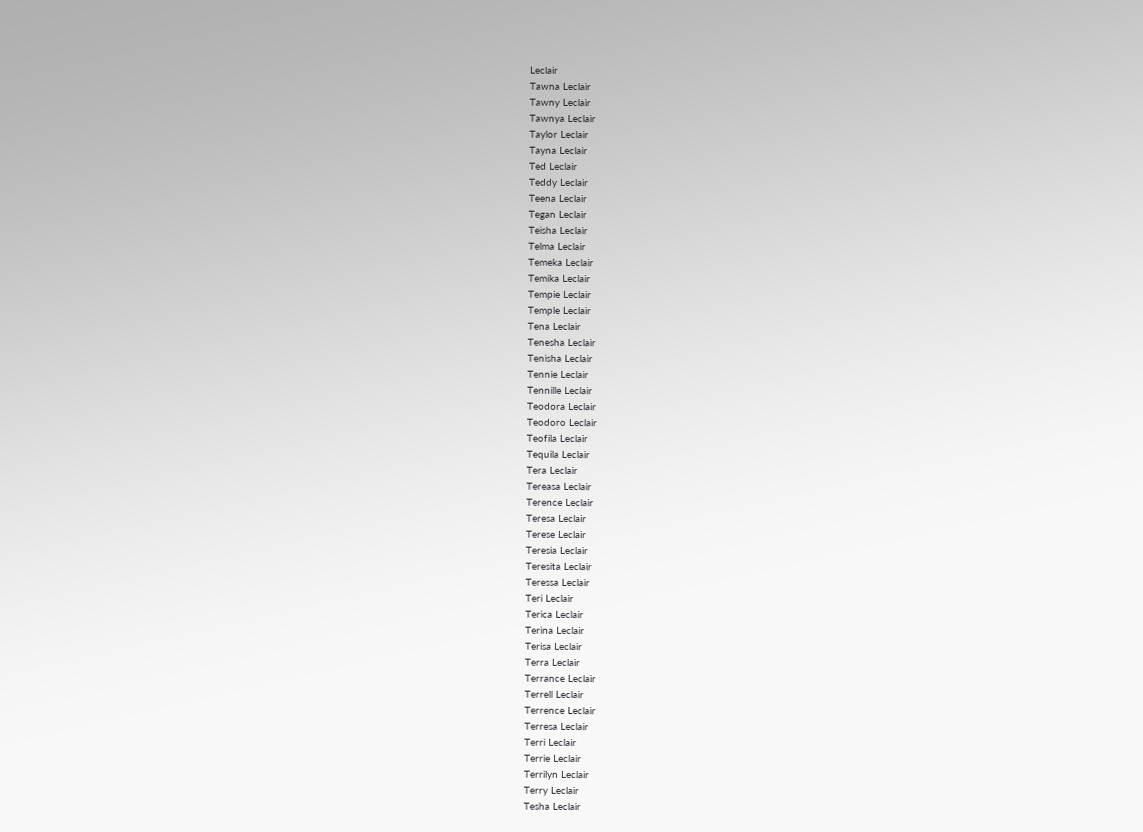Leclair
Tawna Leclair
Tawny Leclair
Tawnya Leclair
Taylor Leclair
Tayna Leclair
Ted Leclair
Teddy Leclair
Teena Leclair
Tegan Leclair
Teisha Leclair
Telma Leclair
Temeka Leclair
Temika Leclair
Tempie Leclair
Temple Leclair
Tena Leclair
Tenesha Leclair
Tenisha Leclair
Tennie Leclair
Tennille Leclair
Teodora Leclair
Teodoro Leclair
Teofila Leclair
Tequila Leclair
Tera Leclair
Tereasa Leclair
Terence Leclair
Teresa Leclair
Terese Leclair
Teresia Leclair
Teresita Leclair
Teressa Leclair
Teri Leclair
Terica Leclair
Terina Leclair
Terisa Leclair
Terra Leclair
Terrance Leclair
Terrell Leclair
Terrence Leclair
Terresa Leclair
Terri Leclair
Terrie Leclair
Terrilyn Leclair
Terry Leclair
Tesha Leclair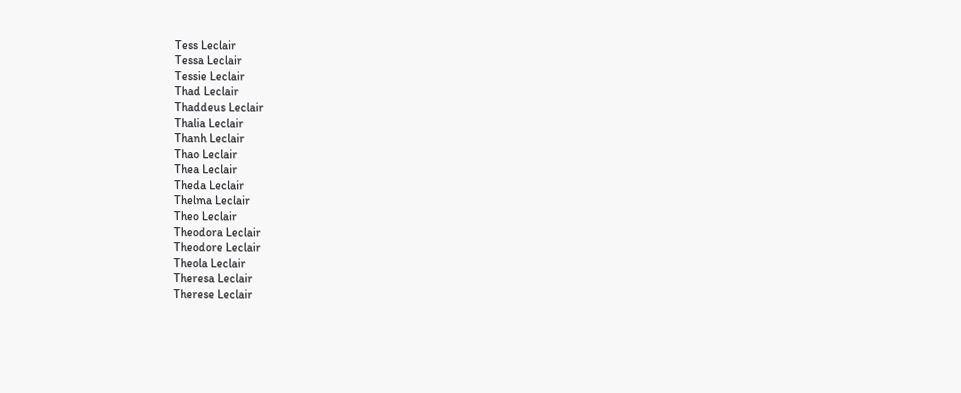Tess Leclair
Tessa Leclair
Tessie Leclair
Thad Leclair
Thaddeus Leclair
Thalia Leclair
Thanh Leclair
Thao Leclair
Thea Leclair
Theda Leclair
Thelma Leclair
Theo Leclair
Theodora Leclair
Theodore Leclair
Theola Leclair
Theresa Leclair
Therese Leclair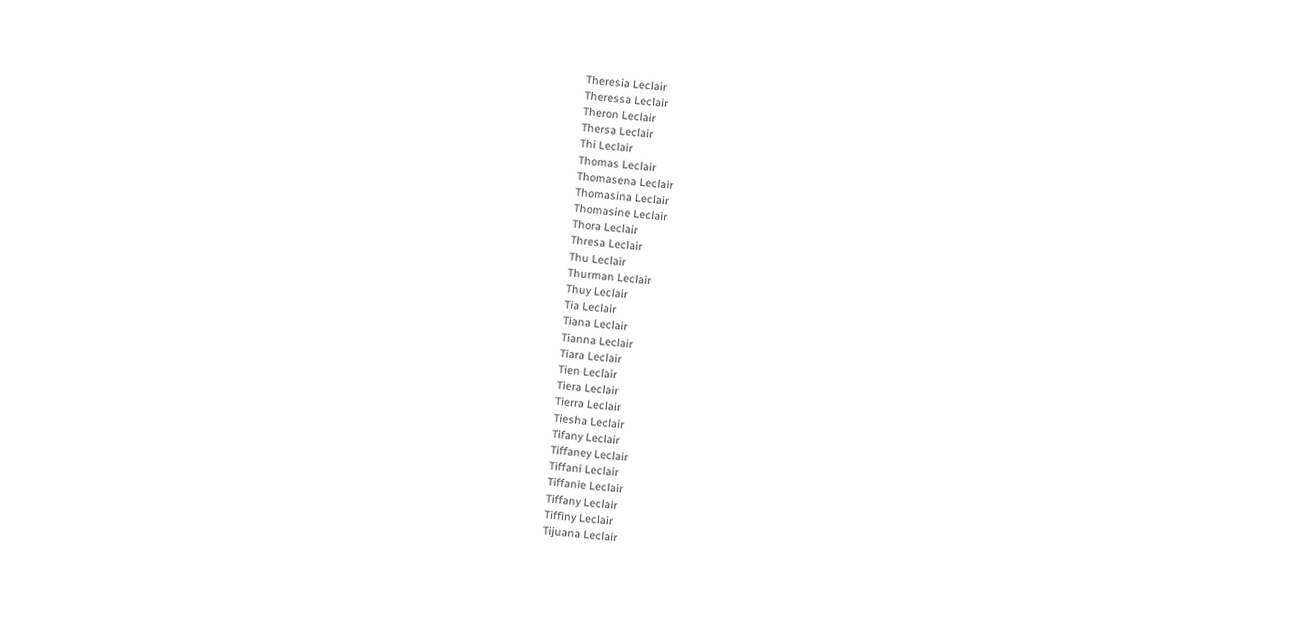Theresia Leclair
Theressa Leclair
Theron Leclair
Thersa Leclair
Thi Leclair
Thomas Leclair
Thomasena Leclair
Thomasina Leclair
Thomasine Leclair
Thora Leclair
Thresa Leclair
Thu Leclair
Thurman Leclair
Thuy Leclair
Tia Leclair
Tiana Leclair
Tianna Leclair
Tiara Leclair
Tien Leclair
Tiera Leclair
Tierra Leclair
Tiesha Leclair
Tifany Leclair
Tiffaney Leclair
Tiffani Leclair
Tiffanie Leclair
Tiffany Leclair
Tiffiny Leclair
Tijuana Leclair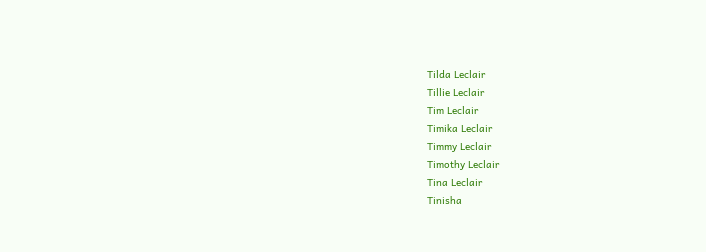Tilda Leclair
Tillie Leclair
Tim Leclair
Timika Leclair
Timmy Leclair
Timothy Leclair
Tina Leclair
Tinisha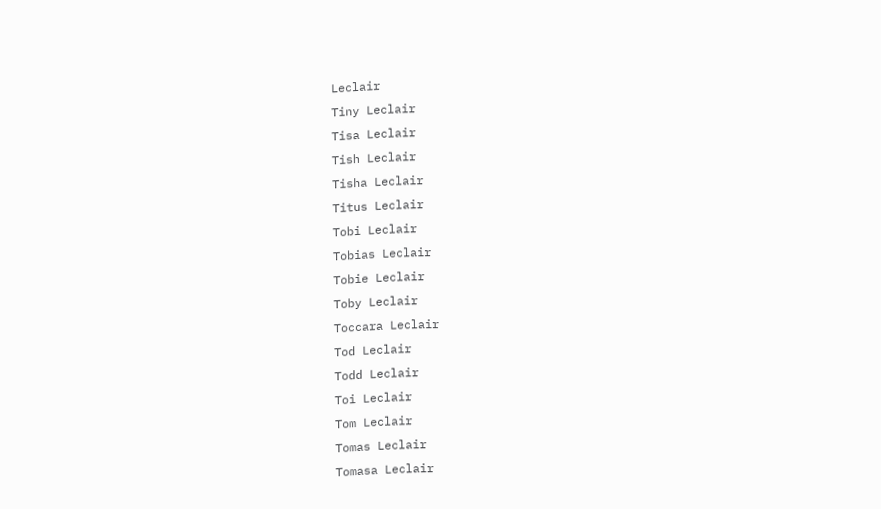Leclair
Tiny Leclair
Tisa Leclair
Tish Leclair
Tisha Leclair
Titus Leclair
Tobi Leclair
Tobias Leclair
Tobie Leclair
Toby Leclair
Toccara Leclair
Tod Leclair
Todd Leclair
Toi Leclair
Tom Leclair
Tomas Leclair
Tomasa Leclair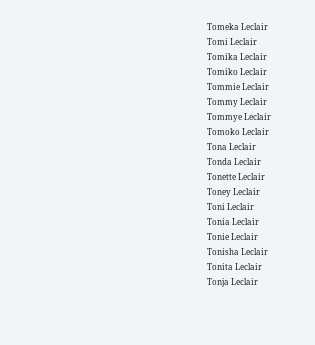Tomeka Leclair
Tomi Leclair
Tomika Leclair
Tomiko Leclair
Tommie Leclair
Tommy Leclair
Tommye Leclair
Tomoko Leclair
Tona Leclair
Tonda Leclair
Tonette Leclair
Toney Leclair
Toni Leclair
Tonia Leclair
Tonie Leclair
Tonisha Leclair
Tonita Leclair
Tonja Leclair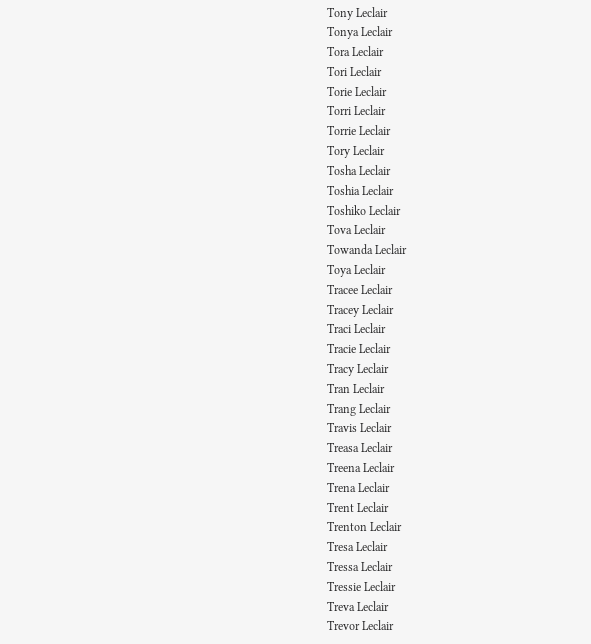Tony Leclair
Tonya Leclair
Tora Leclair
Tori Leclair
Torie Leclair
Torri Leclair
Torrie Leclair
Tory Leclair
Tosha Leclair
Toshia Leclair
Toshiko Leclair
Tova Leclair
Towanda Leclair
Toya Leclair
Tracee Leclair
Tracey Leclair
Traci Leclair
Tracie Leclair
Tracy Leclair
Tran Leclair
Trang Leclair
Travis Leclair
Treasa Leclair
Treena Leclair
Trena Leclair
Trent Leclair
Trenton Leclair
Tresa Leclair
Tressa Leclair
Tressie Leclair
Treva Leclair
Trevor Leclair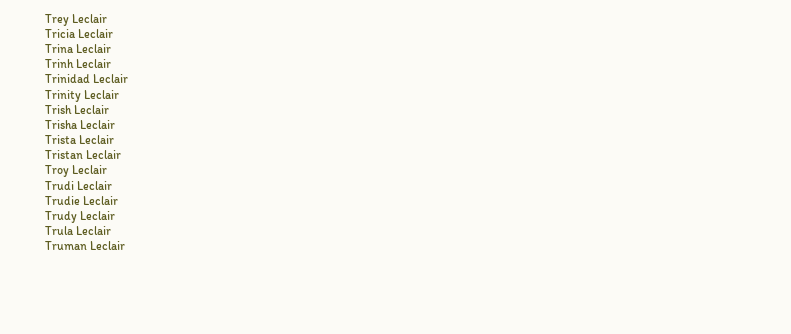Trey Leclair
Tricia Leclair
Trina Leclair
Trinh Leclair
Trinidad Leclair
Trinity Leclair
Trish Leclair
Trisha Leclair
Trista Leclair
Tristan Leclair
Troy Leclair
Trudi Leclair
Trudie Leclair
Trudy Leclair
Trula Leclair
Truman Leclair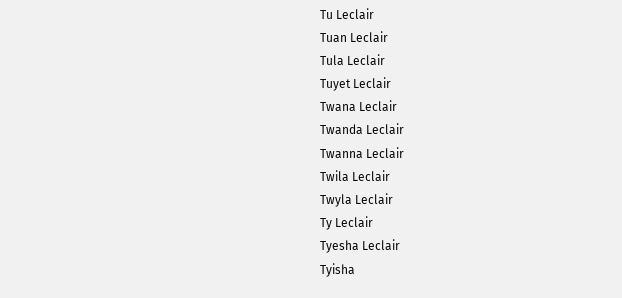Tu Leclair
Tuan Leclair
Tula Leclair
Tuyet Leclair
Twana Leclair
Twanda Leclair
Twanna Leclair
Twila Leclair
Twyla Leclair
Ty Leclair
Tyesha Leclair
Tyisha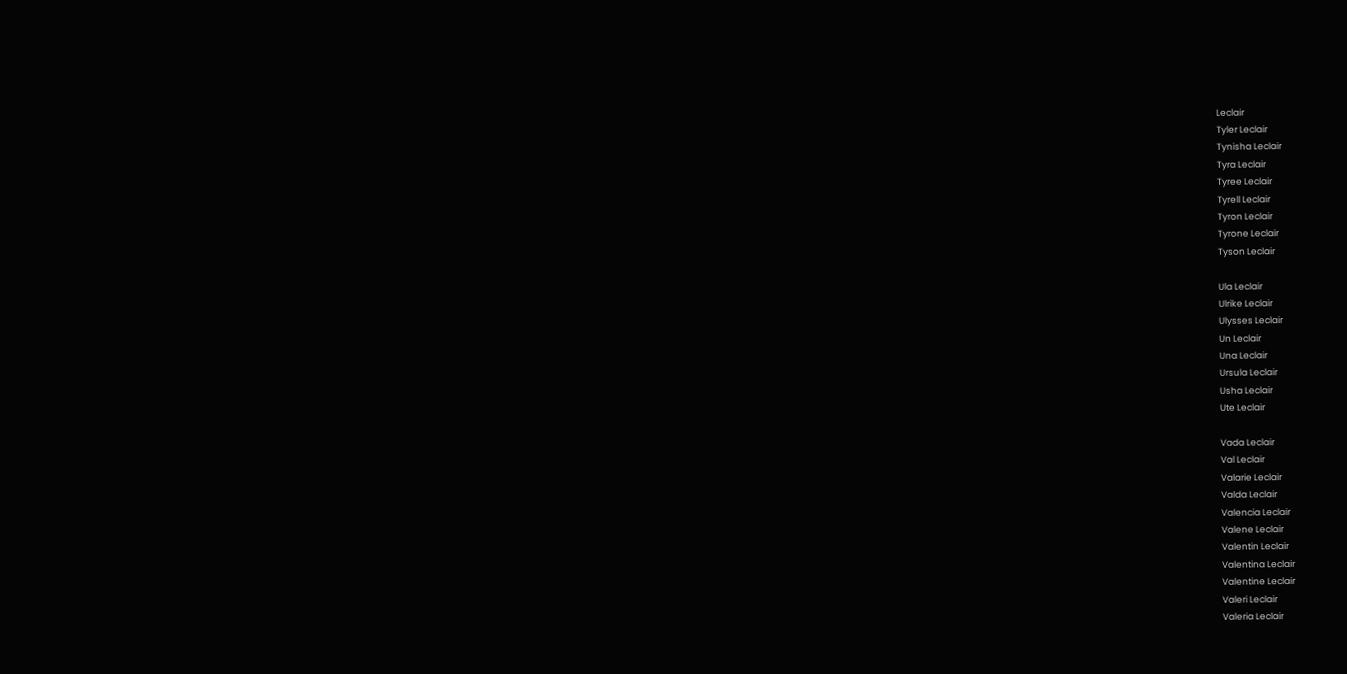Leclair
Tyler Leclair
Tynisha Leclair
Tyra Leclair
Tyree Leclair
Tyrell Leclair
Tyron Leclair
Tyrone Leclair
Tyson Leclair

Ula Leclair
Ulrike Leclair
Ulysses Leclair
Un Leclair
Una Leclair
Ursula Leclair
Usha Leclair
Ute Leclair

Vada Leclair
Val Leclair
Valarie Leclair
Valda Leclair
Valencia Leclair
Valene Leclair
Valentin Leclair
Valentina Leclair
Valentine Leclair
Valeri Leclair
Valeria Leclair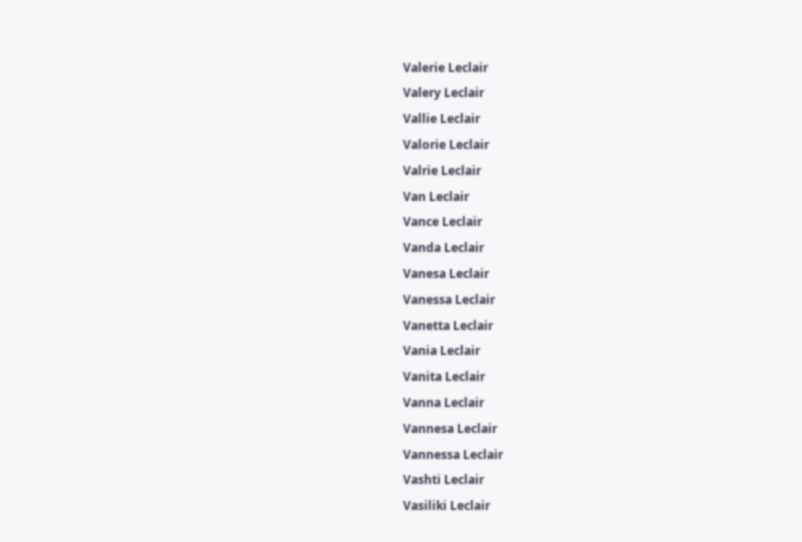Valerie Leclair
Valery Leclair
Vallie Leclair
Valorie Leclair
Valrie Leclair
Van Leclair
Vance Leclair
Vanda Leclair
Vanesa Leclair
Vanessa Leclair
Vanetta Leclair
Vania Leclair
Vanita Leclair
Vanna Leclair
Vannesa Leclair
Vannessa Leclair
Vashti Leclair
Vasiliki Leclair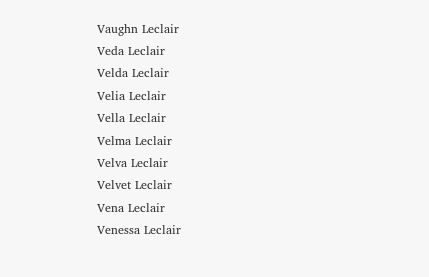Vaughn Leclair
Veda Leclair
Velda Leclair
Velia Leclair
Vella Leclair
Velma Leclair
Velva Leclair
Velvet Leclair
Vena Leclair
Venessa Leclair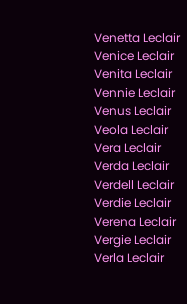Venetta Leclair
Venice Leclair
Venita Leclair
Vennie Leclair
Venus Leclair
Veola Leclair
Vera Leclair
Verda Leclair
Verdell Leclair
Verdie Leclair
Verena Leclair
Vergie Leclair
Verla Leclair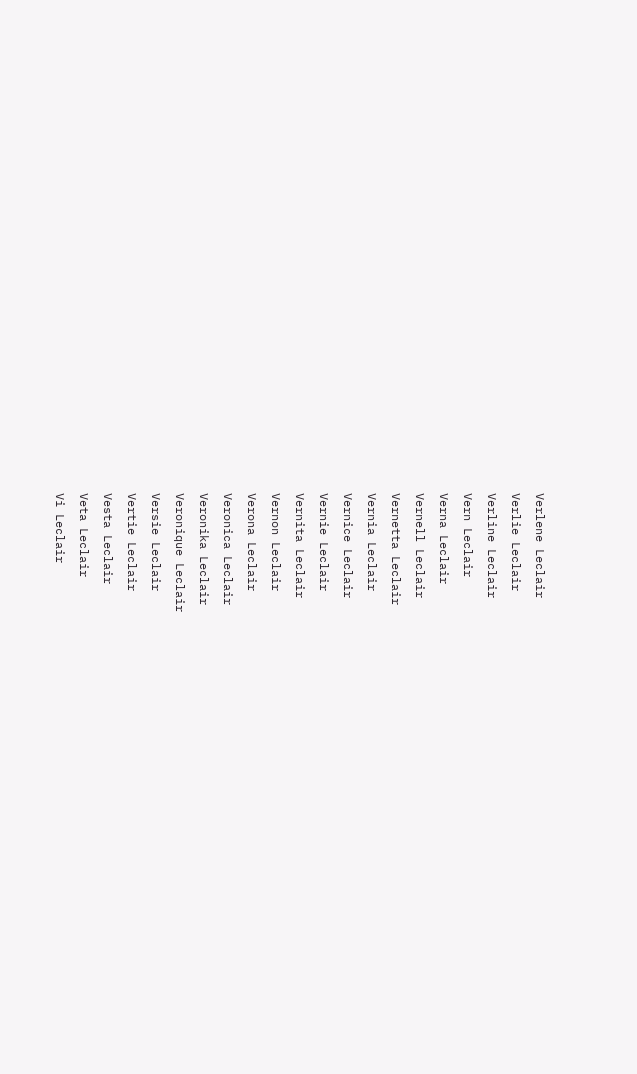Verlene Leclair
Verlie Leclair
Verline Leclair
Vern Leclair
Verna Leclair
Vernell Leclair
Vernetta Leclair
Vernia Leclair
Vernice Leclair
Vernie Leclair
Vernita Leclair
Vernon Leclair
Verona Leclair
Veronica Leclair
Veronika Leclair
Veronique Leclair
Versie Leclair
Vertie Leclair
Vesta Leclair
Veta Leclair
Vi Leclair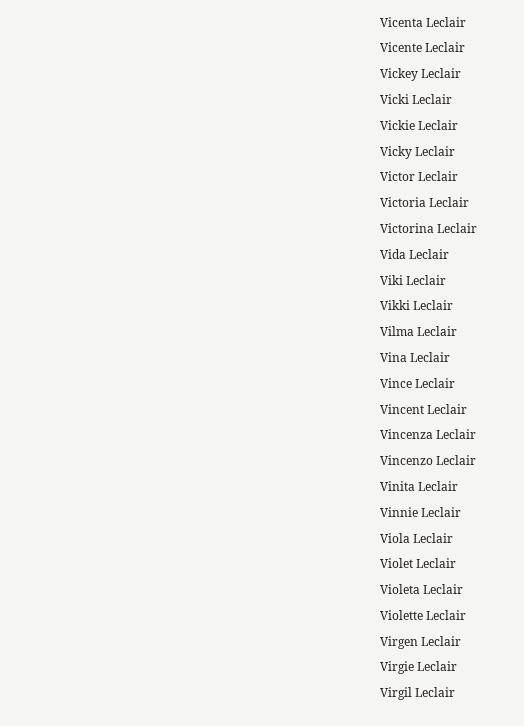Vicenta Leclair
Vicente Leclair
Vickey Leclair
Vicki Leclair
Vickie Leclair
Vicky Leclair
Victor Leclair
Victoria Leclair
Victorina Leclair
Vida Leclair
Viki Leclair
Vikki Leclair
Vilma Leclair
Vina Leclair
Vince Leclair
Vincent Leclair
Vincenza Leclair
Vincenzo Leclair
Vinita Leclair
Vinnie Leclair
Viola Leclair
Violet Leclair
Violeta Leclair
Violette Leclair
Virgen Leclair
Virgie Leclair
Virgil Leclair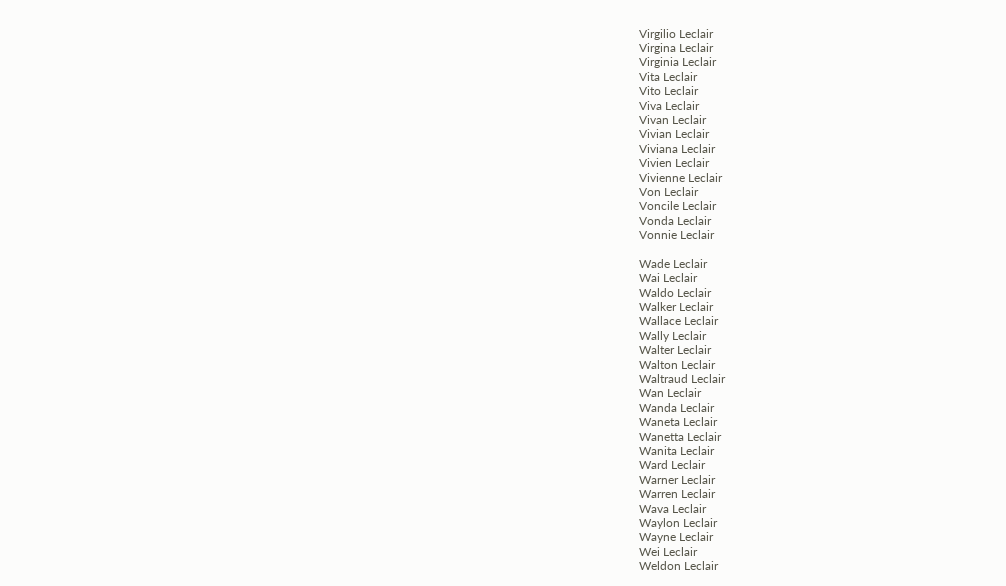Virgilio Leclair
Virgina Leclair
Virginia Leclair
Vita Leclair
Vito Leclair
Viva Leclair
Vivan Leclair
Vivian Leclair
Viviana Leclair
Vivien Leclair
Vivienne Leclair
Von Leclair
Voncile Leclair
Vonda Leclair
Vonnie Leclair

Wade Leclair
Wai Leclair
Waldo Leclair
Walker Leclair
Wallace Leclair
Wally Leclair
Walter Leclair
Walton Leclair
Waltraud Leclair
Wan Leclair
Wanda Leclair
Waneta Leclair
Wanetta Leclair
Wanita Leclair
Ward Leclair
Warner Leclair
Warren Leclair
Wava Leclair
Waylon Leclair
Wayne Leclair
Wei Leclair
Weldon Leclair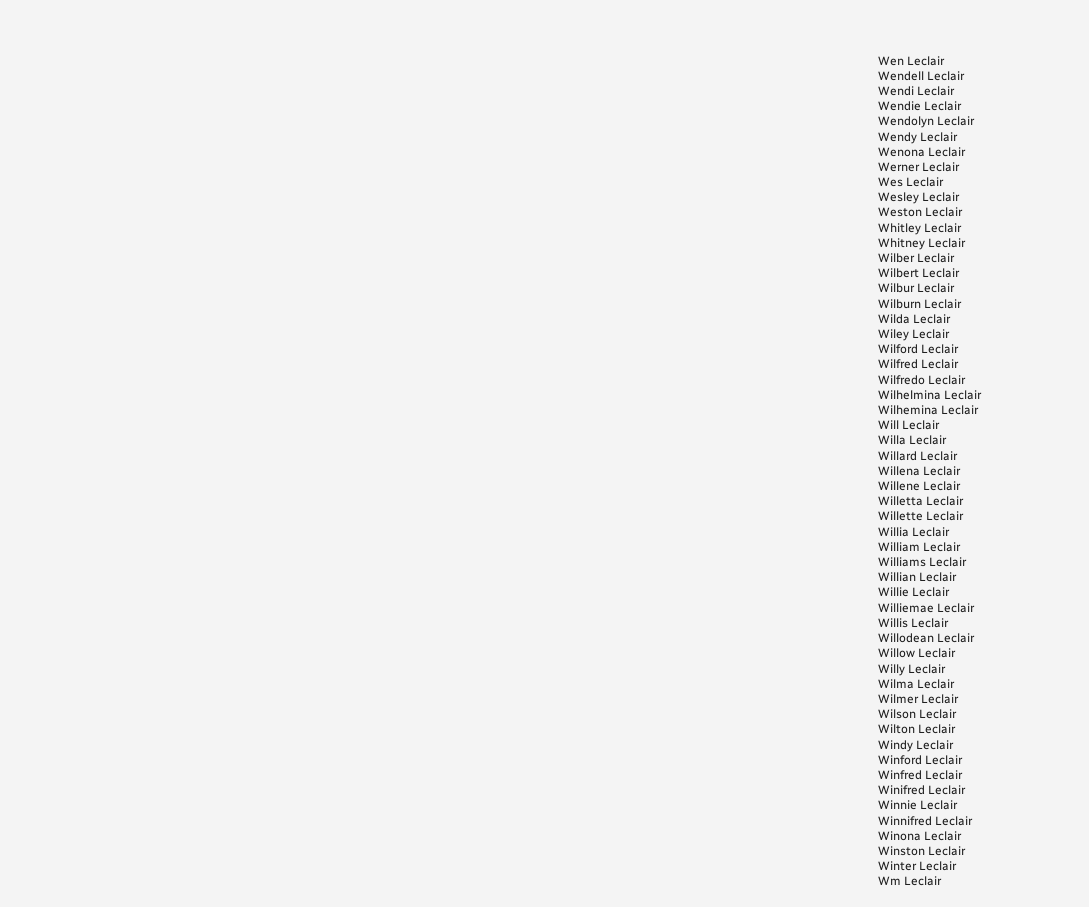Wen Leclair
Wendell Leclair
Wendi Leclair
Wendie Leclair
Wendolyn Leclair
Wendy Leclair
Wenona Leclair
Werner Leclair
Wes Leclair
Wesley Leclair
Weston Leclair
Whitley Leclair
Whitney Leclair
Wilber Leclair
Wilbert Leclair
Wilbur Leclair
Wilburn Leclair
Wilda Leclair
Wiley Leclair
Wilford Leclair
Wilfred Leclair
Wilfredo Leclair
Wilhelmina Leclair
Wilhemina Leclair
Will Leclair
Willa Leclair
Willard Leclair
Willena Leclair
Willene Leclair
Willetta Leclair
Willette Leclair
Willia Leclair
William Leclair
Williams Leclair
Willian Leclair
Willie Leclair
Williemae Leclair
Willis Leclair
Willodean Leclair
Willow Leclair
Willy Leclair
Wilma Leclair
Wilmer Leclair
Wilson Leclair
Wilton Leclair
Windy Leclair
Winford Leclair
Winfred Leclair
Winifred Leclair
Winnie Leclair
Winnifred Leclair
Winona Leclair
Winston Leclair
Winter Leclair
Wm Leclair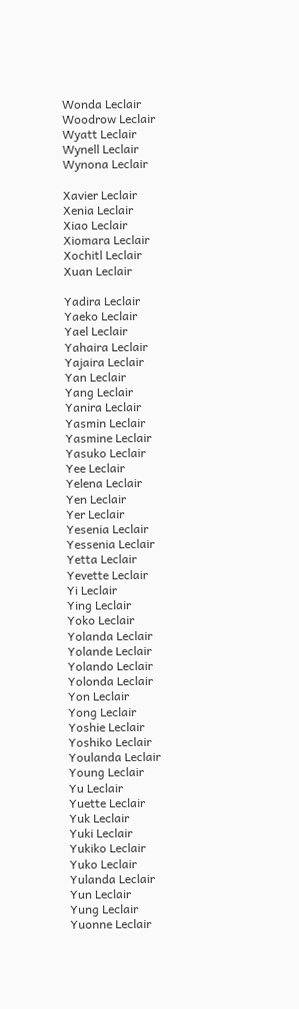Wonda Leclair
Woodrow Leclair
Wyatt Leclair
Wynell Leclair
Wynona Leclair

Xavier Leclair
Xenia Leclair
Xiao Leclair
Xiomara Leclair
Xochitl Leclair
Xuan Leclair

Yadira Leclair
Yaeko Leclair
Yael Leclair
Yahaira Leclair
Yajaira Leclair
Yan Leclair
Yang Leclair
Yanira Leclair
Yasmin Leclair
Yasmine Leclair
Yasuko Leclair
Yee Leclair
Yelena Leclair
Yen Leclair
Yer Leclair
Yesenia Leclair
Yessenia Leclair
Yetta Leclair
Yevette Leclair
Yi Leclair
Ying Leclair
Yoko Leclair
Yolanda Leclair
Yolande Leclair
Yolando Leclair
Yolonda Leclair
Yon Leclair
Yong Leclair
Yoshie Leclair
Yoshiko Leclair
Youlanda Leclair
Young Leclair
Yu Leclair
Yuette Leclair
Yuk Leclair
Yuki Leclair
Yukiko Leclair
Yuko Leclair
Yulanda Leclair
Yun Leclair
Yung Leclair
Yuonne Leclair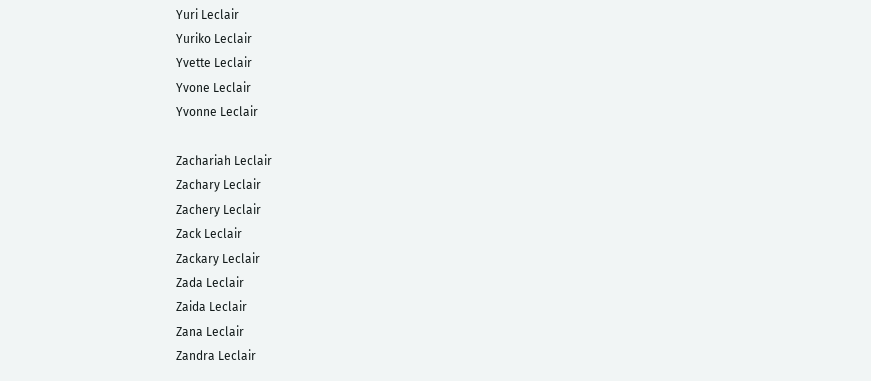Yuri Leclair
Yuriko Leclair
Yvette Leclair
Yvone Leclair
Yvonne Leclair

Zachariah Leclair
Zachary Leclair
Zachery Leclair
Zack Leclair
Zackary Leclair
Zada Leclair
Zaida Leclair
Zana Leclair
Zandra Leclair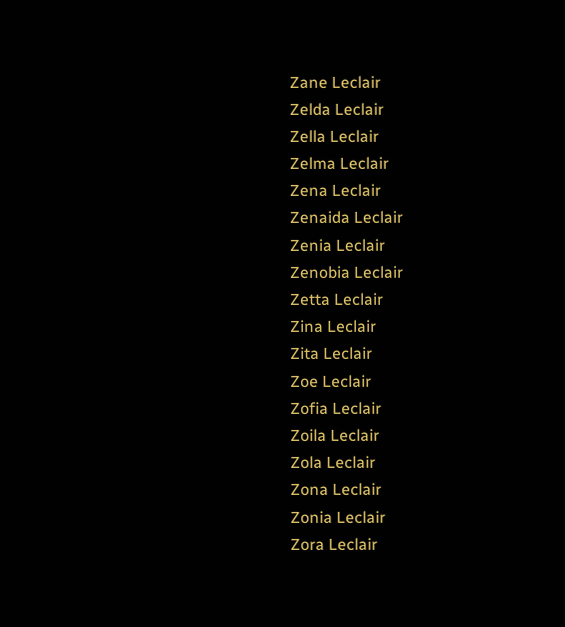Zane Leclair
Zelda Leclair
Zella Leclair
Zelma Leclair
Zena Leclair
Zenaida Leclair
Zenia Leclair
Zenobia Leclair
Zetta Leclair
Zina Leclair
Zita Leclair
Zoe Leclair
Zofia Leclair
Zoila Leclair
Zola Leclair
Zona Leclair
Zonia Leclair
Zora Leclair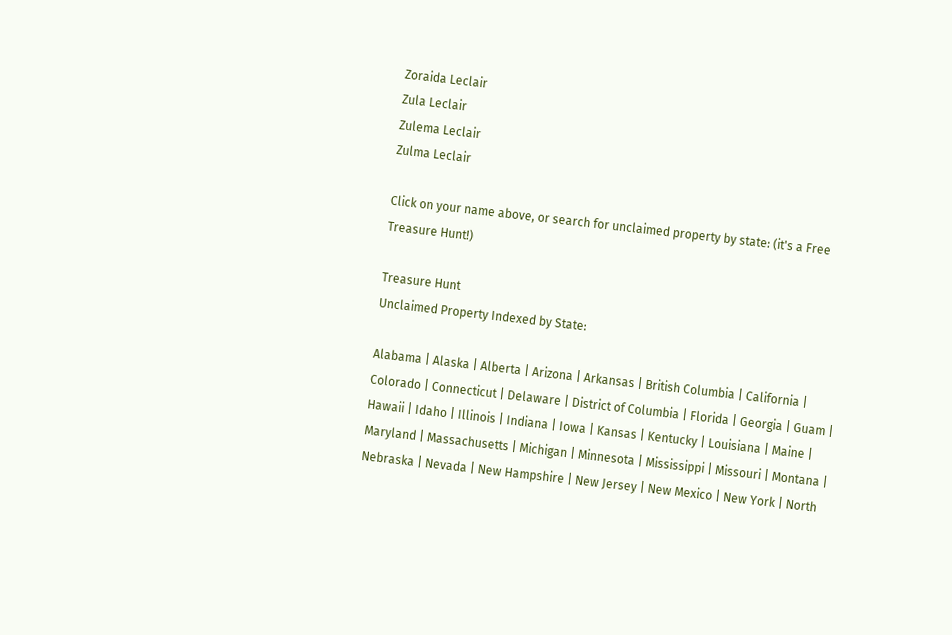Zoraida Leclair
Zula Leclair
Zulema Leclair
Zulma Leclair

Click on your name above, or search for unclaimed property by state: (it's a Free Treasure Hunt!)

Treasure Hunt
Unclaimed Property Indexed by State:

Alabama | Alaska | Alberta | Arizona | Arkansas | British Columbia | California | Colorado | Connecticut | Delaware | District of Columbia | Florida | Georgia | Guam | Hawaii | Idaho | Illinois | Indiana | Iowa | Kansas | Kentucky | Louisiana | Maine | Maryland | Massachusetts | Michigan | Minnesota | Mississippi | Missouri | Montana | Nebraska | Nevada | New Hampshire | New Jersey | New Mexico | New York | North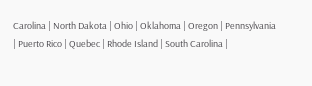Carolina | North Dakota | Ohio | Oklahoma | Oregon | Pennsylvania | Puerto Rico | Quebec | Rhode Island | South Carolina |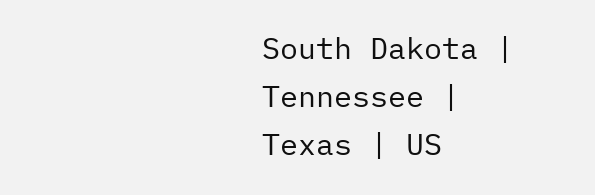South Dakota | Tennessee | Texas | US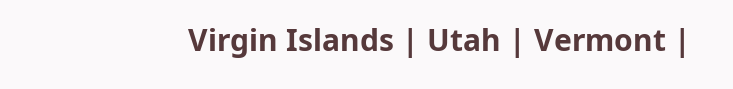Virgin Islands | Utah | Vermont |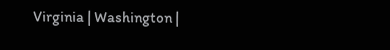Virginia | Washington |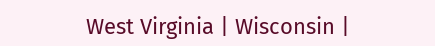West Virginia | Wisconsin |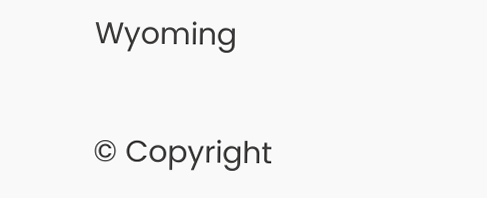Wyoming

© Copyright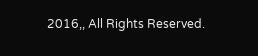2016,, All Rights Reserved.